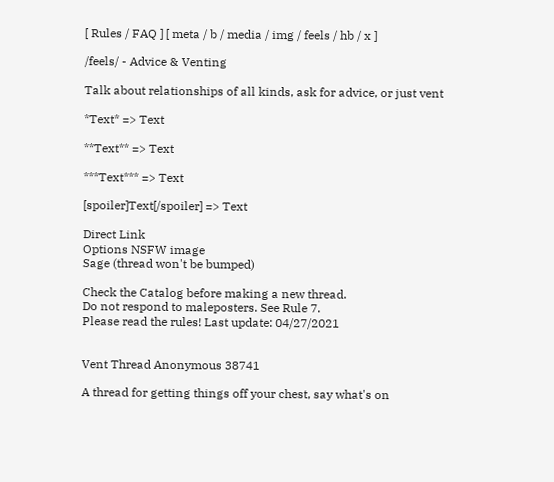[ Rules / FAQ ] [ meta / b / media / img / feels / hb / x ]

/feels/ - Advice & Venting

Talk about relationships of all kinds, ask for advice, or just vent

*Text* => Text

**Text** => Text

***Text*** => Text

[spoiler]Text[/spoiler] => Text

Direct Link
Options NSFW image
Sage (thread won't be bumped)

Check the Catalog before making a new thread.
Do not respond to maleposters. See Rule 7.
Please read the rules! Last update: 04/27/2021


Vent Thread Anonymous 38741

A thread for getting things off your chest, say what's on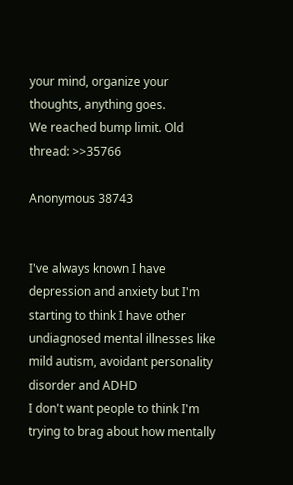your mind, organize your thoughts, anything goes.
We reached bump limit. Old thread: >>35766

Anonymous 38743


I've always known I have depression and anxiety but I'm starting to think I have other undiagnosed mental illnesses like mild autism, avoidant personality disorder and ADHD
I don't want people to think I'm trying to brag about how mentally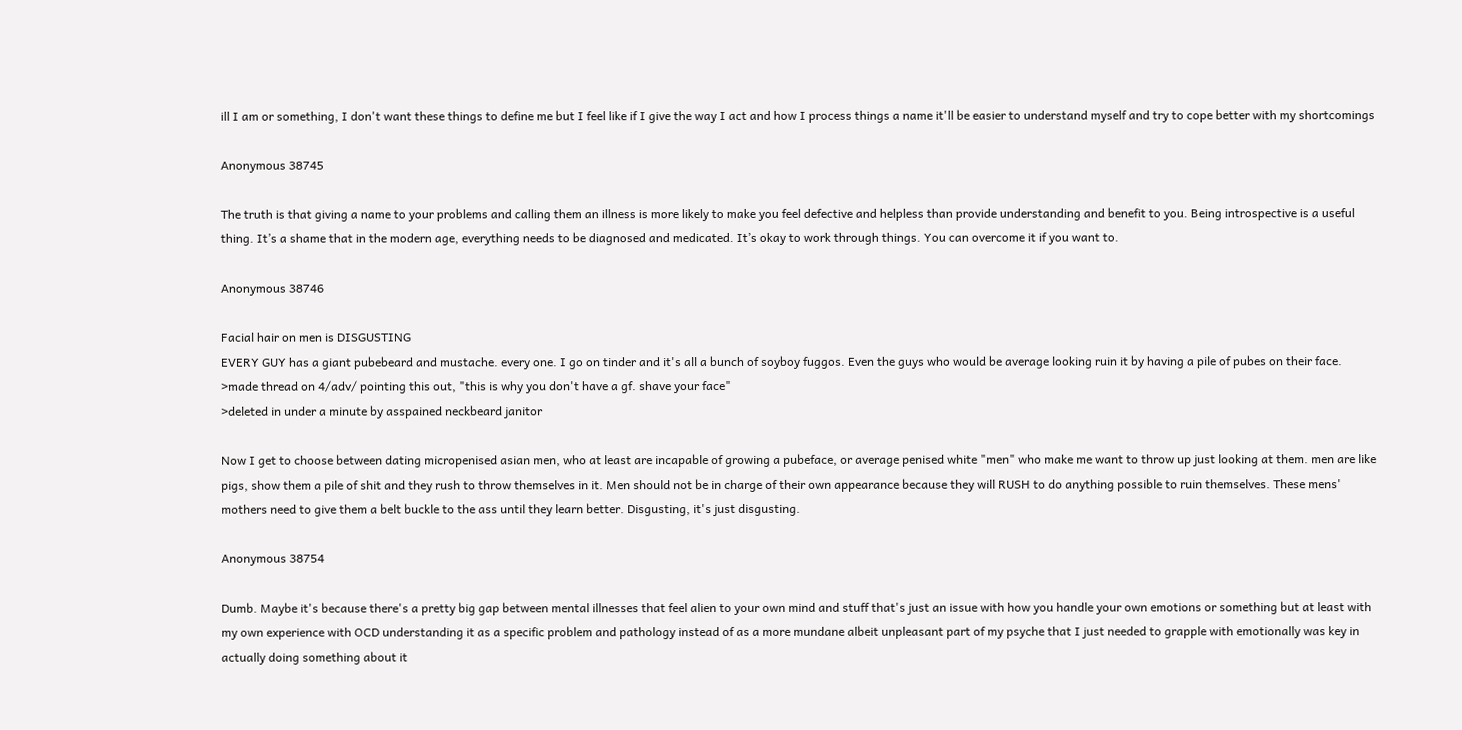ill I am or something, I don't want these things to define me but I feel like if I give the way I act and how I process things a name it'll be easier to understand myself and try to cope better with my shortcomings

Anonymous 38745

The truth is that giving a name to your problems and calling them an illness is more likely to make you feel defective and helpless than provide understanding and benefit to you. Being introspective is a useful thing. It’s a shame that in the modern age, everything needs to be diagnosed and medicated. It’s okay to work through things. You can overcome it if you want to.

Anonymous 38746

Facial hair on men is DISGUSTING
EVERY GUY has a giant pubebeard and mustache. every one. I go on tinder and it's all a bunch of soyboy fuggos. Even the guys who would be average looking ruin it by having a pile of pubes on their face.
>made thread on 4/adv/ pointing this out, "this is why you don't have a gf. shave your face"
>deleted in under a minute by asspained neckbeard janitor

Now I get to choose between dating micropenised asian men, who at least are incapable of growing a pubeface, or average penised white "men" who make me want to throw up just looking at them. men are like pigs, show them a pile of shit and they rush to throw themselves in it. Men should not be in charge of their own appearance because they will RUSH to do anything possible to ruin themselves. These mens' mothers need to give them a belt buckle to the ass until they learn better. Disgusting, it's just disgusting.

Anonymous 38754

Dumb. Maybe it's because there's a pretty big gap between mental illnesses that feel alien to your own mind and stuff that's just an issue with how you handle your own emotions or something but at least with my own experience with OCD understanding it as a specific problem and pathology instead of as a more mundane albeit unpleasant part of my psyche that I just needed to grapple with emotionally was key in actually doing something about it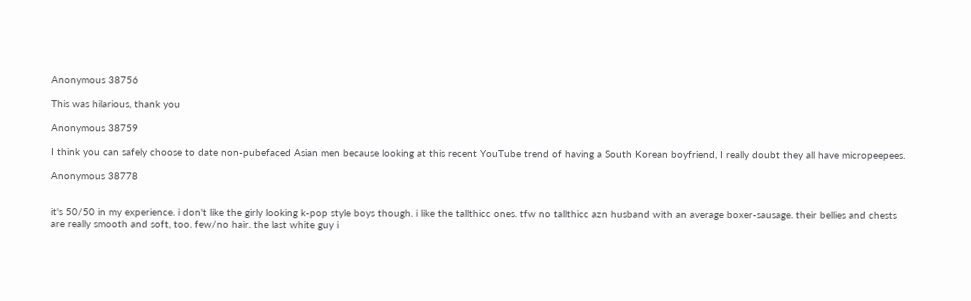Anonymous 38756

This was hilarious, thank you

Anonymous 38759

I think you can safely choose to date non-pubefaced Asian men because looking at this recent YouTube trend of having a South Korean boyfriend, I really doubt they all have micropeepees.

Anonymous 38778


it's 50/50 in my experience. i don't like the girly looking k-pop style boys though. i like the tallthicc ones. tfw no tallthicc azn husband with an average boxer-sausage. their bellies and chests are really smooth and soft, too. few/no hair. the last white guy i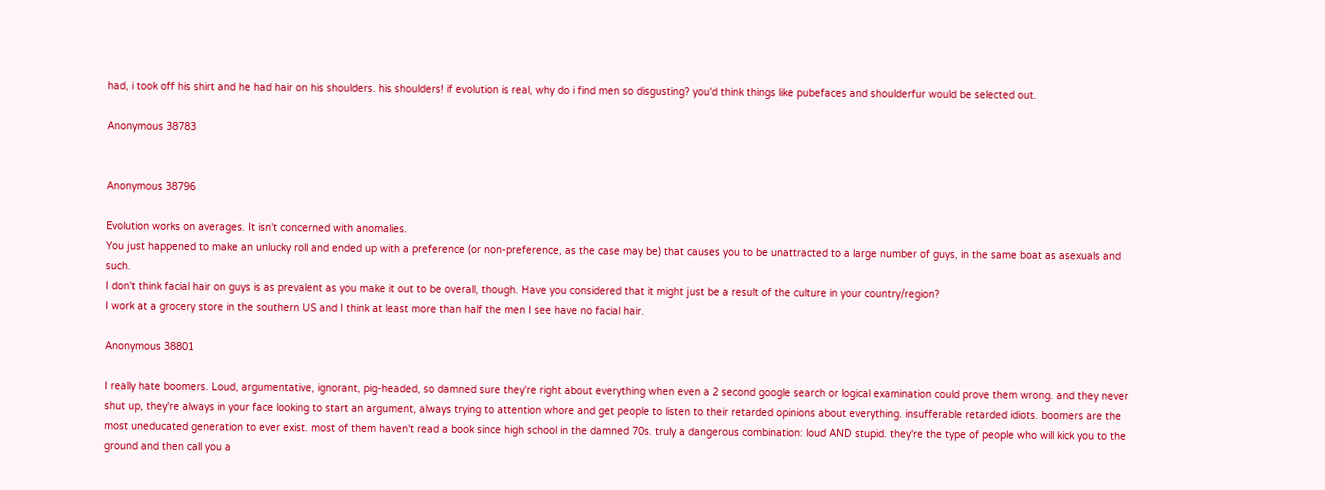had, i took off his shirt and he had hair on his shoulders. his shoulders! if evolution is real, why do i find men so disgusting? you'd think things like pubefaces and shoulderfur would be selected out.

Anonymous 38783


Anonymous 38796

Evolution works on averages. It isn't concerned with anomalies.
You just happened to make an unlucky roll and ended up with a preference (or non-preference, as the case may be) that causes you to be unattracted to a large number of guys, in the same boat as asexuals and such.
I don't think facial hair on guys is as prevalent as you make it out to be overall, though. Have you considered that it might just be a result of the culture in your country/region?
I work at a grocery store in the southern US and I think at least more than half the men I see have no facial hair.

Anonymous 38801

I really hate boomers. Loud, argumentative, ignorant, pig-headed, so damned sure they're right about everything when even a 2 second google search or logical examination could prove them wrong. and they never shut up, they're always in your face looking to start an argument, always trying to attention whore and get people to listen to their retarded opinions about everything. insufferable retarded idiots. boomers are the most uneducated generation to ever exist. most of them haven't read a book since high school in the damned 70s. truly a dangerous combination: loud AND stupid. they're the type of people who will kick you to the ground and then call you a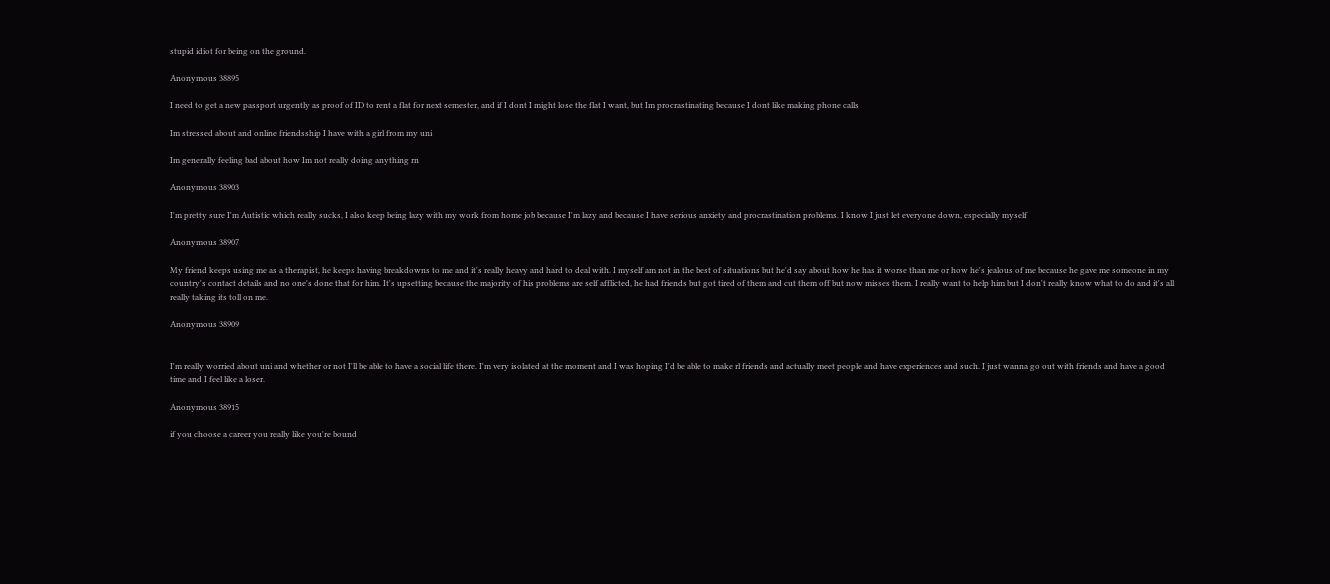stupid idiot for being on the ground.

Anonymous 38895

I need to get a new passport urgently as proof of ID to rent a flat for next semester, and if I dont I might lose the flat I want, but Im procrastinating because I dont like making phone calls

Im stressed about and online friendsship I have with a girl from my uni

Im generally feeling bad about how Im not really doing anything rn

Anonymous 38903

I'm pretty sure I'm Autistic which really sucks, I also keep being lazy with my work from home job because I'm lazy and because I have serious anxiety and procrastination problems. I know I just let everyone down, especially myself

Anonymous 38907

My friend keeps using me as a therapist, he keeps having breakdowns to me and it's really heavy and hard to deal with. I myself am not in the best of situations but he'd say about how he has it worse than me or how he's jealous of me because he gave me someone in my country's contact details and no one's done that for him. It's upsetting because the majority of his problems are self afflicted, he had friends but got tired of them and cut them off but now misses them. I really want to help him but I don't really know what to do and it's all really taking its toll on me.

Anonymous 38909


I'm really worried about uni and whether or not I'll be able to have a social life there. I'm very isolated at the moment and I was hoping I'd be able to make rl friends and actually meet people and have experiences and such. I just wanna go out with friends and have a good time and I feel like a loser.

Anonymous 38915

if you choose a career you really like you're bound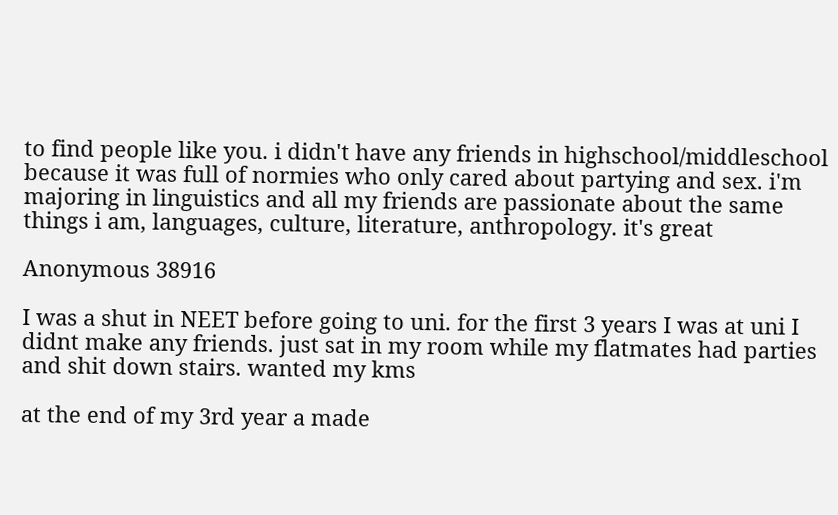to find people like you. i didn't have any friends in highschool/middleschool because it was full of normies who only cared about partying and sex. i'm majoring in linguistics and all my friends are passionate about the same things i am, languages, culture, literature, anthropology. it's great

Anonymous 38916

I was a shut in NEET before going to uni. for the first 3 years I was at uni I didnt make any friends. just sat in my room while my flatmates had parties and shit down stairs. wanted my kms

at the end of my 3rd year a made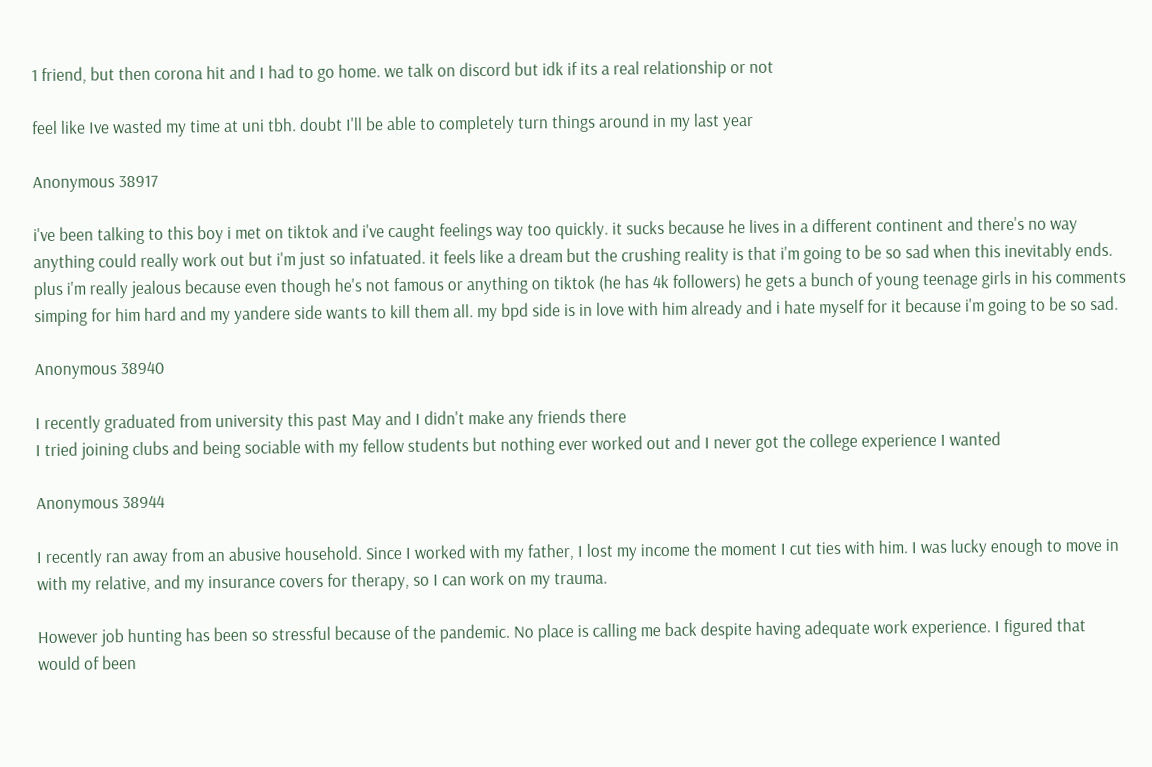1 friend, but then corona hit and I had to go home. we talk on discord but idk if its a real relationship or not

feel like Ive wasted my time at uni tbh. doubt I'll be able to completely turn things around in my last year

Anonymous 38917

i've been talking to this boy i met on tiktok and i've caught feelings way too quickly. it sucks because he lives in a different continent and there's no way anything could really work out but i'm just so infatuated. it feels like a dream but the crushing reality is that i'm going to be so sad when this inevitably ends. plus i'm really jealous because even though he's not famous or anything on tiktok (he has 4k followers) he gets a bunch of young teenage girls in his comments simping for him hard and my yandere side wants to kill them all. my bpd side is in love with him already and i hate myself for it because i'm going to be so sad.

Anonymous 38940

I recently graduated from university this past May and I didn't make any friends there
I tried joining clubs and being sociable with my fellow students but nothing ever worked out and I never got the college experience I wanted

Anonymous 38944

I recently ran away from an abusive household. Since I worked with my father, I lost my income the moment I cut ties with him. I was lucky enough to move in with my relative, and my insurance covers for therapy, so I can work on my trauma.

However job hunting has been so stressful because of the pandemic. No place is calling me back despite having adequate work experience. I figured that would of been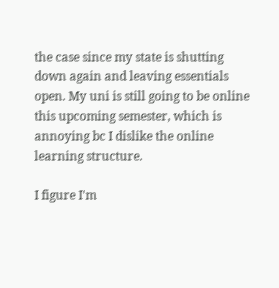the case since my state is shutting down again and leaving essentials open. My uni is still going to be online this upcoming semester, which is annoying bc I dislike the online learning structure.

I figure I'm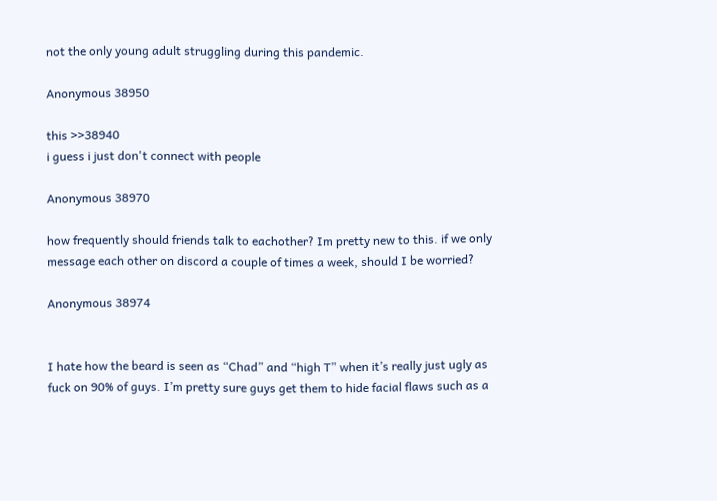not the only young adult struggling during this pandemic.

Anonymous 38950

this >>38940
i guess i just don't connect with people

Anonymous 38970

how frequently should friends talk to eachother? Im pretty new to this. if we only message each other on discord a couple of times a week, should I be worried?

Anonymous 38974


I hate how the beard is seen as “Chad” and “high T” when it’s really just ugly as fuck on 90% of guys. I’m pretty sure guys get them to hide facial flaws such as a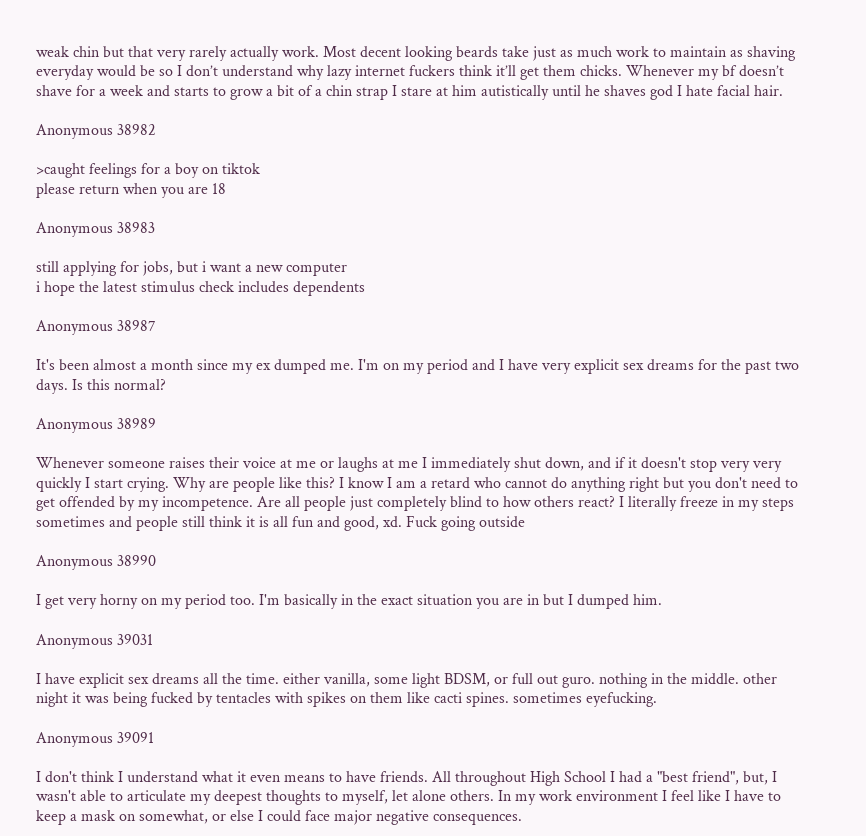weak chin but that very rarely actually work. Most decent looking beards take just as much work to maintain as shaving everyday would be so I don’t understand why lazy internet fuckers think it’ll get them chicks. Whenever my bf doesn’t shave for a week and starts to grow a bit of a chin strap I stare at him autistically until he shaves god I hate facial hair.

Anonymous 38982

>caught feelings for a boy on tiktok
please return when you are 18

Anonymous 38983

still applying for jobs, but i want a new computer
i hope the latest stimulus check includes dependents

Anonymous 38987

It's been almost a month since my ex dumped me. I'm on my period and I have very explicit sex dreams for the past two days. Is this normal?

Anonymous 38989

Whenever someone raises their voice at me or laughs at me I immediately shut down, and if it doesn't stop very very quickly I start crying. Why are people like this? I know I am a retard who cannot do anything right but you don't need to get offended by my incompetence. Are all people just completely blind to how others react? I literally freeze in my steps sometimes and people still think it is all fun and good, xd. Fuck going outside

Anonymous 38990

I get very horny on my period too. I'm basically in the exact situation you are in but I dumped him.

Anonymous 39031

I have explicit sex dreams all the time. either vanilla, some light BDSM, or full out guro. nothing in the middle. other night it was being fucked by tentacles with spikes on them like cacti spines. sometimes eyefucking.

Anonymous 39091

I don't think I understand what it even means to have friends. All throughout High School I had a "best friend", but, I wasn't able to articulate my deepest thoughts to myself, let alone others. In my work environment I feel like I have to keep a mask on somewhat, or else I could face major negative consequences.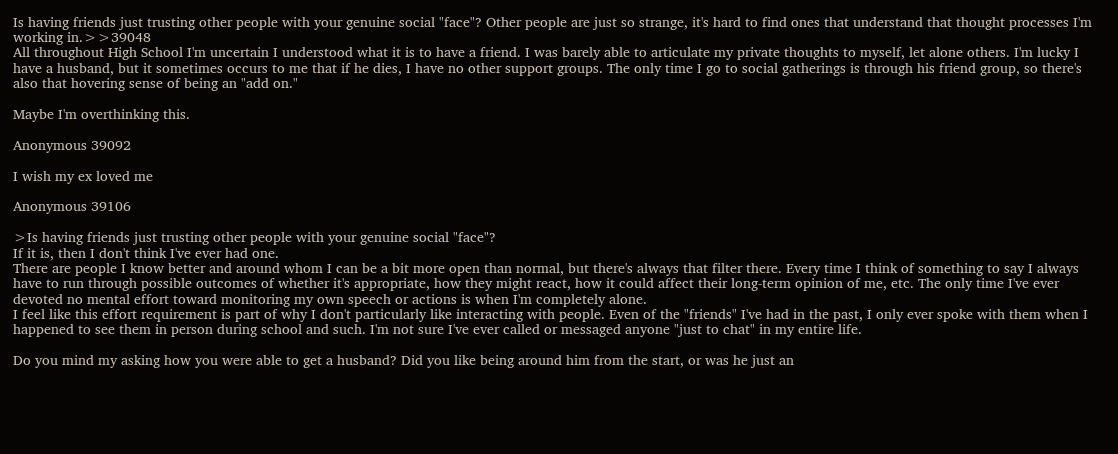Is having friends just trusting other people with your genuine social "face"? Other people are just so strange, it's hard to find ones that understand that thought processes I'm working in.>>39048
All throughout High School I'm uncertain I understood what it is to have a friend. I was barely able to articulate my private thoughts to myself, let alone others. I'm lucky I have a husband, but it sometimes occurs to me that if he dies, I have no other support groups. The only time I go to social gatherings is through his friend group, so there's also that hovering sense of being an "add on."

Maybe I'm overthinking this.

Anonymous 39092

I wish my ex loved me

Anonymous 39106

>Is having friends just trusting other people with your genuine social "face"?
If it is, then I don't think I've ever had one.
There are people I know better and around whom I can be a bit more open than normal, but there's always that filter there. Every time I think of something to say I always have to run through possible outcomes of whether it's appropriate, how they might react, how it could affect their long-term opinion of me, etc. The only time I've ever devoted no mental effort toward monitoring my own speech or actions is when I'm completely alone.
I feel like this effort requirement is part of why I don't particularly like interacting with people. Even of the "friends" I've had in the past, I only ever spoke with them when I happened to see them in person during school and such. I'm not sure I've ever called or messaged anyone "just to chat" in my entire life.

Do you mind my asking how you were able to get a husband? Did you like being around him from the start, or was he just an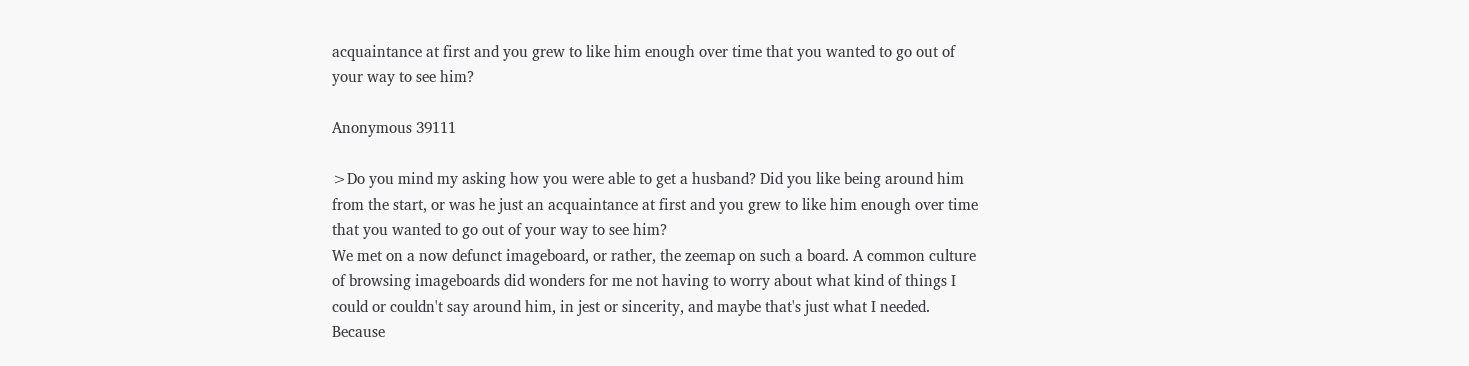acquaintance at first and you grew to like him enough over time that you wanted to go out of your way to see him?

Anonymous 39111

>Do you mind my asking how you were able to get a husband? Did you like being around him from the start, or was he just an acquaintance at first and you grew to like him enough over time that you wanted to go out of your way to see him?
We met on a now defunct imageboard, or rather, the zeemap on such a board. A common culture of browsing imageboards did wonders for me not having to worry about what kind of things I could or couldn't say around him, in jest or sincerity, and maybe that's just what I needed. Because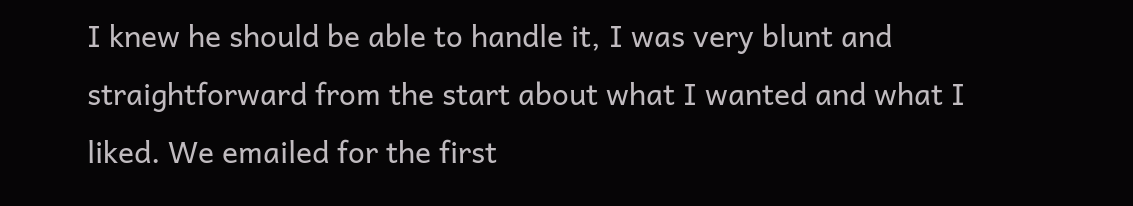I knew he should be able to handle it, I was very blunt and straightforward from the start about what I wanted and what I liked. We emailed for the first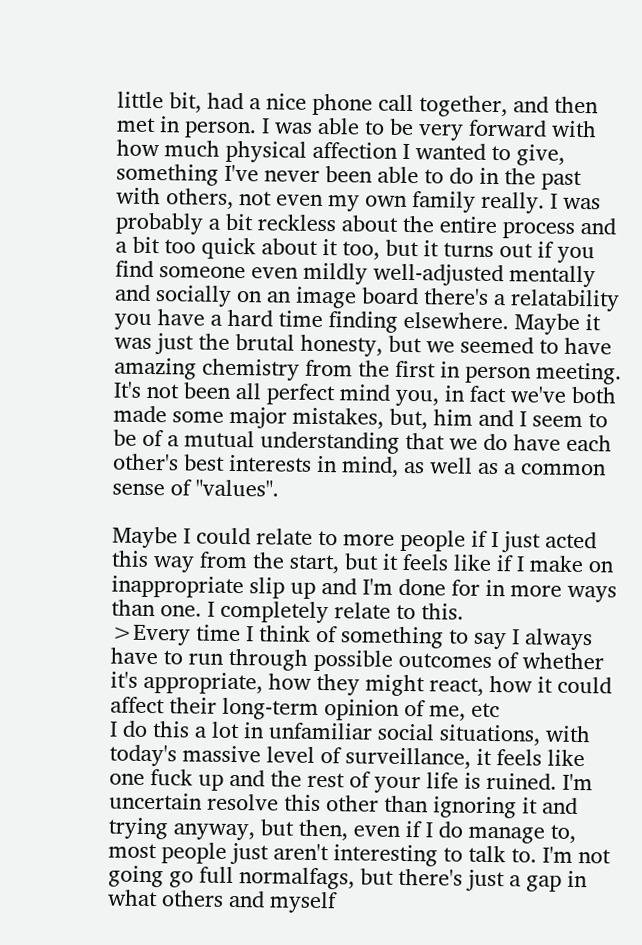little bit, had a nice phone call together, and then met in person. I was able to be very forward with how much physical affection I wanted to give, something I've never been able to do in the past with others, not even my own family really. I was probably a bit reckless about the entire process and a bit too quick about it too, but it turns out if you find someone even mildly well-adjusted mentally and socially on an image board there's a relatability you have a hard time finding elsewhere. Maybe it was just the brutal honesty, but we seemed to have amazing chemistry from the first in person meeting. It's not been all perfect mind you, in fact we've both made some major mistakes, but, him and I seem to be of a mutual understanding that we do have each other's best interests in mind, as well as a common sense of "values".

Maybe I could relate to more people if I just acted this way from the start, but it feels like if I make on inappropriate slip up and I'm done for in more ways than one. I completely relate to this.
>Every time I think of something to say I always have to run through possible outcomes of whether it's appropriate, how they might react, how it could affect their long-term opinion of me, etc
I do this a lot in unfamiliar social situations, with today's massive level of surveillance, it feels like one fuck up and the rest of your life is ruined. I'm uncertain resolve this other than ignoring it and trying anyway, but then, even if I do manage to, most people just aren't interesting to talk to. I'm not going go full normalfags, but there's just a gap in what others and myself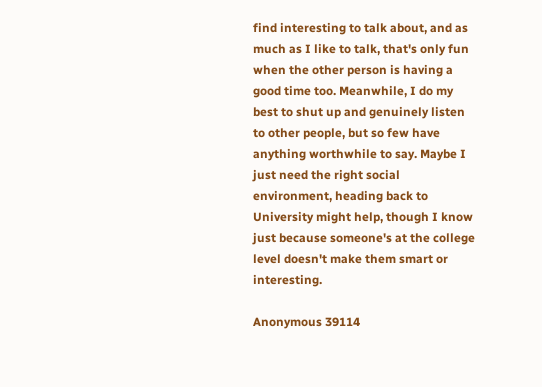find interesting to talk about, and as much as I like to talk, that's only fun when the other person is having a good time too. Meanwhile, I do my best to shut up and genuinely listen to other people, but so few have anything worthwhile to say. Maybe I just need the right social environment, heading back to University might help, though I know just because someone's at the college level doesn't make them smart or interesting.

Anonymous 39114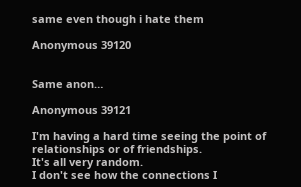same even though i hate them

Anonymous 39120


Same anon…

Anonymous 39121

I'm having a hard time seeing the point of relationships or of friendships.
It's all very random.
I don't see how the connections I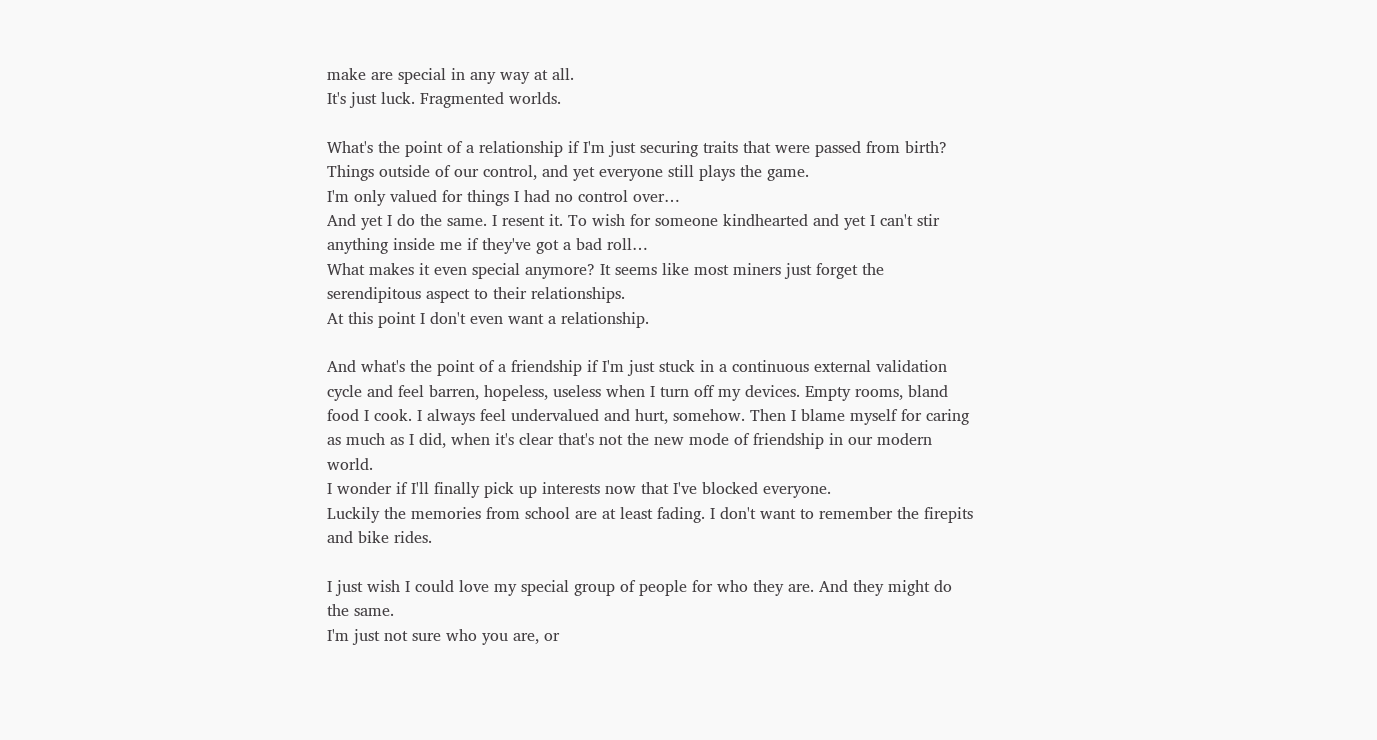make are special in any way at all.
It's just luck. Fragmented worlds.

What's the point of a relationship if I'm just securing traits that were passed from birth?
Things outside of our control, and yet everyone still plays the game.
I'm only valued for things I had no control over…
And yet I do the same. I resent it. To wish for someone kindhearted and yet I can't stir anything inside me if they've got a bad roll…
What makes it even special anymore? It seems like most miners just forget the serendipitous aspect to their relationships.
At this point I don't even want a relationship.

And what's the point of a friendship if I'm just stuck in a continuous external validation cycle and feel barren, hopeless, useless when I turn off my devices. Empty rooms, bland food I cook. I always feel undervalued and hurt, somehow. Then I blame myself for caring as much as I did, when it's clear that's not the new mode of friendship in our modern world.
I wonder if I'll finally pick up interests now that I've blocked everyone.
Luckily the memories from school are at least fading. I don't want to remember the firepits and bike rides.

I just wish I could love my special group of people for who they are. And they might do the same.
I'm just not sure who you are, or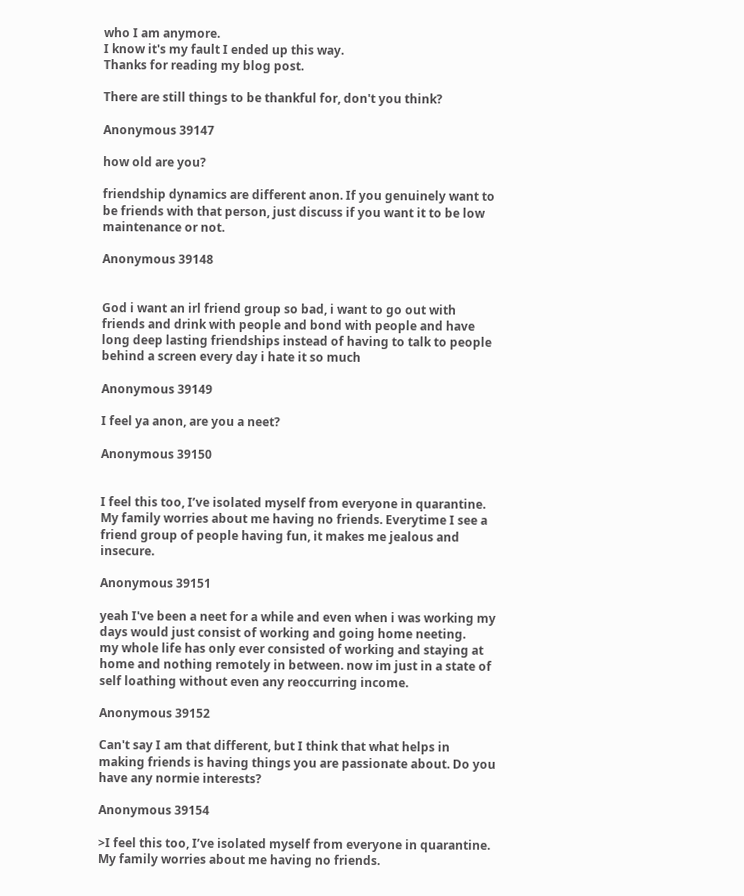who I am anymore.
I know it's my fault I ended up this way.
Thanks for reading my blog post.

There are still things to be thankful for, don't you think?

Anonymous 39147

how old are you?

friendship dynamics are different anon. If you genuinely want to be friends with that person, just discuss if you want it to be low maintenance or not.

Anonymous 39148


God i want an irl friend group so bad, i want to go out with friends and drink with people and bond with people and have long deep lasting friendships instead of having to talk to people behind a screen every day i hate it so much

Anonymous 39149

I feel ya anon, are you a neet?

Anonymous 39150


I feel this too, I’ve isolated myself from everyone in quarantine. My family worries about me having no friends. Everytime I see a friend group of people having fun, it makes me jealous and insecure.

Anonymous 39151

yeah I've been a neet for a while and even when i was working my days would just consist of working and going home neeting.
my whole life has only ever consisted of working and staying at home and nothing remotely in between. now im just in a state of self loathing without even any reoccurring income.

Anonymous 39152

Can't say I am that different, but I think that what helps in making friends is having things you are passionate about. Do you have any normie interests?

Anonymous 39154

>I feel this too, I’ve isolated myself from everyone in quarantine. My family worries about me having no friends.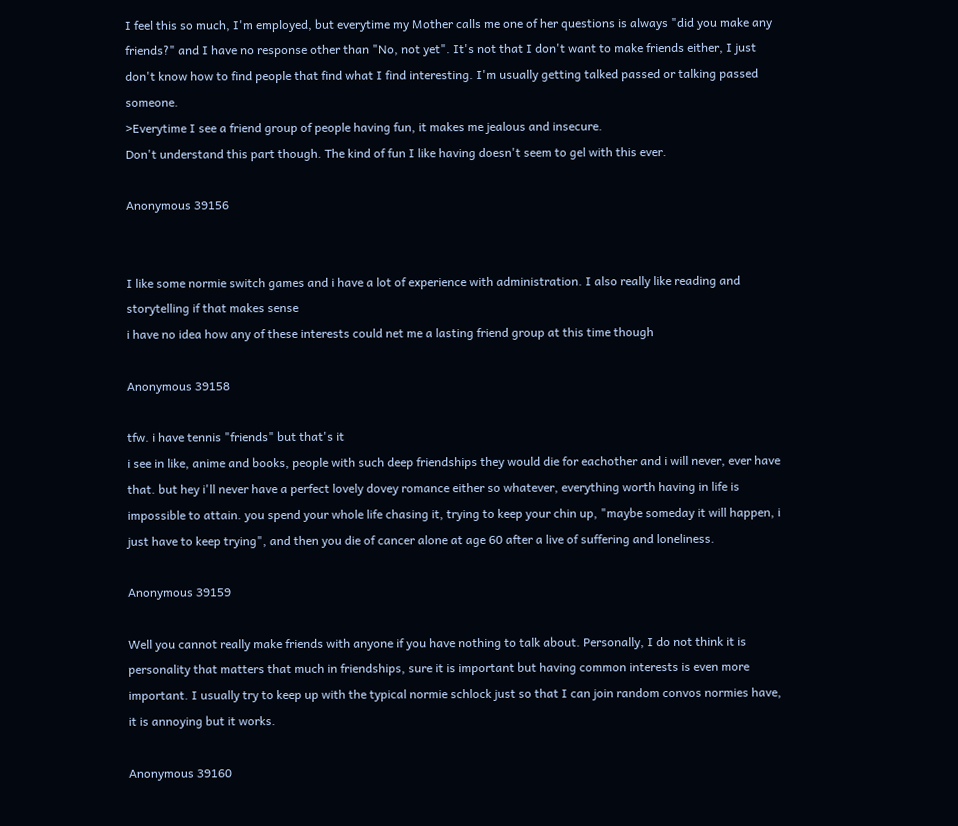I feel this so much, I'm employed, but everytime my Mother calls me one of her questions is always "did you make any friends?" and I have no response other than "No, not yet". It's not that I don't want to make friends either, I just don't know how to find people that find what I find interesting. I'm usually getting talked passed or talking passed someone.
>Everytime I see a friend group of people having fun, it makes me jealous and insecure.
Don't understand this part though. The kind of fun I like having doesn't seem to gel with this ever.

Anonymous 39156


I like some normie switch games and i have a lot of experience with administration. I also really like reading and storytelling if that makes sense
i have no idea how any of these interests could net me a lasting friend group at this time though

Anonymous 39158

tfw. i have tennis "friends" but that's it
i see in like, anime and books, people with such deep friendships they would die for eachother and i will never, ever have that. but hey i'll never have a perfect lovely dovey romance either so whatever, everything worth having in life is impossible to attain. you spend your whole life chasing it, trying to keep your chin up, "maybe someday it will happen, i just have to keep trying", and then you die of cancer alone at age 60 after a live of suffering and loneliness.

Anonymous 39159

Well you cannot really make friends with anyone if you have nothing to talk about. Personally, I do not think it is personality that matters that much in friendships, sure it is important but having common interests is even more important. I usually try to keep up with the typical normie schlock just so that I can join random convos normies have, it is annoying but it works.

Anonymous 39160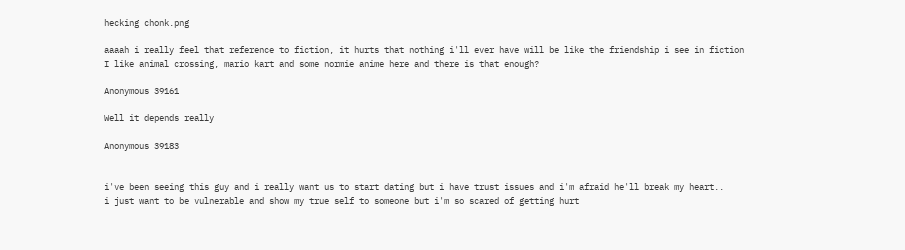hecking chonk.png

aaaah i really feel that reference to fiction, it hurts that nothing i'll ever have will be like the friendship i see in fiction
I like animal crossing, mario kart and some normie anime here and there is that enough?

Anonymous 39161

Well it depends really

Anonymous 39183


i've been seeing this guy and i really want us to start dating but i have trust issues and i'm afraid he'll break my heart..
i just want to be vulnerable and show my true self to someone but i'm so scared of getting hurt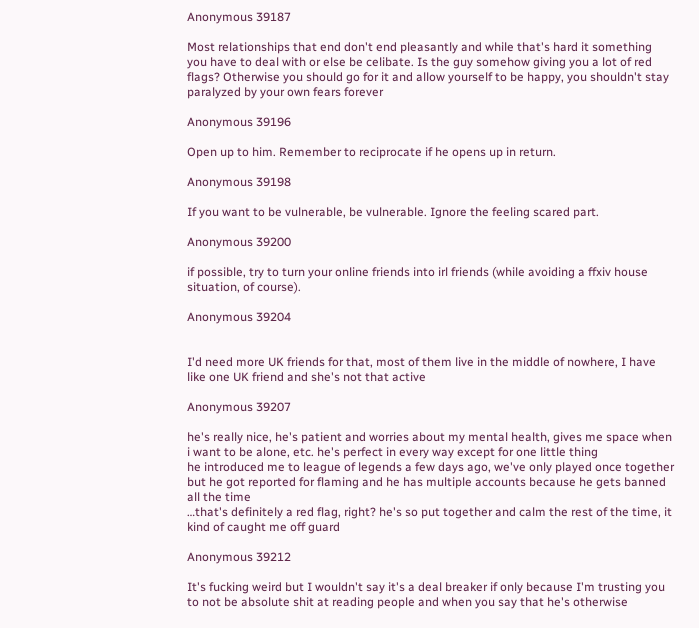Anonymous 39187

Most relationships that end don't end pleasantly and while that's hard it something you have to deal with or else be celibate. Is the guy somehow giving you a lot of red flags? Otherwise you should go for it and allow yourself to be happy, you shouldn't stay paralyzed by your own fears forever

Anonymous 39196

Open up to him. Remember to reciprocate if he opens up in return.

Anonymous 39198

If you want to be vulnerable, be vulnerable. Ignore the feeling scared part.

Anonymous 39200

if possible, try to turn your online friends into irl friends (while avoiding a ffxiv house situation, of course).

Anonymous 39204


I'd need more UK friends for that, most of them live in the middle of nowhere, I have like one UK friend and she's not that active

Anonymous 39207

he's really nice, he's patient and worries about my mental health, gives me space when i want to be alone, etc. he's perfect in every way except for one little thing
he introduced me to league of legends a few days ago, we've only played once together but he got reported for flaming and he has multiple accounts because he gets banned all the time
…that's definitely a red flag, right? he's so put together and calm the rest of the time, it kind of caught me off guard

Anonymous 39212

It's fucking weird but I wouldn't say it's a deal breaker if only because I'm trusting you to not be absolute shit at reading people and when you say that he's otherwise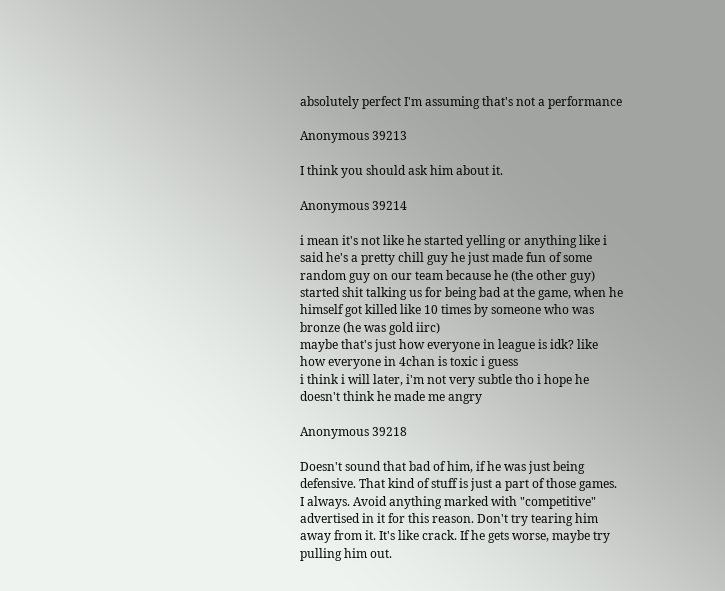absolutely perfect I'm assuming that's not a performance

Anonymous 39213

I think you should ask him about it.

Anonymous 39214

i mean it's not like he started yelling or anything like i said he's a pretty chill guy he just made fun of some random guy on our team because he (the other guy) started shit talking us for being bad at the game, when he himself got killed like 10 times by someone who was bronze (he was gold iirc)
maybe that's just how everyone in league is idk? like how everyone in 4chan is toxic i guess
i think i will later, i'm not very subtle tho i hope he doesn't think he made me angry

Anonymous 39218

Doesn't sound that bad of him, if he was just being defensive. That kind of stuff is just a part of those games. I always. Avoid anything marked with "competitive" advertised in it for this reason. Don't try tearing him away from it. It's like crack. If he gets worse, maybe try pulling him out.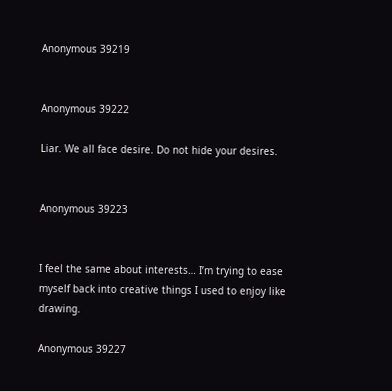Anonymous 39219


Anonymous 39222

Liar. We all face desire. Do not hide your desires.


Anonymous 39223


I feel the same about interests… I’m trying to ease myself back into creative things I used to enjoy like drawing.

Anonymous 39227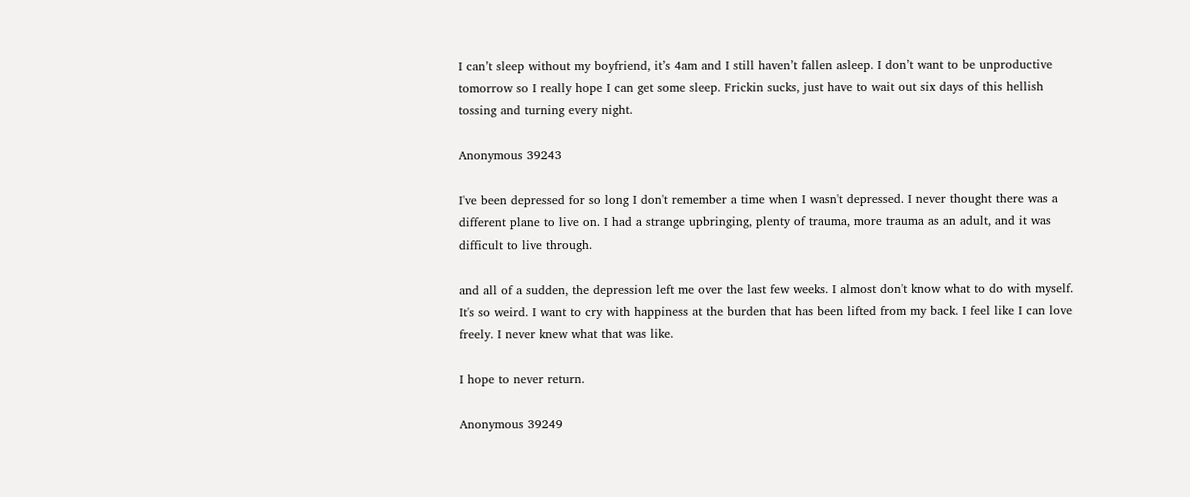I can’t sleep without my boyfriend, it’s 4am and I still haven’t fallen asleep. I don’t want to be unproductive tomorrow so I really hope I can get some sleep. Frickin sucks, just have to wait out six days of this hellish tossing and turning every night.

Anonymous 39243

I've been depressed for so long I don't remember a time when I wasn't depressed. I never thought there was a different plane to live on. I had a strange upbringing, plenty of trauma, more trauma as an adult, and it was difficult to live through.

and all of a sudden, the depression left me over the last few weeks. I almost don't know what to do with myself. It's so weird. I want to cry with happiness at the burden that has been lifted from my back. I feel like I can love freely. I never knew what that was like.

I hope to never return.

Anonymous 39249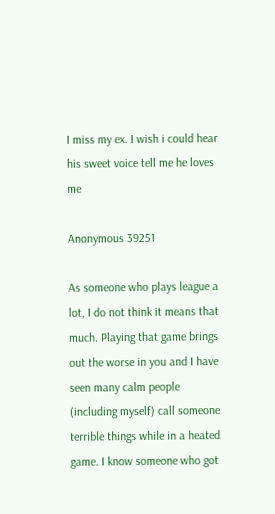I miss my ex. I wish i could hear his sweet voice tell me he loves me

Anonymous 39251

As someone who plays league a lot, I do not think it means that much. Playing that game brings out the worse in you and I have seen many calm people (including myself) call someone terrible things while in a heated game. I know someone who got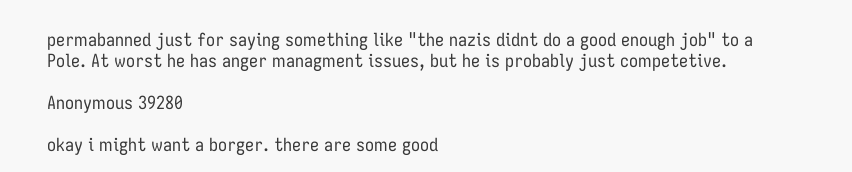permabanned just for saying something like "the nazis didnt do a good enough job" to a Pole. At worst he has anger managment issues, but he is probably just competetive.

Anonymous 39280

okay i might want a borger. there are some good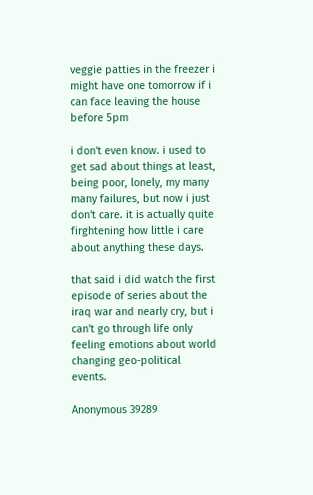veggie patties in the freezer i might have one tomorrow if i can face leaving the house before 5pm

i don't even know. i used to get sad about things at least, being poor, lonely, my many many failures, but now i just don't care. it is actually quite firghtening how little i care about anything these days.

that said i did watch the first episode of series about the iraq war and nearly cry, but i can't go through life only feeling emotions about world changing geo-political events.

Anonymous 39289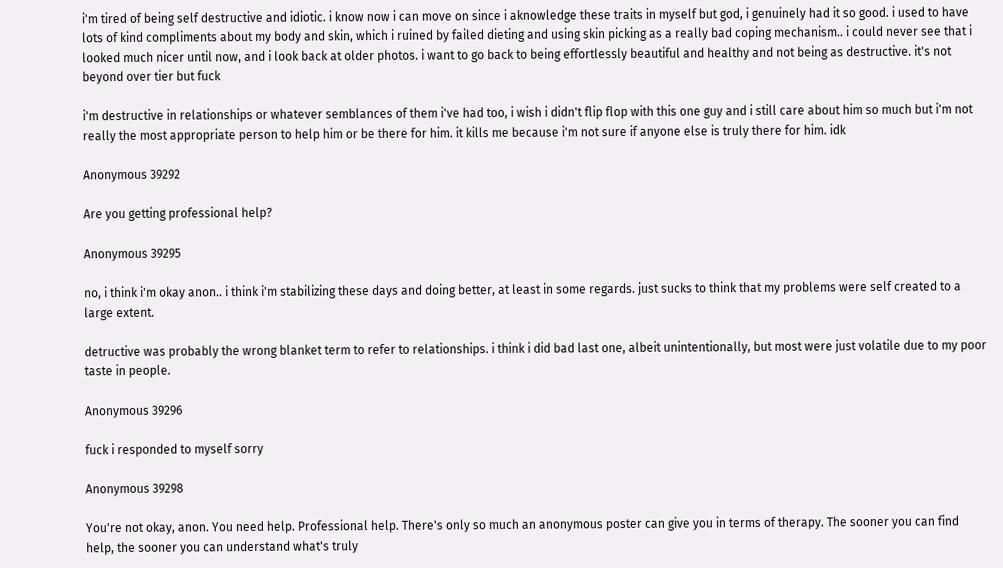i'm tired of being self destructive and idiotic. i know now i can move on since i aknowledge these traits in myself but god, i genuinely had it so good. i used to have lots of kind compliments about my body and skin, which i ruined by failed dieting and using skin picking as a really bad coping mechanism.. i could never see that i looked much nicer until now, and i look back at older photos. i want to go back to being effortlessly beautiful and healthy and not being as destructive. it's not beyond over tier but fuck

i'm destructive in relationships or whatever semblances of them i've had too, i wish i didn't flip flop with this one guy and i still care about him so much but i'm not really the most appropriate person to help him or be there for him. it kills me because i'm not sure if anyone else is truly there for him. idk

Anonymous 39292

Are you getting professional help?

Anonymous 39295

no, i think i'm okay anon.. i think i'm stabilizing these days and doing better, at least in some regards. just sucks to think that my problems were self created to a large extent.

detructive was probably the wrong blanket term to refer to relationships. i think i did bad last one, albeit unintentionally, but most were just volatile due to my poor taste in people.

Anonymous 39296

fuck i responded to myself sorry

Anonymous 39298

You're not okay, anon. You need help. Professional help. There's only so much an anonymous poster can give you in terms of therapy. The sooner you can find help, the sooner you can understand what's truly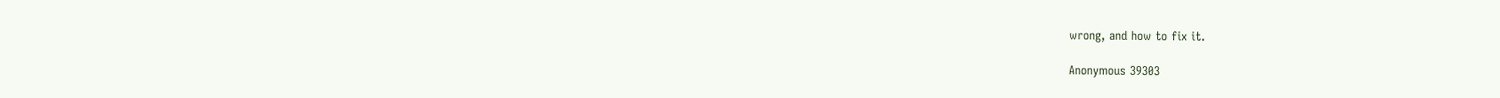wrong, and how to fix it.

Anonymous 39303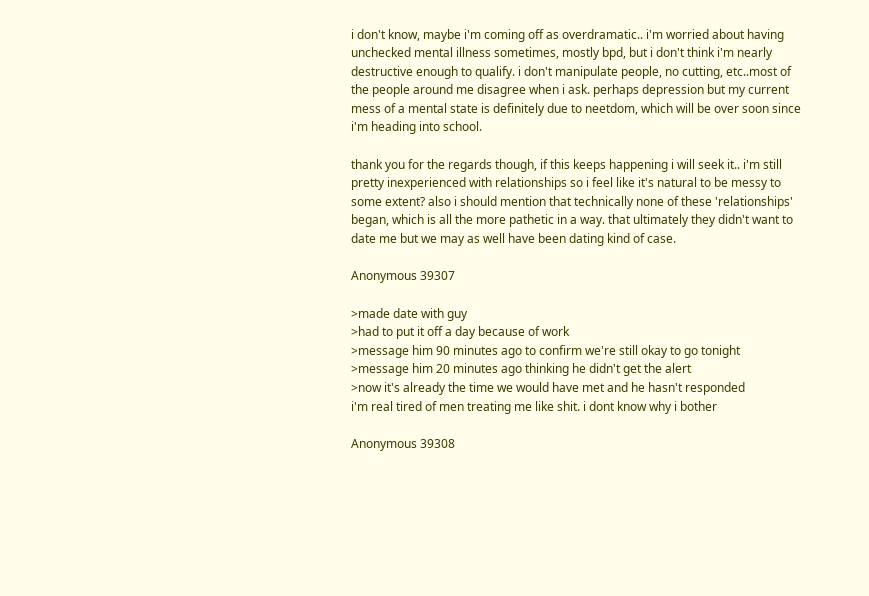i don't know, maybe i'm coming off as overdramatic.. i'm worried about having unchecked mental illness sometimes, mostly bpd, but i don't think i'm nearly destructive enough to qualify. i don't manipulate people, no cutting, etc..most of the people around me disagree when i ask. perhaps depression but my current mess of a mental state is definitely due to neetdom, which will be over soon since i'm heading into school.

thank you for the regards though, if this keeps happening i will seek it.. i'm still pretty inexperienced with relationships so i feel like it's natural to be messy to some extent? also i should mention that technically none of these 'relationships' began, which is all the more pathetic in a way. that ultimately they didn't want to date me but we may as well have been dating kind of case.

Anonymous 39307

>made date with guy
>had to put it off a day because of work
>message him 90 minutes ago to confirm we're still okay to go tonight
>message him 20 minutes ago thinking he didn't get the alert
>now it's already the time we would have met and he hasn't responded
i'm real tired of men treating me like shit. i dont know why i bother

Anonymous 39308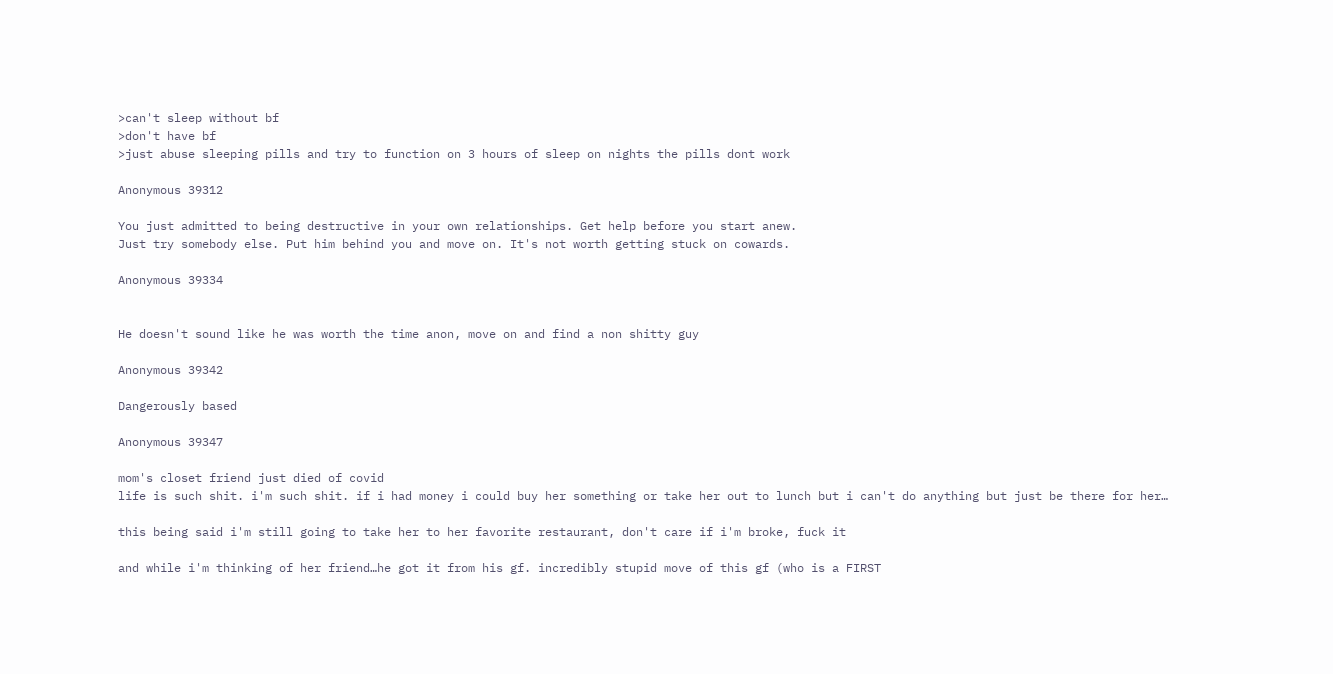>can't sleep without bf
>don't have bf
>just abuse sleeping pills and try to function on 3 hours of sleep on nights the pills dont work

Anonymous 39312

You just admitted to being destructive in your own relationships. Get help before you start anew.
Just try somebody else. Put him behind you and move on. It's not worth getting stuck on cowards.

Anonymous 39334


He doesn't sound like he was worth the time anon, move on and find a non shitty guy

Anonymous 39342

Dangerously based

Anonymous 39347

mom's closet friend just died of covid
life is such shit. i'm such shit. if i had money i could buy her something or take her out to lunch but i can't do anything but just be there for her…

this being said i'm still going to take her to her favorite restaurant, don't care if i'm broke, fuck it

and while i'm thinking of her friend…he got it from his gf. incredibly stupid move of this gf (who is a FIRST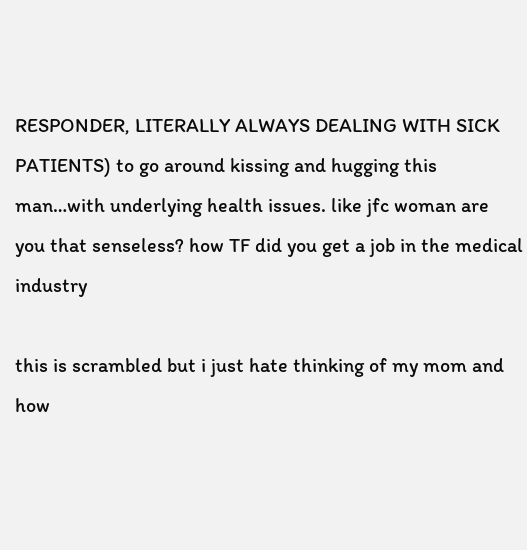RESPONDER, LITERALLY ALWAYS DEALING WITH SICK PATIENTS) to go around kissing and hugging this man…with underlying health issues. like jfc woman are you that senseless? how TF did you get a job in the medical industry

this is scrambled but i just hate thinking of my mom and how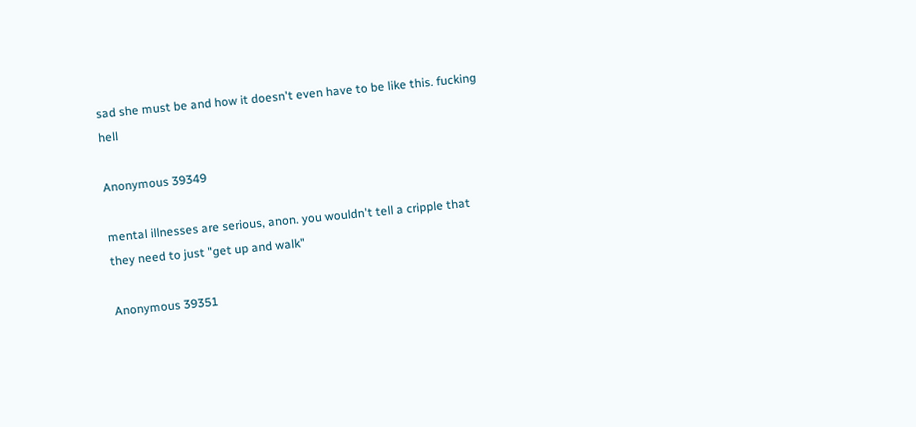sad she must be and how it doesn't even have to be like this. fucking hell

Anonymous 39349

mental illnesses are serious, anon. you wouldn't tell a cripple that they need to just "get up and walk"

Anonymous 39351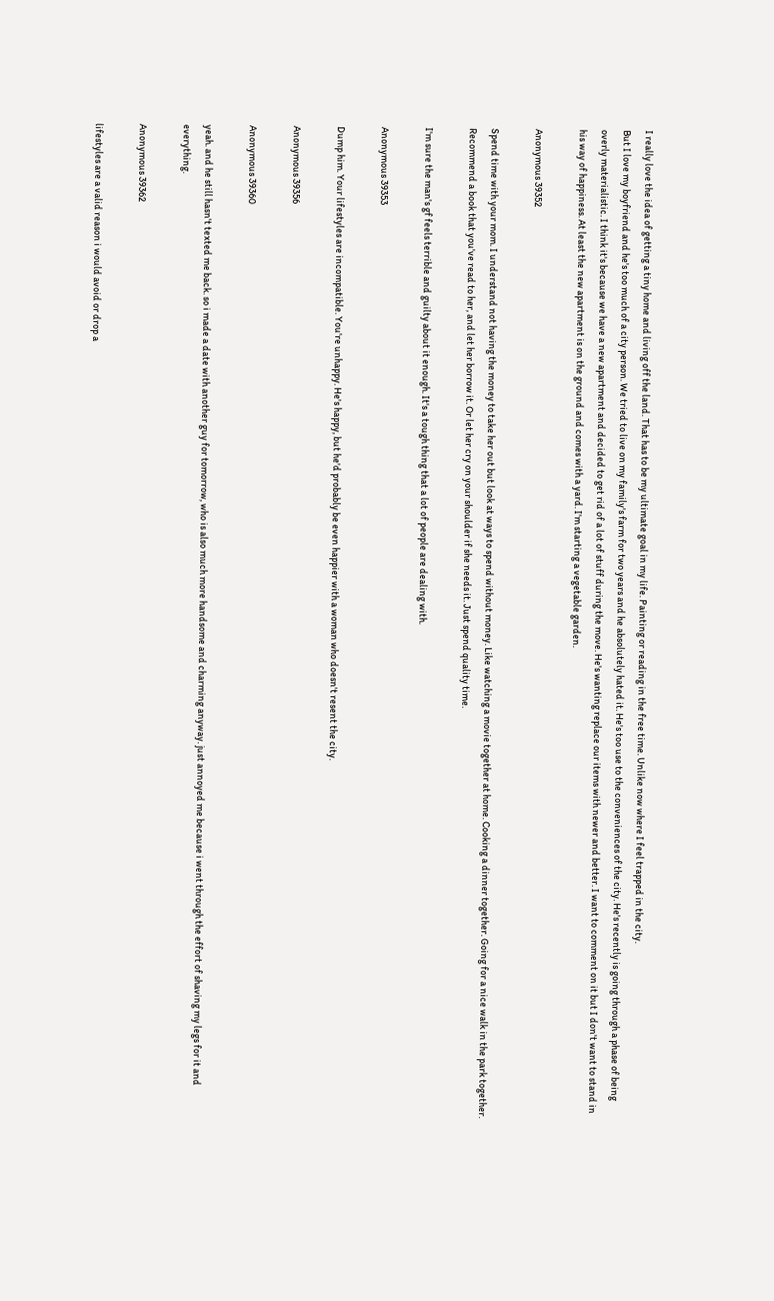I really love the idea of getting a tiny home and living off the land. That has to be my ultimate goal in my life. Painting or reading in the free time. Unlike now where I feel trapped in the city.
But I love my boyfriend and he's too much of a city person. We tried to live on my family's farm for two years and he absolutely hated it. He's too use to the conveniences of the city. He's recently is going through a phase of being overly materialistic. I think it's because we have a new apartment and decided to get rid of a lot of stuff during the move. He's wanting replace our items with newer and better. I want to comment on it but I don't want to stand in his way of happiness. At least the new apartment is on the ground and comes with a yard. I'm starting a vegetable garden.

Anonymous 39352

Spend time with your mom. I understand not having the money to take her out but look at ways to spend without money. Like watching a movie together at home. Cooking a dinner together. Going for a nice walk in the park together. Recommend a book that you've read to her, and let her borrow it. Or let her cry on your shoulder if she needs it. Just spend quality time.

I'm sure the man's gf feels terrible and guilty about it enough. It's a tough thing that a lot of people are dealing with.

Anonymous 39353

Dump him. Your lifestyles are incompatible. You're unhappy. He's happy, but he'd probably be even happier with a woman who doesn't resent the city.

Anonymous 39356

Anonymous 39360

yeah. and he still hasn't texted me back. so i made a date with another guy for tomorrow, who is also much more handsome and charming anyway. just annoyed me because i went through the effort of shaving my legs for it and everything.

Anonymous 39362

lifestyles are a valid reason i would avoid or drop a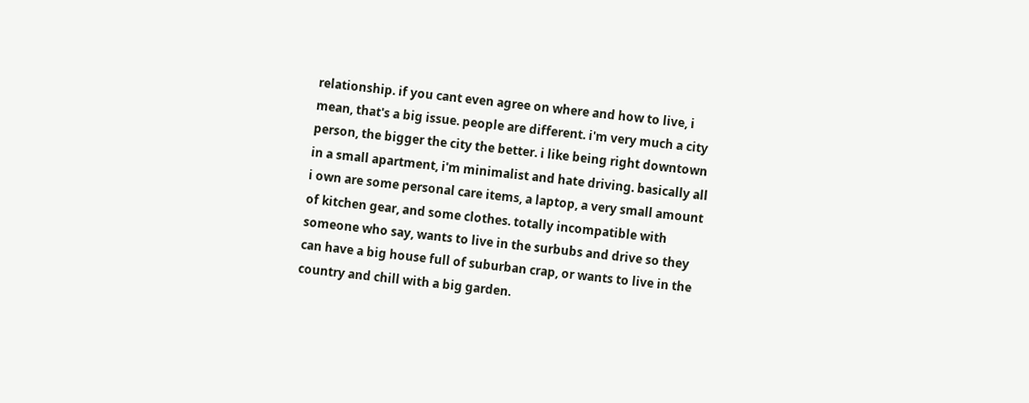relationship. if you cant even agree on where and how to live, i mean, that's a big issue. people are different. i'm very much a city person, the bigger the city the better. i like being right downtown in a small apartment, i'm minimalist and hate driving. basically all i own are some personal care items, a laptop, a very small amount of kitchen gear, and some clothes. totally incompatible with someone who say, wants to live in the surbubs and drive so they can have a big house full of suburban crap, or wants to live in the country and chill with a big garden.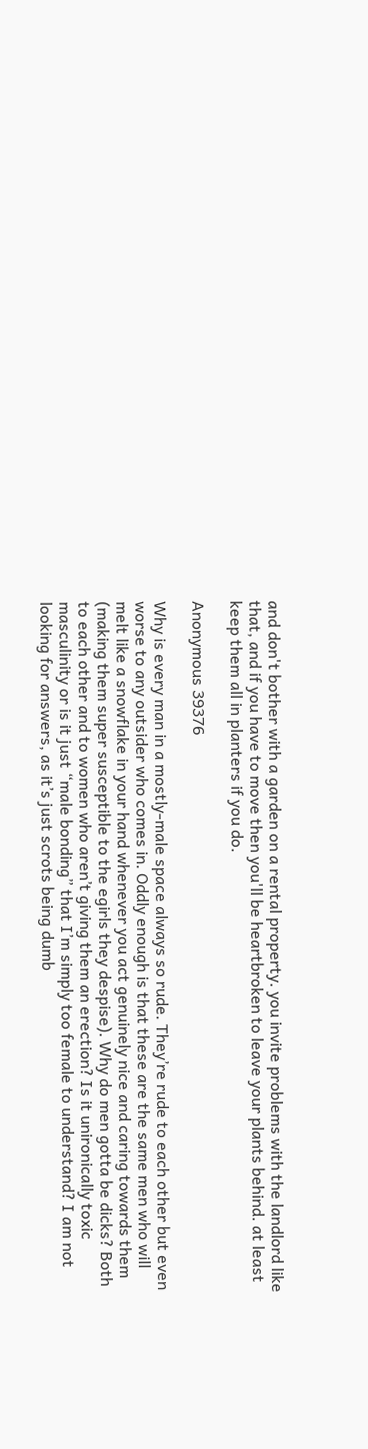and don't bother with a garden on a rental property. you invite problems with the landlord like that, and if you have to move then you'll be heartbroken to leave your plants behind. at least keep them all in planters if you do.

Anonymous 39376

Why is every man in a mostly-male space always so rude. They’re rude to each other but even worse to any outsider who comes in. Oddly enough is that these are the same men who will melt like a snowflake in your hand whenever you act genuinely nice and caring towards them (making them super susceptible to the egirls they despise). Why do men gotta be dicks? Both to each other and to women who aren’t giving them an erection? Is it unironically toxic masculinity or is it just “male bonding” that I’m simply too female to understand? I am not looking for answers, as it’s just scrots being dumb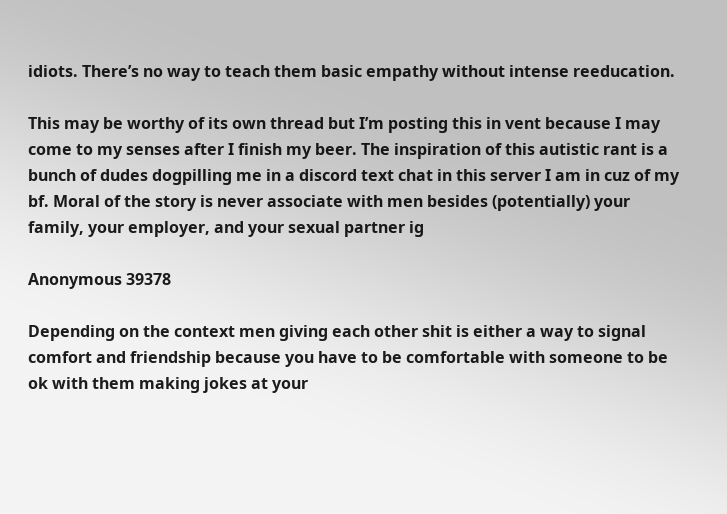idiots. There’s no way to teach them basic empathy without intense reeducation.

This may be worthy of its own thread but I’m posting this in vent because I may come to my senses after I finish my beer. The inspiration of this autistic rant is a bunch of dudes dogpilling me in a discord text chat in this server I am in cuz of my bf. Moral of the story is never associate with men besides (potentially) your family, your employer, and your sexual partner ig

Anonymous 39378

Depending on the context men giving each other shit is either a way to signal comfort and friendship because you have to be comfortable with someone to be ok with them making jokes at your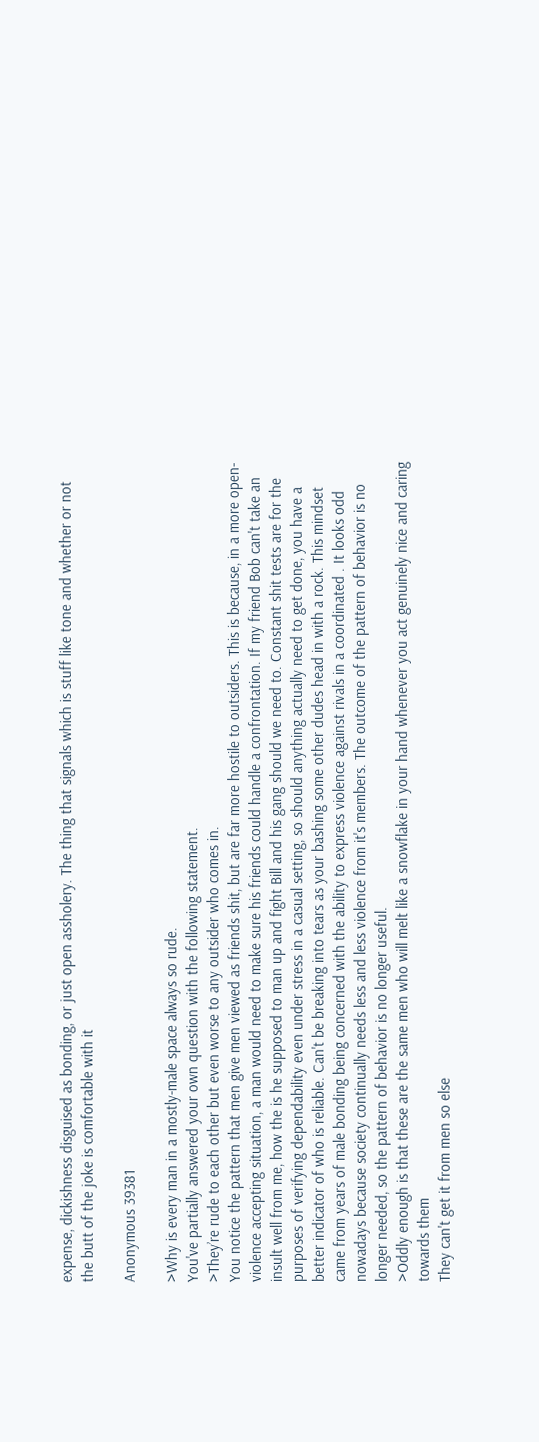expense, dickishness disguised as bonding, or just open assholery. The thing that signals which is stuff like tone and whether or not the butt of the joke is comfortable with it

Anonymous 39381

>Why is every man in a mostly-male space always so rude.
You've partially answered your own question with the following statement.
>They’re rude to each other but even worse to any outsider who comes in.
You notice the pattern that men give men viewed as friends shit, but are far more hostile to outsiders. This is because, in a more open-violence accepting situation, a man would need to make sure his friends could handle a confrontation. If my friend Bob can't take an insult well from me, how the is he supposed to man up and fight Bill and his gang should we need to. Constant shit tests are for the purposes of verifying dependability even under stress in a casual setting, so should anything actually need to get done, you have a better indicator of who is reliable. Can't be breaking into tears as your bashing some other dudes head in with a rock. This mindset came from years of male bonding being concerned with the ability to express violence against rivals in a coordinated . It looks odd nowadays because society continually needs less and less violence from it's members. The outcome of the pattern of behavior is no longer needed, so the pattern of behavior is no longer useful.
>Oddly enough is that these are the same men who will melt like a snowflake in your hand whenever you act genuinely nice and caring towards them
They can't get it from men so else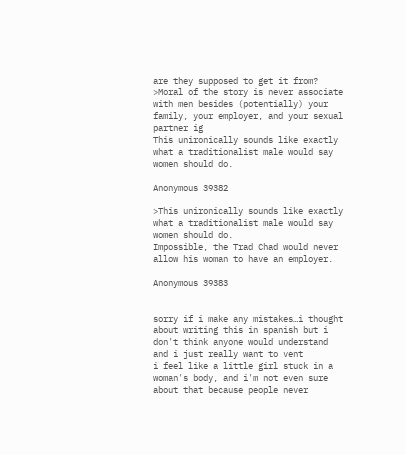are they supposed to get it from?
>Moral of the story is never associate with men besides (potentially) your family, your employer, and your sexual partner ig
This unironically sounds like exactly what a traditionalist male would say women should do.

Anonymous 39382

>This unironically sounds like exactly what a traditionalist male would say women should do.
Impossible, the Trad Chad would never allow his woman to have an employer.

Anonymous 39383


sorry if i make any mistakes…i thought about writing this in spanish but i don't think anyone would understand and i just really want to vent
i feel like a little girl stuck in a woman's body, and i'm not even sure about that because people never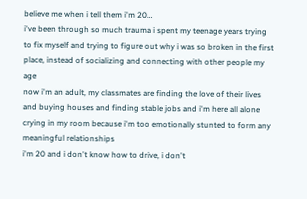believe me when i tell them i'm 20…
i've been through so much trauma i spent my teenage years trying to fix myself and trying to figure out why i was so broken in the first place, instead of socializing and connecting with other people my age
now i'm an adult, my classmates are finding the love of their lives and buying houses and finding stable jobs and i'm here all alone crying in my room because i'm too emotionally stunted to form any meaningful relationships
i'm 20 and i don't know how to drive, i don't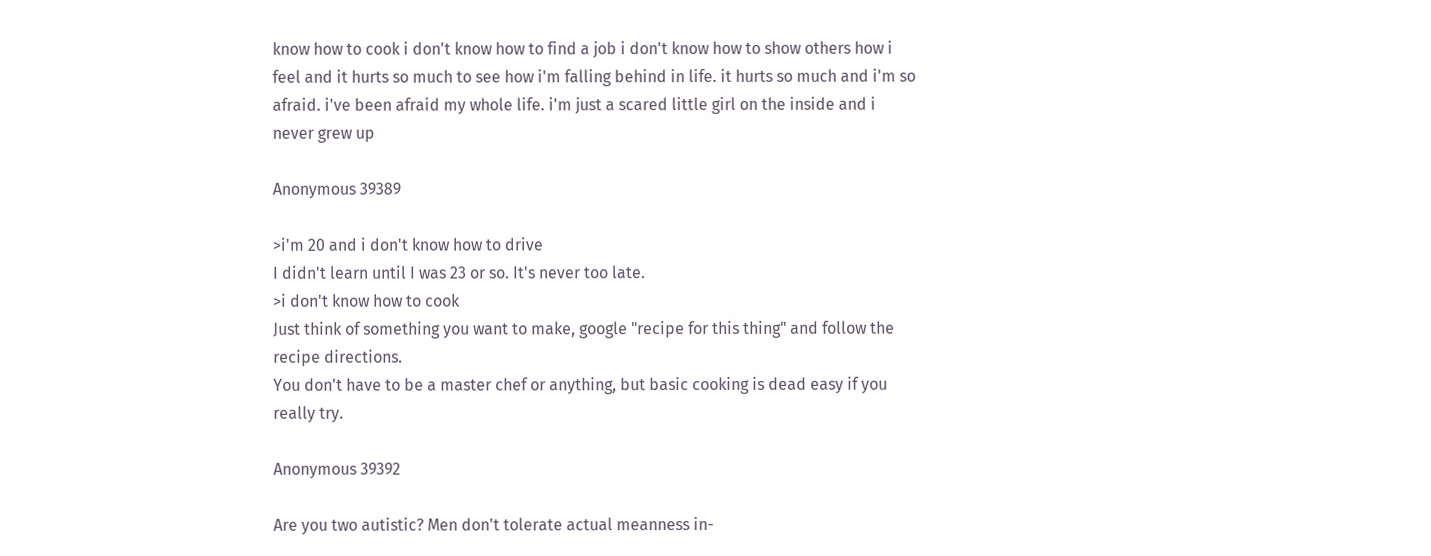know how to cook i don't know how to find a job i don't know how to show others how i feel and it hurts so much to see how i'm falling behind in life. it hurts so much and i'm so afraid. i've been afraid my whole life. i'm just a scared little girl on the inside and i never grew up

Anonymous 39389

>i'm 20 and i don't know how to drive
I didn't learn until I was 23 or so. It's never too late.
>i don't know how to cook
Just think of something you want to make, google "recipe for this thing" and follow the recipe directions.
You don't have to be a master chef or anything, but basic cooking is dead easy if you really try.

Anonymous 39392

Are you two autistic? Men don't tolerate actual meanness in-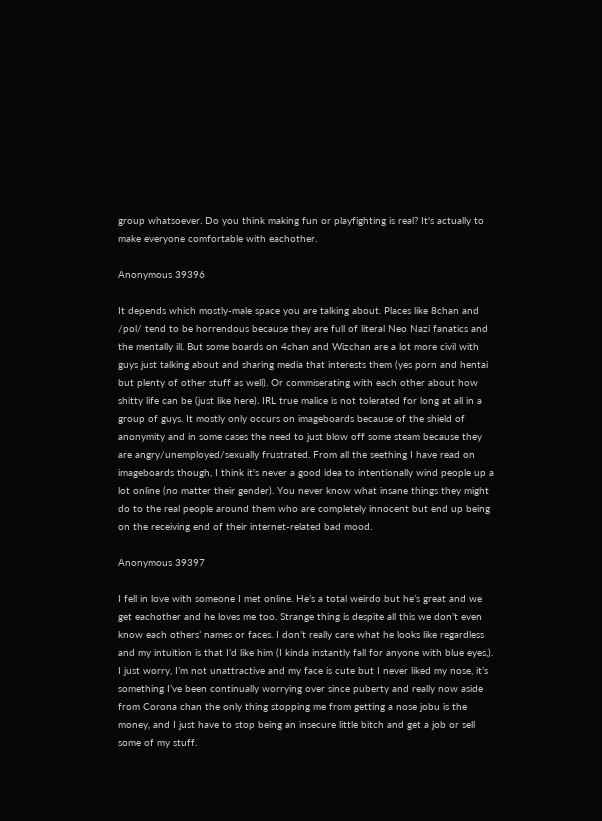group whatsoever. Do you think making fun or playfighting is real? It's actually to make everyone comfortable with eachother.

Anonymous 39396

It depends which mostly-male space you are talking about. Places like 8chan and /pol/ tend to be horrendous because they are full of literal Neo Nazi fanatics and the mentally ill. But some boards on 4chan and Wizchan are a lot more civil with guys just talking about and sharing media that interests them (yes porn and hentai but plenty of other stuff as well). Or commiserating with each other about how shitty life can be (just like here). IRL true malice is not tolerated for long at all in a group of guys. It mostly only occurs on imageboards because of the shield of anonymity and in some cases the need to just blow off some steam because they are angry/unemployed/sexually frustrated. From all the seething I have read on imageboards though, I think it's never a good idea to intentionally wind people up a lot online (no matter their gender). You never know what insane things they might do to the real people around them who are completely innocent but end up being on the receiving end of their internet-related bad mood.

Anonymous 39397

I fell in love with someone I met online. He’s a total weirdo but he’s great and we get eachother and he loves me too. Strange thing is despite all this we don’t even know each others’ names or faces. I don’t really care what he looks like regardless and my intuition is that I’d like him (I kinda instantly fall for anyone with blue eyes,). I just worry, I’m not unattractive and my face is cute but I never liked my nose, it’s something I’ve been continually worrying over since puberty and really now aside from Corona chan the only thing stopping me from getting a nose jobu is the money, and I just have to stop being an insecure little bitch and get a job or sell some of my stuff.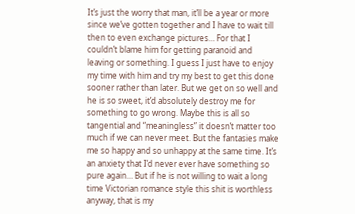It’s just the worry that man, it’ll be a year or more since we’ve gotten together and I have to wait till then to even exchange pictures… For that I couldn’t blame him for getting paranoid and leaving or something. I guess I just have to enjoy my time with him and try my best to get this done sooner rather than later. But we get on so well and he is so sweet, it’d absolutely destroy me for something to go wrong. Maybe this is all so tangential and “meaningless” it doesn’t matter too much if we can never meet. But the fantasies make me so happy and so unhappy at the same time. It’s an anxiety that I’d never ever have something so pure again… But if he is not willing to wait a long time Victorian romance style this shit is worthless anyway, that is my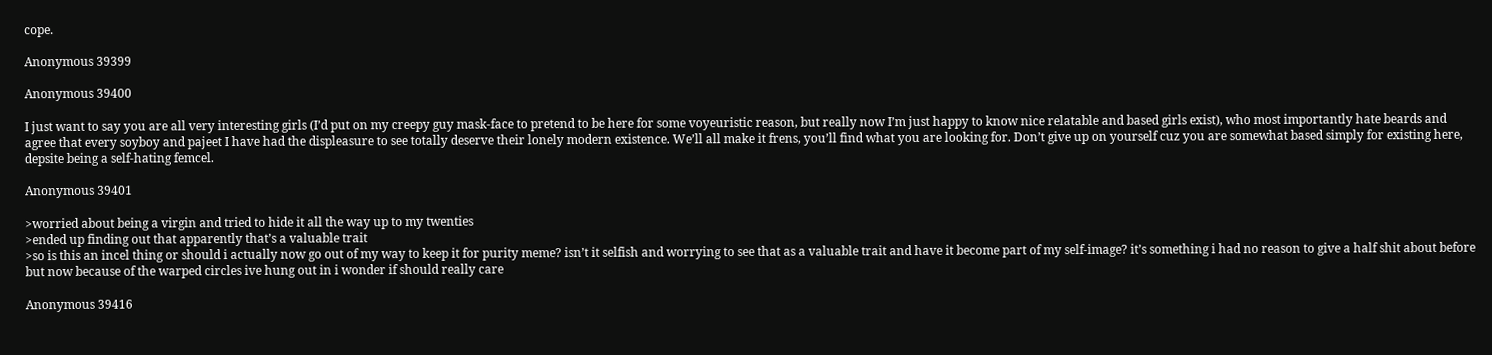cope.

Anonymous 39399

Anonymous 39400

I just want to say you are all very interesting girls (I’d put on my creepy guy mask-face to pretend to be here for some voyeuristic reason, but really now I’m just happy to know nice relatable and based girls exist), who most importantly hate beards and agree that every soyboy and pajeet I have had the displeasure to see totally deserve their lonely modern existence. We’ll all make it frens, you’ll find what you are looking for. Don’t give up on yourself cuz you are somewhat based simply for existing here, depsite being a self-hating femcel.

Anonymous 39401

>worried about being a virgin and tried to hide it all the way up to my twenties
>ended up finding out that apparently that’s a valuable trait
>so is this an incel thing or should i actually now go out of my way to keep it for purity meme? isn’t it selfish and worrying to see that as a valuable trait and have it become part of my self-image? it’s something i had no reason to give a half shit about before but now because of the warped circles ive hung out in i wonder if should really care

Anonymous 39416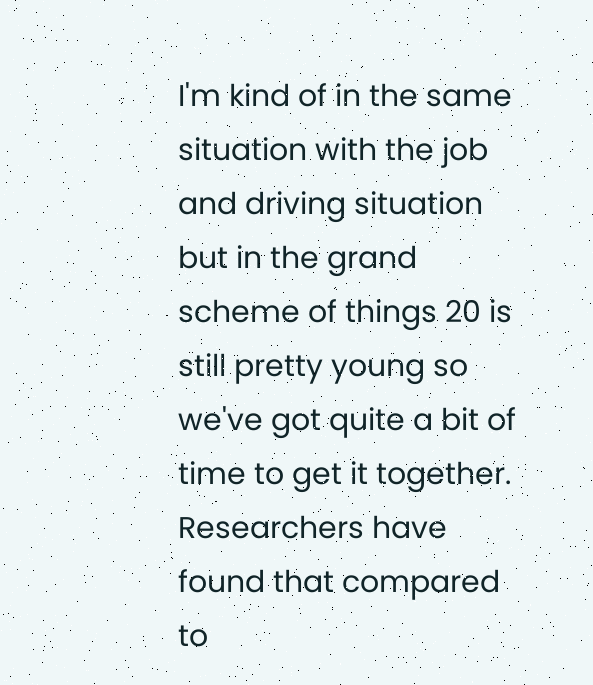I'm kind of in the same situation with the job and driving situation but in the grand scheme of things 20 is still pretty young so we've got quite a bit of time to get it together. Researchers have found that compared to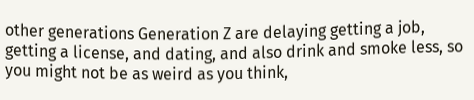other generations Generation Z are delaying getting a job, getting a license, and dating, and also drink and smoke less, so you might not be as weird as you think,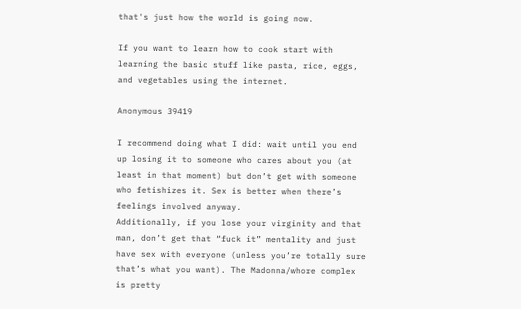that's just how the world is going now.

If you want to learn how to cook start with learning the basic stuff like pasta, rice, eggs, and vegetables using the internet.

Anonymous 39419

I recommend doing what I did: wait until you end up losing it to someone who cares about you (at least in that moment) but don’t get with someone who fetishizes it. Sex is better when there’s feelings involved anyway.
Additionally, if you lose your virginity and that man, don’t get that “fuck it” mentality and just have sex with everyone (unless you’re totally sure that’s what you want). The Madonna/whore complex is pretty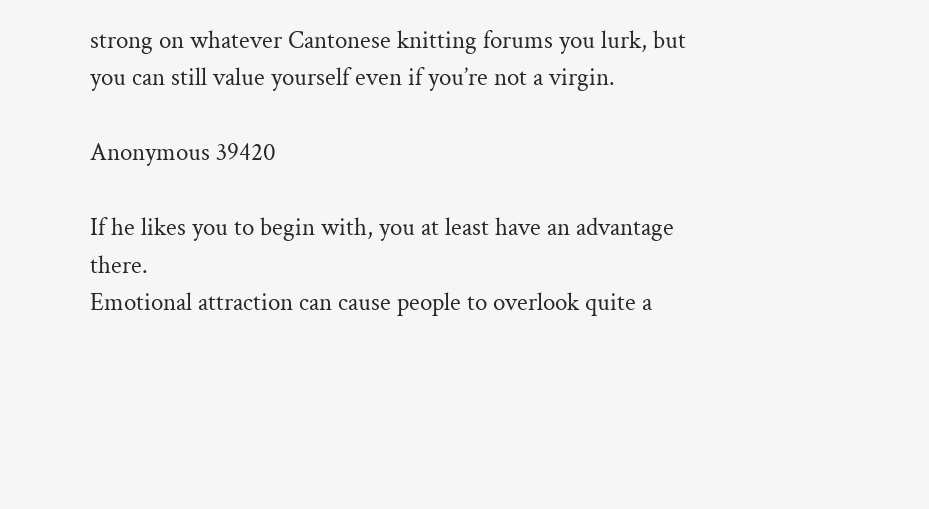strong on whatever Cantonese knitting forums you lurk, but you can still value yourself even if you’re not a virgin.

Anonymous 39420

If he likes you to begin with, you at least have an advantage there.
Emotional attraction can cause people to overlook quite a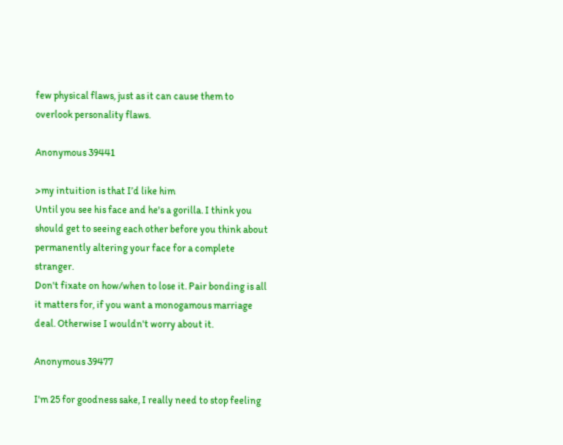few physical flaws, just as it can cause them to overlook personality flaws.

Anonymous 39441

>my intuition is that I’d like him
Until you see his face and he's a gorilla. I think you should get to seeing each other before you think about permanently altering your face for a complete stranger.
Don't fixate on how/when to lose it. Pair bonding is all it matters for, if you want a monogamous marriage deal. Otherwise I wouldn't worry about it.

Anonymous 39477

I'm 25 for goodness sake, I really need to stop feeling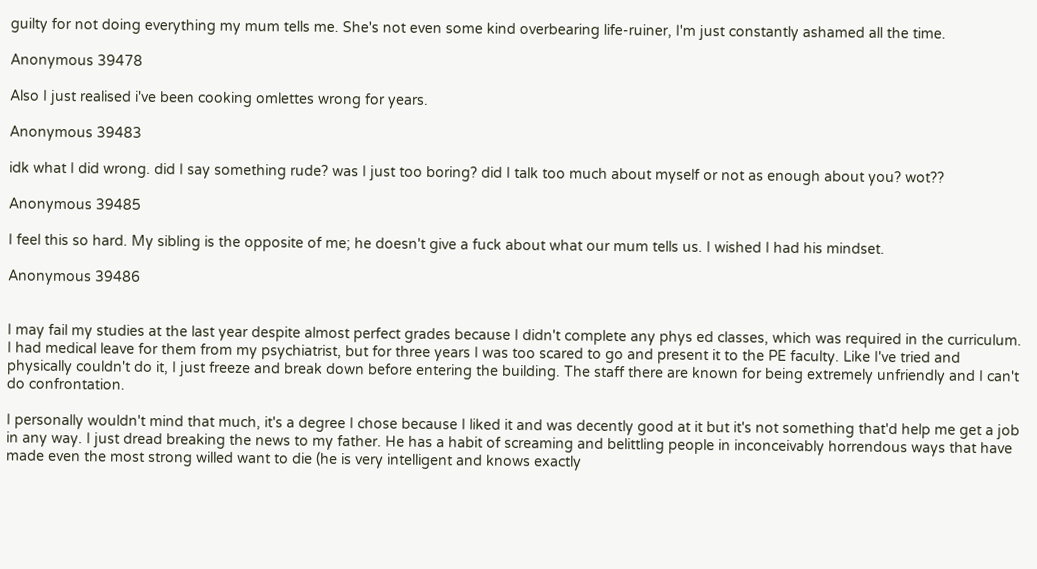guilty for not doing everything my mum tells me. She's not even some kind overbearing life-ruiner, I'm just constantly ashamed all the time.

Anonymous 39478

Also I just realised i've been cooking omlettes wrong for years.

Anonymous 39483

idk what I did wrong. did I say something rude? was I just too boring? did I talk too much about myself or not as enough about you? wot??

Anonymous 39485

I feel this so hard. My sibling is the opposite of me; he doesn't give a fuck about what our mum tells us. I wished I had his mindset.

Anonymous 39486


I may fail my studies at the last year despite almost perfect grades because I didn't complete any phys ed classes, which was required in the curriculum. I had medical leave for them from my psychiatrist, but for three years I was too scared to go and present it to the PE faculty. Like I've tried and physically couldn't do it, I just freeze and break down before entering the building. The staff there are known for being extremely unfriendly and I can't do confrontation.

I personally wouldn't mind that much, it's a degree I chose because I liked it and was decently good at it but it's not something that'd help me get a job in any way. I just dread breaking the news to my father. He has a habit of screaming and belittling people in inconceivably horrendous ways that have made even the most strong willed want to die (he is very intelligent and knows exactly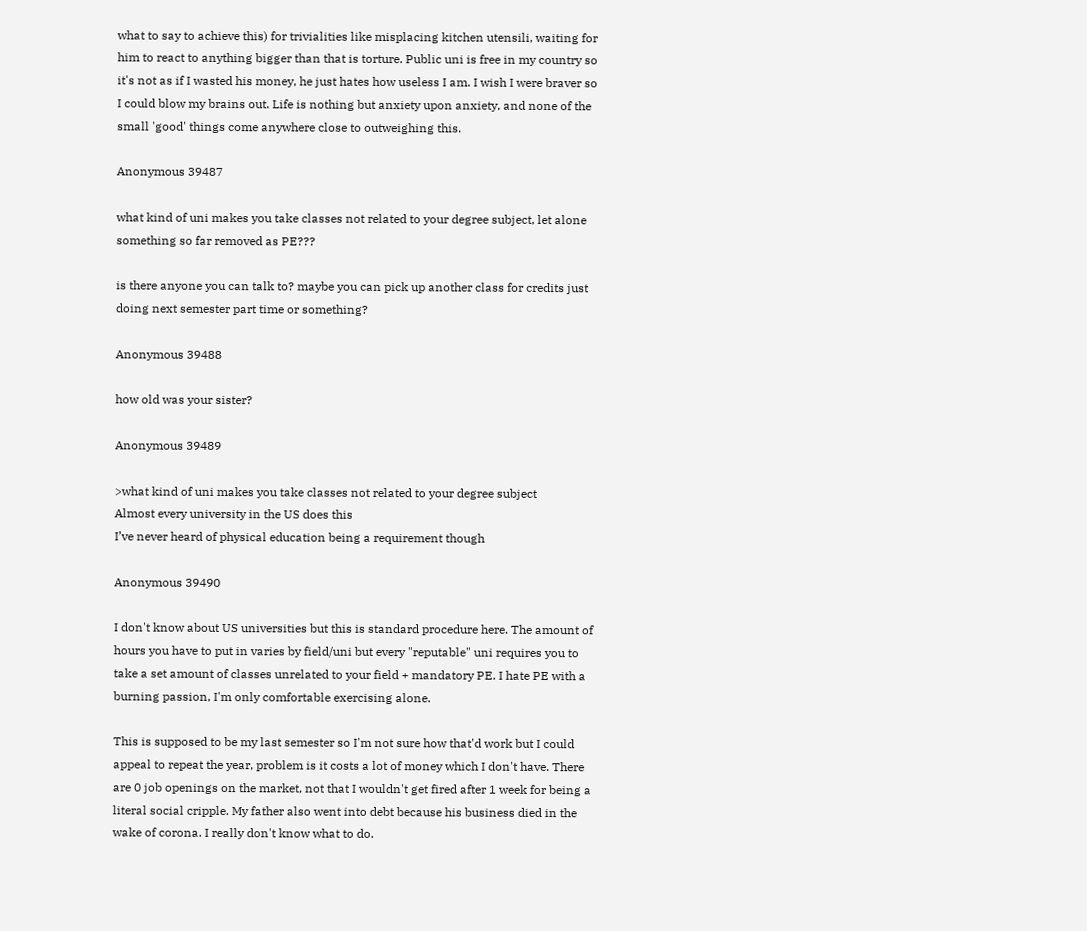what to say to achieve this) for trivialities like misplacing kitchen utensili, waiting for him to react to anything bigger than that is torture. Public uni is free in my country so it's not as if I wasted his money, he just hates how useless I am. I wish I were braver so I could blow my brains out. Life is nothing but anxiety upon anxiety, and none of the small 'good' things come anywhere close to outweighing this.

Anonymous 39487

what kind of uni makes you take classes not related to your degree subject, let alone something so far removed as PE???

is there anyone you can talk to? maybe you can pick up another class for credits just doing next semester part time or something?

Anonymous 39488

how old was your sister?

Anonymous 39489

>what kind of uni makes you take classes not related to your degree subject
Almost every university in the US does this
I’ve never heard of physical education being a requirement though

Anonymous 39490

I don't know about US universities but this is standard procedure here. The amount of hours you have to put in varies by field/uni but every "reputable" uni requires you to take a set amount of classes unrelated to your field + mandatory PE. I hate PE with a burning passion, I'm only comfortable exercising alone.

This is supposed to be my last semester so I'm not sure how that'd work but I could appeal to repeat the year, problem is it costs a lot of money which I don't have. There are 0 job openings on the market, not that I wouldn't get fired after 1 week for being a literal social cripple. My father also went into debt because his business died in the wake of corona. I really don't know what to do.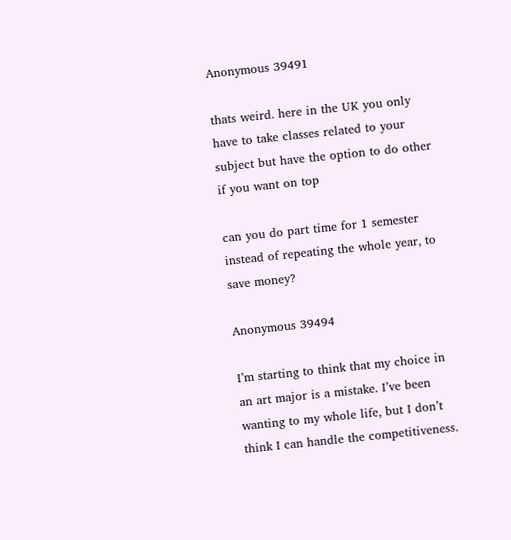Anonymous 39491

thats weird. here in the UK you only have to take classes related to your subject but have the option to do other if you want on top

can you do part time for 1 semester instead of repeating the whole year, to save money?

Anonymous 39494

I’m starting to think that my choice in an art major is a mistake. I’ve been wanting to my whole life, but I don’t think I can handle the competitiveness.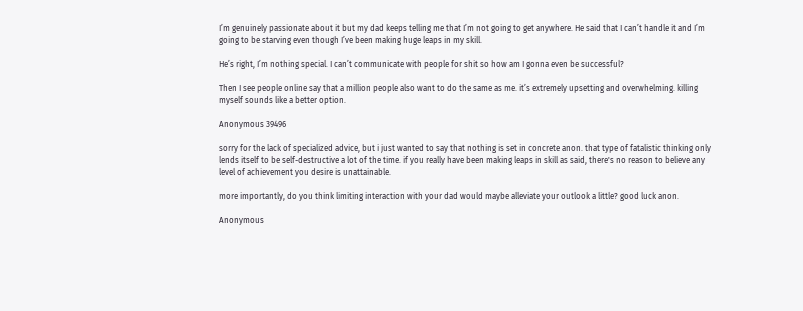I’m genuinely passionate about it but my dad keeps telling me that I’m not going to get anywhere. He said that I can’t handle it and I’m going to be starving even though I’ve been making huge leaps in my skill.

He’s right, I’m nothing special. I can’t communicate with people for shit so how am I gonna even be successful?

Then I see people online say that a million people also want to do the same as me. it’s extremely upsetting and overwhelming. killing myself sounds like a better option.

Anonymous 39496

sorry for the lack of specialized advice, but i just wanted to say that nothing is set in concrete anon. that type of fatalistic thinking only lends itself to be self-destructive a lot of the time. if you really have been making leaps in skill as said, there's no reason to believe any level of achievement you desire is unattainable.

more importantly, do you think limiting interaction with your dad would maybe alleviate your outlook a little? good luck anon.

Anonymous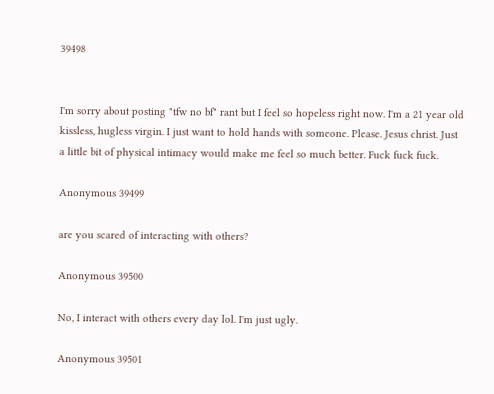39498


I'm sorry about posting "tfw no bf" rant but I feel so hopeless right now. I'm a 21 year old kissless, hugless virgin. I just want to hold hands with someone. Please. Jesus christ. Just a little bit of physical intimacy would make me feel so much better. Fuck fuck fuck.

Anonymous 39499

are you scared of interacting with others?

Anonymous 39500

No, I interact with others every day lol. I'm just ugly.

Anonymous 39501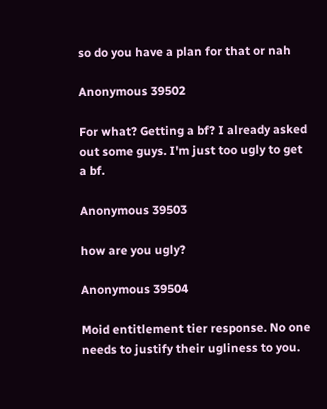so do you have a plan for that or nah

Anonymous 39502

For what? Getting a bf? I already asked out some guys. I'm just too ugly to get a bf.

Anonymous 39503

how are you ugly?

Anonymous 39504

Moid entitlement tier response. No one needs to justify their ugliness to you.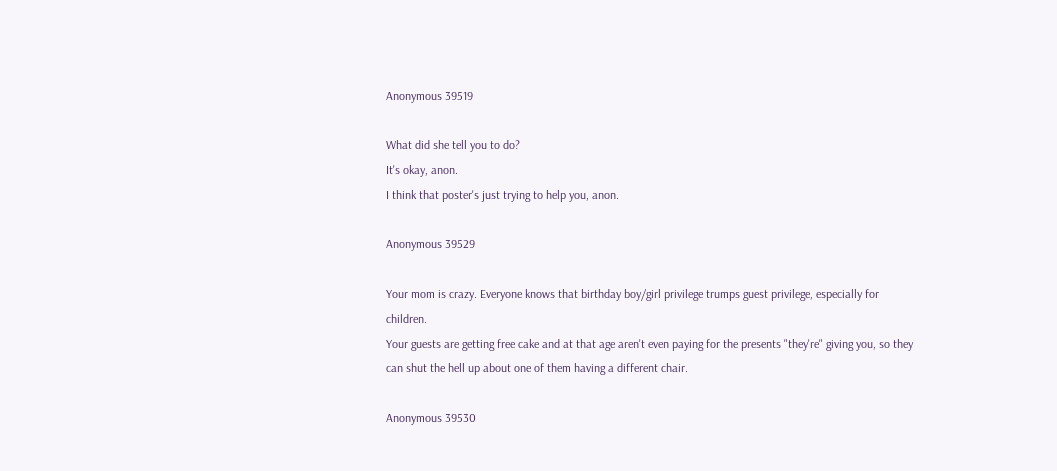Anonymous 39519

What did she tell you to do?
It's okay, anon.
I think that poster's just trying to help you, anon.

Anonymous 39529

Your mom is crazy. Everyone knows that birthday boy/girl privilege trumps guest privilege, especially for children.
Your guests are getting free cake and at that age aren't even paying for the presents "they're" giving you, so they can shut the hell up about one of them having a different chair.

Anonymous 39530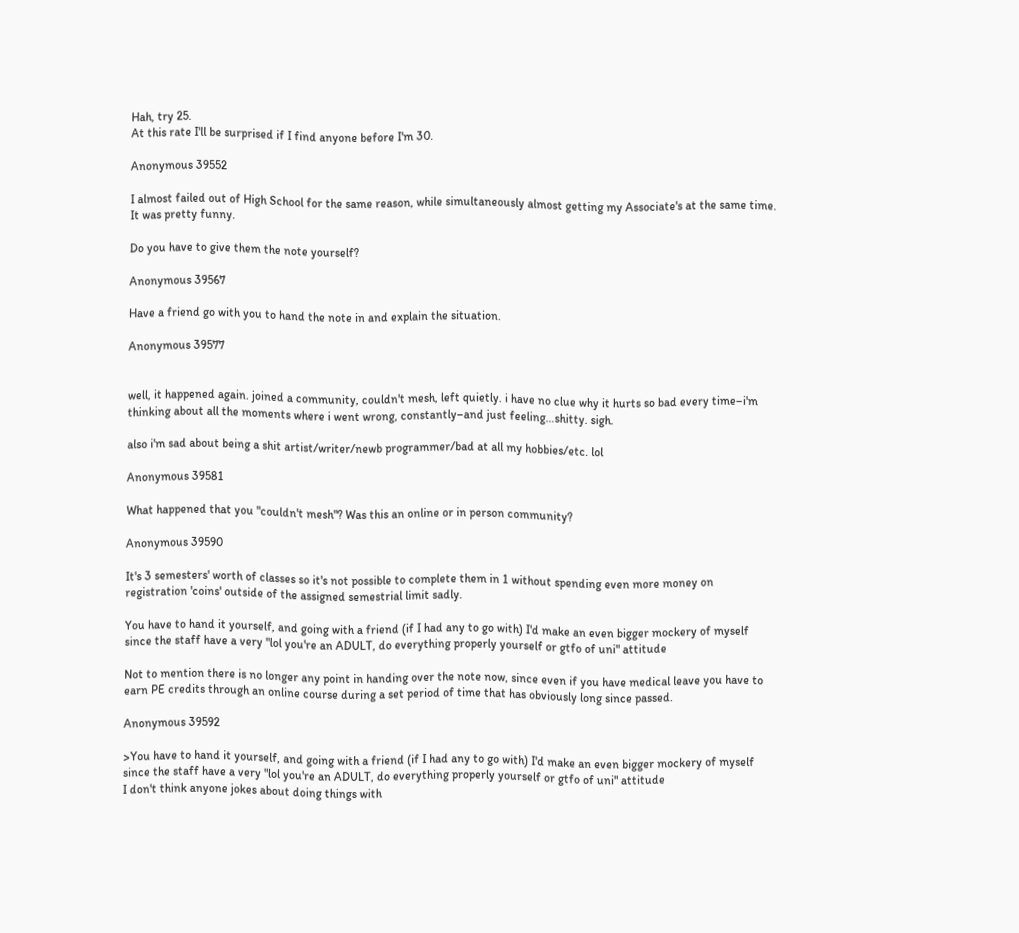Hah, try 25.
At this rate I'll be surprised if I find anyone before I'm 30.

Anonymous 39552

I almost failed out of High School for the same reason, while simultaneously almost getting my Associate's at the same time. It was pretty funny.

Do you have to give them the note yourself?

Anonymous 39567

Have a friend go with you to hand the note in and explain the situation.

Anonymous 39577


well, it happened again. joined a community, couldn't mesh, left quietly. i have no clue why it hurts so bad every time–i'm thinking about all the moments where i went wrong, constantly–and just feeling…shitty. sigh.

also i'm sad about being a shit artist/writer/newb programmer/bad at all my hobbies/etc. lol

Anonymous 39581

What happened that you "couldn't mesh"? Was this an online or in person community?

Anonymous 39590

It's 3 semesters' worth of classes so it's not possible to complete them in 1 without spending even more money on registration 'coins' outside of the assigned semestrial limit sadly.

You have to hand it yourself, and going with a friend (if I had any to go with) I'd make an even bigger mockery of myself since the staff have a very "lol you're an ADULT, do everything properly yourself or gtfo of uni" attitude

Not to mention there is no longer any point in handing over the note now, since even if you have medical leave you have to earn PE credits through an online course during a set period of time that has obviously long since passed.

Anonymous 39592

>You have to hand it yourself, and going with a friend (if I had any to go with) I'd make an even bigger mockery of myself since the staff have a very "lol you're an ADULT, do everything properly yourself or gtfo of uni" attitude
I don't think anyone jokes about doing things with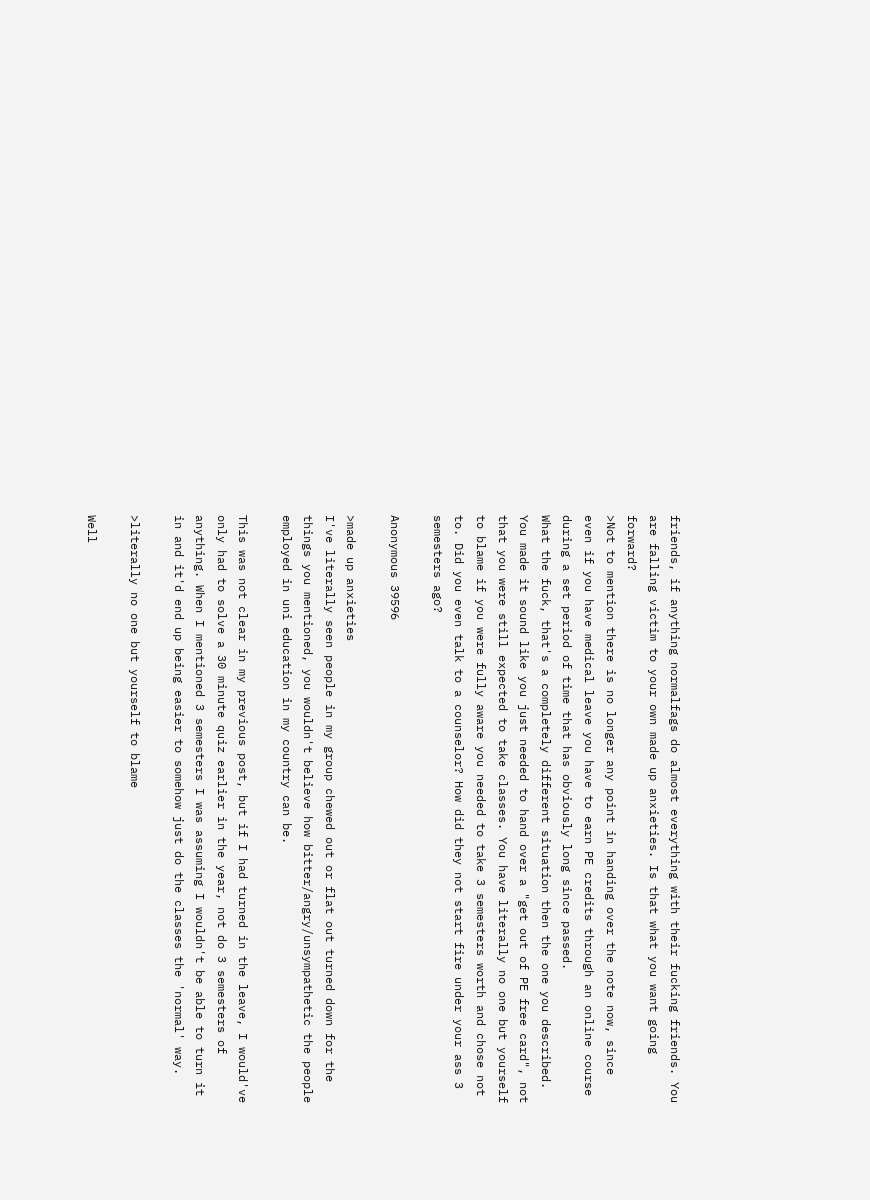friends, if anything normalfags do almost everything with their fucking friends. You are falling victim to your own made up anxieties. Is that what you want going forward?
>Not to mention there is no longer any point in handing over the note now, since even if you have medical leave you have to earn PE credits through an online course during a set period of time that has obviously long since passed.
What the fuck, that's a completely different situation then the one you described. You made it sound like you just needed to hand over a "get out of PE free card", not that you were still expected to take classes. You have literally no one but yourself to blame if you were fully aware you needed to take 3 semesters worth and chose not to. Did you even talk to a counselor? How did they not start fire under your ass 3 semesters ago?

Anonymous 39596

>made up anxieties
I've literally seen people in my group chewed out or flat out turned down for the things you mentioned, you wouldn't believe how bitter/angry/unsympathetic the people employed in uni education in my country can be.

This was not clear in my previous post, but if I had turned in the leave, I would've only had to solve a 30 minute quiz earlier in the year, not do 3 semesters of anything. When I mentioned 3 semesters I was assuming I wouldn't be able to turn it in and it'd end up being easier to somehow just do the classes the 'normal' way.

>literally no one but yourself to blame

Well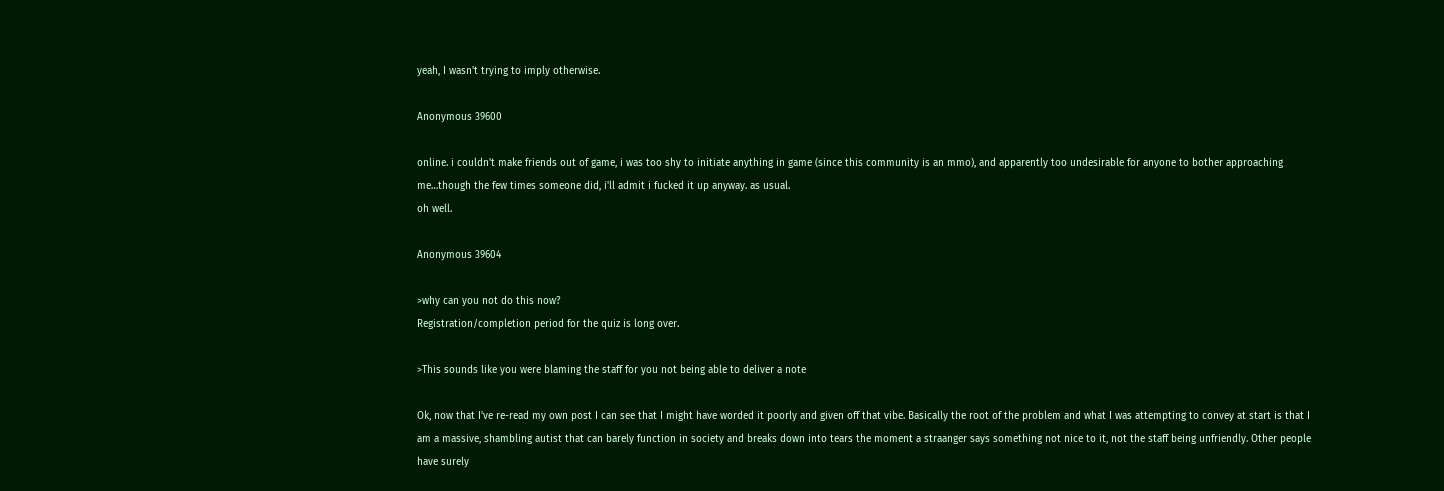yeah, I wasn't trying to imply otherwise.

Anonymous 39600

online. i couldn't make friends out of game, i was too shy to initiate anything in game (since this community is an mmo), and apparently too undesirable for anyone to bother approaching me…though the few times someone did, i'll admit i fucked it up anyway. as usual.
oh well.

Anonymous 39604

>why can you not do this now?
Registration/completion period for the quiz is long over.

>This sounds like you were blaming the staff for you not being able to deliver a note

Ok, now that I've re-read my own post I can see that I might have worded it poorly and given off that vibe. Basically the root of the problem and what I was attempting to convey at start is that I am a massive, shambling autist that can barely function in society and breaks down into tears the moment a straanger says something not nice to it, not the staff being unfriendly. Other people have surely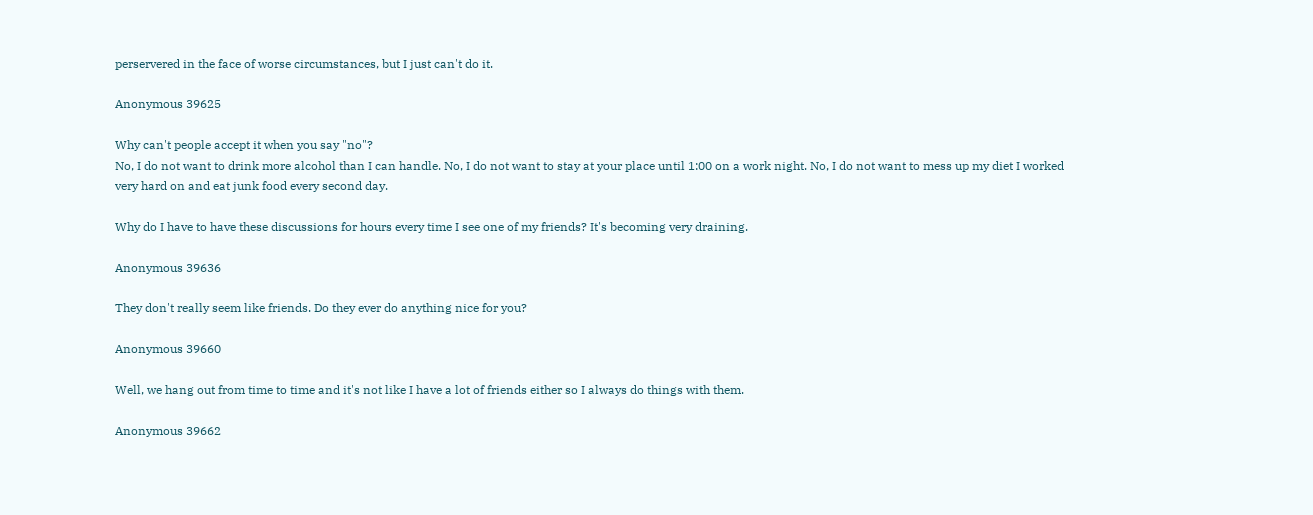perservered in the face of worse circumstances, but I just can't do it.

Anonymous 39625

Why can't people accept it when you say "no"?
No, I do not want to drink more alcohol than I can handle. No, I do not want to stay at your place until 1:00 on a work night. No, I do not want to mess up my diet I worked very hard on and eat junk food every second day.

Why do I have to have these discussions for hours every time I see one of my friends? It's becoming very draining.

Anonymous 39636

They don't really seem like friends. Do they ever do anything nice for you?

Anonymous 39660

Well, we hang out from time to time and it's not like I have a lot of friends either so I always do things with them.

Anonymous 39662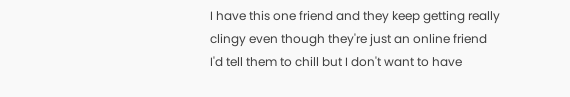I have this one friend and they keep getting really clingy even though they're just an online friend
I'd tell them to chill but I don't want to have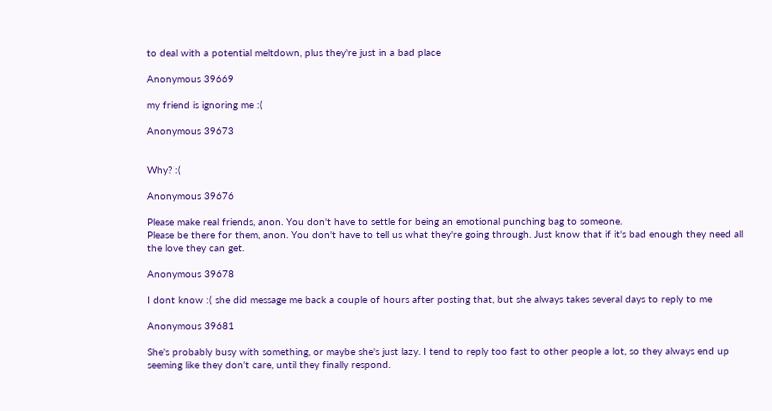to deal with a potential meltdown, plus they're just in a bad place

Anonymous 39669

my friend is ignoring me :(

Anonymous 39673


Why? :(

Anonymous 39676

Please make real friends, anon. You don't have to settle for being an emotional punching bag to someone.
Please be there for them, anon. You don't have to tell us what they're going through. Just know that if it's bad enough they need all the love they can get.

Anonymous 39678

I dont know :( she did message me back a couple of hours after posting that, but she always takes several days to reply to me

Anonymous 39681

She's probably busy with something, or maybe she's just lazy. I tend to reply too fast to other people a lot, so they always end up seeming like they don't care, until they finally respond.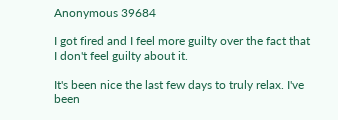Anonymous 39684

I got fired and I feel more guilty over the fact that I don't feel guilty about it.

It's been nice the last few days to truly relax. I've been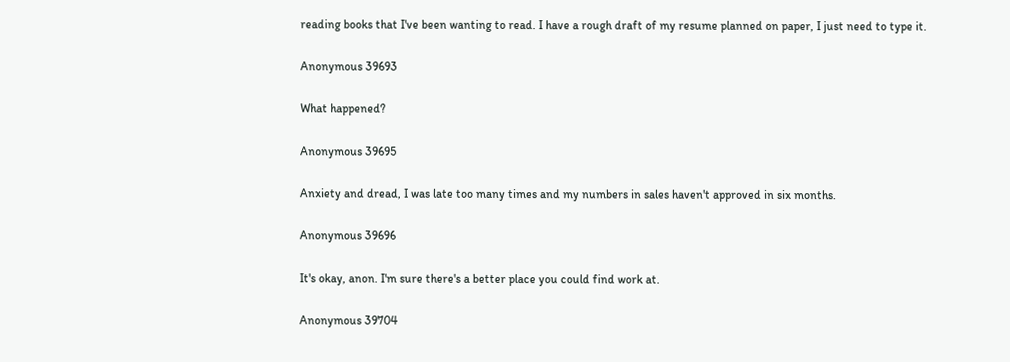reading books that I've been wanting to read. I have a rough draft of my resume planned on paper, I just need to type it.

Anonymous 39693

What happened?

Anonymous 39695

Anxiety and dread, I was late too many times and my numbers in sales haven't approved in six months.

Anonymous 39696

It's okay, anon. I'm sure there's a better place you could find work at.

Anonymous 39704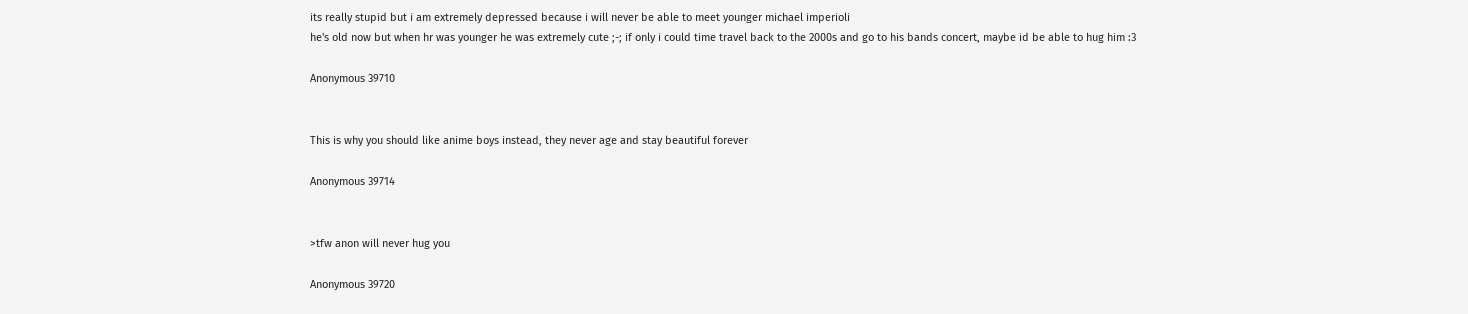its really stupid but i am extremely depressed because i will never be able to meet younger michael imperioli
he's old now but when hr was younger he was extremely cute ;-; if only i could time travel back to the 2000s and go to his bands concert, maybe id be able to hug him :3

Anonymous 39710


This is why you should like anime boys instead, they never age and stay beautiful forever

Anonymous 39714


>tfw anon will never hug you

Anonymous 39720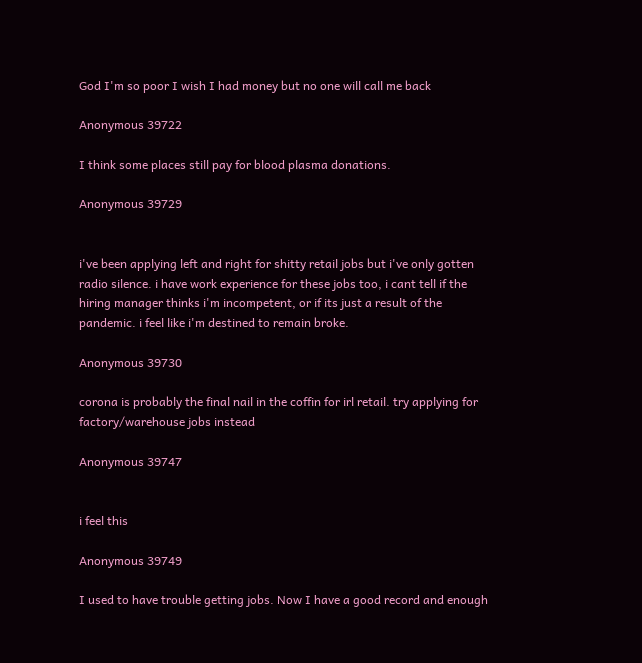God I'm so poor I wish I had money but no one will call me back

Anonymous 39722

I think some places still pay for blood plasma donations.

Anonymous 39729


i've been applying left and right for shitty retail jobs but i've only gotten radio silence. i have work experience for these jobs too, i cant tell if the hiring manager thinks i'm incompetent, or if its just a result of the pandemic. i feel like i'm destined to remain broke.

Anonymous 39730

corona is probably the final nail in the coffin for irl retail. try applying for factory/warehouse jobs instead

Anonymous 39747


i feel this

Anonymous 39749

I used to have trouble getting jobs. Now I have a good record and enough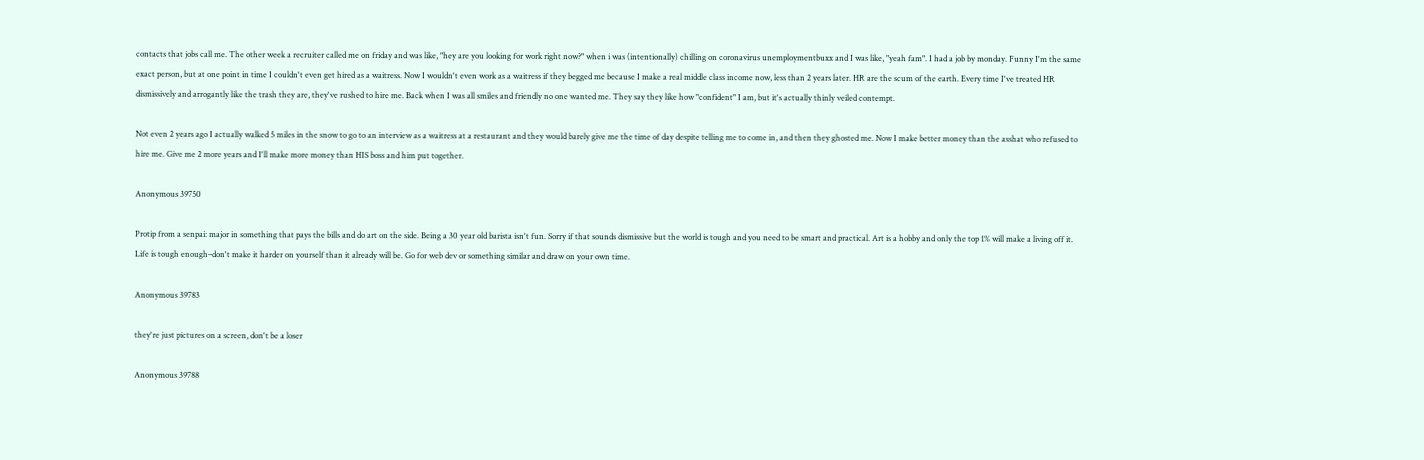contacts that jobs call me. The other week a recruiter called me on friday and was like, "hey are you looking for work right now?" when i was (intentionally) chilling on coronavirus unemploymentbuxx and I was like, "yeah fam". I had a job by monday. Funny I'm the same exact person, but at one point in time I couldn't even get hired as a waitress. Now I wouldn't even work as a waitress if they begged me because I make a real middle class income now, less than 2 years later. HR are the scum of the earth. Every time I've treated HR dismissively and arrogantly like the trash they are, they've rushed to hire me. Back when I was all smiles and friendly no one wanted me. They say they like how "confident" I am, but it's actually thinly veiled contempt.

Not even 2 years ago I actually walked 5 miles in the snow to go to an interview as a waitress at a restaurant and they would barely give me the time of day despite telling me to come in, and then they ghosted me. Now I make better money than the asshat who refused to hire me. Give me 2 more years and I'll make more money than HIS boss and him put together.

Anonymous 39750

Protip from a senpai: major in something that pays the bills and do art on the side. Being a 30 year old barista isn't fun. Sorry if that sounds dismissive but the world is tough and you need to be smart and practical. Art is a hobby and only the top 1% will make a living off it. Life is tough enough–don't make it harder on yourself than it already will be. Go for web dev or something similar and draw on your own time.

Anonymous 39783

they're just pictures on a screen, don't be a loser

Anonymous 39788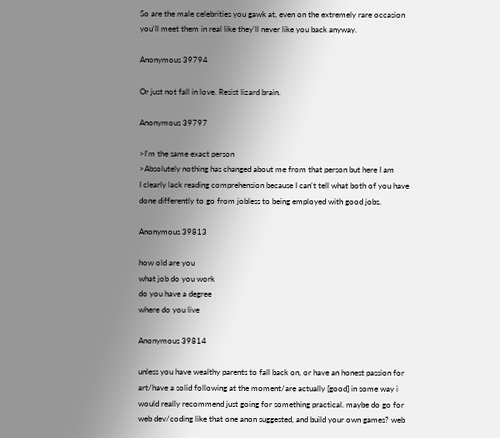So are the male celebrities you gawk at, even on the extremely rare occasion you'll meet them in real like they'll never like you back anyway.

Anonymous 39794

Or just not fall in love. Resist lizard brain.

Anonymous 39797

>I'm the same exact person
>Absolutely nothing has changed about me from that person but here I am
I clearly lack reading comprehension because I can't tell what both of you have done differently to go from jobless to being employed with good jobs.

Anonymous 39813

how old are you
what job do you work
do you have a degree
where do you live

Anonymous 39814

unless you have wealthy parents to fall back on, or have an honest passion for art/have a solid following at the moment/are actually [good] in some way i would really recommend just going for something practical. maybe do go for web dev/coding like that one anon suggested, and build your own games? web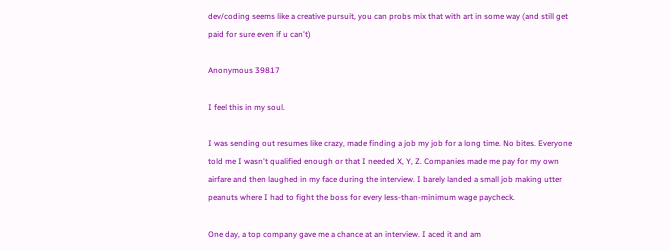dev/coding seems like a creative pursuit, you can probs mix that with art in some way (and still get paid for sure even if u can't)

Anonymous 39817

I feel this in my soul.

I was sending out resumes like crazy, made finding a job my job for a long time. No bites. Everyone told me I wasn't qualified enough or that I needed X, Y, Z. Companies made me pay for my own airfare and then laughed in my face during the interview. I barely landed a small job making utter peanuts where I had to fight the boss for every less-than-minimum wage paycheck.

One day, a top company gave me a chance at an interview. I aced it and am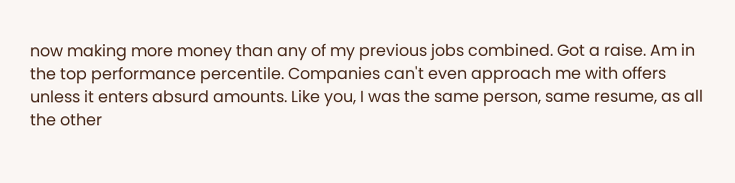now making more money than any of my previous jobs combined. Got a raise. Am in the top performance percentile. Companies can't even approach me with offers unless it enters absurd amounts. Like you, I was the same person, same resume, as all the other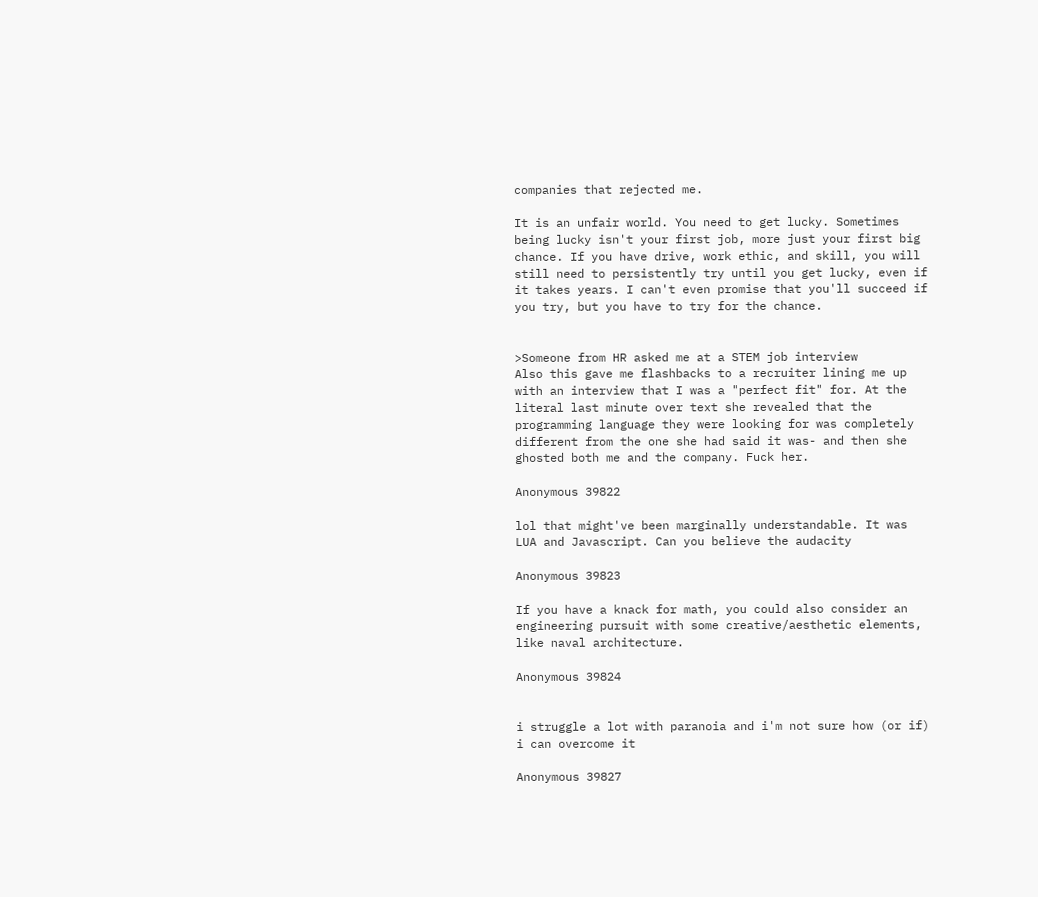companies that rejected me.

It is an unfair world. You need to get lucky. Sometimes being lucky isn't your first job, more just your first big chance. If you have drive, work ethic, and skill, you will still need to persistently try until you get lucky, even if it takes years. I can't even promise that you'll succeed if you try, but you have to try for the chance.


>Someone from HR asked me at a STEM job interview
Also this gave me flashbacks to a recruiter lining me up with an interview that I was a "perfect fit" for. At the literal last minute over text she revealed that the programming language they were looking for was completely different from the one she had said it was- and then she ghosted both me and the company. Fuck her.

Anonymous 39822

lol that might've been marginally understandable. It was LUA and Javascript. Can you believe the audacity

Anonymous 39823

If you have a knack for math, you could also consider an engineering pursuit with some creative/aesthetic elements, like naval architecture.

Anonymous 39824


i struggle a lot with paranoia and i'm not sure how (or if) i can overcome it

Anonymous 39827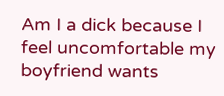Am I a dick because I feel uncomfortable my boyfriend wants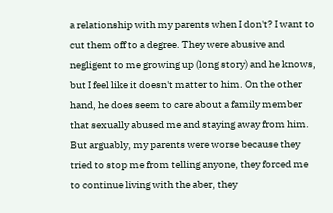a relationship with my parents when I don't? I want to cut them off to a degree. They were abusive and negligent to me growing up (long story) and he knows, but I feel like it doesn't matter to him. On the other hand, he does seem to care about a family member that sexually abused me and staying away from him. But arguably, my parents were worse because they tried to stop me from telling anyone, they forced me to continue living with the aber, they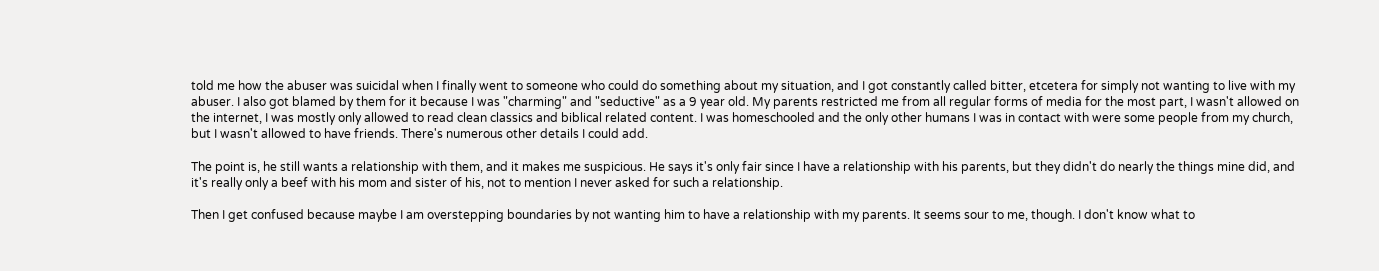told me how the abuser was suicidal when I finally went to someone who could do something about my situation, and I got constantly called bitter, etcetera for simply not wanting to live with my abuser. I also got blamed by them for it because I was "charming" and "seductive" as a 9 year old. My parents restricted me from all regular forms of media for the most part, I wasn't allowed on the internet, I was mostly only allowed to read clean classics and biblical related content. I was homeschooled and the only other humans I was in contact with were some people from my church, but I wasn't allowed to have friends. There's numerous other details I could add.

The point is, he still wants a relationship with them, and it makes me suspicious. He says it's only fair since I have a relationship with his parents, but they didn't do nearly the things mine did, and it's really only a beef with his mom and sister of his, not to mention I never asked for such a relationship.

Then I get confused because maybe I am overstepping boundaries by not wanting him to have a relationship with my parents. It seems sour to me, though. I don't know what to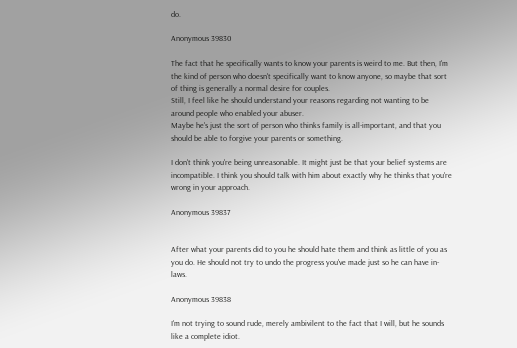do.

Anonymous 39830

The fact that he specifically wants to know your parents is weird to me. But then, I'm the kind of person who doesn't specifically want to know anyone, so maybe that sort of thing is generally a normal desire for couples.
Still, I feel like he should understand your reasons regarding not wanting to be around people who enabled your abuser.
Maybe he's just the sort of person who thinks family is all-important, and that you should be able to forgive your parents or something.

I don't think you're being unreasonable. It might just be that your belief systems are incompatible. I think you should talk with him about exactly why he thinks that you're wrong in your approach.

Anonymous 39837


After what your parents did to you he should hate them and think as little of you as you do. He should not try to undo the progress you've made just so he can have in-laws.

Anonymous 39838

I'm not trying to sound rude, merely ambivilent to the fact that I will, but he sounds like a complete idiot.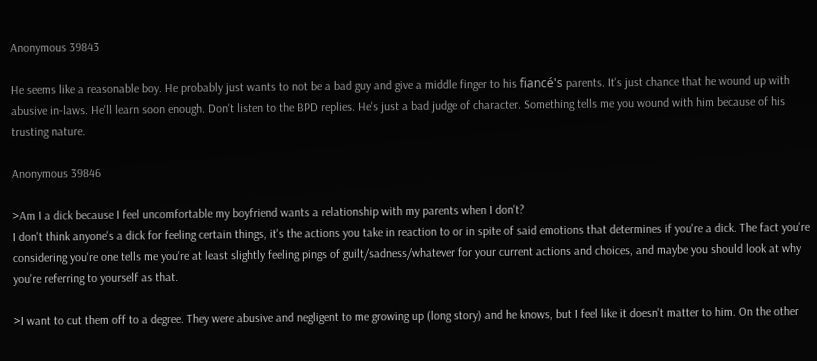Anonymous 39843

He seems like a reasonable boy. He probably just wants to not be a bad guy and give a middle finger to his fiancé's parents. It's just chance that he wound up with abusive in-laws. He'll learn soon enough. Don't listen to the BPD replies. He's just a bad judge of character. Something tells me you wound with him because of his trusting nature.

Anonymous 39846

>Am I a dick because I feel uncomfortable my boyfriend wants a relationship with my parents when I don't?
I don't think anyone's a dick for feeling certain things, it's the actions you take in reaction to or in spite of said emotions that determines if you're a dick. The fact you're considering you're one tells me you're at least slightly feeling pings of guilt/sadness/whatever for your current actions and choices, and maybe you should look at why you're referring to yourself as that.

>I want to cut them off to a degree. They were abusive and negligent to me growing up (long story) and he knows, but I feel like it doesn't matter to him. On the other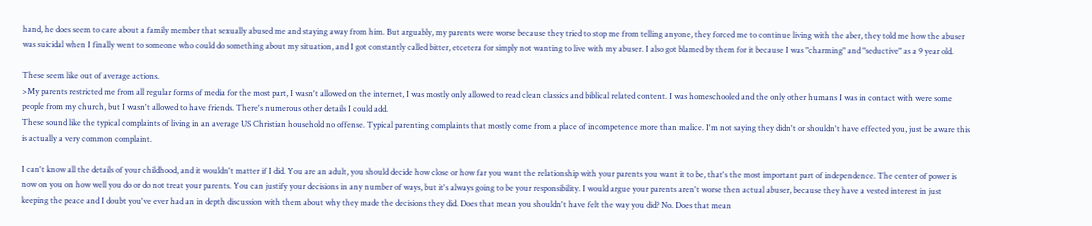hand, he does seem to care about a family member that sexually abused me and staying away from him. But arguably, my parents were worse because they tried to stop me from telling anyone, they forced me to continue living with the aber, they told me how the abuser was suicidal when I finally went to someone who could do something about my situation, and I got constantly called bitter, etcetera for simply not wanting to live with my abuser. I also got blamed by them for it because I was "charming" and "seductive" as a 9 year old.

These seem like out of average actions.
>My parents restricted me from all regular forms of media for the most part, I wasn't allowed on the internet, I was mostly only allowed to read clean classics and biblical related content. I was homeschooled and the only other humans I was in contact with were some people from my church, but I wasn't allowed to have friends. There's numerous other details I could add.
These sound like the typical complaints of living in an average US Christian household no offense. Typical parenting complaints that mostly come from a place of incompetence more than malice. I'm not saying they didn't or shouldn't have effected you, just be aware this is actually a very common complaint.

I can't know all the details of your childhood, and it wouldn't matter if I did. You are an adult, you should decide how close or how far you want the relationship with your parents you want it to be, that's the most important part of independence. The center of power is now on you on how well you do or do not treat your parents. You can justify your decisions in any number of ways, but it's always going to be your responsibility. I would argue your parents aren't worse then actual abuser, because they have a vested interest in just keeping the peace and I doubt you've ever had an in depth discussion with them about why they made the decisions they did. Does that mean you shouldn't have felt the way you did? No. Does that mean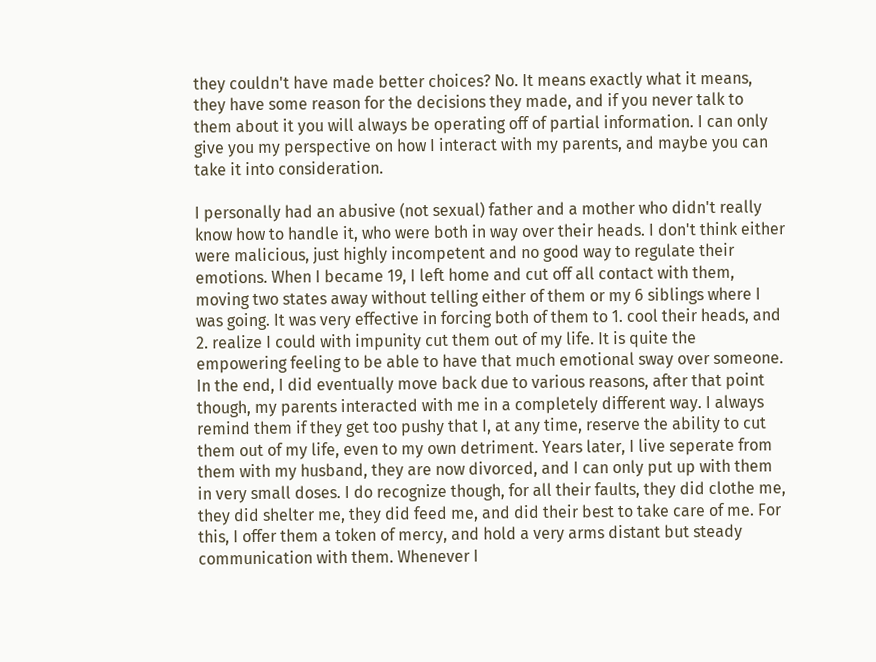they couldn't have made better choices? No. It means exactly what it means, they have some reason for the decisions they made, and if you never talk to them about it you will always be operating off of partial information. I can only give you my perspective on how I interact with my parents, and maybe you can take it into consideration.

I personally had an abusive (not sexual) father and a mother who didn't really know how to handle it, who were both in way over their heads. I don't think either were malicious, just highly incompetent and no good way to regulate their emotions. When I became 19, I left home and cut off all contact with them, moving two states away without telling either of them or my 6 siblings where I was going. It was very effective in forcing both of them to 1. cool their heads, and 2. realize I could with impunity cut them out of my life. It is quite the empowering feeling to be able to have that much emotional sway over someone. In the end, I did eventually move back due to various reasons, after that point though, my parents interacted with me in a completely different way. I always remind them if they get too pushy that I, at any time, reserve the ability to cut them out of my life, even to my own detriment. Years later, I live seperate from them with my husband, they are now divorced, and I can only put up with them in very small doses. I do recognize though, for all their faults, they did clothe me, they did shelter me, they did feed me, and did their best to take care of me. For this, I offer them a token of mercy, and hold a very arms distant but steady communication with them. Whenever I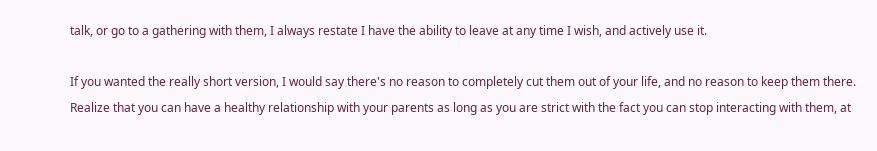talk, or go to a gathering with them, I always restate I have the ability to leave at any time I wish, and actively use it.

If you wanted the really short version, I would say there's no reason to completely cut them out of your life, and no reason to keep them there. Realize that you can have a healthy relationship with your parents as long as you are strict with the fact you can stop interacting with them, at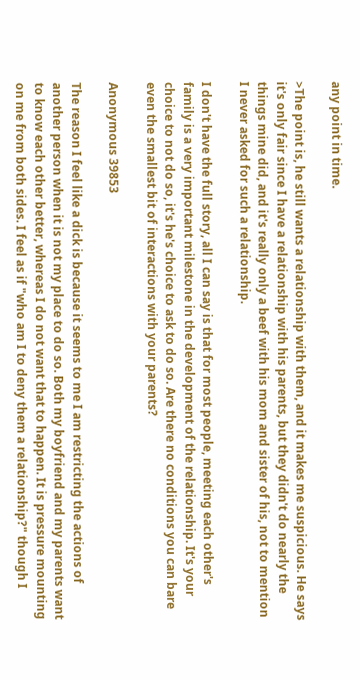any point in time.

>The point is, he still wants a relationship with them, and it makes me suspicious. He says it's only fair since I have a relationship with his parents, but they didn't do nearly the things mine did, and it's really only a beef with his mom and sister of his, not to mention I never asked for such a relationship.

I don't have the full story, all I can say is that for most people, meeting each other's family is a very important milestone in the development of the relationship. It's your choice to not do so, it's he's choice to ask to do so. Are there no conditions you can bare even the smallest bit of interactions with your parents?

Anonymous 39853

The reason I feel like a dick is because it seems to me I am restricting the actions of another person when it is not my place to do so. Both my boyfriend and my parents want to know each other better, whereas I do not want that to happen. It is pressure mounting on me from both sides. I feel as if "who am I to deny them a relationship?" though I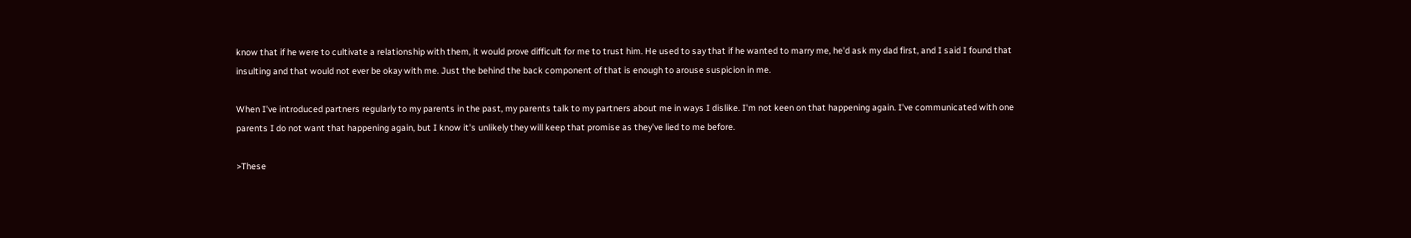know that if he were to cultivate a relationship with them, it would prove difficult for me to trust him. He used to say that if he wanted to marry me, he'd ask my dad first, and I said I found that insulting and that would not ever be okay with me. Just the behind the back component of that is enough to arouse suspicion in me.

When I've introduced partners regularly to my parents in the past, my parents talk to my partners about me in ways I dislike. I'm not keen on that happening again. I've communicated with one parents I do not want that happening again, but I know it's unlikely they will keep that promise as they've lied to me before.

>These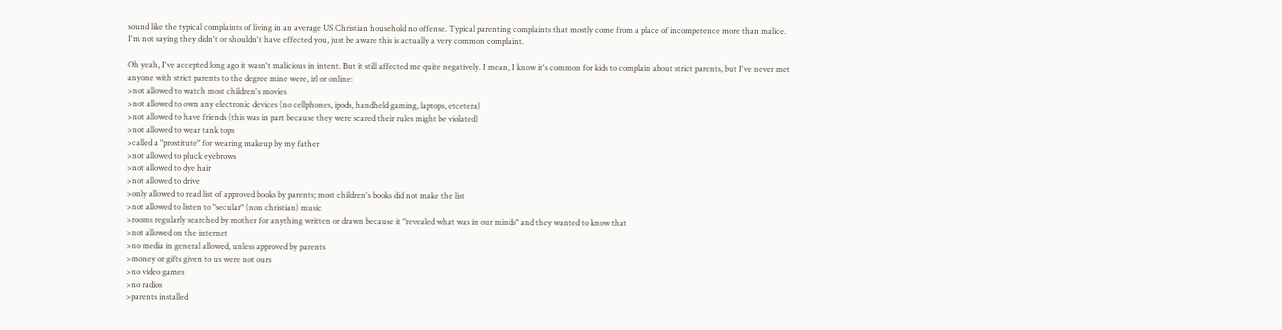sound like the typical complaints of living in an average US Christian household no offense. Typical parenting complaints that mostly come from a place of incompetence more than malice. I'm not saying they didn't or shouldn't have effected you, just be aware this is actually a very common complaint.

Oh yeah, I've accepted long ago it wasn't malicious in intent. But it still affected me quite negatively. I mean, I know it's common for kids to complain about strict parents, but I've never met anyone with strict parents to the degree mine were, irl or online:
>not allowed to watch most children's movies
>not allowed to own any electronic devices (no cellphones, ipods, handheld gaming, laptops, etcetera)
>not allowed to have friends (this was in part because they were scared their rules might be violated)
>not allowed to wear tank tops
>called a "prostitute" for wearing makeup by my father
>not allowed to pluck eyebrows
>not allowed to dye hair
>not allowed to drive
>only allowed to read list of approved books by parents; most children's books did not make the list
>not allowed to listen to "secular" (non christian) music
>rooms regularly searched by mother for anything written or drawn because it "revealed what was in our minds" and they wanted to know that
>not allowed on the internet
>no media in general allowed, unless approved by parents
>money or gifts given to us were not ours
>no video games
>no radios
>parents installed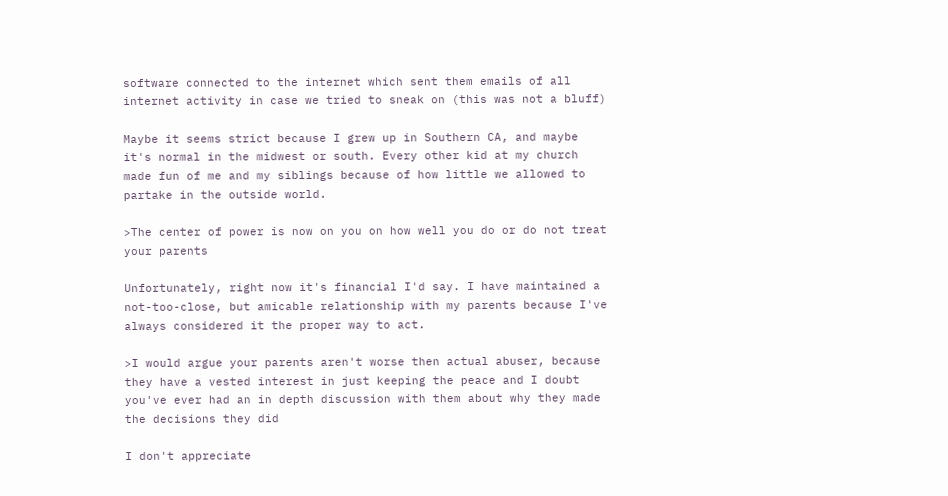software connected to the internet which sent them emails of all internet activity in case we tried to sneak on (this was not a bluff)

Maybe it seems strict because I grew up in Southern CA, and maybe it's normal in the midwest or south. Every other kid at my church made fun of me and my siblings because of how little we allowed to partake in the outside world.

>The center of power is now on you on how well you do or do not treat your parents

Unfortunately, right now it's financial I'd say. I have maintained a not-too-close, but amicable relationship with my parents because I've always considered it the proper way to act.

>I would argue your parents aren't worse then actual abuser, because they have a vested interest in just keeping the peace and I doubt you've ever had an in depth discussion with them about why they made the decisions they did

I don't appreciate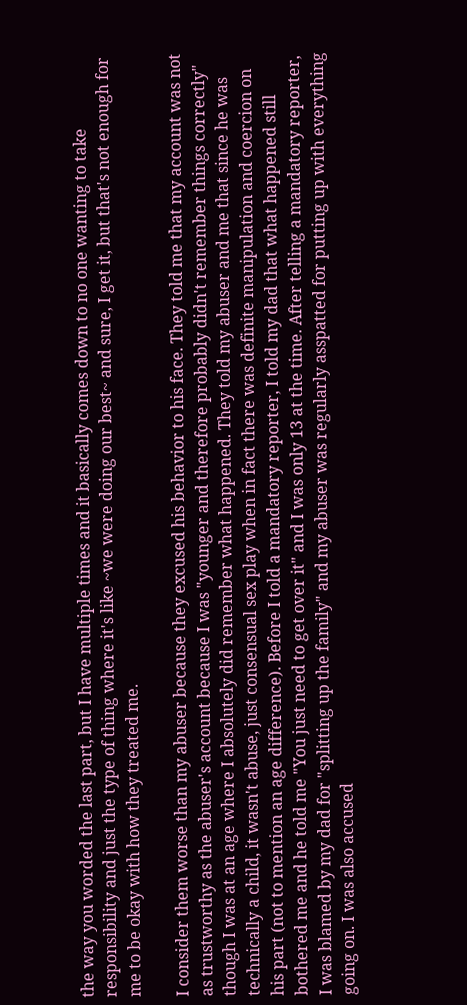the way you worded the last part, but I have multiple times and it basically comes down to no one wanting to take responsibility and just the type of thing where it's like ~we were doing our best~ and sure, I get it, but that's not enough for me to be okay with how they treated me.

I consider them worse than my abuser because they excused his behavior to his face. They told me that my account was not as trustworthy as the abuser's account because I was "younger and therefore probably didn't remember things correctly" though I was at an age where I absolutely did remember what happened. They told my abuser and me that since he was technically a child, it wasn't abuse, just consensual sex play when in fact there was definite manipulation and coercion on his part (not to mention an age difference). Before I told a mandatory reporter, I told my dad that what happened still bothered me and he told me "You just need to get over it" and I was only 13 at the time. After telling a mandatory reporter, I was blamed by my dad for "splitting up the family" and my abuser was regularly asspatted for putting up with everything going on. I was also accused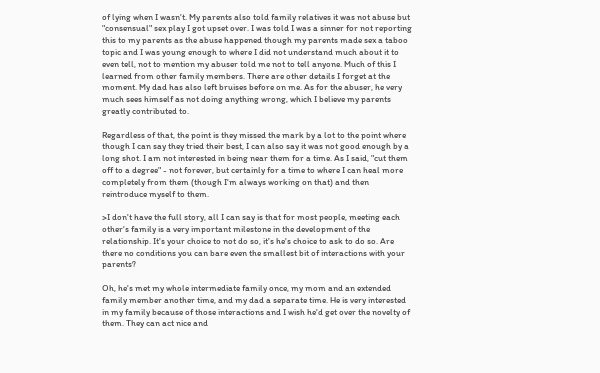of lying when I wasn't. My parents also told family relatives it was not abuse but "consensual" sex play I got upset over. I was told I was a sinner for not reporting this to my parents as the abuse happened though my parents made sex a taboo topic and I was young enough to where I did not understand much about it to even tell, not to mention my abuser told me not to tell anyone. Much of this I learned from other family members. There are other details I forget at the moment. My dad has also left bruises before on me. As for the abuser, he very much sees himself as not doing anything wrong, which I believe my parents greatly contributed to.

Regardless of that, the point is they missed the mark by a lot to the point where though I can say they tried their best, I can also say it was not good enough by a long shot. I am not interested in being near them for a time. As I said, "cut them off to a degree" - not forever, but certainly for a time to where I can heal more completely from them (though I'm always working on that) and then reintroduce myself to them.

>I don't have the full story, all I can say is that for most people, meeting each other's family is a very important milestone in the development of the relationship. It's your choice to not do so, it's he's choice to ask to do so. Are there no conditions you can bare even the smallest bit of interactions with your parents?

Oh, he's met my whole intermediate family once, my mom and an extended family member another time, and my dad a separate time. He is very interested in my family because of those interactions and I wish he'd get over the novelty of them. They can act nice and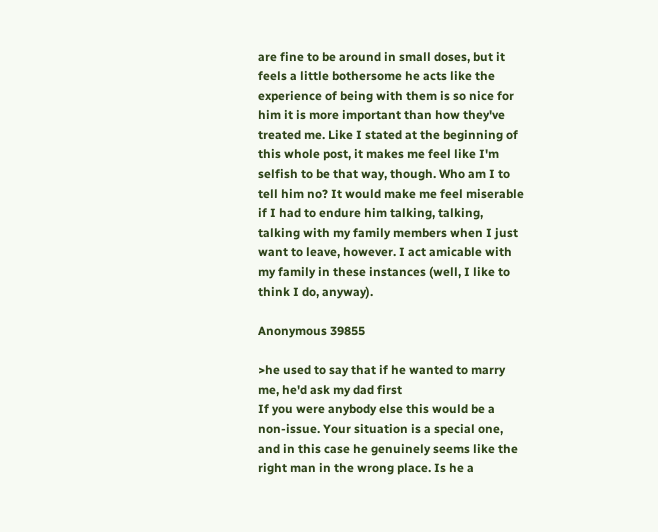are fine to be around in small doses, but it feels a little bothersome he acts like the experience of being with them is so nice for him it is more important than how they've treated me. Like I stated at the beginning of this whole post, it makes me feel like I'm selfish to be that way, though. Who am I to tell him no? It would make me feel miserable if I had to endure him talking, talking, talking with my family members when I just want to leave, however. I act amicable with my family in these instances (well, I like to think I do, anyway).

Anonymous 39855

>he used to say that if he wanted to marry me, he'd ask my dad first
If you were anybody else this would be a non-issue. Your situation is a special one, and in this case he genuinely seems like the right man in the wrong place. Is he a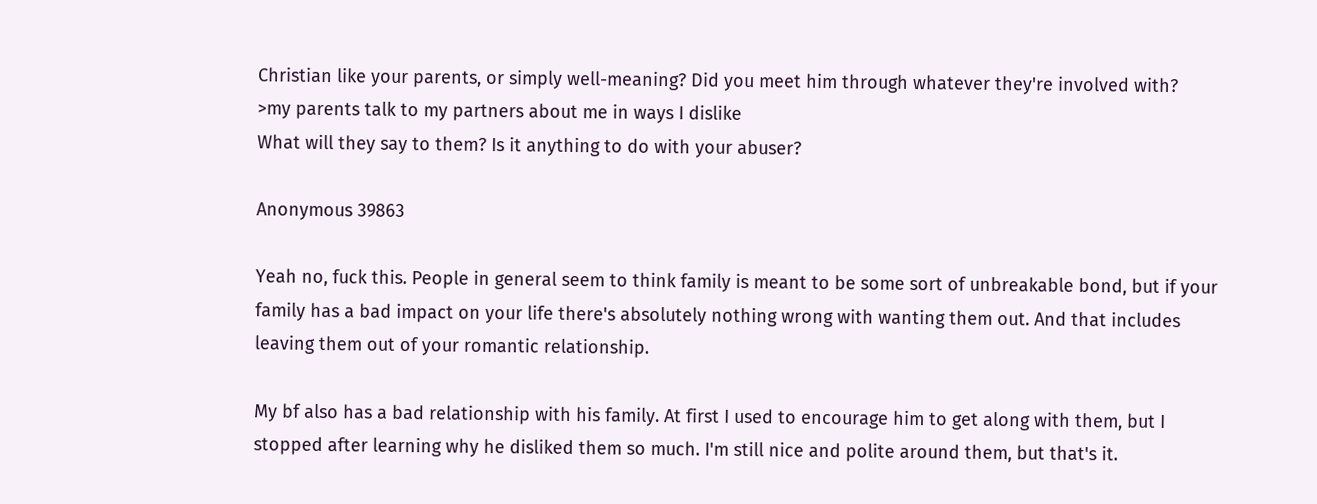Christian like your parents, or simply well-meaning? Did you meet him through whatever they're involved with?
>my parents talk to my partners about me in ways I dislike
What will they say to them? Is it anything to do with your abuser?

Anonymous 39863

Yeah no, fuck this. People in general seem to think family is meant to be some sort of unbreakable bond, but if your family has a bad impact on your life there's absolutely nothing wrong with wanting them out. And that includes leaving them out of your romantic relationship.

My bf also has a bad relationship with his family. At first I used to encourage him to get along with them, but I stopped after learning why he disliked them so much. I'm still nice and polite around them, but that's it.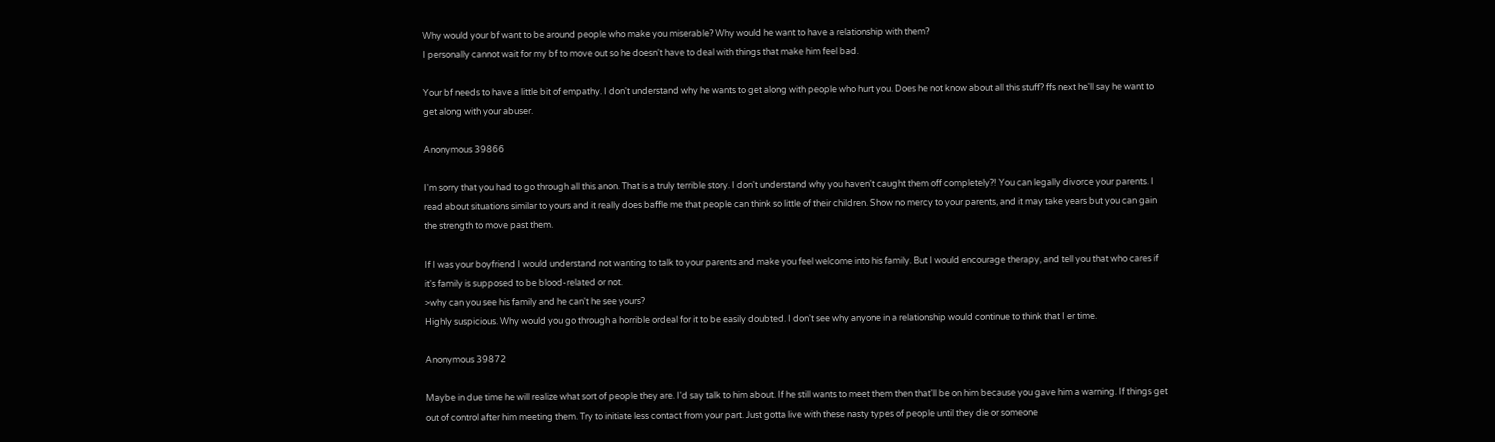Why would your bf want to be around people who make you miserable? Why would he want to have a relationship with them?
I personally cannot wait for my bf to move out so he doesn't have to deal with things that make him feel bad.

Your bf needs to have a little bit of empathy. I don't understand why he wants to get along with people who hurt you. Does he not know about all this stuff? ffs next he'll say he want to get along with your abuser.

Anonymous 39866

I'm sorry that you had to go through all this anon. That is a truly terrible story. I don't understand why you haven't caught them off completely?! You can legally divorce your parents. I read about situations similar to yours and it really does baffle me that people can think so little of their children. Show no mercy to your parents, and it may take years but you can gain the strength to move past them.

If I was your boyfriend I would understand not wanting to talk to your parents and make you feel welcome into his family. But I would encourage therapy, and tell you that who cares if it's family is supposed to be blood-related or not.
>why can you see his family and he can't he see yours?
Highly suspicious. Why would you go through a horrible ordeal for it to be easily doubted. I don't see why anyone in a relationship would continue to think that I er time.

Anonymous 39872

Maybe in due time he will realize what sort of people they are. I'd say talk to him about. If he still wants to meet them then that'll be on him because you gave him a warning. If things get out of control after him meeting them. Try to initiate less contact from your part. Just gotta live with these nasty types of people until they die or someone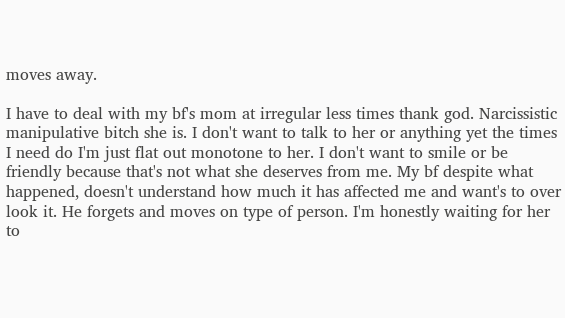moves away.

I have to deal with my bf's mom at irregular less times thank god. Narcissistic manipulative bitch she is. I don't want to talk to her or anything yet the times I need do I'm just flat out monotone to her. I don't want to smile or be friendly because that's not what she deserves from me. My bf despite what happened, doesn't understand how much it has affected me and want's to over look it. He forgets and moves on type of person. I'm honestly waiting for her to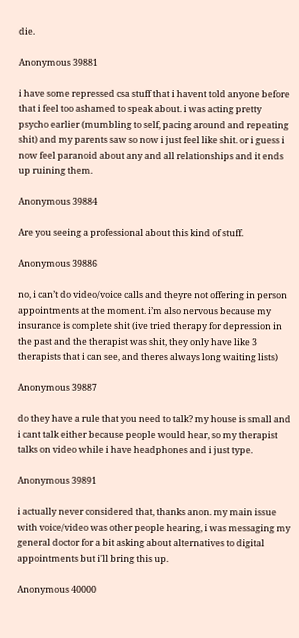die.

Anonymous 39881

i have some repressed csa stuff that i havent told anyone before that i feel too ashamed to speak about. i was acting pretty psycho earlier (mumbling to self, pacing around and repeating shit) and my parents saw so now i just feel like shit. or i guess i now feel paranoid about any and all relationships and it ends up ruining them.

Anonymous 39884

Are you seeing a professional about this kind of stuff.

Anonymous 39886

no, i can’t do video/voice calls and theyre not offering in person appointments at the moment. i’m also nervous because my insurance is complete shit (ive tried therapy for depression in the past and the therapist was shit, they only have like 3 therapists that i can see, and theres always long waiting lists)

Anonymous 39887

do they have a rule that you need to talk? my house is small and i cant talk either because people would hear, so my therapist talks on video while i have headphones and i just type.

Anonymous 39891

i actually never considered that, thanks anon. my main issue with voice/video was other people hearing, i was messaging my general doctor for a bit asking about alternatives to digital appointments but i'll bring this up.

Anonymous 40000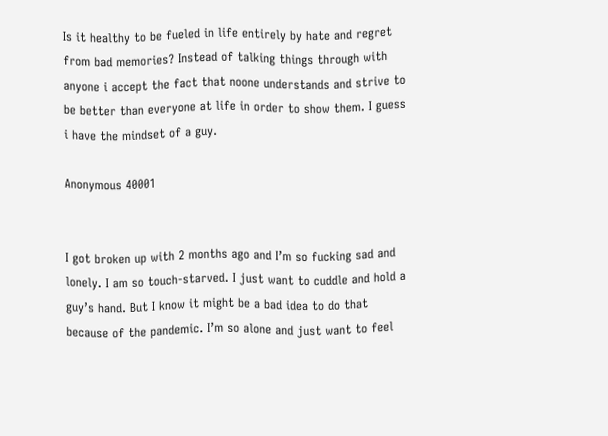Is it healthy to be fueled in life entirely by hate and regret from bad memories? Instead of talking things through with anyone i accept the fact that noone understands and strive to be better than everyone at life in order to show them. I guess i have the mindset of a guy.

Anonymous 40001


I got broken up with 2 months ago and I’m so fucking sad and lonely. I am so touch-starved. I just want to cuddle and hold a guy’s hand. But I know it might be a bad idea to do that because of the pandemic. I’m so alone and just want to feel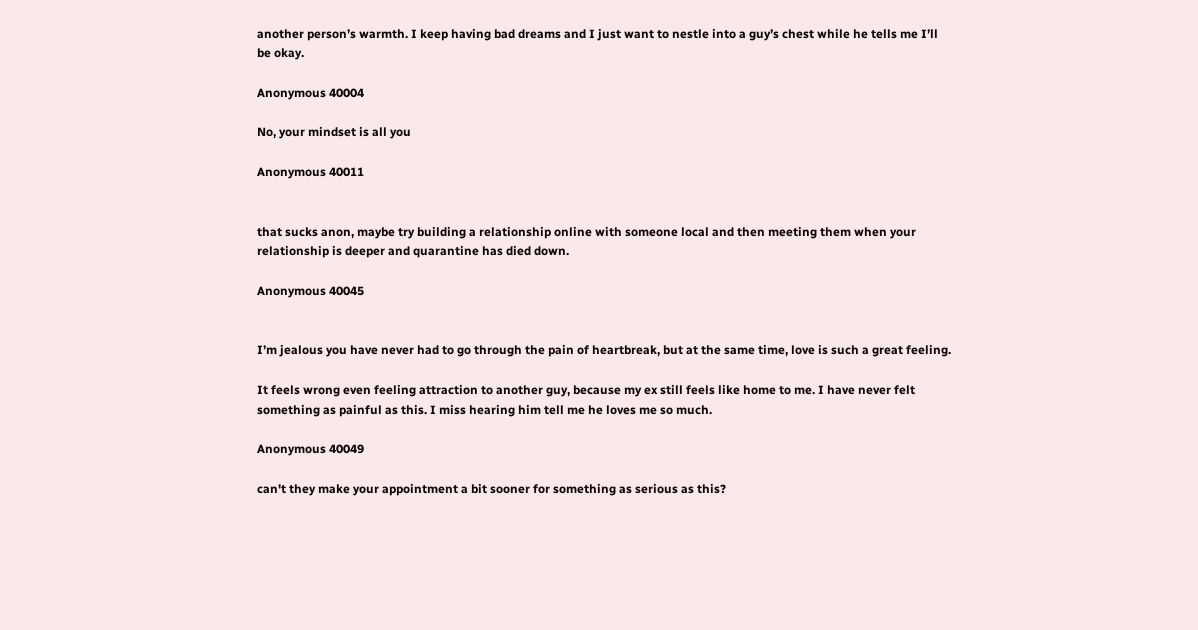another person’s warmth. I keep having bad dreams and I just want to nestle into a guy’s chest while he tells me I’ll be okay.

Anonymous 40004

No, your mindset is all you

Anonymous 40011


that sucks anon, maybe try building a relationship online with someone local and then meeting them when your relationship is deeper and quarantine has died down.

Anonymous 40045


I’m jealous you have never had to go through the pain of heartbreak, but at the same time, love is such a great feeling.

It feels wrong even feeling attraction to another guy, because my ex still feels like home to me. I have never felt something as painful as this. I miss hearing him tell me he loves me so much.

Anonymous 40049

can't they make your appointment a bit sooner for something as serious as this?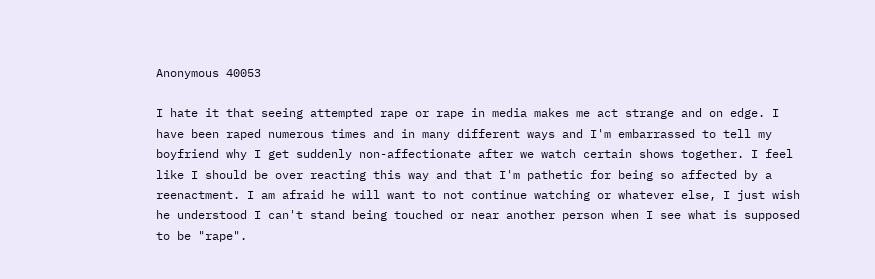Anonymous 40053

I hate it that seeing attempted rape or rape in media makes me act strange and on edge. I have been raped numerous times and in many different ways and I'm embarrassed to tell my boyfriend why I get suddenly non-affectionate after we watch certain shows together. I feel like I should be over reacting this way and that I'm pathetic for being so affected by a reenactment. I am afraid he will want to not continue watching or whatever else, I just wish he understood I can't stand being touched or near another person when I see what is supposed to be "rape".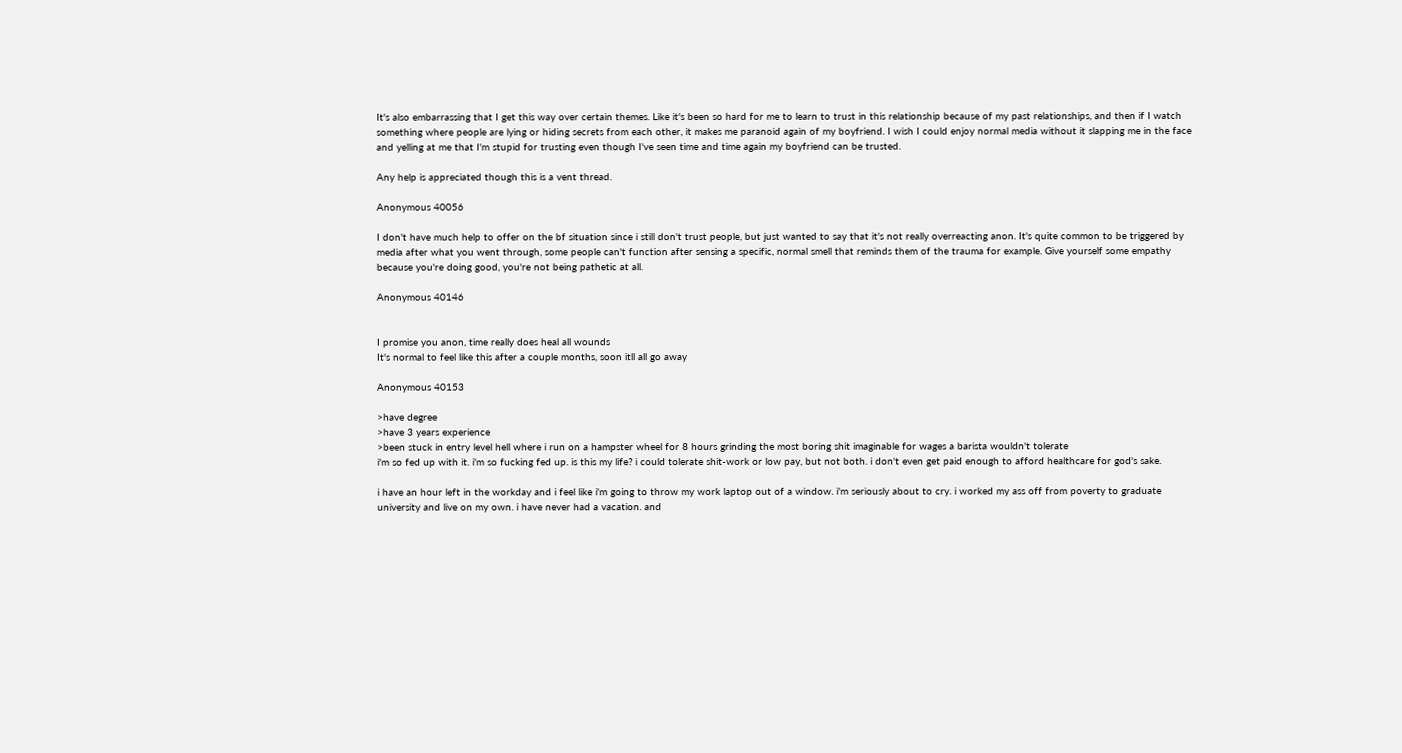It's also embarrassing that I get this way over certain themes. Like it's been so hard for me to learn to trust in this relationship because of my past relationships, and then if I watch something where people are lying or hiding secrets from each other, it makes me paranoid again of my boyfriend. I wish I could enjoy normal media without it slapping me in the face and yelling at me that I'm stupid for trusting even though I've seen time and time again my boyfriend can be trusted.

Any help is appreciated though this is a vent thread.

Anonymous 40056

I don't have much help to offer on the bf situation since i still don't trust people, but just wanted to say that it's not really overreacting anon. It's quite common to be triggered by media after what you went through, some people can't function after sensing a specific, normal smell that reminds them of the trauma for example. Give yourself some empathy because you're doing good, you're not being pathetic at all.

Anonymous 40146


I promise you anon, time really does heal all wounds
It's normal to feel like this after a couple months, soon itll all go away

Anonymous 40153

>have degree
>have 3 years experience
>been stuck in entry level hell where i run on a hampster wheel for 8 hours grinding the most boring shit imaginable for wages a barista wouldn't tolerate
i'm so fed up with it. i'm so fucking fed up. is this my life? i could tolerate shit-work or low pay, but not both. i don't even get paid enough to afford healthcare for god's sake.

i have an hour left in the workday and i feel like i'm going to throw my work laptop out of a window. i'm seriously about to cry. i worked my ass off from poverty to graduate university and live on my own. i have never had a vacation. and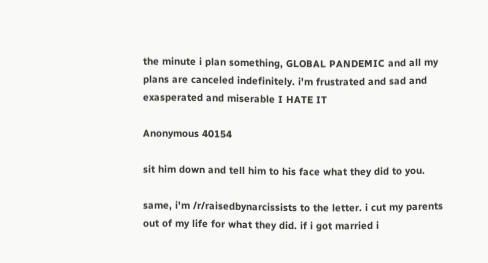the minute i plan something, GLOBAL PANDEMIC and all my plans are canceled indefinitely. i'm frustrated and sad and exasperated and miserable I HATE IT

Anonymous 40154

sit him down and tell him to his face what they did to you.

same, i'm /r/raisedbynarcissists to the letter. i cut my parents out of my life for what they did. if i got married i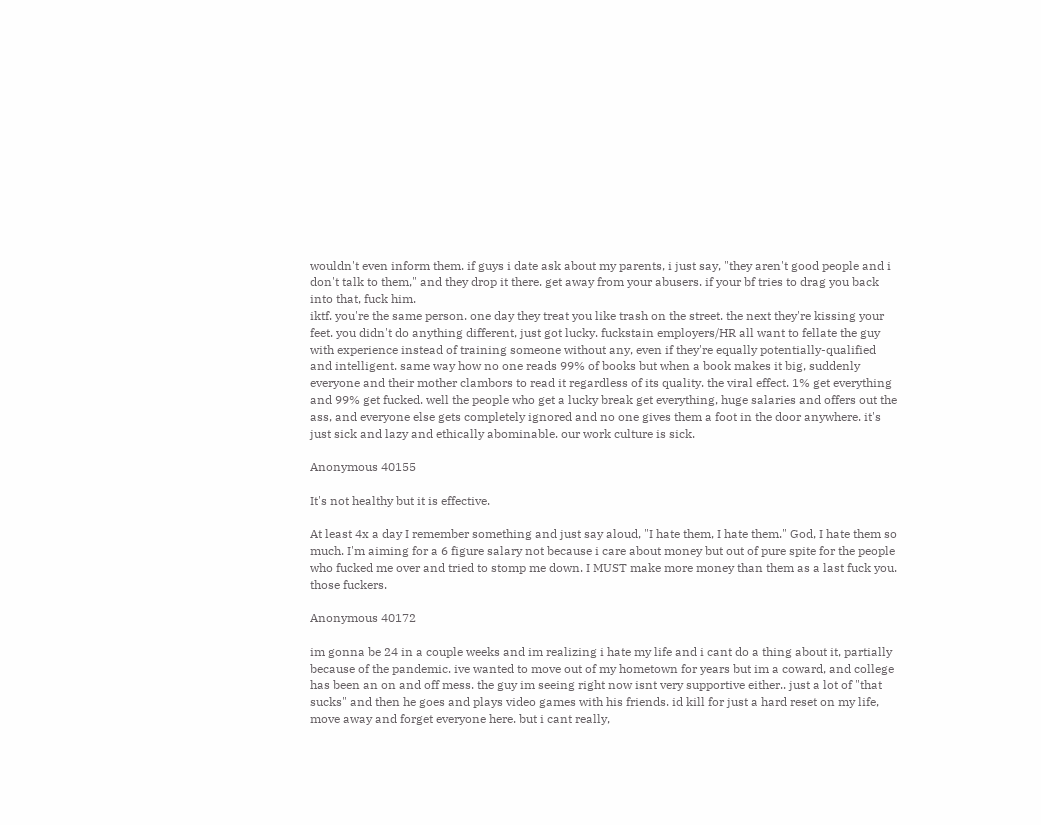wouldn't even inform them. if guys i date ask about my parents, i just say, "they aren't good people and i don't talk to them," and they drop it there. get away from your abusers. if your bf tries to drag you back into that, fuck him.
iktf. you're the same person. one day they treat you like trash on the street. the next they're kissing your feet. you didn't do anything different, just got lucky. fuckstain employers/HR all want to fellate the guy with experience instead of training someone without any, even if they're equally potentially-qualified and intelligent. same way how no one reads 99% of books but when a book makes it big, suddenly everyone and their mother clambors to read it regardless of its quality. the viral effect. 1% get everything and 99% get fucked. well the people who get a lucky break get everything, huge salaries and offers out the ass, and everyone else gets completely ignored and no one gives them a foot in the door anywhere. it's just sick and lazy and ethically abominable. our work culture is sick.

Anonymous 40155

It's not healthy but it is effective.

At least 4x a day I remember something and just say aloud, "I hate them, I hate them." God, I hate them so much. I'm aiming for a 6 figure salary not because i care about money but out of pure spite for the people who fucked me over and tried to stomp me down. I MUST make more money than them as a last fuck you. those fuckers.

Anonymous 40172

im gonna be 24 in a couple weeks and im realizing i hate my life and i cant do a thing about it, partially because of the pandemic. ive wanted to move out of my hometown for years but im a coward, and college has been an on and off mess. the guy im seeing right now isnt very supportive either.. just a lot of "that sucks" and then he goes and plays video games with his friends. id kill for just a hard reset on my life, move away and forget everyone here. but i cant really,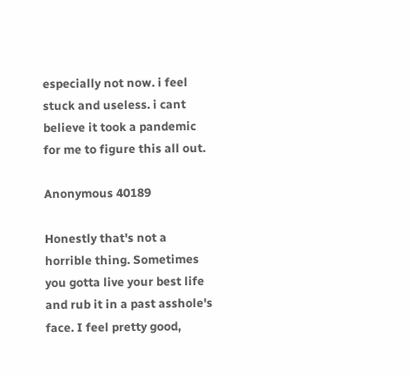especially not now. i feel stuck and useless. i cant believe it took a pandemic for me to figure this all out.

Anonymous 40189

Honestly that's not a horrible thing. Sometimes you gotta live your best life and rub it in a past asshole's face. I feel pretty good,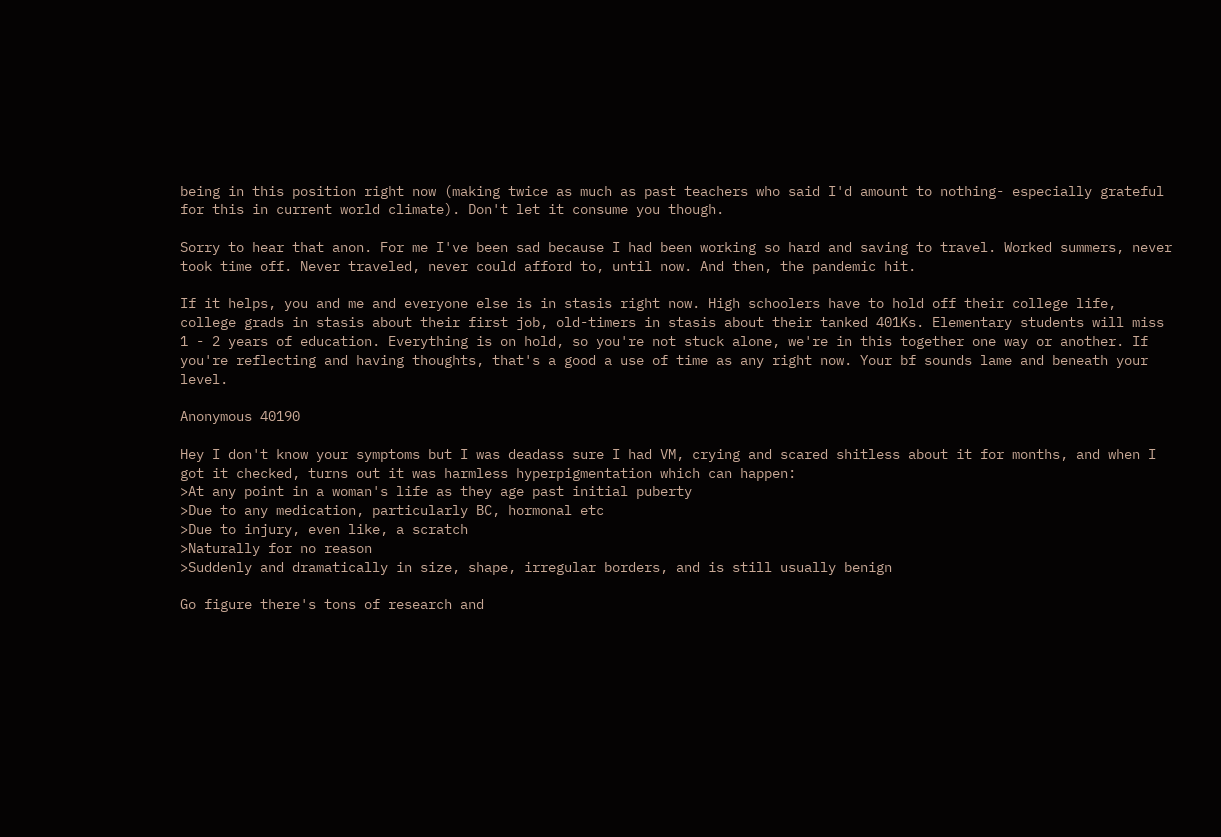being in this position right now (making twice as much as past teachers who said I'd amount to nothing- especially grateful for this in current world climate). Don't let it consume you though.

Sorry to hear that anon. For me I've been sad because I had been working so hard and saving to travel. Worked summers, never took time off. Never traveled, never could afford to, until now. And then, the pandemic hit.

If it helps, you and me and everyone else is in stasis right now. High schoolers have to hold off their college life, college grads in stasis about their first job, old-timers in stasis about their tanked 401Ks. Elementary students will miss 1 - 2 years of education. Everything is on hold, so you're not stuck alone, we're in this together one way or another. If you're reflecting and having thoughts, that's a good a use of time as any right now. Your bf sounds lame and beneath your level.

Anonymous 40190

Hey I don't know your symptoms but I was deadass sure I had VM, crying and scared shitless about it for months, and when I got it checked, turns out it was harmless hyperpigmentation which can happen:
>At any point in a woman's life as they age past initial puberty
>Due to any medication, particularly BC, hormonal etc
>Due to injury, even like, a scratch
>Naturally for no reason
>Suddenly and dramatically in size, shape, irregular borders, and is still usually benign

Go figure there's tons of research and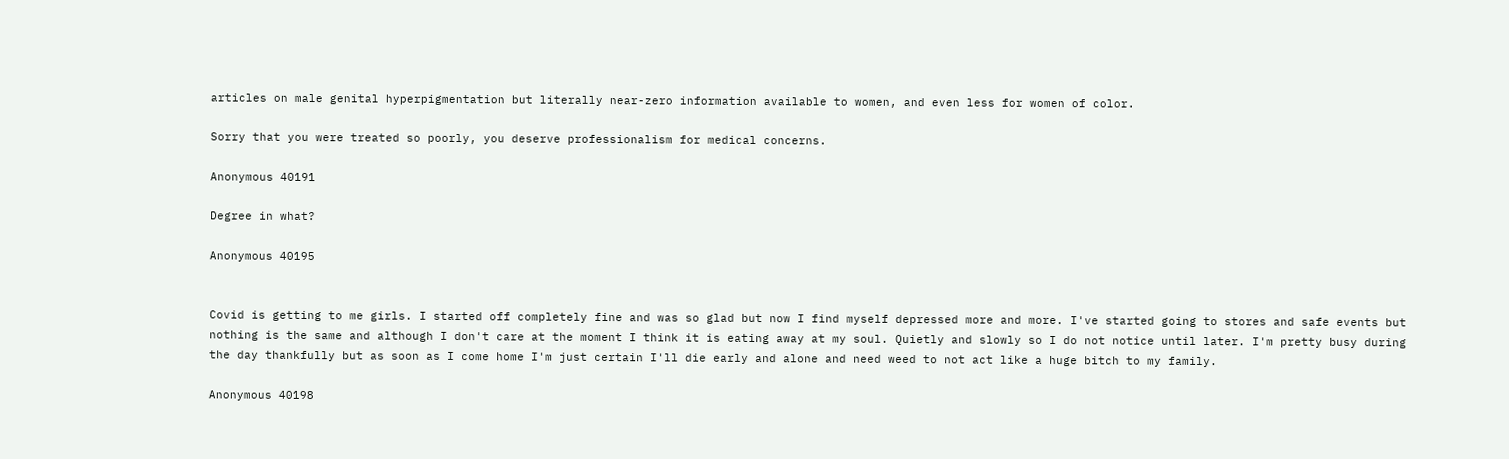articles on male genital hyperpigmentation but literally near-zero information available to women, and even less for women of color.

Sorry that you were treated so poorly, you deserve professionalism for medical concerns.

Anonymous 40191

Degree in what?

Anonymous 40195


Covid is getting to me girls. I started off completely fine and was so glad but now I find myself depressed more and more. I've started going to stores and safe events but nothing is the same and although I don't care at the moment I think it is eating away at my soul. Quietly and slowly so I do not notice until later. I'm pretty busy during the day thankfully but as soon as I come home I'm just certain I'll die early and alone and need weed to not act like a huge bitch to my family.

Anonymous 40198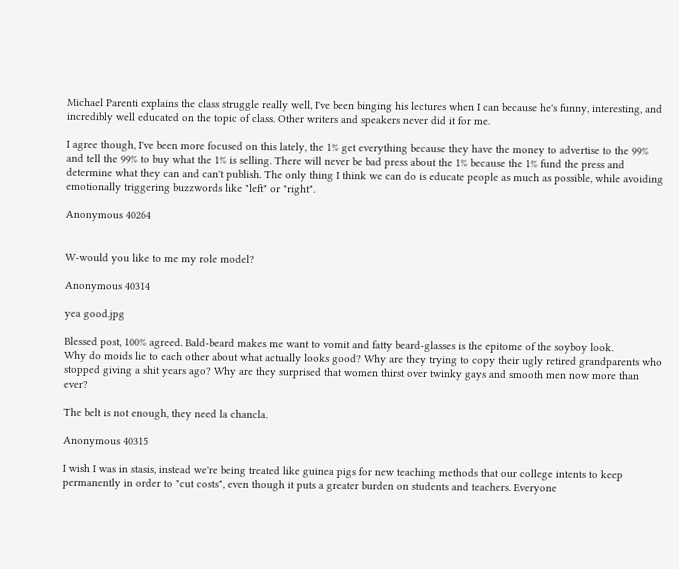Michael Parenti explains the class struggle really well, I've been binging his lectures when I can because he's funny, interesting, and incredibly well educated on the topic of class. Other writers and speakers never did it for me.

I agree though, I've been more focused on this lately, the 1% get everything because they have the money to advertise to the 99% and tell the 99% to buy what the 1% is selling. There will never be bad press about the 1% because the 1% fund the press and determine what they can and can't publish. The only thing I think we can do is educate people as much as possible, while avoiding emotionally triggering buzzwords like "left" or "right".

Anonymous 40264


W-would you like to me my role model?

Anonymous 40314

yea good.jpg

Blessed post, 100% agreed. Bald-beard makes me want to vomit and fatty beard-glasses is the epitome of the soyboy look.
Why do moids lie to each other about what actually looks good? Why are they trying to copy their ugly retired grandparents who stopped giving a shit years ago? Why are they surprised that women thirst over twinky gays and smooth men now more than ever?

The belt is not enough, they need la chancla.

Anonymous 40315

I wish I was in stasis, instead we're being treated like guinea pigs for new teaching methods that our college intents to keep permanently in order to "cut costs", even though it puts a greater burden on students and teachers. Everyone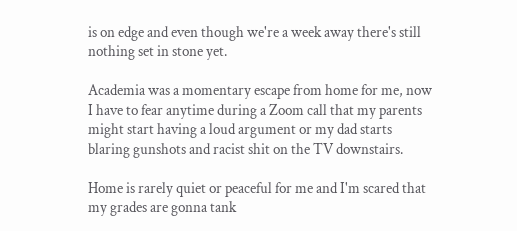is on edge and even though we're a week away there's still nothing set in stone yet.

Academia was a momentary escape from home for me, now I have to fear anytime during a Zoom call that my parents might start having a loud argument or my dad starts blaring gunshots and racist shit on the TV downstairs.

Home is rarely quiet or peaceful for me and I'm scared that my grades are gonna tank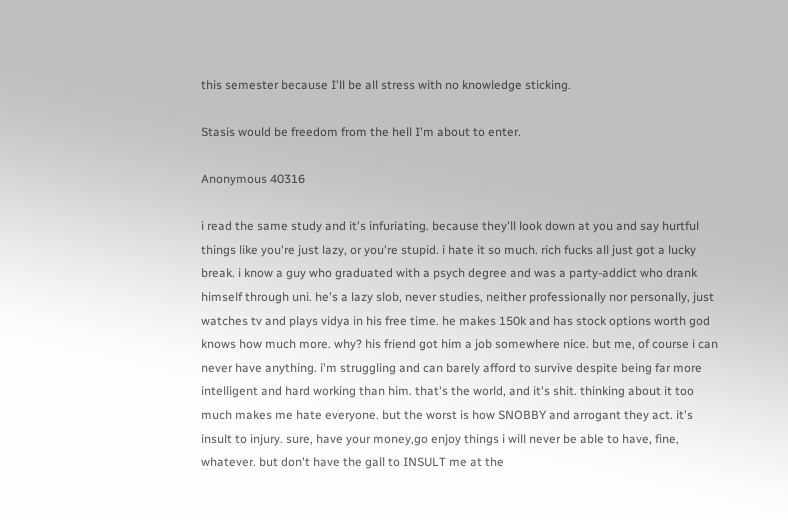this semester because I'll be all stress with no knowledge sticking.

Stasis would be freedom from the hell I'm about to enter.

Anonymous 40316

i read the same study and it's infuriating. because they'll look down at you and say hurtful things like you're just lazy, or you're stupid. i hate it so much. rich fucks all just got a lucky break. i know a guy who graduated with a psych degree and was a party-addict who drank himself through uni. he's a lazy slob, never studies, neither professionally nor personally, just watches tv and plays vidya in his free time. he makes 150k and has stock options worth god knows how much more. why? his friend got him a job somewhere nice. but me, of course i can never have anything. i'm struggling and can barely afford to survive despite being far more intelligent and hard working than him. that's the world, and it's shit. thinking about it too much makes me hate everyone. but the worst is how SNOBBY and arrogant they act. it's insult to injury. sure, have your money,go enjoy things i will never be able to have, fine, whatever. but don't have the gall to INSULT me at the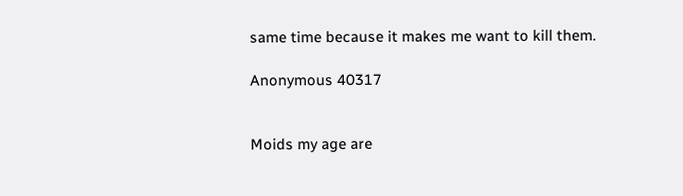same time because it makes me want to kill them.

Anonymous 40317


Moids my age are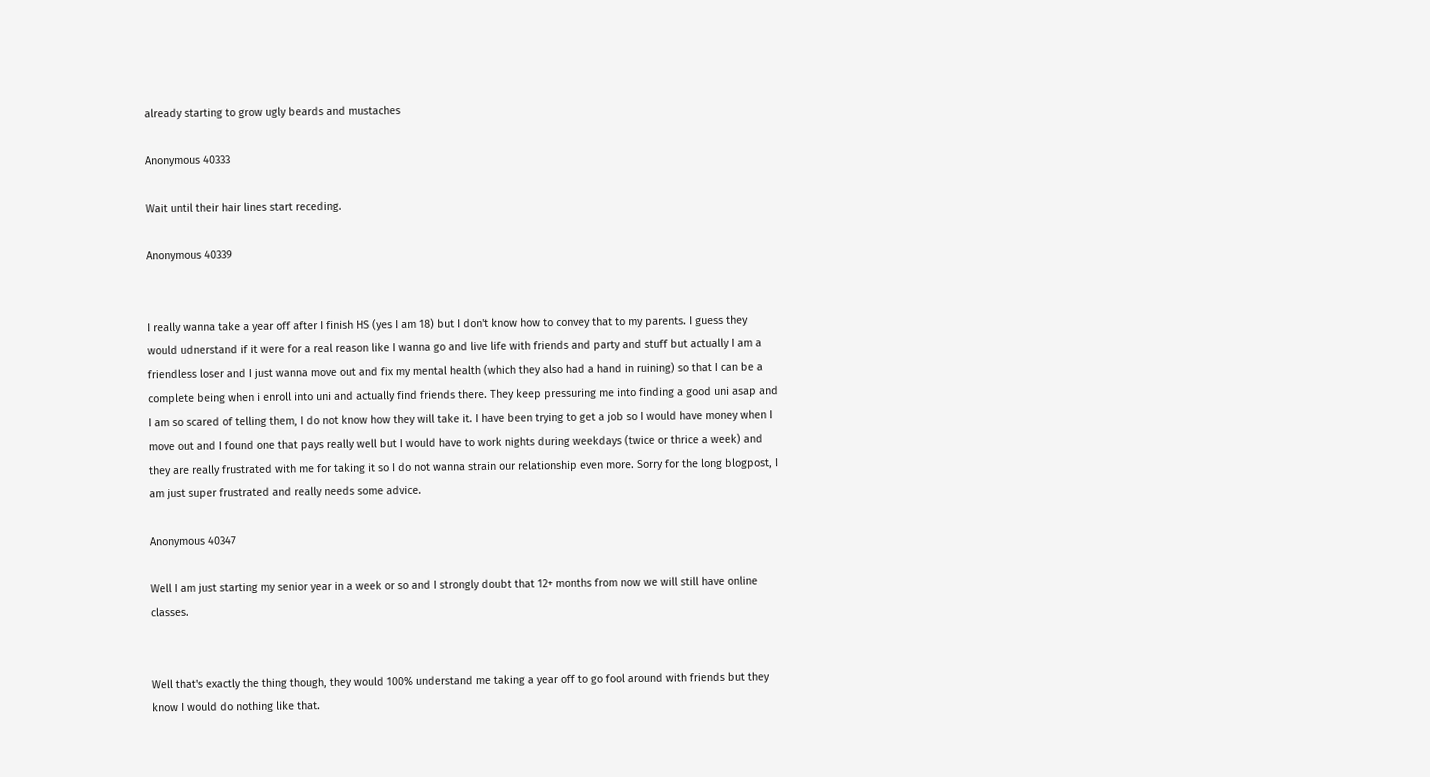already starting to grow ugly beards and mustaches

Anonymous 40333

Wait until their hair lines start receding.

Anonymous 40339


I really wanna take a year off after I finish HS (yes I am 18) but I don't know how to convey that to my parents. I guess they would udnerstand if it were for a real reason like I wanna go and live life with friends and party and stuff but actually I am a friendless loser and I just wanna move out and fix my mental health (which they also had a hand in ruining) so that I can be a complete being when i enroll into uni and actually find friends there. They keep pressuring me into finding a good uni asap and I am so scared of telling them, I do not know how they will take it. I have been trying to get a job so I would have money when I move out and I found one that pays really well but I would have to work nights during weekdays (twice or thrice a week) and they are really frustrated with me for taking it so I do not wanna strain our relationship even more. Sorry for the long blogpost, I am just super frustrated and really needs some advice.

Anonymous 40347

Well I am just starting my senior year in a week or so and I strongly doubt that 12+ months from now we will still have online classes.


Well that's exactly the thing though, they would 100% understand me taking a year off to go fool around with friends but they know I would do nothing like that.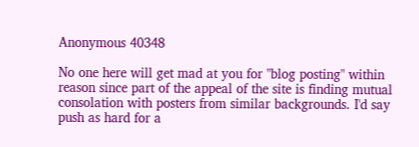Anonymous 40348

No one here will get mad at you for "blog posting" within reason since part of the appeal of the site is finding mutual consolation with posters from similar backgrounds. I'd say push as hard for a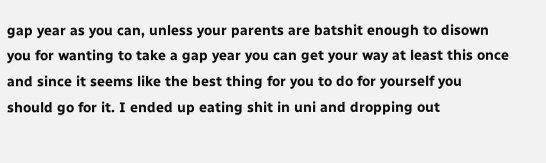gap year as you can, unless your parents are batshit enough to disown you for wanting to take a gap year you can get your way at least this once and since it seems like the best thing for you to do for yourself you should go for it. I ended up eating shit in uni and dropping out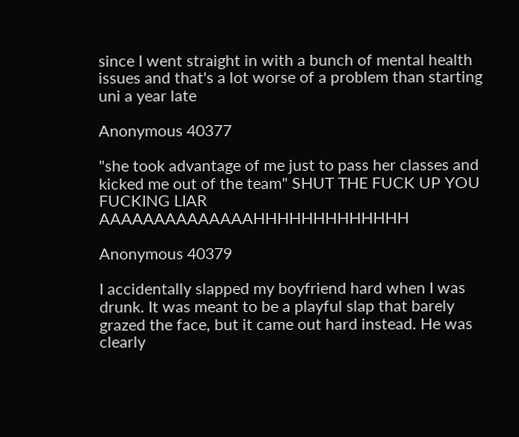since I went straight in with a bunch of mental health issues and that's a lot worse of a problem than starting uni a year late

Anonymous 40377

"she took advantage of me just to pass her classes and kicked me out of the team" SHUT THE FUCK UP YOU FUCKING LIAR AAAAAAAAAAAAAAHHHHHHHHHHHHH

Anonymous 40379

I accidentally slapped my boyfriend hard when I was drunk. It was meant to be a playful slap that barely grazed the face, but it came out hard instead. He was clearly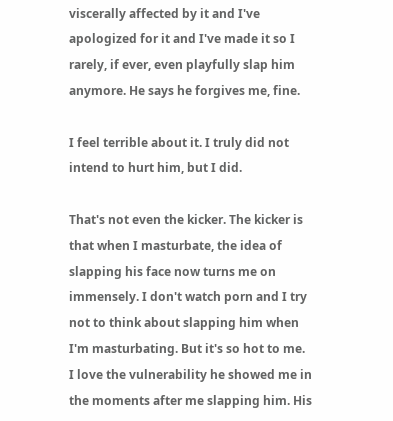viscerally affected by it and I've apologized for it and I've made it so I rarely, if ever, even playfully slap him anymore. He says he forgives me, fine.

I feel terrible about it. I truly did not intend to hurt him, but I did.

That's not even the kicker. The kicker is that when I masturbate, the idea of slapping his face now turns me on immensely. I don't watch porn and I try not to think about slapping him when I'm masturbating. But it's so hot to me. I love the vulnerability he showed me in the moments after me slapping him. His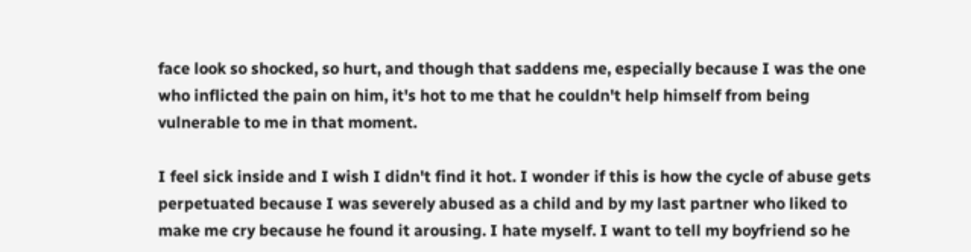face look so shocked, so hurt, and though that saddens me, especially because I was the one who inflicted the pain on him, it's hot to me that he couldn't help himself from being vulnerable to me in that moment.

I feel sick inside and I wish I didn't find it hot. I wonder if this is how the cycle of abuse gets perpetuated because I was severely abused as a child and by my last partner who liked to make me cry because he found it arousing. I hate myself. I want to tell my boyfriend so he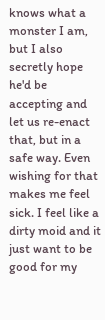knows what a monster I am, but I also secretly hope he'd be accepting and let us re-enact that, but in a safe way. Even wishing for that makes me feel sick. I feel like a dirty moid and it just want to be good for my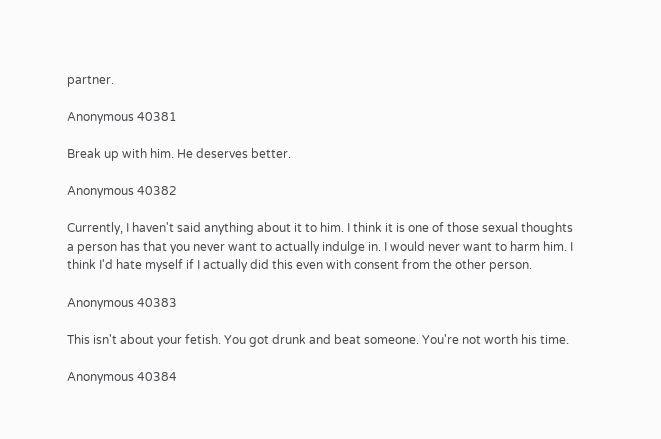partner.

Anonymous 40381

Break up with him. He deserves better.

Anonymous 40382

Currently, I haven't said anything about it to him. I think it is one of those sexual thoughts a person has that you never want to actually indulge in. I would never want to harm him. I think I'd hate myself if I actually did this even with consent from the other person.

Anonymous 40383

This isn't about your fetish. You got drunk and beat someone. You're not worth his time.

Anonymous 40384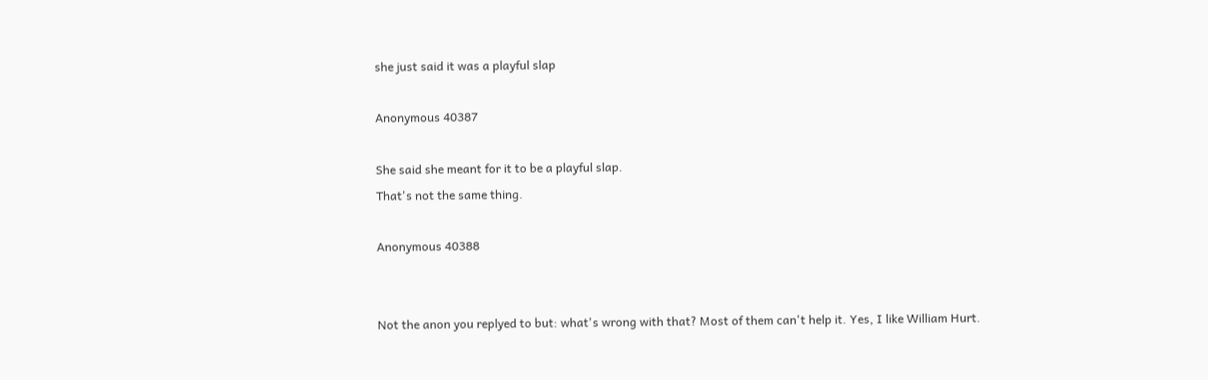she just said it was a playful slap

Anonymous 40387

She said she meant for it to be a playful slap.
That's not the same thing.

Anonymous 40388


Not the anon you replyed to but: what's wrong with that? Most of them can't help it. Yes, I like William Hurt.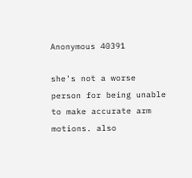Anonymous 40391

she's not a worse person for being unable to make accurate arm motions. also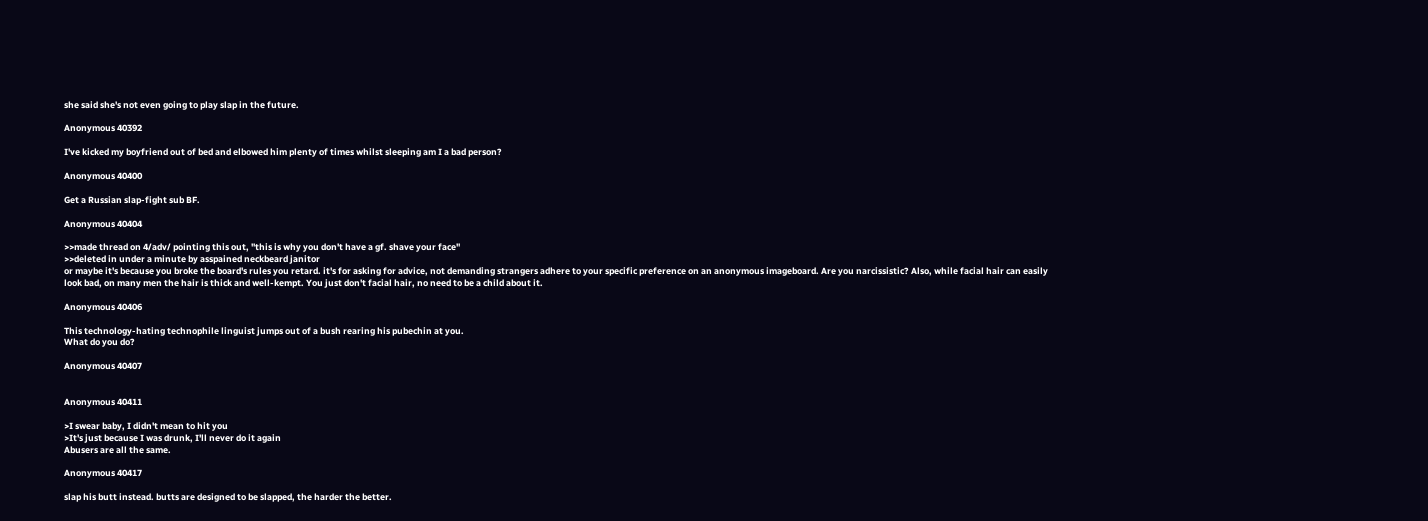she said she's not even going to play slap in the future.

Anonymous 40392

I've kicked my boyfriend out of bed and elbowed him plenty of times whilst sleeping am I a bad person?

Anonymous 40400

Get a Russian slap-fight sub BF.

Anonymous 40404

>>made thread on 4/adv/ pointing this out, "this is why you don't have a gf. shave your face"
>>deleted in under a minute by asspained neckbeard janitor
or maybe it's because you broke the board's rules you retard. it's for asking for advice, not demanding strangers adhere to your specific preference on an anonymous imageboard. Are you narcissistic? Also, while facial hair can easily look bad, on many men the hair is thick and well-kempt. You just don't facial hair, no need to be a child about it.

Anonymous 40406

This technology-hating technophile linguist jumps out of a bush rearing his pubechin at you.
What do you do?

Anonymous 40407


Anonymous 40411

>I swear baby, I didn't mean to hit you
>It's just because I was drunk, I'll never do it again
Abusers are all the same.

Anonymous 40417

slap his butt instead. butts are designed to be slapped, the harder the better.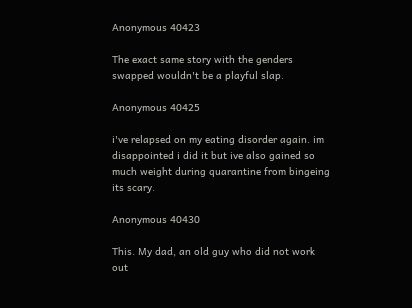Anonymous 40423

The exact same story with the genders swapped wouldn't be a playful slap.

Anonymous 40425

i've relapsed on my eating disorder again. im disappointed i did it but ive also gained so much weight during quarantine from bingeing its scary.

Anonymous 40430

This. My dad, an old guy who did not work out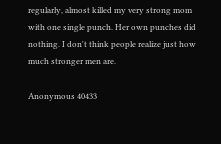regularly, almost killed my very strong mom with one single punch. Her own punches did nothing. I don't think people realize just how much stronger men are.

Anonymous 40433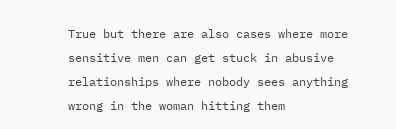True but there are also cases where more sensitive men can get stuck in abusive relationships where nobody sees anything wrong in the woman hitting them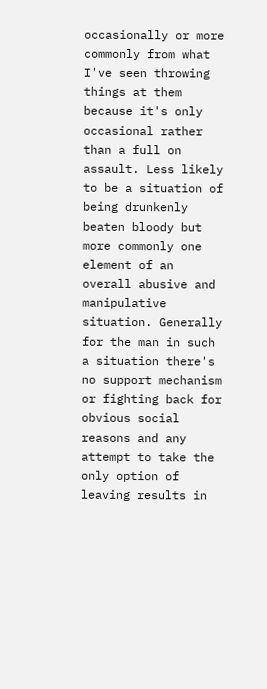occasionally or more commonly from what I've seen throwing things at them because it's only occasional rather than a full on assault. Less likely to be a situation of being drunkenly beaten bloody but more commonly one element of an overall abusive and manipulative situation. Generally for the man in such a situation there's no support mechanism or fighting back for obvious social reasons and any attempt to take the only option of leaving results in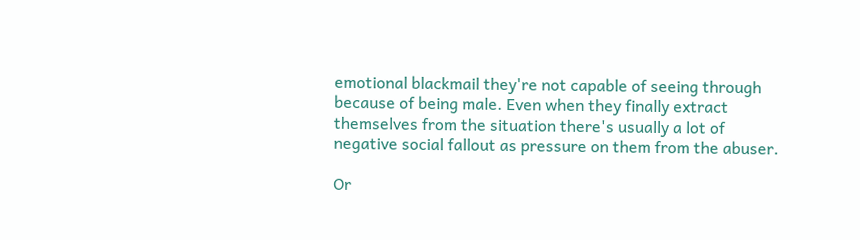emotional blackmail they're not capable of seeing through because of being male. Even when they finally extract themselves from the situation there's usually a lot of negative social fallout as pressure on them from the abuser.

Or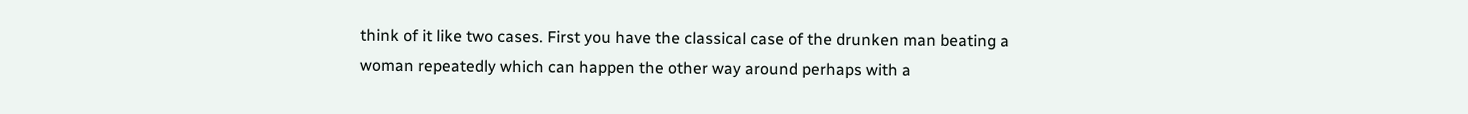think of it like two cases. First you have the classical case of the drunken man beating a woman repeatedly which can happen the other way around perhaps with a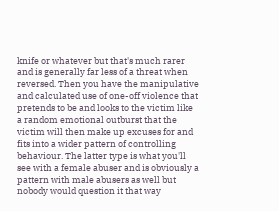knife or whatever but that's much rarer and is generally far less of a threat when reversed. Then you have the manipulative and calculated use of one-off violence that pretends to be and looks to the victim like a random emotional outburst that the victim will then make up excuses for and fits into a wider pattern of controlling behaviour. The latter type is what you'll see with a female abuser and is obviously a pattern with male abusers as well but nobody would question it that way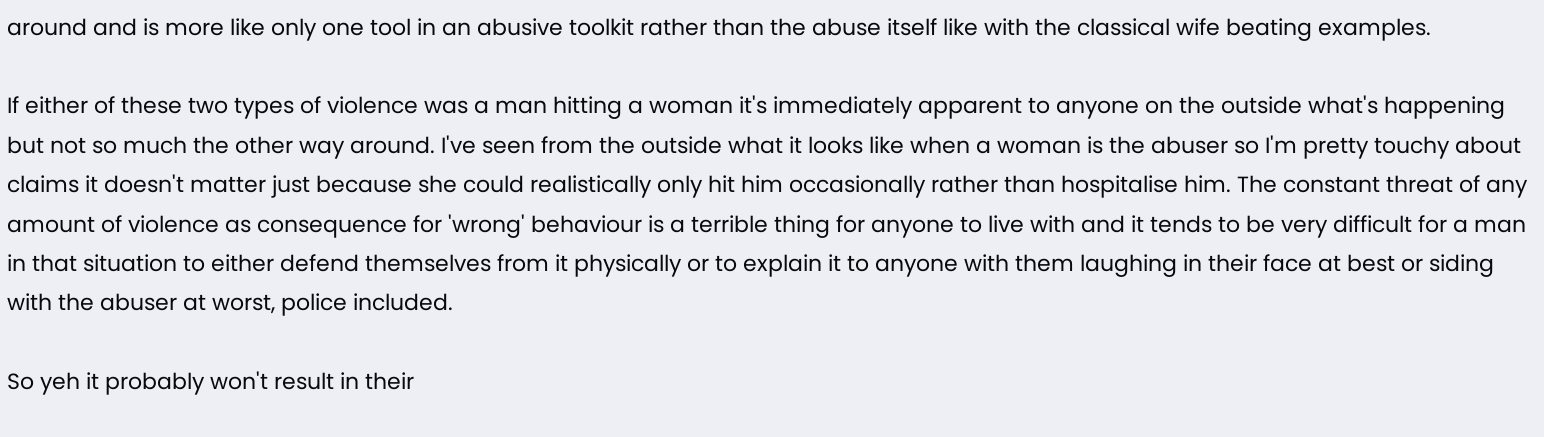around and is more like only one tool in an abusive toolkit rather than the abuse itself like with the classical wife beating examples.

If either of these two types of violence was a man hitting a woman it's immediately apparent to anyone on the outside what's happening but not so much the other way around. I've seen from the outside what it looks like when a woman is the abuser so I'm pretty touchy about claims it doesn't matter just because she could realistically only hit him occasionally rather than hospitalise him. The constant threat of any amount of violence as consequence for 'wrong' behaviour is a terrible thing for anyone to live with and it tends to be very difficult for a man in that situation to either defend themselves from it physically or to explain it to anyone with them laughing in their face at best or siding with the abuser at worst, police included.

So yeh it probably won't result in their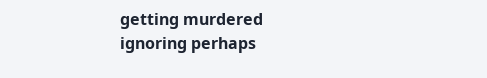getting murdered ignoring perhaps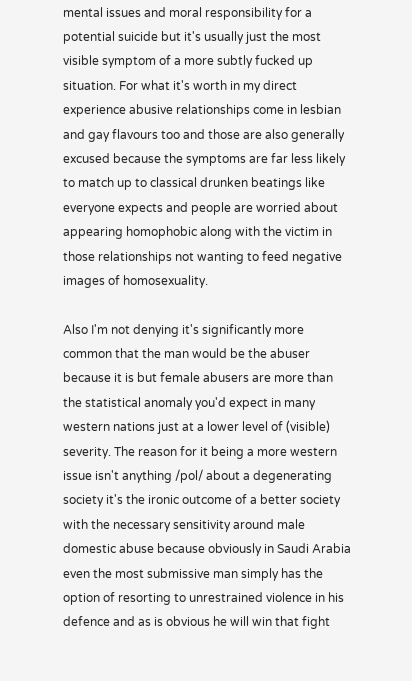mental issues and moral responsibility for a potential suicide but it's usually just the most visible symptom of a more subtly fucked up situation. For what it's worth in my direct experience abusive relationships come in lesbian and gay flavours too and those are also generally excused because the symptoms are far less likely to match up to classical drunken beatings like everyone expects and people are worried about appearing homophobic along with the victim in those relationships not wanting to feed negative images of homosexuality.

Also I'm not denying it's significantly more common that the man would be the abuser because it is but female abusers are more than the statistical anomaly you'd expect in many western nations just at a lower level of (visible) severity. The reason for it being a more western issue isn't anything /pol/ about a degenerating society it's the ironic outcome of a better society with the necessary sensitivity around male domestic abuse because obviously in Saudi Arabia even the most submissive man simply has the option of resorting to unrestrained violence in his defence and as is obvious he will win that fight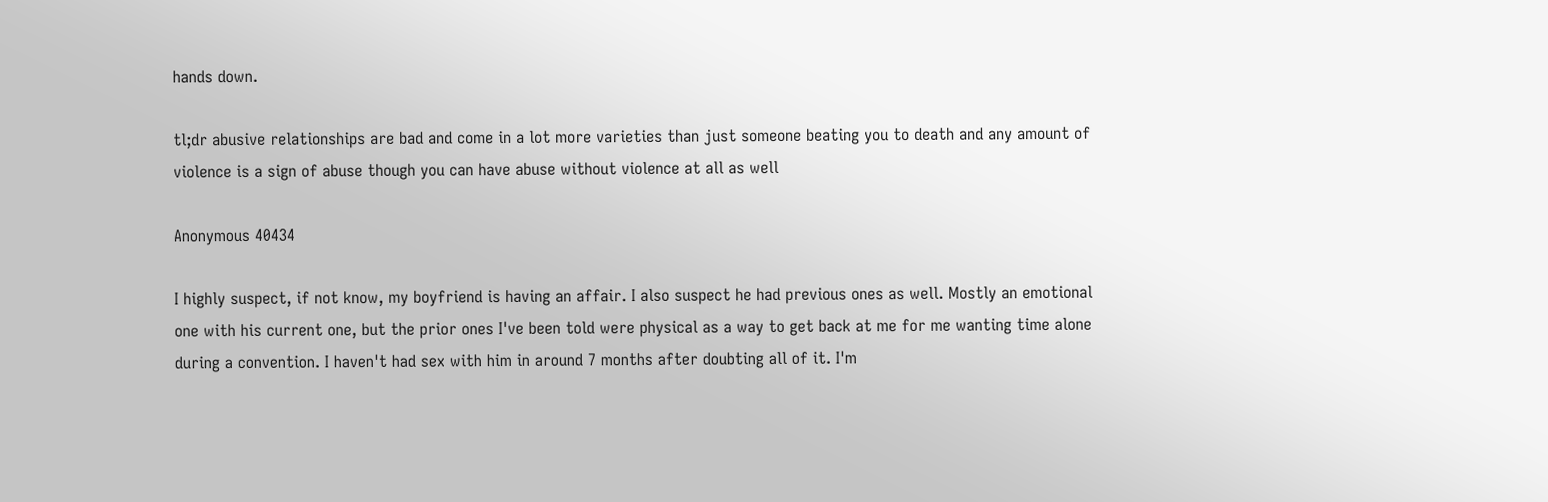hands down.

tl;dr abusive relationships are bad and come in a lot more varieties than just someone beating you to death and any amount of violence is a sign of abuse though you can have abuse without violence at all as well

Anonymous 40434

I highly suspect, if not know, my boyfriend is having an affair. I also suspect he had previous ones as well. Mostly an emotional one with his current one, but the prior ones I've been told were physical as a way to get back at me for me wanting time alone during a convention. I haven't had sex with him in around 7 months after doubting all of it. I'm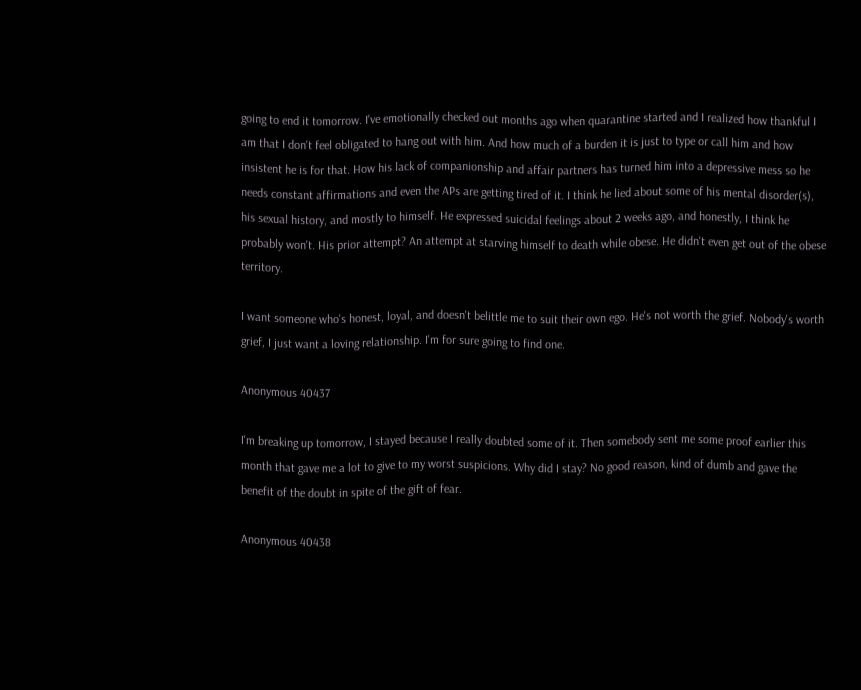going to end it tomorrow. I've emotionally checked out months ago when quarantine started and I realized how thankful I am that I don't feel obligated to hang out with him. And how much of a burden it is just to type or call him and how insistent he is for that. How his lack of companionship and affair partners has turned him into a depressive mess so he needs constant affirmations and even the APs are getting tired of it. I think he lied about some of his mental disorder(s), his sexual history, and mostly to himself. He expressed suicidal feelings about 2 weeks ago, and honestly, I think he probably won't. His prior attempt? An attempt at starving himself to death while obese. He didn't even get out of the obese territory.

I want someone who's honest, loyal, and doesn't belittle me to suit their own ego. He's not worth the grief. Nobody's worth grief, I just want a loving relationship. I'm for sure going to find one.

Anonymous 40437

I'm breaking up tomorrow, I stayed because I really doubted some of it. Then somebody sent me some proof earlier this month that gave me a lot to give to my worst suspicions. Why did I stay? No good reason, kind of dumb and gave the benefit of the doubt in spite of the gift of fear.

Anonymous 40438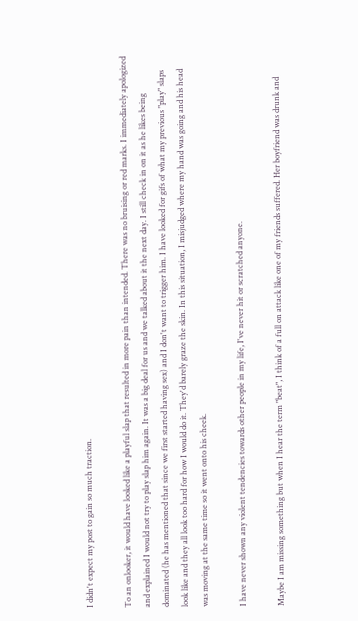I didn't expect my post to gain so much traction.

To an onlooker, it would have looked like a playful slap that resulted in more pain than intended. There was no bruising or red marks. I immediately apologized and explained I would not try to play slap him again. It was a big deal for us and we talked about it the next day. I still check in on it as he likes being dominated (he has mentioned that since we first started having sex) and I don't want to trigger him. I have looked for gifs of what my previous "play" slaps look like and they all look too hard for how I would do it. They'd barely graze the skin. In this situation, I misjudged where my hand was going and his head was moving at the same time so it went onto his cheek.

I have never shown any violent tendencies towards other people in my life, I've never hit or scratched anyone.

Maybe I am missing something but when I hear the term "beat", I think of a full on attack like one of my friends suffered. Her boyfriend was drunk and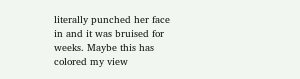literally punched her face in and it was bruised for weeks. Maybe this has colored my view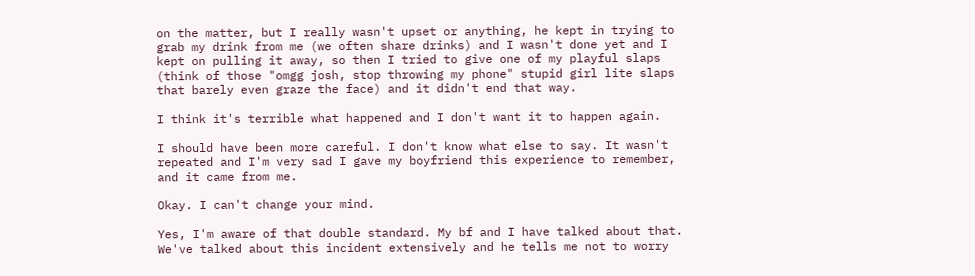on the matter, but I really wasn't upset or anything, he kept in trying to grab my drink from me (we often share drinks) and I wasn't done yet and I kept on pulling it away, so then I tried to give one of my playful slaps (think of those "omgg josh, stop throwing my phone" stupid girl lite slaps that barely even graze the face) and it didn't end that way.

I think it's terrible what happened and I don't want it to happen again.

I should have been more careful. I don't know what else to say. It wasn't repeated and I'm very sad I gave my boyfriend this experience to remember, and it came from me.

Okay. I can't change your mind.

Yes, I'm aware of that double standard. My bf and I have talked about that. We've talked about this incident extensively and he tells me not to worry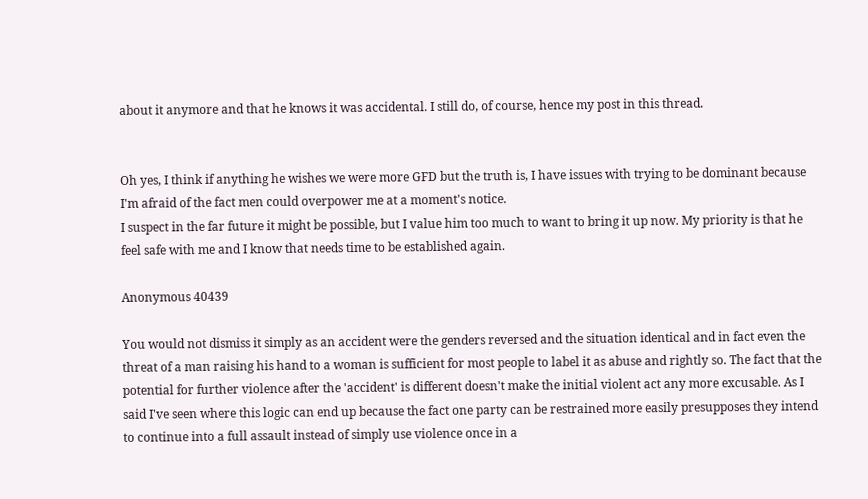about it anymore and that he knows it was accidental. I still do, of course, hence my post in this thread.


Oh yes, I think if anything he wishes we were more GFD but the truth is, I have issues with trying to be dominant because I'm afraid of the fact men could overpower me at a moment's notice.
I suspect in the far future it might be possible, but I value him too much to want to bring it up now. My priority is that he feel safe with me and I know that needs time to be established again.

Anonymous 40439

You would not dismiss it simply as an accident were the genders reversed and the situation identical and in fact even the threat of a man raising his hand to a woman is sufficient for most people to label it as abuse and rightly so. The fact that the potential for further violence after the 'accident' is different doesn't make the initial violent act any more excusable. As I said I've seen where this logic can end up because the fact one party can be restrained more easily presupposes they intend to continue into a full assault instead of simply use violence once in a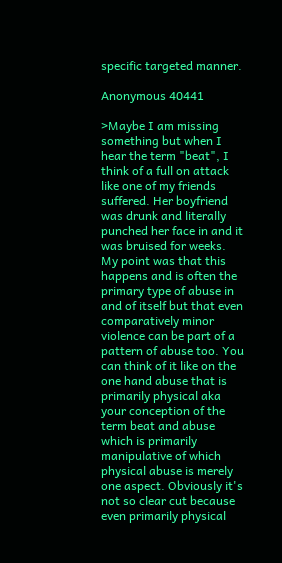specific targeted manner.

Anonymous 40441

>Maybe I am missing something but when I hear the term "beat", I think of a full on attack like one of my friends suffered. Her boyfriend was drunk and literally punched her face in and it was bruised for weeks.
My point was that this happens and is often the primary type of abuse in and of itself but that even comparatively minor violence can be part of a pattern of abuse too. You can think of it like on the one hand abuse that is primarily physical aka your conception of the term beat and abuse which is primarily manipulative of which physical abuse is merely one aspect. Obviously it's not so clear cut because even primarily physical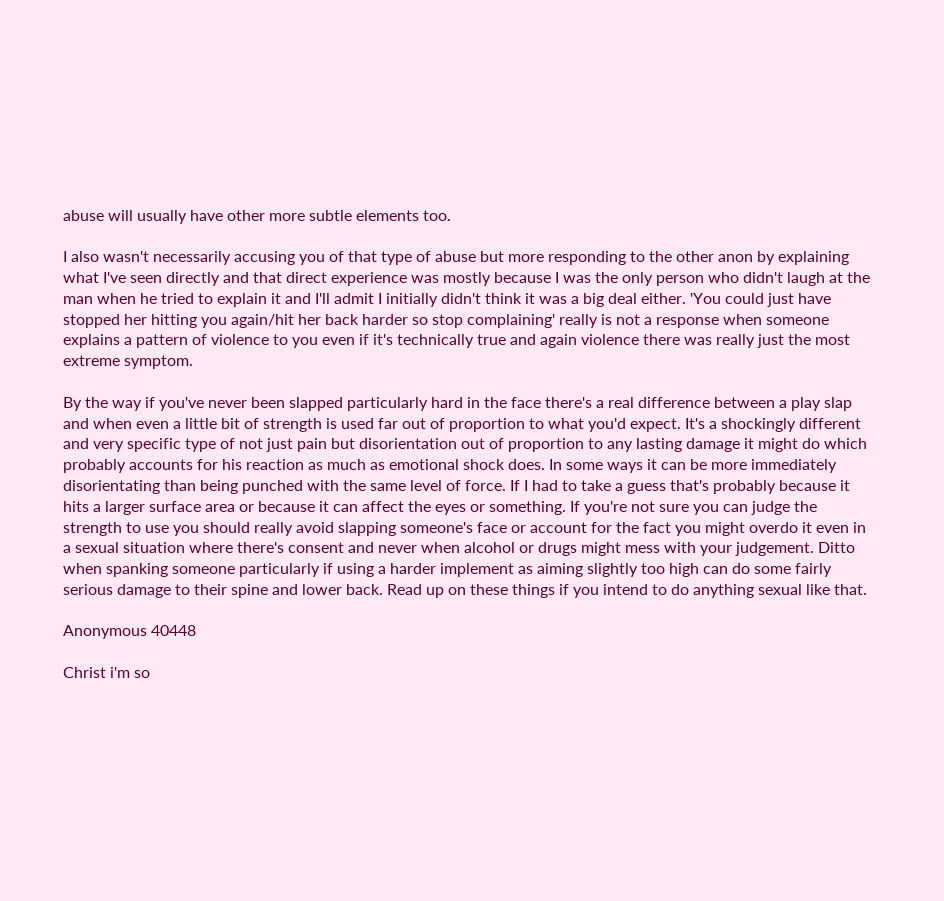abuse will usually have other more subtle elements too.

I also wasn't necessarily accusing you of that type of abuse but more responding to the other anon by explaining what I've seen directly and that direct experience was mostly because I was the only person who didn't laugh at the man when he tried to explain it and I'll admit I initially didn't think it was a big deal either. 'You could just have stopped her hitting you again/hit her back harder so stop complaining' really is not a response when someone explains a pattern of violence to you even if it's technically true and again violence there was really just the most extreme symptom.

By the way if you've never been slapped particularly hard in the face there's a real difference between a play slap and when even a little bit of strength is used far out of proportion to what you'd expect. It's a shockingly different and very specific type of not just pain but disorientation out of proportion to any lasting damage it might do which probably accounts for his reaction as much as emotional shock does. In some ways it can be more immediately disorientating than being punched with the same level of force. If I had to take a guess that's probably because it hits a larger surface area or because it can affect the eyes or something. If you're not sure you can judge the strength to use you should really avoid slapping someone's face or account for the fact you might overdo it even in a sexual situation where there's consent and never when alcohol or drugs might mess with your judgement. Ditto when spanking someone particularly if using a harder implement as aiming slightly too high can do some fairly serious damage to their spine and lower back. Read up on these things if you intend to do anything sexual like that.

Anonymous 40448

Christ i'm so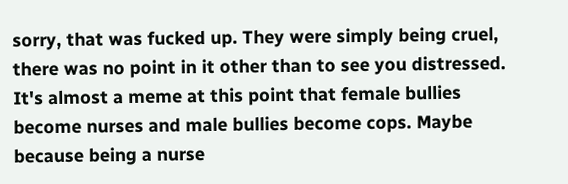sorry, that was fucked up. They were simply being cruel, there was no point in it other than to see you distressed.
It's almost a meme at this point that female bullies become nurses and male bullies become cops. Maybe because being a nurse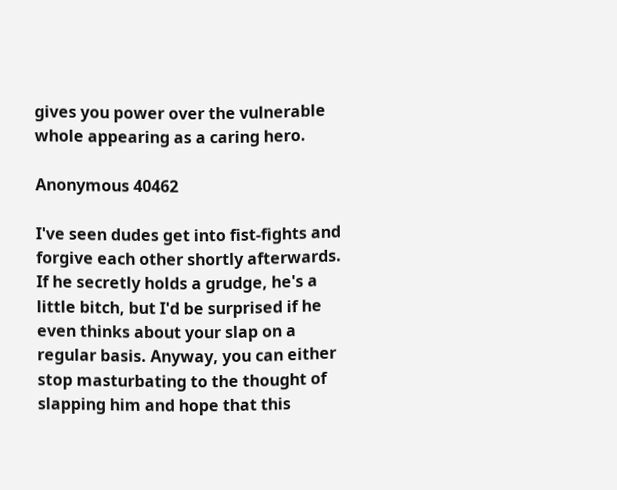gives you power over the vulnerable whole appearing as a caring hero.

Anonymous 40462

I've seen dudes get into fist-fights and forgive each other shortly afterwards. If he secretly holds a grudge, he's a little bitch, but I'd be surprised if he even thinks about your slap on a regular basis. Anyway, you can either stop masturbating to the thought of slapping him and hope that this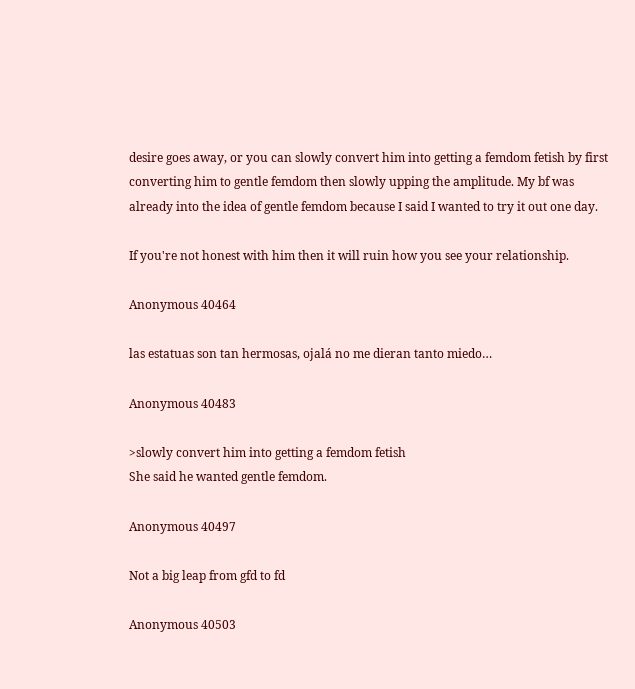desire goes away, or you can slowly convert him into getting a femdom fetish by first converting him to gentle femdom then slowly upping the amplitude. My bf was already into the idea of gentle femdom because I said I wanted to try it out one day.

If you're not honest with him then it will ruin how you see your relationship.

Anonymous 40464

las estatuas son tan hermosas, ojalá no me dieran tanto miedo…

Anonymous 40483

>slowly convert him into getting a femdom fetish
She said he wanted gentle femdom.

Anonymous 40497

Not a big leap from gfd to fd

Anonymous 40503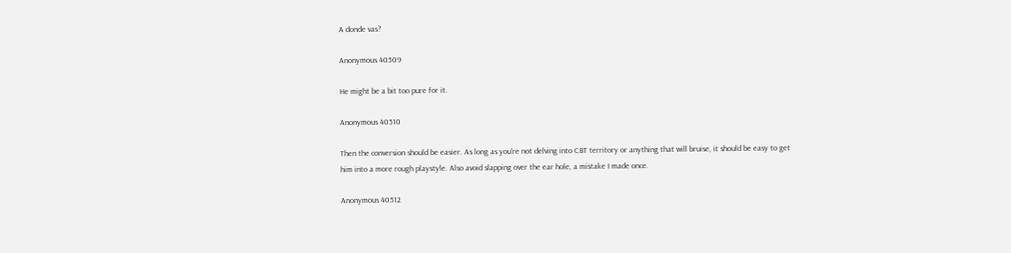A donde vas?

Anonymous 40509

He might be a bit too pure for it.

Anonymous 40510

Then the conversion should be easier. As long as you're not delving into CBT territory or anything that will bruise, it should be easy to get him into a more rough playstyle. Also avoid slapping over the ear hole, a mistake I made once.

Anonymous 40512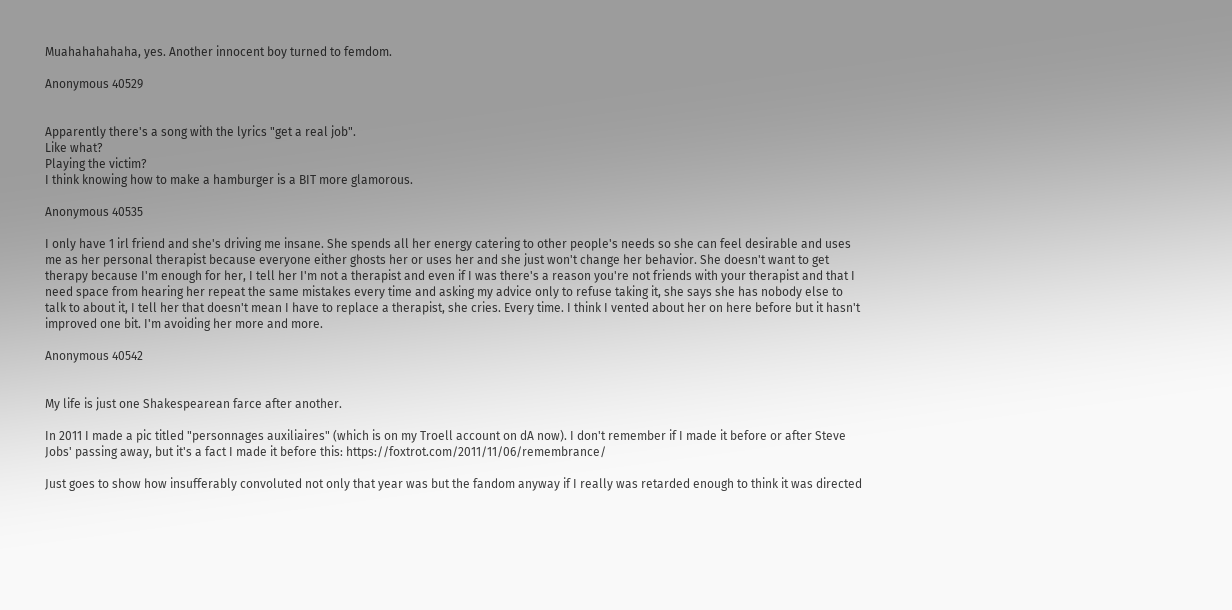Muahahahahaha, yes. Another innocent boy turned to femdom.

Anonymous 40529


Apparently there's a song with the lyrics "get a real job".
Like what?
Playing the victim?
I think knowing how to make a hamburger is a BIT more glamorous.

Anonymous 40535

I only have 1 irl friend and she's driving me insane. She spends all her energy catering to other people's needs so she can feel desirable and uses me as her personal therapist because everyone either ghosts her or uses her and she just won't change her behavior. She doesn't want to get therapy because I'm enough for her, I tell her I'm not a therapist and even if I was there's a reason you're not friends with your therapist and that I need space from hearing her repeat the same mistakes every time and asking my advice only to refuse taking it, she says she has nobody else to talk to about it, I tell her that doesn't mean I have to replace a therapist, she cries. Every time. I think I vented about her on here before but it hasn't improved one bit. I'm avoiding her more and more.

Anonymous 40542


My life is just one Shakespearean farce after another.

In 2011 I made a pic titled "personnages auxiliaires" (which is on my Troell account on dA now). I don't remember if I made it before or after Steve Jobs' passing away, but it's a fact I made it before this: https://foxtrot.com/2011/11/06/remembrance/

Just goes to show how insufferably convoluted not only that year was but the fandom anyway if I really was retarded enough to think it was directed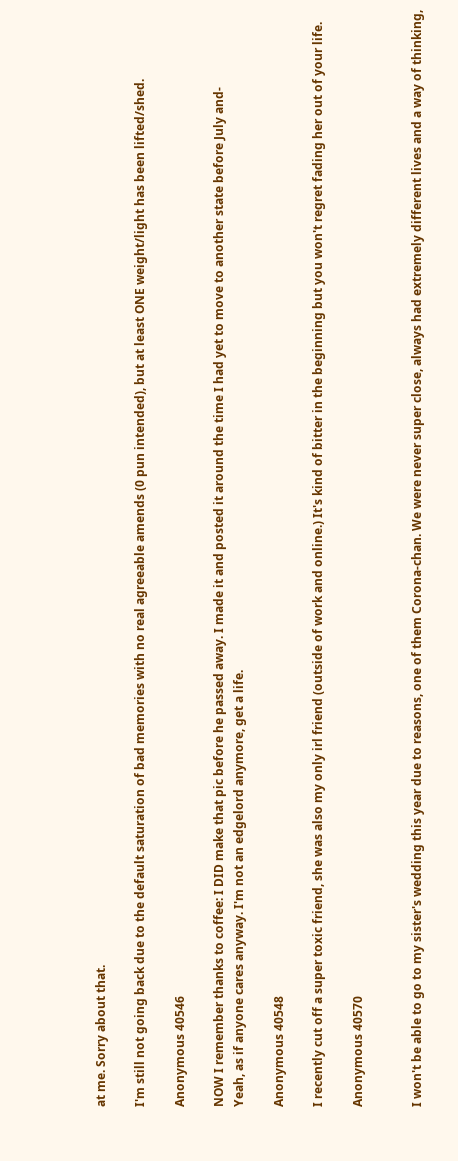at me. Sorry about that.

I'm still not going back due to the default saturation of bad memories with no real agreeable amends (0 pun intended), but at least ONE weight/light has been lifted/shed.

Anonymous 40546

NOW I remember thanks to coffee: I DID make that pic before he passed away. I made it and posted it around the time I had yet to move to another state before July and-
Yeah, as if anyone cares anyway. I'm not an edgelord anymore, get a life.

Anonymous 40548

I recently cut off a super toxic friend, she was also my only irl friend (outside of work and online.) It's kind of bitter in the beginning but you won't regret fading her out of your life.

Anonymous 40570


I won't be able to go to my sister's wedding this year due to reasons, one of them Corona-chan. We were never super close, always had extremely different lives and a way of thinking,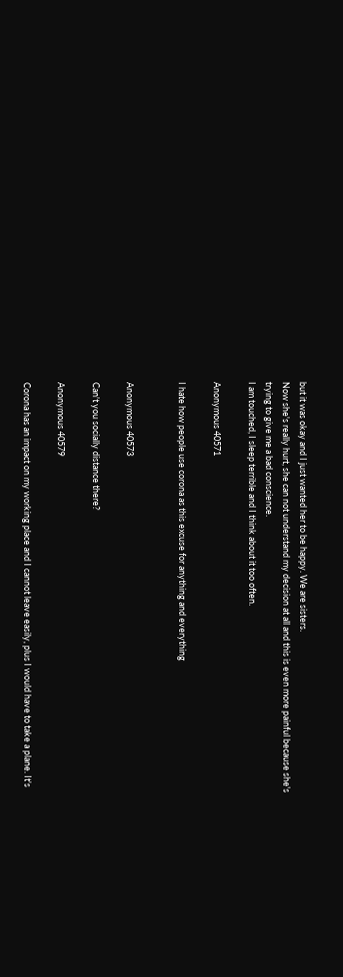but it was okay and I just wanted her to be happy. We are sisters.
Now she's really hurt, she can not understand my decision at all and this is even more painful because she's trying to give me a bad conscience.
I am touched, I sleep terrible and I think about it too often.

Anonymous 40571

I hate how people use corona as this excuse for anything and everything


Anonymous 40573

Can't you socially distance there?

Anonymous 40579

Corona has an impact on my working place and I cannot leave easily, plus I would have to take a plane. It's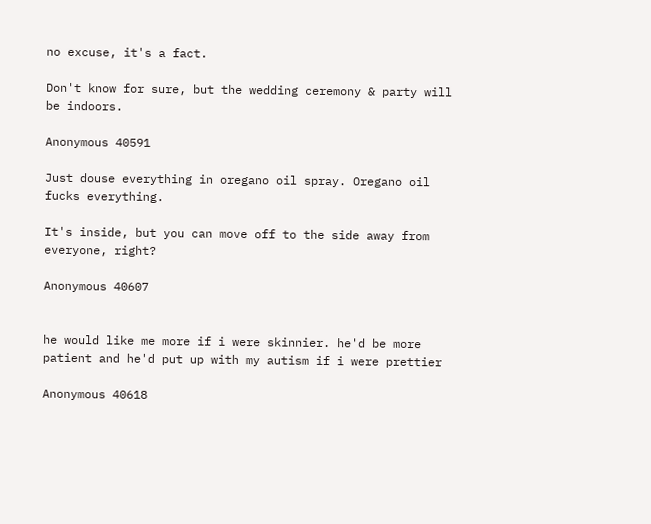no excuse, it's a fact.

Don't know for sure, but the wedding ceremony & party will be indoors.

Anonymous 40591

Just douse everything in oregano oil spray. Oregano oil fucks everything.

It's inside, but you can move off to the side away from everyone, right?

Anonymous 40607


he would like me more if i were skinnier. he'd be more patient and he'd put up with my autism if i were prettier

Anonymous 40618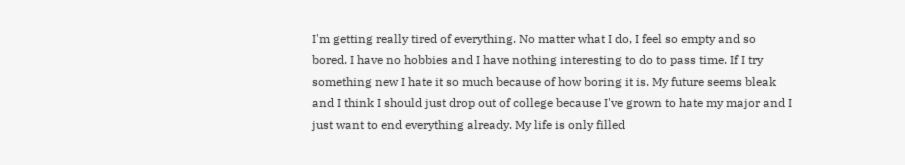I'm getting really tired of everything. No matter what I do, I feel so empty and so bored. I have no hobbies and I have nothing interesting to do to pass time. If I try something new I hate it so much because of how boring it is. My future seems bleak and I think I should just drop out of college because I've grown to hate my major and I just want to end everything already. My life is only filled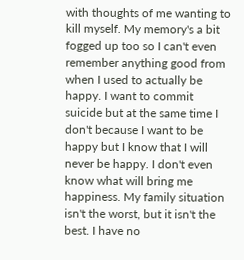with thoughts of me wanting to kill myself. My memory's a bit fogged up too so I can't even remember anything good from when I used to actually be happy. I want to commit suicide but at the same time I don't because I want to be happy but I know that I will never be happy. I don't even know what will bring me happiness. My family situation isn't the worst, but it isn't the best. I have no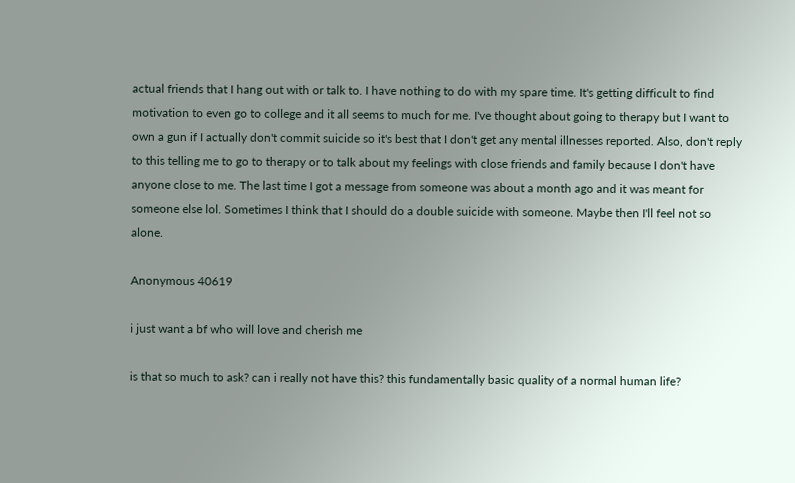actual friends that I hang out with or talk to. I have nothing to do with my spare time. It's getting difficult to find motivation to even go to college and it all seems to much for me. I've thought about going to therapy but I want to own a gun if I actually don't commit suicide so it's best that I don't get any mental illnesses reported. Also, don't reply to this telling me to go to therapy or to talk about my feelings with close friends and family because I don't have anyone close to me. The last time I got a message from someone was about a month ago and it was meant for someone else lol. Sometimes I think that I should do a double suicide with someone. Maybe then I'll feel not so alone.

Anonymous 40619

i just want a bf who will love and cherish me

is that so much to ask? can i really not have this? this fundamentally basic quality of a normal human life?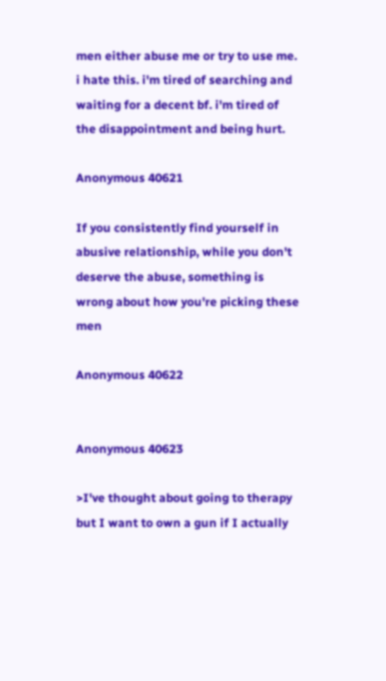men either abuse me or try to use me. i hate this. i'm tired of searching and waiting for a decent bf. i'm tired of the disappointment and being hurt.

Anonymous 40621

If you consistently find yourself in abusive relationship, while you don't deserve the abuse, something is wrong about how you're picking these men

Anonymous 40622


Anonymous 40623

>I've thought about going to therapy but I want to own a gun if I actually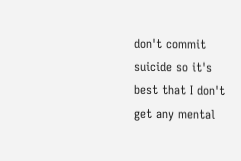don't commit suicide so it's best that I don't get any mental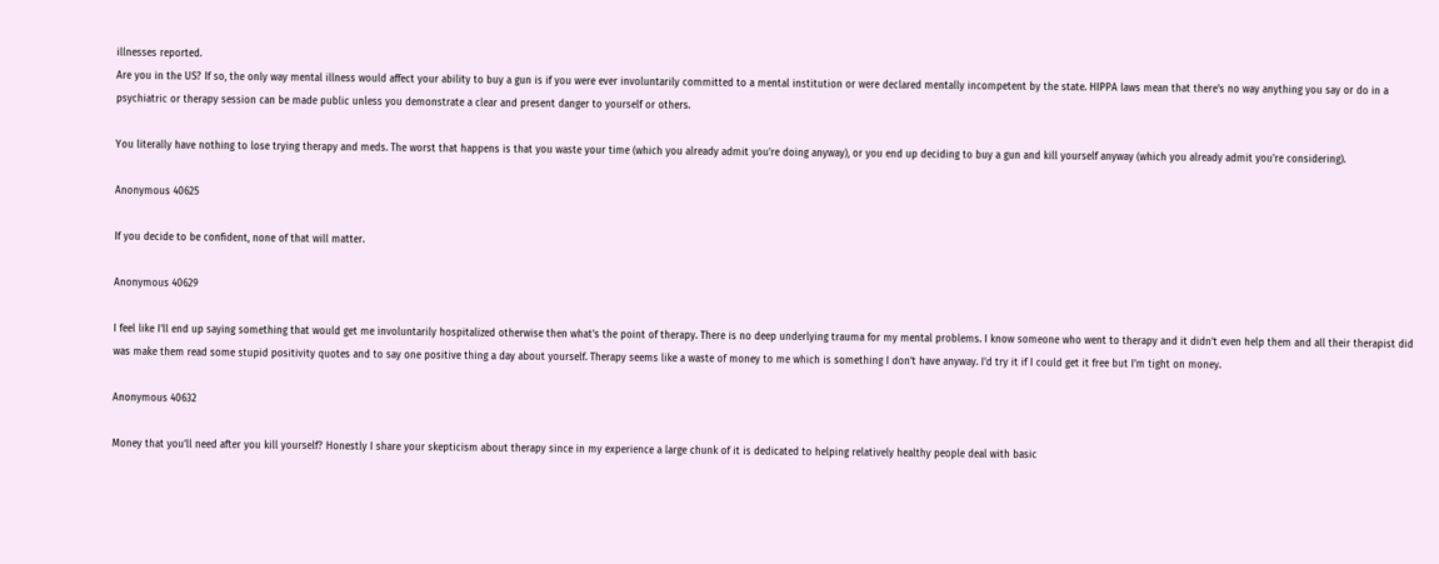illnesses reported.
Are you in the US? If so, the only way mental illness would affect your ability to buy a gun is if you were ever involuntarily committed to a mental institution or were declared mentally incompetent by the state. HIPPA laws mean that there's no way anything you say or do in a psychiatric or therapy session can be made public unless you demonstrate a clear and present danger to yourself or others.

You literally have nothing to lose trying therapy and meds. The worst that happens is that you waste your time (which you already admit you're doing anyway), or you end up deciding to buy a gun and kill yourself anyway (which you already admit you're considering).

Anonymous 40625

If you decide to be confident, none of that will matter.

Anonymous 40629

I feel like I'll end up saying something that would get me involuntarily hospitalized otherwise then what's the point of therapy. There is no deep underlying trauma for my mental problems. I know someone who went to therapy and it didn't even help them and all their therapist did was make them read some stupid positivity quotes and to say one positive thing a day about yourself. Therapy seems like a waste of money to me which is something I don't have anyway. I'd try it if I could get it free but I'm tight on money.

Anonymous 40632

Money that you'll need after you kill yourself? Honestly I share your skepticism about therapy since in my experience a large chunk of it is dedicated to helping relatively healthy people deal with basic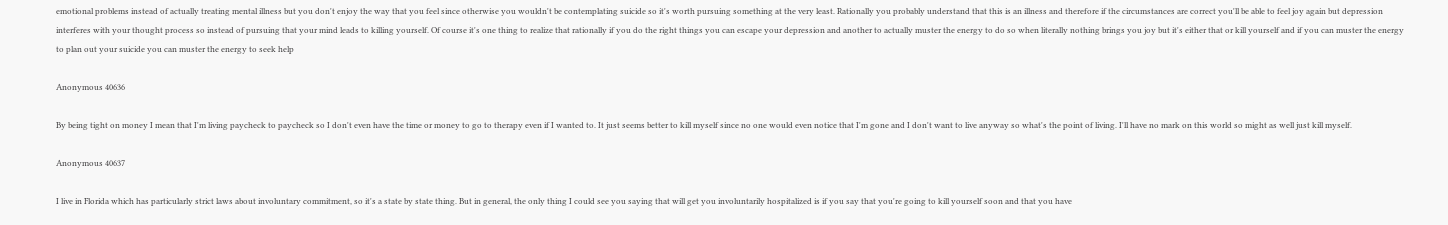emotional problems instead of actually treating mental illness but you don't enjoy the way that you feel since otherwise you wouldn't be contemplating suicide so it's worth pursuing something at the very least. Rationally you probably understand that this is an illness and therefore if the circumstances are correct you'll be able to feel joy again but depression interferes with your thought process so instead of pursuing that your mind leads to killing yourself. Of course it's one thing to realize that rationally if you do the right things you can escape your depression and another to actually muster the energy to do so when literally nothing brings you joy but it's either that or kill yourself and if you can muster the energy to plan out your suicide you can muster the energy to seek help

Anonymous 40636

By being tight on money I mean that I'm living paycheck to paycheck so I don't even have the time or money to go to therapy even if I wanted to. It just seems better to kill myself since no one would even notice that I'm gone and I don't want to live anyway so what's the point of living. I'll have no mark on this world so might as well just kill myself.

Anonymous 40637

I live in Florida which has particularly strict laws about involuntary commitment, so it's a state by state thing. But in general, the only thing I could see you saying that will get you involuntarily hospitalized is if you say that you're going to kill yourself soon and that you have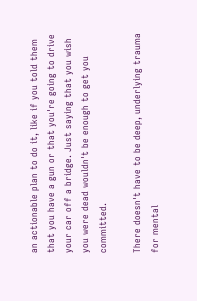an actionable plan to do it, like if you told them that you have a gun or that you're going to drive your car off a bridge. Just saying that you wish you were dead wouldn't be enough to get you committed.

There doesn't have to be deep, underlying trauma for mental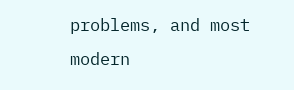problems, and most modern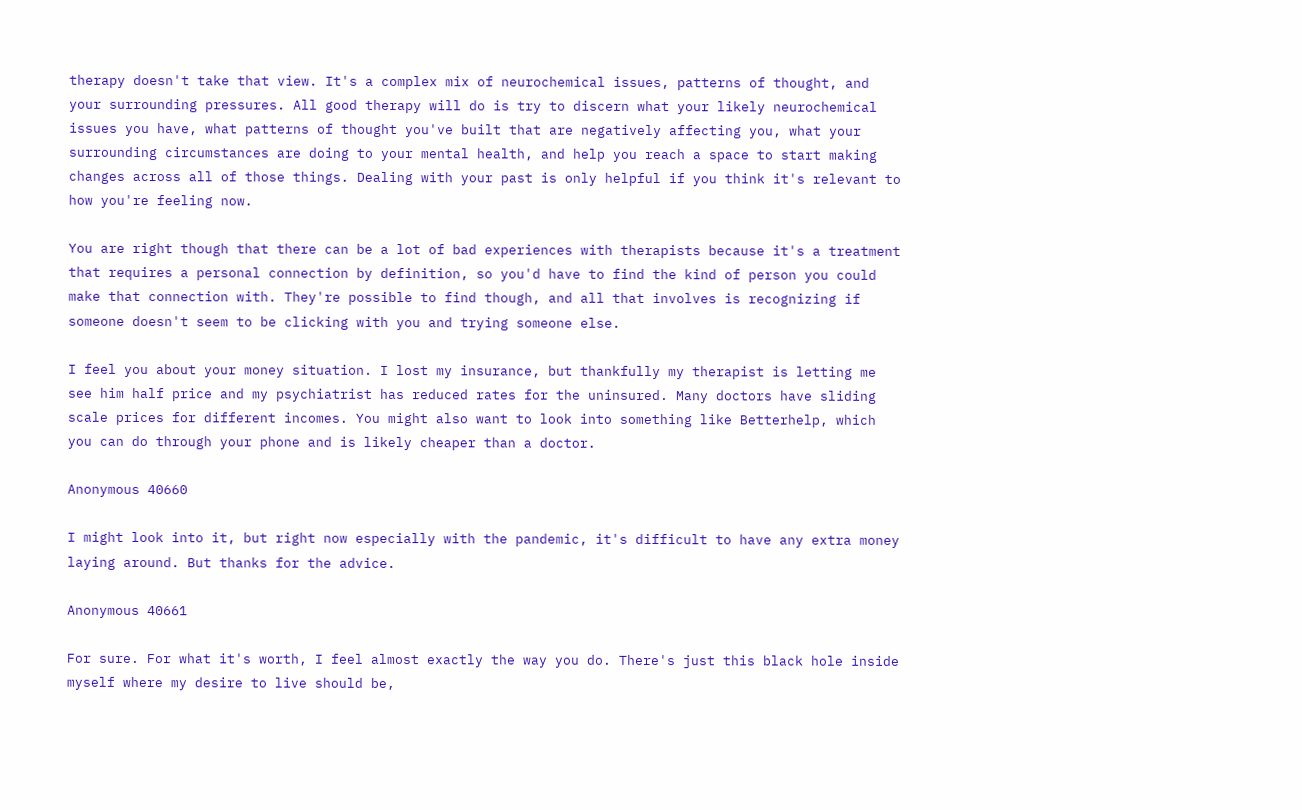therapy doesn't take that view. It's a complex mix of neurochemical issues, patterns of thought, and your surrounding pressures. All good therapy will do is try to discern what your likely neurochemical issues you have, what patterns of thought you've built that are negatively affecting you, what your surrounding circumstances are doing to your mental health, and help you reach a space to start making changes across all of those things. Dealing with your past is only helpful if you think it's relevant to how you're feeling now.

You are right though that there can be a lot of bad experiences with therapists because it's a treatment that requires a personal connection by definition, so you'd have to find the kind of person you could make that connection with. They're possible to find though, and all that involves is recognizing if someone doesn't seem to be clicking with you and trying someone else.

I feel you about your money situation. I lost my insurance, but thankfully my therapist is letting me see him half price and my psychiatrist has reduced rates for the uninsured. Many doctors have sliding scale prices for different incomes. You might also want to look into something like Betterhelp, which you can do through your phone and is likely cheaper than a doctor.

Anonymous 40660

I might look into it, but right now especially with the pandemic, it's difficult to have any extra money laying around. But thanks for the advice.

Anonymous 40661

For sure. For what it's worth, I feel almost exactly the way you do. There's just this black hole inside myself where my desire to live should be,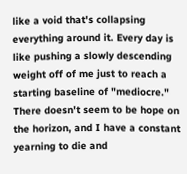like a void that's collapsing everything around it. Every day is like pushing a slowly descending weight off of me just to reach a starting baseline of "mediocre." There doesn't seem to be hope on the horizon, and I have a constant yearning to die and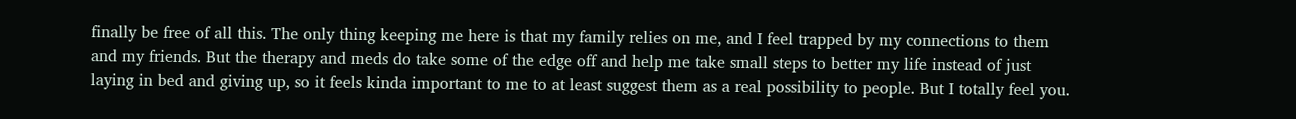finally be free of all this. The only thing keeping me here is that my family relies on me, and I feel trapped by my connections to them and my friends. But the therapy and meds do take some of the edge off and help me take small steps to better my life instead of just laying in bed and giving up, so it feels kinda important to me to at least suggest them as a real possibility to people. But I totally feel you.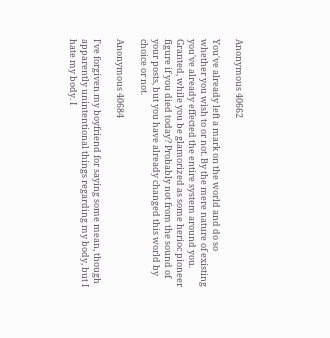Anonymous 40662

You've already left a mark on the world and do so whether you wish to or not. By the mere nature of existing you've already effected the entire system around you. Granted, while you be glamorized as some herioc pioneer figure if you died today? Probably not from the sound of your posts, but you have already changed this world by choice or not.

Anonymous 40684

I've forgiven my boyfriend for saying some mean, though apparently unintentional things regarding my body, but I hate my body. I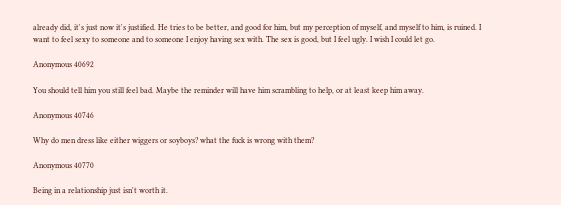already did, it's just now it's justified. He tries to be better, and good for him, but my perception of myself, and myself to him, is ruined. I want to feel sexy to someone and to someone I enjoy having sex with. The sex is good, but I feel ugly. I wish I could let go.

Anonymous 40692

You should tell him you still feel bad. Maybe the reminder will have him scrambling to help, or at least keep him away.

Anonymous 40746

Why do men dress like either wiggers or soyboys? what the fuck is wrong with them?

Anonymous 40770

Being in a relationship just isn't worth it.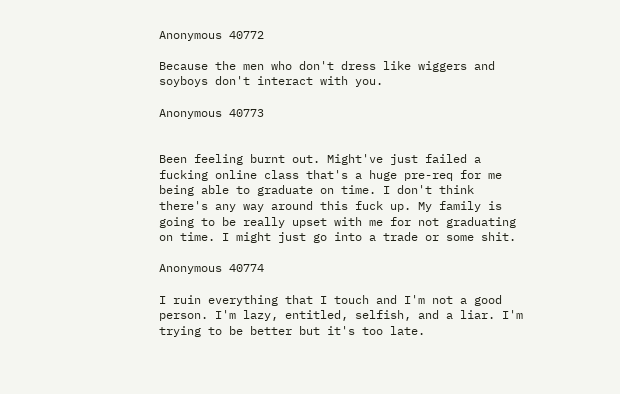Anonymous 40772

Because the men who don't dress like wiggers and soyboys don't interact with you.

Anonymous 40773


Been feeling burnt out. Might've just failed a fucking online class that's a huge pre-req for me being able to graduate on time. I don't think there's any way around this fuck up. My family is going to be really upset with me for not graduating on time. I might just go into a trade or some shit.

Anonymous 40774

I ruin everything that I touch and I'm not a good person. I'm lazy, entitled, selfish, and a liar. I'm trying to be better but it's too late.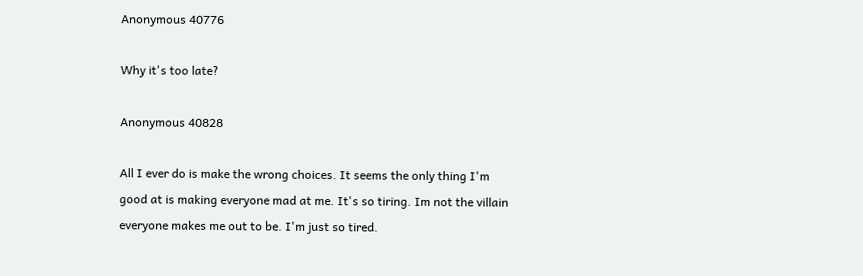Anonymous 40776

Why it's too late?

Anonymous 40828

All I ever do is make the wrong choices. It seems the only thing I'm good at is making everyone mad at me. It's so tiring. Im not the villain everyone makes me out to be. I'm just so tired.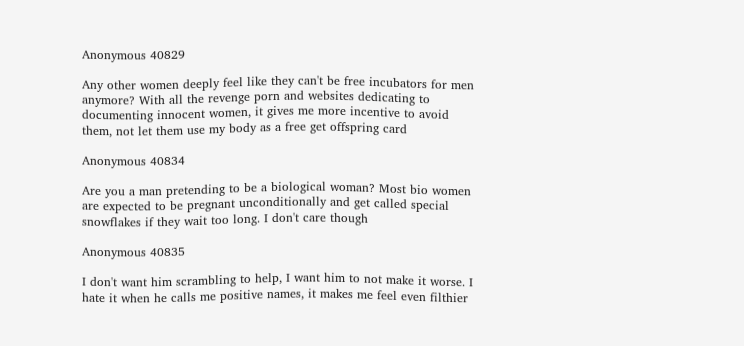Anonymous 40829

Any other women deeply feel like they can't be free incubators for men anymore? With all the revenge porn and websites dedicating to documenting innocent women, it gives me more incentive to avoid them, not let them use my body as a free get offspring card

Anonymous 40834

Are you a man pretending to be a biological woman? Most bio women are expected to be pregnant unconditionally and get called special snowflakes if they wait too long. I don't care though

Anonymous 40835

I don't want him scrambling to help, I want him to not make it worse. I hate it when he calls me positive names, it makes me feel even filthier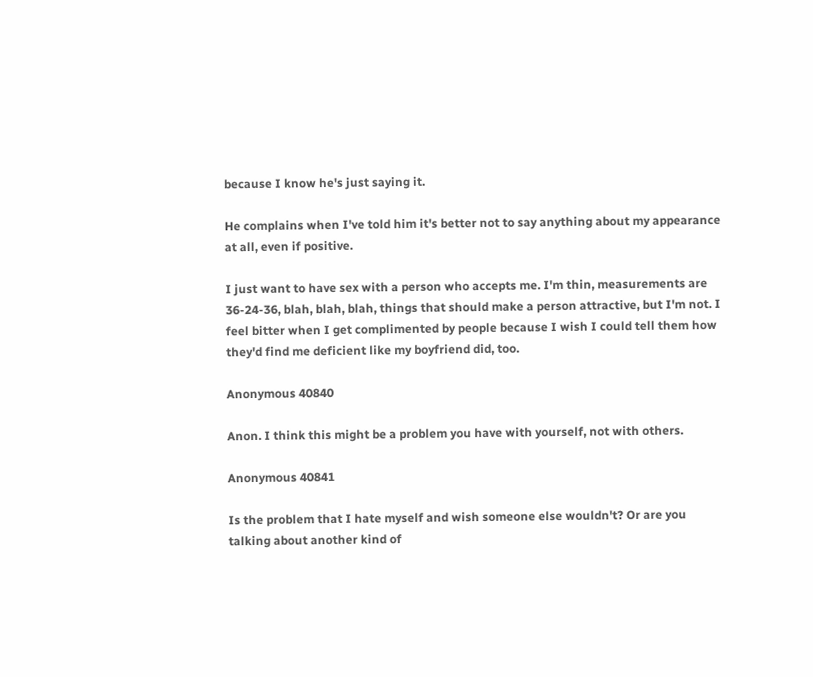because I know he's just saying it.

He complains when I've told him it's better not to say anything about my appearance at all, even if positive.

I just want to have sex with a person who accepts me. I'm thin, measurements are 36-24-36, blah, blah, blah, things that should make a person attractive, but I'm not. I feel bitter when I get complimented by people because I wish I could tell them how they'd find me deficient like my boyfriend did, too.

Anonymous 40840

Anon. I think this might be a problem you have with yourself, not with others.

Anonymous 40841

Is the problem that I hate myself and wish someone else wouldn't? Or are you talking about another kind of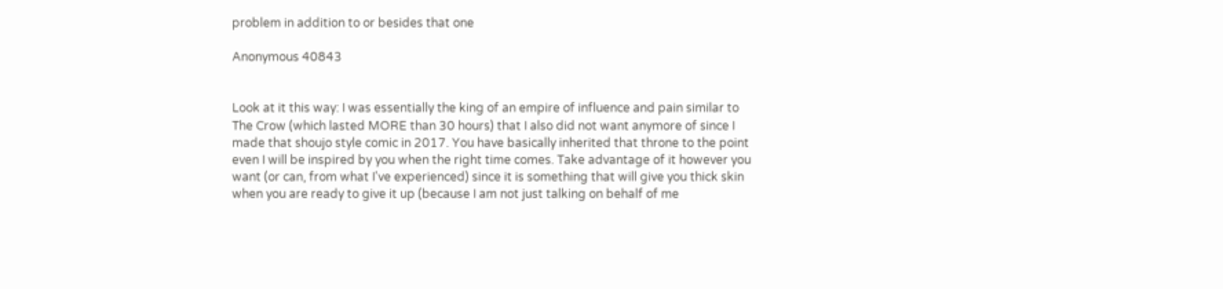problem in addition to or besides that one

Anonymous 40843


Look at it this way: I was essentially the king of an empire of influence and pain similar to The Crow (which lasted MORE than 30 hours) that I also did not want anymore of since I made that shoujo style comic in 2017. You have basically inherited that throne to the point even I will be inspired by you when the right time comes. Take advantage of it however you want (or can, from what I've experienced) since it is something that will give you thick skin when you are ready to give it up (because I am not just talking on behalf of me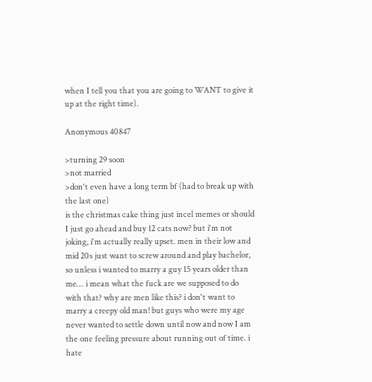when I tell you that you are going to WANT to give it up at the right time).

Anonymous 40847

>turning 29 soon
>not married
>don't even have a long term bf (had to break up with the last one)
is the christmas cake thing just incel memes or should I just go ahead and buy 12 cats now? but i'm not joking, i'm actually really upset. men in their low and mid 20s just want to screw around and play bachelor, so unless i wanted to marry a guy 15 years older than me… i mean what the fuck are we supposed to do with that? why are men like this? i don't want to marry a creepy old man! but guys who were my age never wanted to settle down until now and now I am the one feeling pressure about running out of time. i hate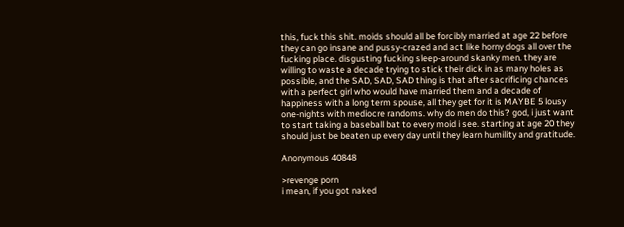this, fuck this shit. moids should all be forcibly married at age 22 before they can go insane and pussy-crazed and act like horny dogs all over the fucking place. disgusting fucking sleep-around skanky men. they are willing to waste a decade trying to stick their dick in as many holes as possible, and the SAD, SAD, SAD thing is that after sacrificing chances with a perfect girl who would have married them and a decade of happiness with a long term spouse, all they get for it is MAYBE 5 lousy one-nights with mediocre randoms. why do men do this? god, i just want to start taking a baseball bat to every moid i see. starting at age 20 they should just be beaten up every day until they learn humility and gratitude.

Anonymous 40848

>revenge porn
i mean, if you got naked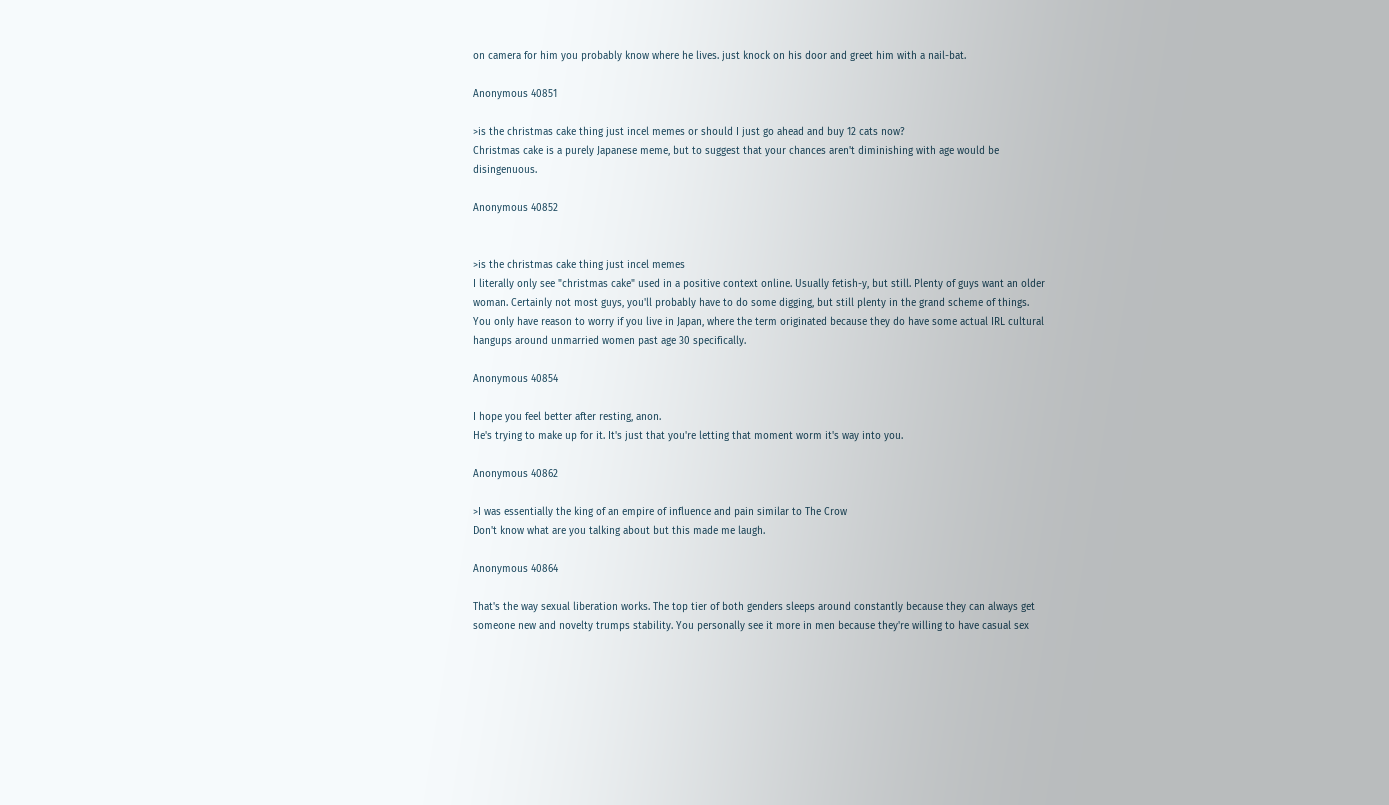on camera for him you probably know where he lives. just knock on his door and greet him with a nail-bat.

Anonymous 40851

>is the christmas cake thing just incel memes or should I just go ahead and buy 12 cats now?
Christmas cake is a purely Japanese meme, but to suggest that your chances aren't diminishing with age would be disingenuous.

Anonymous 40852


>is the christmas cake thing just incel memes
I literally only see "christmas cake" used in a positive context online. Usually fetish-y, but still. Plenty of guys want an older woman. Certainly not most guys, you'll probably have to do some digging, but still plenty in the grand scheme of things.
You only have reason to worry if you live in Japan, where the term originated because they do have some actual IRL cultural hangups around unmarried women past age 30 specifically.

Anonymous 40854

I hope you feel better after resting, anon.
He's trying to make up for it. It's just that you're letting that moment worm it's way into you.

Anonymous 40862

>I was essentially the king of an empire of influence and pain similar to The Crow
Don't know what are you talking about but this made me laugh.

Anonymous 40864

That's the way sexual liberation works. The top tier of both genders sleeps around constantly because they can always get someone new and novelty trumps stability. You personally see it more in men because they're willing to have casual sex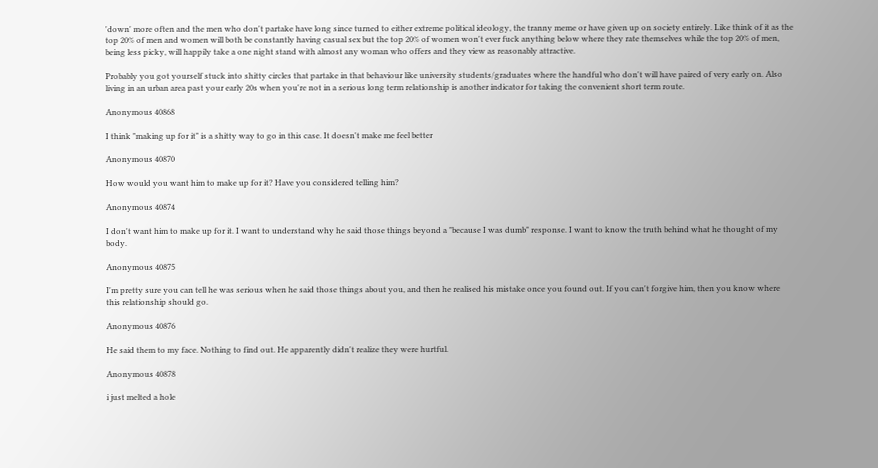'down' more often and the men who don't partake have long since turned to either extreme political ideology, the tranny meme or have given up on society entirely. Like think of it as the top 20% of men and women will both be constantly having casual sex but the top 20% of women won't ever fuck anything below where they rate themselves while the top 20% of men, being less picky, will happily take a one night stand with almost any woman who offers and they view as reasonably attractive.

Probably you got yourself stuck into shitty circles that partake in that behaviour like university students/graduates where the handful who don't will have paired of very early on. Also living in an urban area past your early 20s when you're not in a serious long term relationship is another indicator for taking the convenient short term route.

Anonymous 40868

I think "making up for it" is a shitty way to go in this case. It doesn't make me feel better

Anonymous 40870

How would you want him to make up for it? Have you considered telling him?

Anonymous 40874

I don't want him to make up for it. I want to understand why he said those things beyond a "because I was dumb" response. I want to know the truth behind what he thought of my body.

Anonymous 40875

I'm pretty sure you can tell he was serious when he said those things about you, and then he realised his mistake once you found out. If you can't forgive him, then you know where this relationship should go.

Anonymous 40876

He said them to my face. Nothing to find out. He apparently didn't realize they were hurtful.

Anonymous 40878

i just melted a hole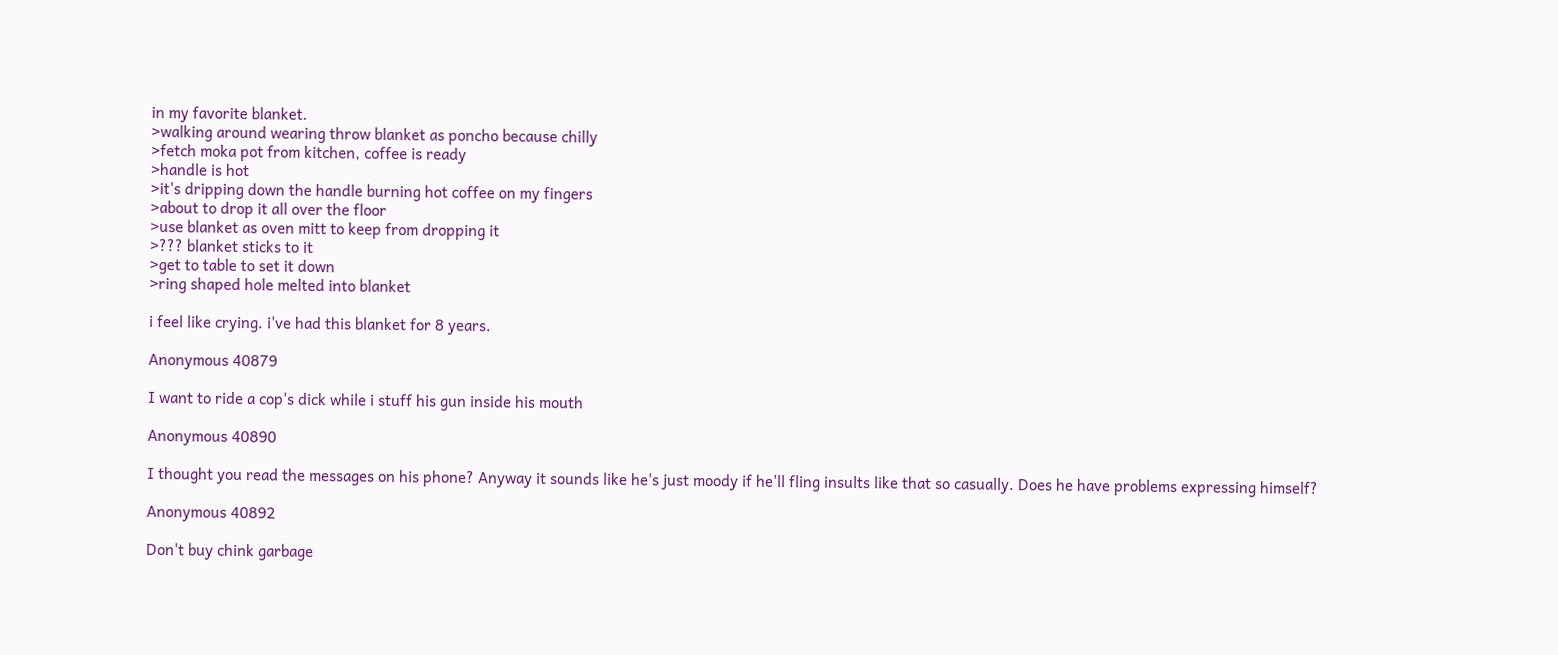in my favorite blanket.
>walking around wearing throw blanket as poncho because chilly
>fetch moka pot from kitchen, coffee is ready
>handle is hot
>it's dripping down the handle burning hot coffee on my fingers
>about to drop it all over the floor
>use blanket as oven mitt to keep from dropping it
>??? blanket sticks to it
>get to table to set it down
>ring shaped hole melted into blanket

i feel like crying. i've had this blanket for 8 years.

Anonymous 40879

I want to ride a cop's dick while i stuff his gun inside his mouth

Anonymous 40890

I thought you read the messages on his phone? Anyway it sounds like he's just moody if he'll fling insults like that so casually. Does he have problems expressing himself?

Anonymous 40892

Don't buy chink garbage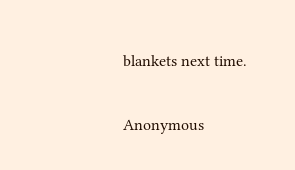blankets next time.

Anonymous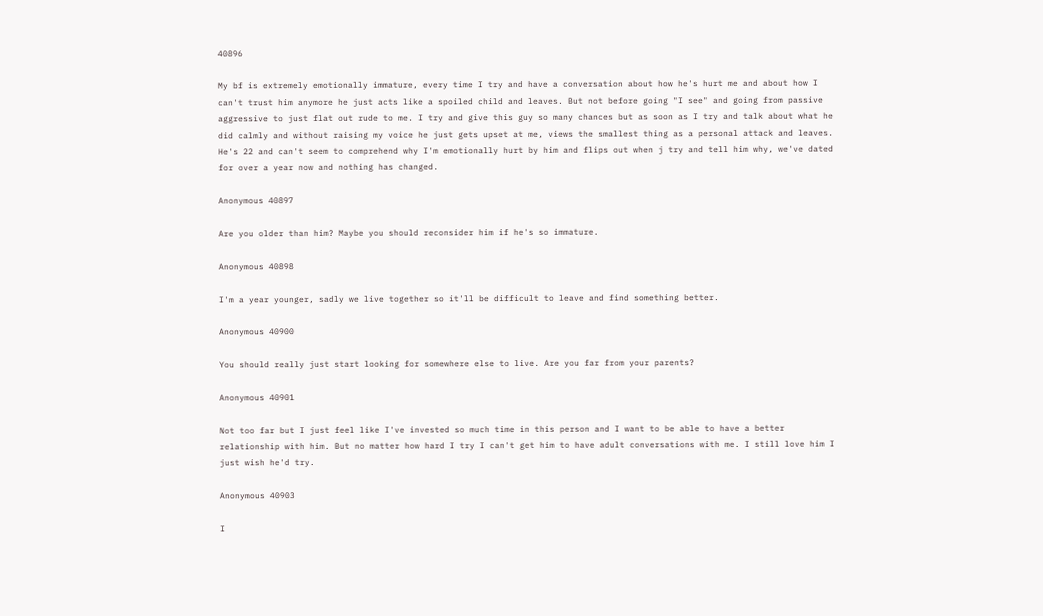40896

My bf is extremely emotionally immature, every time I try and have a conversation about how he's hurt me and about how I can't trust him anymore he just acts like a spoiled child and leaves. But not before going "I see" and going from passive aggressive to just flat out rude to me. I try and give this guy so many chances but as soon as I try and talk about what he did calmly and without raising my voice he just gets upset at me, views the smallest thing as a personal attack and leaves. He's 22 and can't seem to comprehend why I'm emotionally hurt by him and flips out when j try and tell him why, we've dated for over a year now and nothing has changed.

Anonymous 40897

Are you older than him? Maybe you should reconsider him if he's so immature.

Anonymous 40898

I'm a year younger, sadly we live together so it'll be difficult to leave and find something better.

Anonymous 40900

You should really just start looking for somewhere else to live. Are you far from your parents?

Anonymous 40901

Not too far but I just feel like I've invested so much time in this person and I want to be able to have a better relationship with him. But no matter how hard I try I can't get him to have adult conversations with me. I still love him I just wish he'd try.

Anonymous 40903

I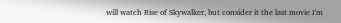will watch Rise of Skywalker, but consider it the last movie I'm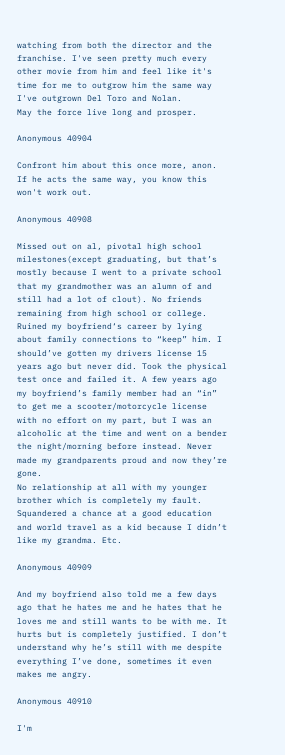watching from both the director and the franchise. I've seen pretty much every other movie from him and feel like it's time for me to outgrow him the same way I've outgrown Del Toro and Nolan.
May the force live long and prosper.

Anonymous 40904

Confront him about this once more, anon. If he acts the same way, you know this won't work out.

Anonymous 40908

Missed out on al, pivotal high school milestones(except graduating, but that’s mostly because I went to a private school that my grandmother was an alumn of and still had a lot of clout). No friends remaining from high school or college. Ruined my boyfriend‘s career by lying about family connections to “keep” him. I should’ve gotten my drivers license 15 years ago but never did. Took the physical test once and failed it. A few years ago my boyfriend’s family member had an “in” to get me a scooter/motorcycle license with no effort on my part, but I was an alcoholic at the time and went on a bender the night/morning before instead. Never made my grandparents proud and now they’re gone.
No relationship at all with my younger brother which is completely my fault. Squandered a chance at a good education and world travel as a kid because I didn’t like my grandma. Etc.

Anonymous 40909

And my boyfriend also told me a few days ago that he hates me and he hates that he loves me and still wants to be with me. It hurts but is completely justified. I don’t understand why he’s still with me despite everything I’ve done, sometimes it even makes me angry.

Anonymous 40910

I'm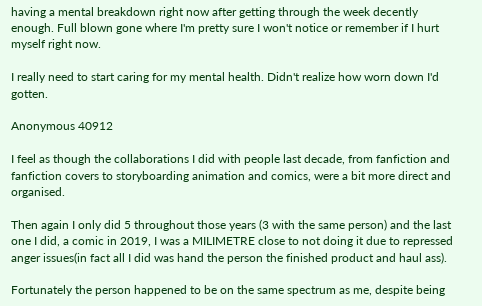having a mental breakdown right now after getting through the week decently enough. Full blown gone where I'm pretty sure I won't notice or remember if I hurt myself right now.

I really need to start caring for my mental health. Didn't realize how worn down I'd gotten.

Anonymous 40912

I feel as though the collaborations I did with people last decade, from fanfiction and fanfiction covers to storyboarding animation and comics, were a bit more direct and organised.

Then again I only did 5 throughout those years (3 with the same person) and the last one I did, a comic in 2019, I was a MILIMETRE close to not doing it due to repressed anger issues(in fact all I did was hand the person the finished product and haul ass).

Fortunately the person happened to be on the same spectrum as me, despite being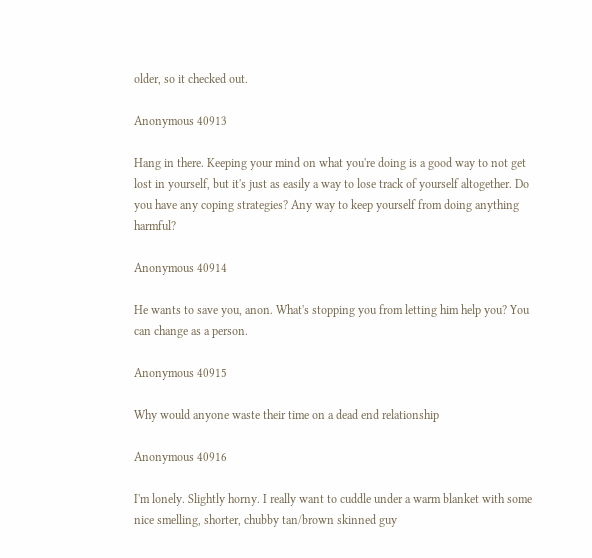older, so it checked out.

Anonymous 40913

Hang in there. Keeping your mind on what you're doing is a good way to not get lost in yourself, but it's just as easily a way to lose track of yourself altogether. Do you have any coping strategies? Any way to keep yourself from doing anything harmful?

Anonymous 40914

He wants to save you, anon. What's stopping you from letting him help you? You can change as a person.

Anonymous 40915

Why would anyone waste their time on a dead end relationship

Anonymous 40916

I'm lonely. Slightly horny. I really want to cuddle under a warm blanket with some nice smelling, shorter, chubby tan/brown skinned guy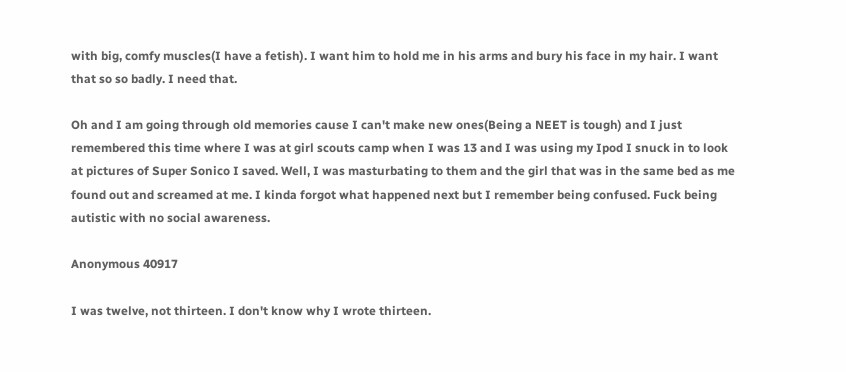with big, comfy muscles(I have a fetish). I want him to hold me in his arms and bury his face in my hair. I want that so so badly. I need that.

Oh and I am going through old memories cause I can't make new ones(Being a NEET is tough) and I just remembered this time where I was at girl scouts camp when I was 13 and I was using my Ipod I snuck in to look at pictures of Super Sonico I saved. Well, I was masturbating to them and the girl that was in the same bed as me found out and screamed at me. I kinda forgot what happened next but I remember being confused. Fuck being autistic with no social awareness.

Anonymous 40917

I was twelve, not thirteen. I don't know why I wrote thirteen.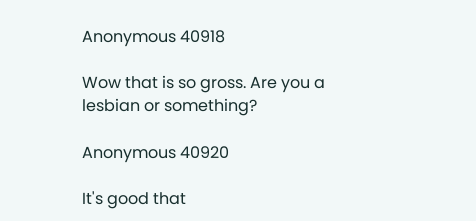Anonymous 40918

Wow that is so gross. Are you a lesbian or something?

Anonymous 40920

It's good that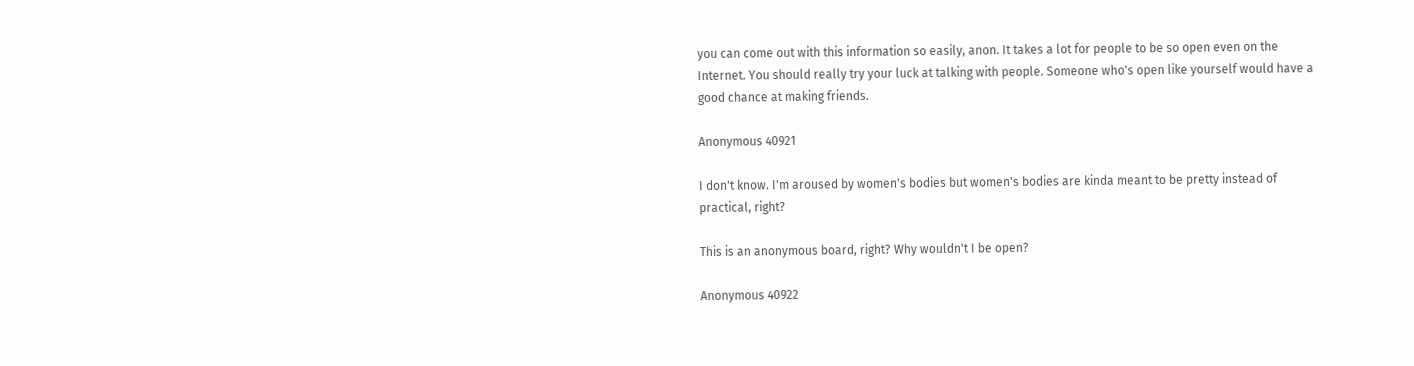you can come out with this information so easily, anon. It takes a lot for people to be so open even on the Internet. You should really try your luck at talking with people. Someone who's open like yourself would have a good chance at making friends.

Anonymous 40921

I don't know. I'm aroused by women's bodies but women's bodies are kinda meant to be pretty instead of practical, right?

This is an anonymous board, right? Why wouldn't I be open?

Anonymous 40922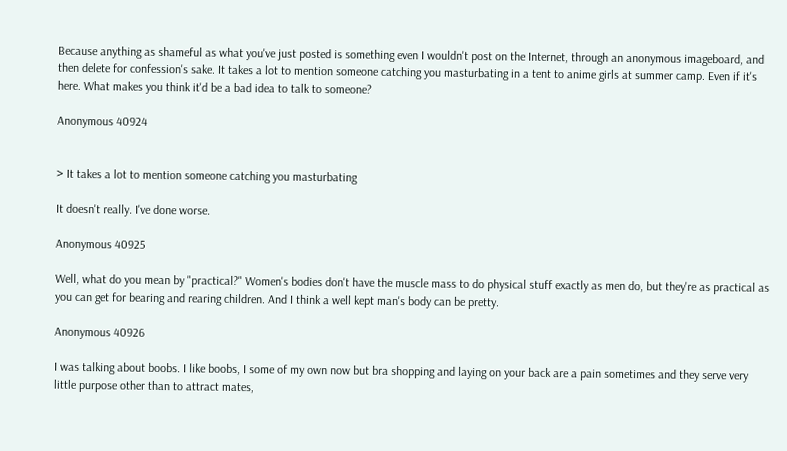Because anything as shameful as what you've just posted is something even I wouldn't post on the Internet, through an anonymous imageboard, and then delete for confession's sake. It takes a lot to mention someone catching you masturbating in a tent to anime girls at summer camp. Even if it's here. What makes you think it'd be a bad idea to talk to someone?

Anonymous 40924


> It takes a lot to mention someone catching you masturbating

It doesn't really. I've done worse.

Anonymous 40925

Well, what do you mean by "practical?" Women's bodies don't have the muscle mass to do physical stuff exactly as men do, but they're as practical as you can get for bearing and rearing children. And I think a well kept man's body can be pretty.

Anonymous 40926

I was talking about boobs. I like boobs, I some of my own now but bra shopping and laying on your back are a pain sometimes and they serve very little purpose other than to attract mates,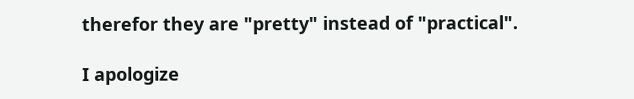therefor they are "pretty" instead of "practical".

I apologize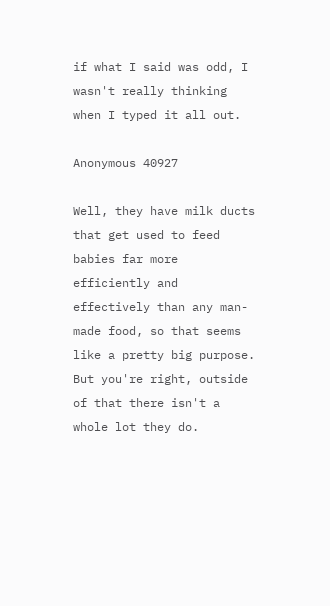if what I said was odd, I wasn't really thinking when I typed it all out.

Anonymous 40927

Well, they have milk ducts that get used to feed babies far more efficiently and effectively than any man-made food, so that seems like a pretty big purpose. But you're right, outside of that there isn't a whole lot they do.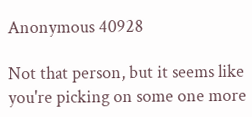Anonymous 40928

Not that person, but it seems like you're picking on some one more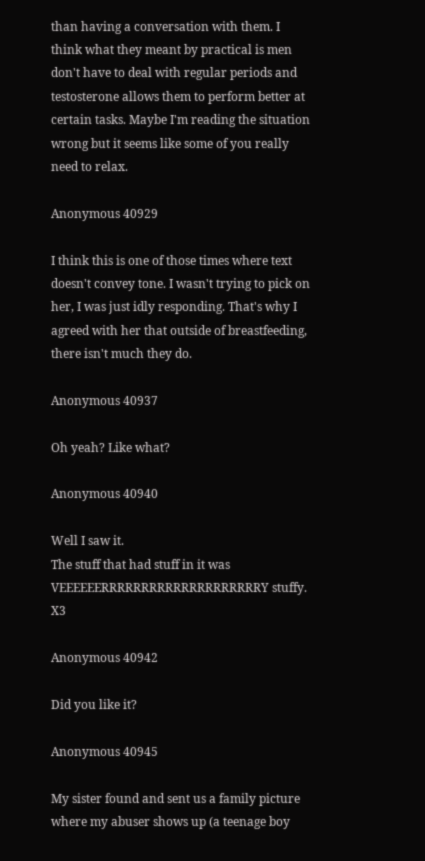than having a conversation with them. I think what they meant by practical is men don't have to deal with regular periods and testosterone allows them to perform better at certain tasks. Maybe I'm reading the situation wrong but it seems like some of you really need to relax.

Anonymous 40929

I think this is one of those times where text doesn't convey tone. I wasn't trying to pick on her, I was just idly responding. That's why I agreed with her that outside of breastfeeding, there isn't much they do.

Anonymous 40937

Oh yeah? Like what?

Anonymous 40940

Well I saw it.
The stuff that had stuff in it was VEEEEEERRRRRRRRRRRRRRRRRRRRY stuffy. X3

Anonymous 40942

Did you like it?

Anonymous 40945

My sister found and sent us a family picture where my abuser shows up (a teenage boy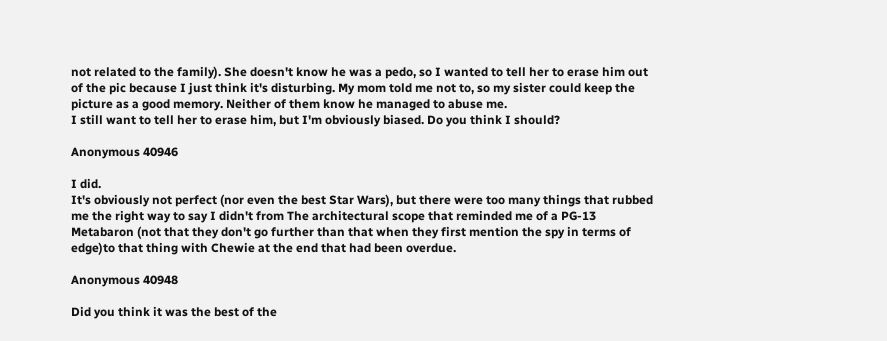not related to the family). She doesn't know he was a pedo, so I wanted to tell her to erase him out of the pic because I just think it's disturbing. My mom told me not to, so my sister could keep the picture as a good memory. Neither of them know he managed to abuse me.
I still want to tell her to erase him, but I'm obviously biased. Do you think I should?

Anonymous 40946

I did.
It's obviously not perfect (nor even the best Star Wars), but there were too many things that rubbed me the right way to say I didn't from The architectural scope that reminded me of a PG-13 Metabaron (not that they don't go further than that when they first mention the spy in terms of edge)to that thing with Chewie at the end that had been overdue.

Anonymous 40948

Did you think it was the best of the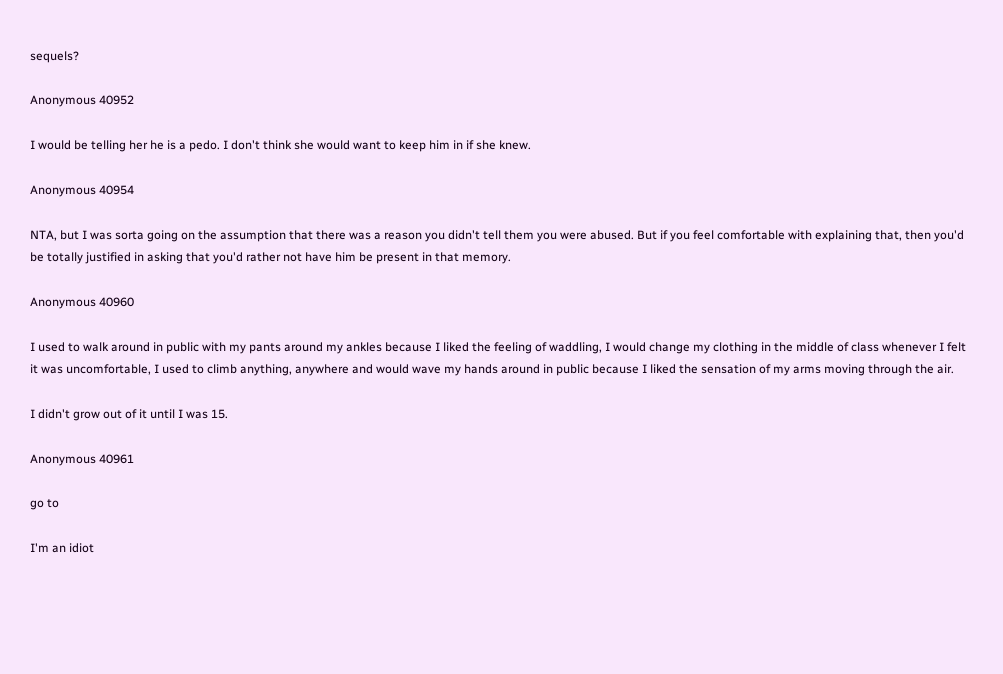sequels?

Anonymous 40952

I would be telling her he is a pedo. I don't think she would want to keep him in if she knew.

Anonymous 40954

NTA, but I was sorta going on the assumption that there was a reason you didn't tell them you were abused. But if you feel comfortable with explaining that, then you'd be totally justified in asking that you'd rather not have him be present in that memory.

Anonymous 40960

I used to walk around in public with my pants around my ankles because I liked the feeling of waddling, I would change my clothing in the middle of class whenever I felt it was uncomfortable, I used to climb anything, anywhere and would wave my hands around in public because I liked the sensation of my arms moving through the air.

I didn't grow out of it until I was 15.

Anonymous 40961

go to

I'm an idiot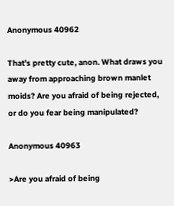Anonymous 40962

That's pretty cute, anon. What draws you away from approaching brown manlet moids? Are you afraid of being rejected, or do you fear being manipulated?

Anonymous 40963

>Are you afraid of being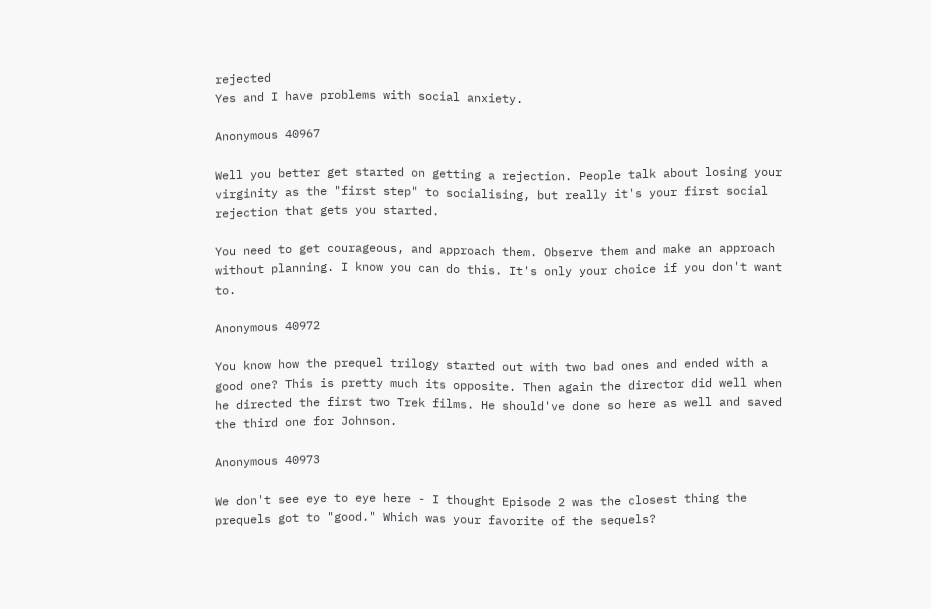rejected
Yes and I have problems with social anxiety.

Anonymous 40967

Well you better get started on getting a rejection. People talk about losing your virginity as the "first step" to socialising, but really it's your first social rejection that gets you started.

You need to get courageous, and approach them. Observe them and make an approach without planning. I know you can do this. It's only your choice if you don't want to.

Anonymous 40972

You know how the prequel trilogy started out with two bad ones and ended with a good one? This is pretty much its opposite. Then again the director did well when he directed the first two Trek films. He should've done so here as well and saved the third one for Johnson.

Anonymous 40973

We don't see eye to eye here - I thought Episode 2 was the closest thing the prequels got to "good." Which was your favorite of the sequels?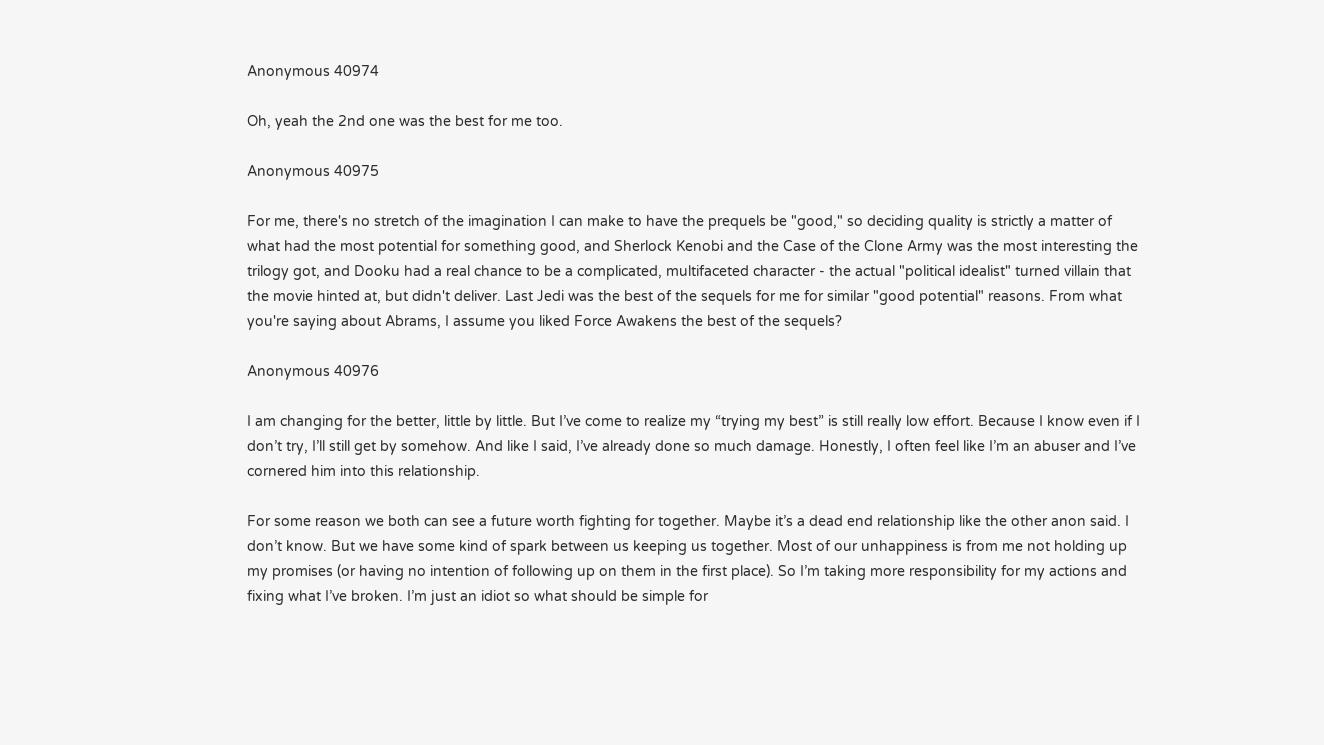Anonymous 40974

Oh, yeah the 2nd one was the best for me too.

Anonymous 40975

For me, there's no stretch of the imagination I can make to have the prequels be "good," so deciding quality is strictly a matter of what had the most potential for something good, and Sherlock Kenobi and the Case of the Clone Army was the most interesting the trilogy got, and Dooku had a real chance to be a complicated, multifaceted character - the actual "political idealist" turned villain that the movie hinted at, but didn't deliver. Last Jedi was the best of the sequels for me for similar "good potential" reasons. From what you're saying about Abrams, I assume you liked Force Awakens the best of the sequels?

Anonymous 40976

I am changing for the better, little by little. But I’ve come to realize my “trying my best” is still really low effort. Because I know even if I don’t try, I’ll still get by somehow. And like I said, I’ve already done so much damage. Honestly, I often feel like I’m an abuser and I’ve cornered him into this relationship.

For some reason we both can see a future worth fighting for together. Maybe it’s a dead end relationship like the other anon said. I don’t know. But we have some kind of spark between us keeping us together. Most of our unhappiness is from me not holding up my promises (or having no intention of following up on them in the first place). So I’m taking more responsibility for my actions and fixing what I’ve broken. I’m just an idiot so what should be simple for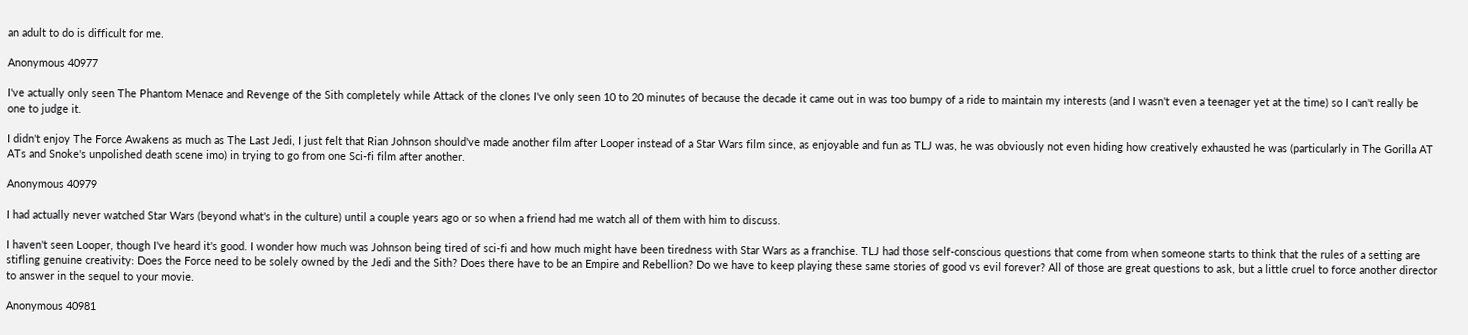an adult to do is difficult for me.

Anonymous 40977

I've actually only seen The Phantom Menace and Revenge of the Sith completely while Attack of the clones I've only seen 10 to 20 minutes of because the decade it came out in was too bumpy of a ride to maintain my interests (and I wasn't even a teenager yet at the time) so I can't really be one to judge it.

I didn't enjoy The Force Awakens as much as The Last Jedi, I just felt that Rian Johnson should've made another film after Looper instead of a Star Wars film since, as enjoyable and fun as TLJ was, he was obviously not even hiding how creatively exhausted he was (particularly in The Gorilla AT ATs and Snoke's unpolished death scene imo) in trying to go from one Sci-fi film after another.

Anonymous 40979

I had actually never watched Star Wars (beyond what's in the culture) until a couple years ago or so when a friend had me watch all of them with him to discuss.

I haven't seen Looper, though I've heard it's good. I wonder how much was Johnson being tired of sci-fi and how much might have been tiredness with Star Wars as a franchise. TLJ had those self-conscious questions that come from when someone starts to think that the rules of a setting are stifling genuine creativity: Does the Force need to be solely owned by the Jedi and the Sith? Does there have to be an Empire and Rebellion? Do we have to keep playing these same stories of good vs evil forever? All of those are great questions to ask, but a little cruel to force another director to answer in the sequel to your movie.

Anonymous 40981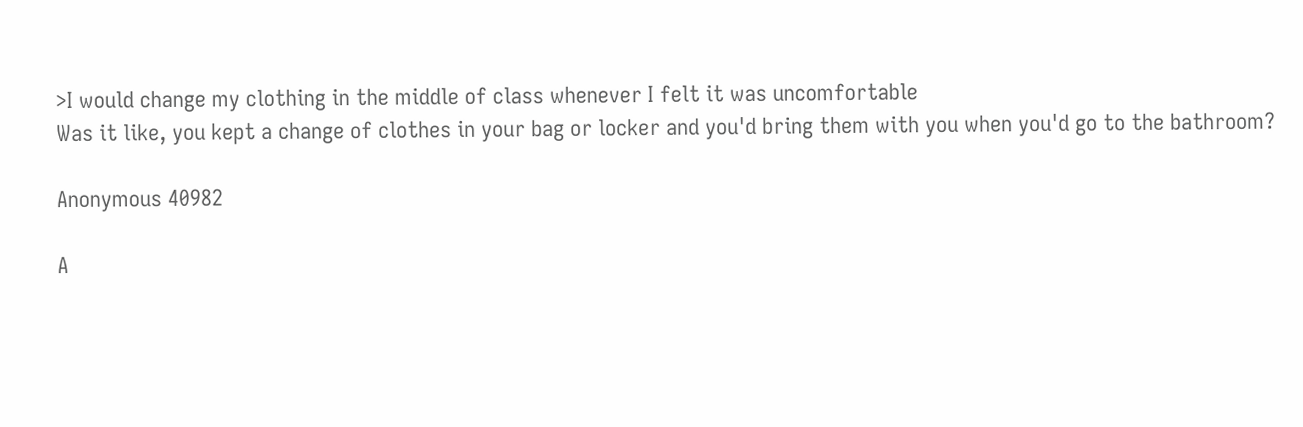>I would change my clothing in the middle of class whenever I felt it was uncomfortable
Was it like, you kept a change of clothes in your bag or locker and you'd bring them with you when you'd go to the bathroom?

Anonymous 40982

A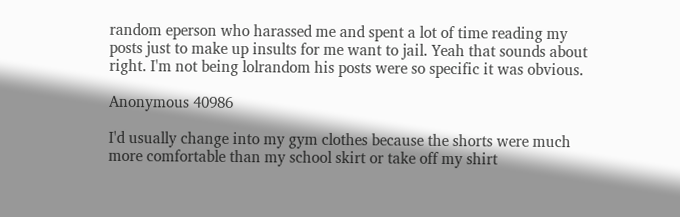random eperson who harassed me and spent a lot of time reading my posts just to make up insults for me want to jail. Yeah that sounds about right. I'm not being lolrandom his posts were so specific it was obvious.

Anonymous 40986

I'd usually change into my gym clothes because the shorts were much more comfortable than my school skirt or take off my shirt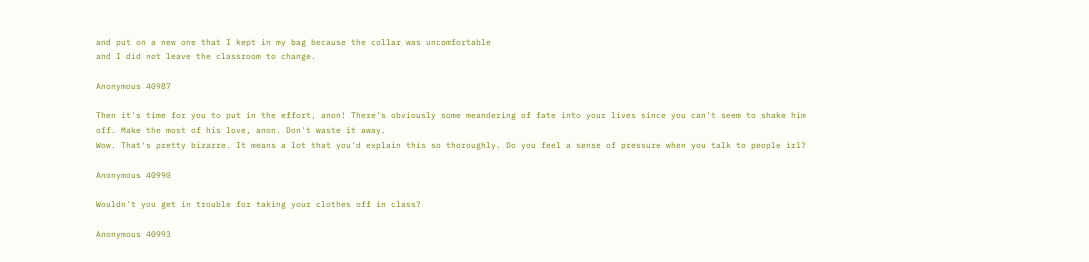and put on a new one that I kept in my bag because the collar was uncomfortable
and I did not leave the classroom to change.

Anonymous 40987

Then it's time for you to put in the effort, anon! There's obviously some meandering of fate into your lives since you can't seem to shake him off. Make the most of his love, anon. Don't waste it away.
Wow. That's pretty bizarre. It means a lot that you'd explain this so thoroughly. Do you feel a sense of pressure when you talk to people irl?

Anonymous 40990

Wouldn't you get in trouble for taking your clothes off in class?

Anonymous 40993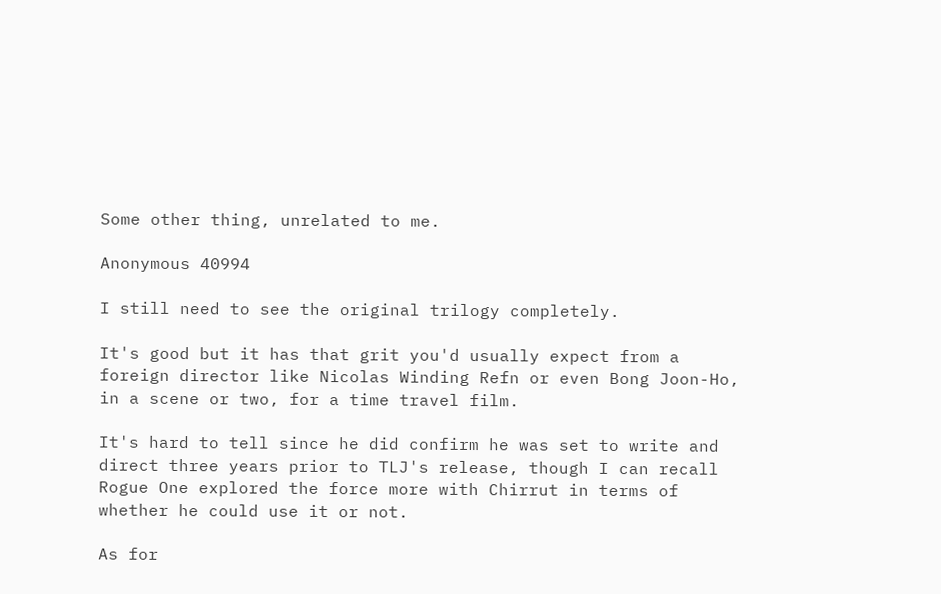Some other thing, unrelated to me.

Anonymous 40994

I still need to see the original trilogy completely.

It's good but it has that grit you'd usually expect from a foreign director like Nicolas Winding Refn or even Bong Joon-Ho, in a scene or two, for a time travel film.

It's hard to tell since he did confirm he was set to write and direct three years prior to TLJ's release, though I can recall Rogue One explored the force more with Chirrut in terms of whether he could use it or not.

As for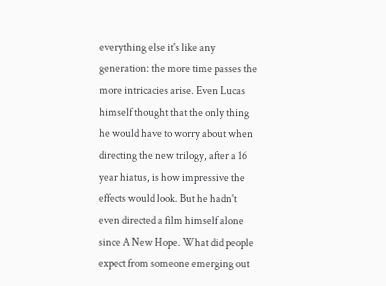everything else it's like any generation: the more time passes the more intricacies arise. Even Lucas himself thought that the only thing he would have to worry about when directing the new trilogy, after a 16 year hiatus, is how impressive the effects would look. But he hadn't even directed a film himself alone since A New Hope. What did people expect from someone emerging out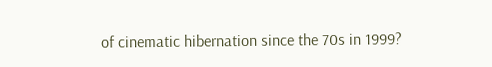of cinematic hibernation since the 70s in 1999?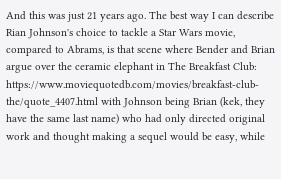And this was just 21 years ago. The best way I can describe Rian Johnson's choice to tackle a Star Wars movie, compared to Abrams, is that scene where Bender and Brian argue over the ceramic elephant in The Breakfast Club: https://www.moviequotedb.com/movies/breakfast-club-the/quote_4407.html with Johnson being Brian (kek, they have the same last name) who had only directed original work and thought making a sequel would be easy, while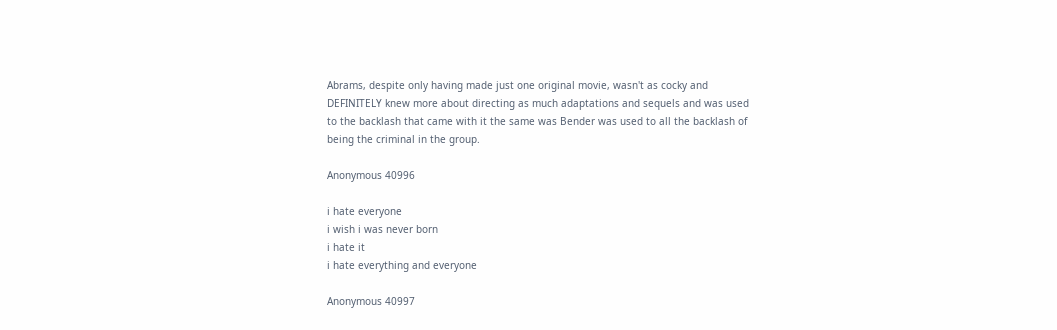Abrams, despite only having made just one original movie, wasn't as cocky and DEFINITELY knew more about directing as much adaptations and sequels and was used to the backlash that came with it the same was Bender was used to all the backlash of being the criminal in the group.

Anonymous 40996

i hate everyone
i wish i was never born
i hate it
i hate everything and everyone

Anonymous 40997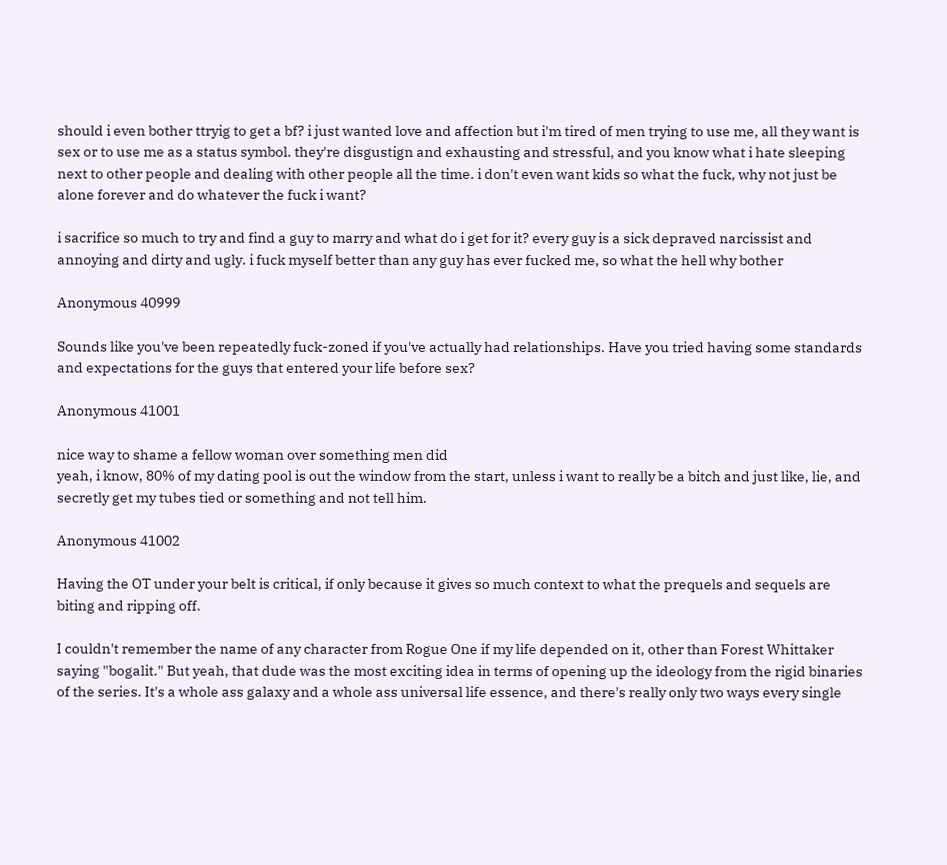should i even bother ttryig to get a bf? i just wanted love and affection but i'm tired of men trying to use me, all they want is sex or to use me as a status symbol. they're disgustign and exhausting and stressful, and you know what i hate sleeping next to other people and dealing with other people all the time. i don't even want kids so what the fuck, why not just be alone forever and do whatever the fuck i want?

i sacrifice so much to try and find a guy to marry and what do i get for it? every guy is a sick depraved narcissist and annoying and dirty and ugly. i fuck myself better than any guy has ever fucked me, so what the hell why bother

Anonymous 40999

Sounds like you've been repeatedly fuck-zoned if you've actually had relationships. Have you tried having some standards and expectations for the guys that entered your life before sex?

Anonymous 41001

nice way to shame a fellow woman over something men did
yeah, i know, 80% of my dating pool is out the window from the start, unless i want to really be a bitch and just like, lie, and secretly get my tubes tied or something and not tell him.

Anonymous 41002

Having the OT under your belt is critical, if only because it gives so much context to what the prequels and sequels are biting and ripping off.

I couldn't remember the name of any character from Rogue One if my life depended on it, other than Forest Whittaker saying "bogalit." But yeah, that dude was the most exciting idea in terms of opening up the ideology from the rigid binaries of the series. It's a whole ass galaxy and a whole ass universal life essence, and there's really only two ways every single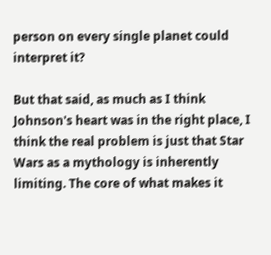person on every single planet could interpret it?

But that said, as much as I think Johnson's heart was in the right place, I think the real problem is just that Star Wars as a mythology is inherently limiting. The core of what makes it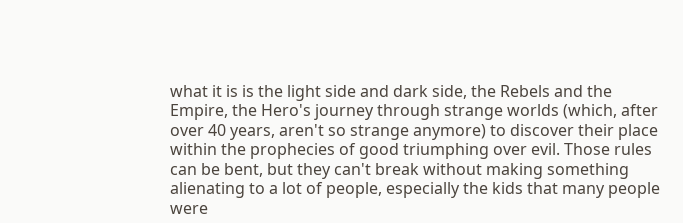what it is is the light side and dark side, the Rebels and the Empire, the Hero's journey through strange worlds (which, after over 40 years, aren't so strange anymore) to discover their place within the prophecies of good triumphing over evil. Those rules can be bent, but they can't break without making something alienating to a lot of people, especially the kids that many people were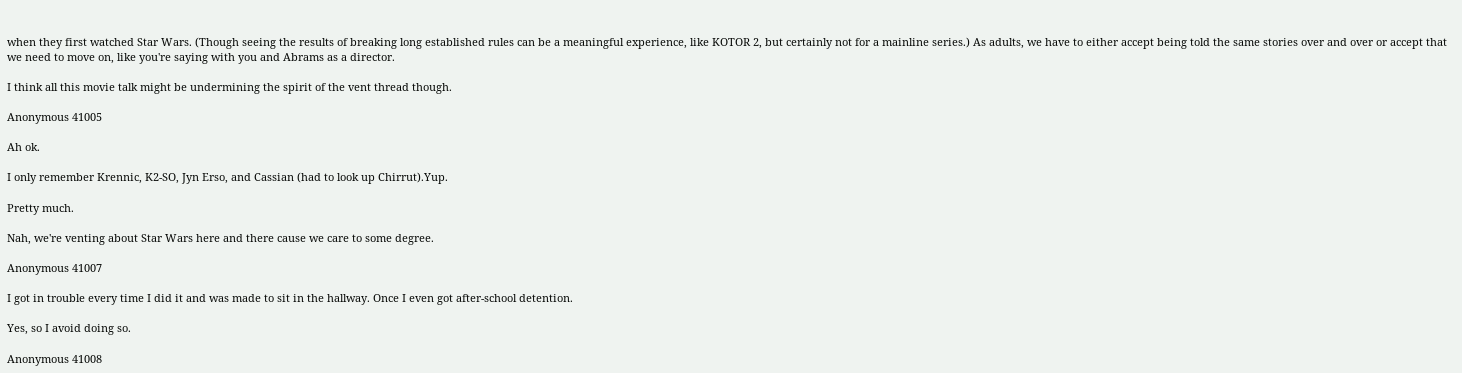when they first watched Star Wars. (Though seeing the results of breaking long established rules can be a meaningful experience, like KOTOR 2, but certainly not for a mainline series.) As adults, we have to either accept being told the same stories over and over or accept that we need to move on, like you're saying with you and Abrams as a director.

I think all this movie talk might be undermining the spirit of the vent thread though.

Anonymous 41005

Ah ok.

I only remember Krennic, K2-SO, Jyn Erso, and Cassian (had to look up Chirrut).Yup.

Pretty much.

Nah, we're venting about Star Wars here and there cause we care to some degree.

Anonymous 41007

I got in trouble every time I did it and was made to sit in the hallway. Once I even got after-school detention.

Yes, so I avoid doing so.

Anonymous 41008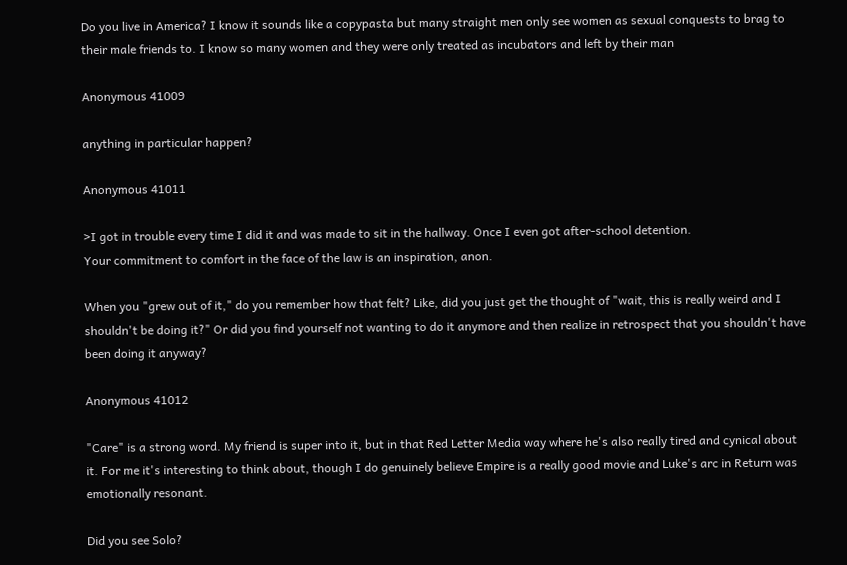Do you live in America? I know it sounds like a copypasta but many straight men only see women as sexual conquests to brag to their male friends to. I know so many women and they were only treated as incubators and left by their man

Anonymous 41009

anything in particular happen?

Anonymous 41011

>I got in trouble every time I did it and was made to sit in the hallway. Once I even got after-school detention.
Your commitment to comfort in the face of the law is an inspiration, anon.

When you "grew out of it," do you remember how that felt? Like, did you just get the thought of "wait, this is really weird and I shouldn't be doing it?" Or did you find yourself not wanting to do it anymore and then realize in retrospect that you shouldn't have been doing it anyway?

Anonymous 41012

"Care" is a strong word. My friend is super into it, but in that Red Letter Media way where he's also really tired and cynical about it. For me it's interesting to think about, though I do genuinely believe Empire is a really good movie and Luke's arc in Return was emotionally resonant.

Did you see Solo?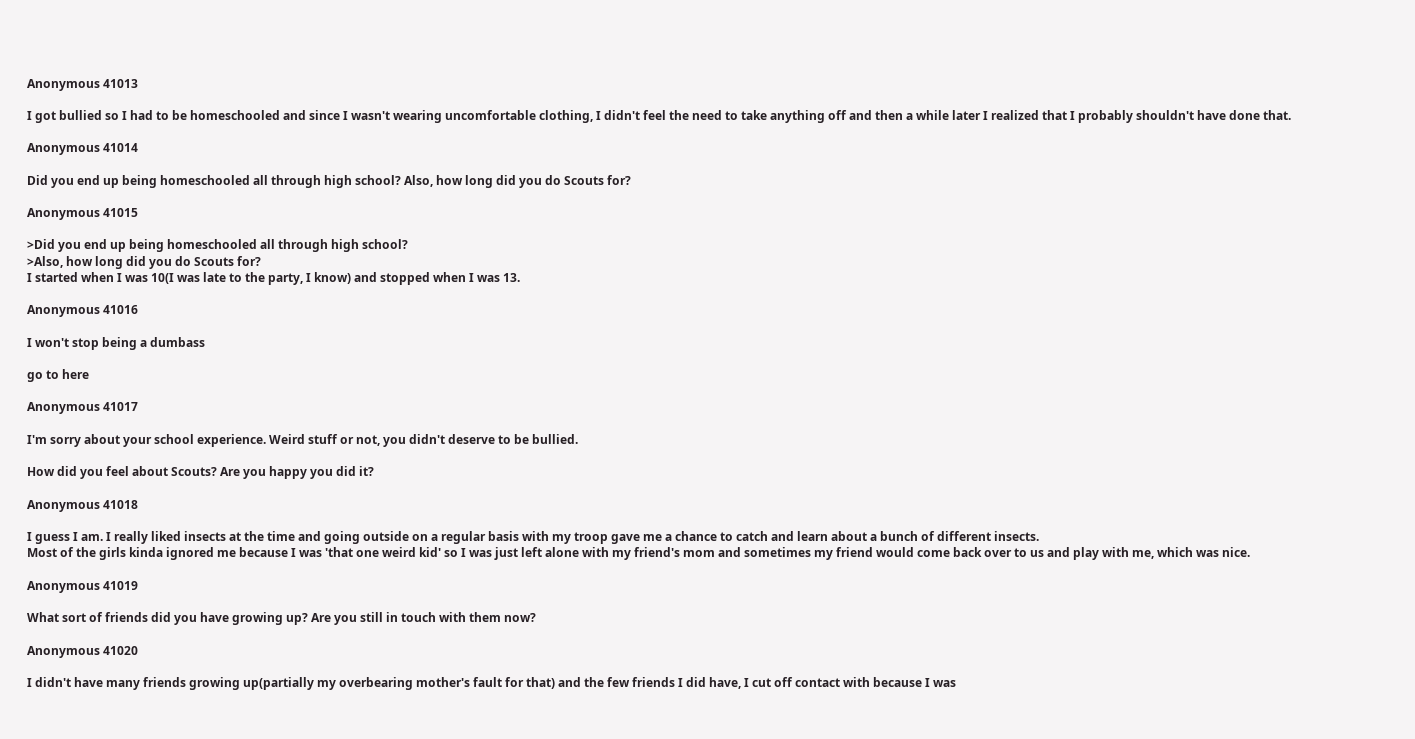Anonymous 41013

I got bullied so I had to be homeschooled and since I wasn't wearing uncomfortable clothing, I didn't feel the need to take anything off and then a while later I realized that I probably shouldn't have done that.

Anonymous 41014

Did you end up being homeschooled all through high school? Also, how long did you do Scouts for?

Anonymous 41015

>Did you end up being homeschooled all through high school?
>Also, how long did you do Scouts for?
I started when I was 10(I was late to the party, I know) and stopped when I was 13.

Anonymous 41016

I won't stop being a dumbass

go to here

Anonymous 41017

I'm sorry about your school experience. Weird stuff or not, you didn't deserve to be bullied.

How did you feel about Scouts? Are you happy you did it?

Anonymous 41018

I guess I am. I really liked insects at the time and going outside on a regular basis with my troop gave me a chance to catch and learn about a bunch of different insects.
Most of the girls kinda ignored me because I was 'that one weird kid' so I was just left alone with my friend's mom and sometimes my friend would come back over to us and play with me, which was nice.

Anonymous 41019

What sort of friends did you have growing up? Are you still in touch with them now?

Anonymous 41020

I didn't have many friends growing up(partially my overbearing mother's fault for that) and the few friends I did have, I cut off contact with because I was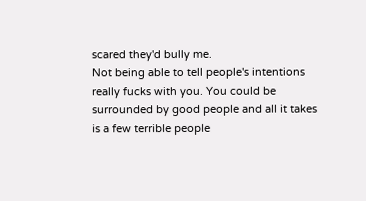scared they'd bully me.
Not being able to tell people's intentions really fucks with you. You could be surrounded by good people and all it takes is a few terrible people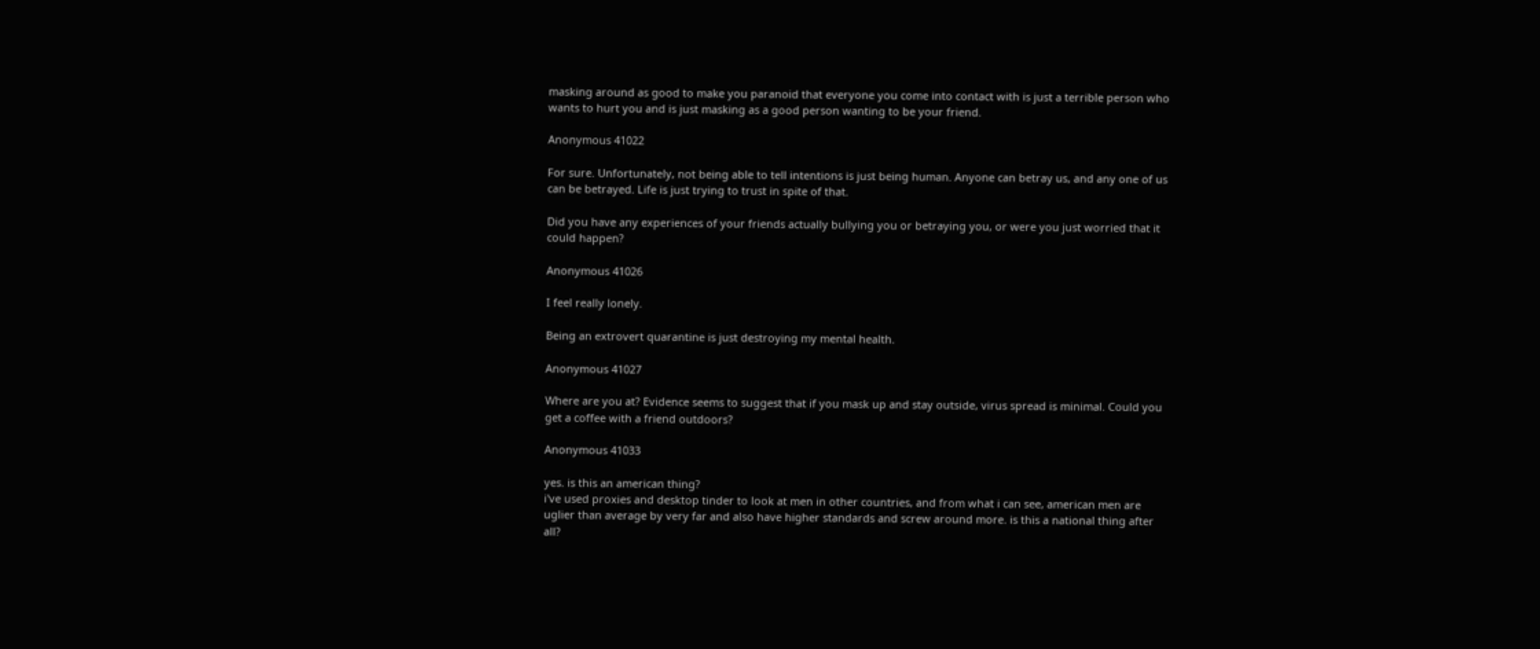masking around as good to make you paranoid that everyone you come into contact with is just a terrible person who wants to hurt you and is just masking as a good person wanting to be your friend.

Anonymous 41022

For sure. Unfortunately, not being able to tell intentions is just being human. Anyone can betray us, and any one of us can be betrayed. Life is just trying to trust in spite of that.

Did you have any experiences of your friends actually bullying you or betraying you, or were you just worried that it could happen?

Anonymous 41026

I feel really lonely.

Being an extrovert quarantine is just destroying my mental health.

Anonymous 41027

Where are you at? Evidence seems to suggest that if you mask up and stay outside, virus spread is minimal. Could you get a coffee with a friend outdoors?

Anonymous 41033

yes. is this an american thing?
i've used proxies and desktop tinder to look at men in other countries, and from what i can see, american men are uglier than average by very far and also have higher standards and screw around more. is this a national thing after all?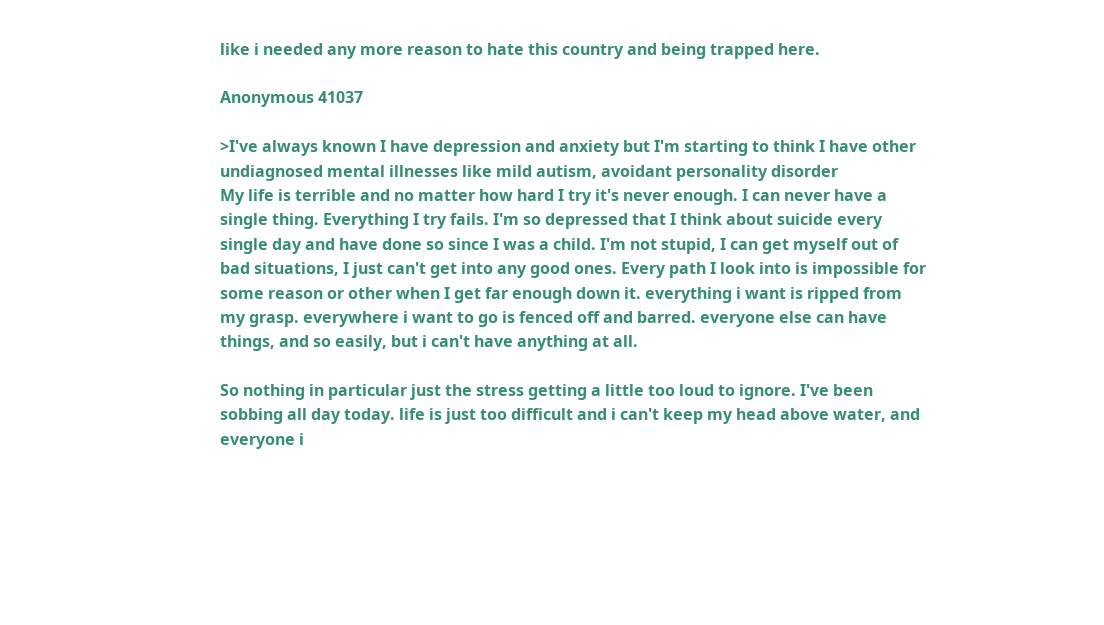like i needed any more reason to hate this country and being trapped here.

Anonymous 41037

>I've always known I have depression and anxiety but I'm starting to think I have other undiagnosed mental illnesses like mild autism, avoidant personality disorder
My life is terrible and no matter how hard I try it's never enough. I can never have a single thing. Everything I try fails. I'm so depressed that I think about suicide every single day and have done so since I was a child. I'm not stupid, I can get myself out of bad situations, I just can't get into any good ones. Every path I look into is impossible for some reason or other when I get far enough down it. everything i want is ripped from my grasp. everywhere i want to go is fenced off and barred. everyone else can have things, and so easily, but i can't have anything at all.

So nothing in particular just the stress getting a little too loud to ignore. I've been sobbing all day today. life is just too difficult and i can't keep my head above water, and everyone i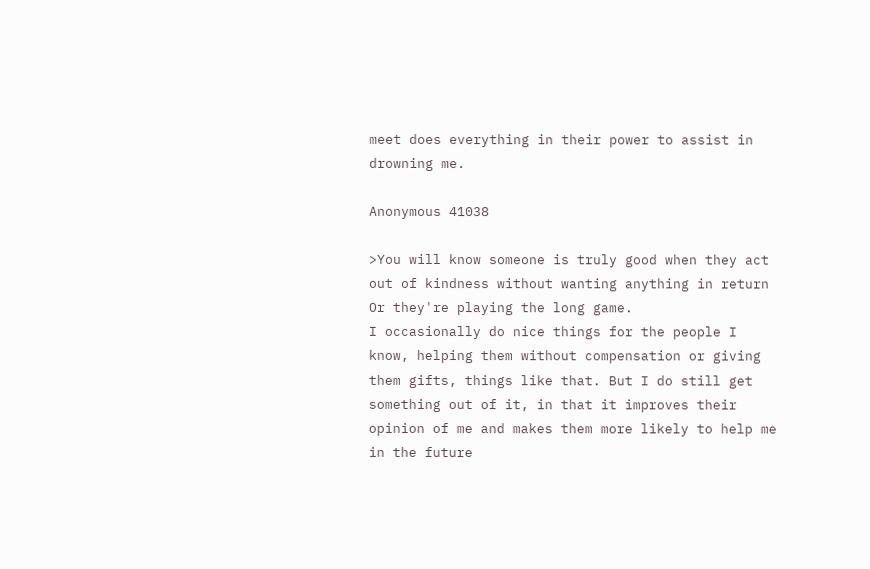meet does everything in their power to assist in drowning me.

Anonymous 41038

>You will know someone is truly good when they act out of kindness without wanting anything in return
Or they're playing the long game.
I occasionally do nice things for the people I know, helping them without compensation or giving them gifts, things like that. But I do still get something out of it, in that it improves their opinion of me and makes them more likely to help me in the future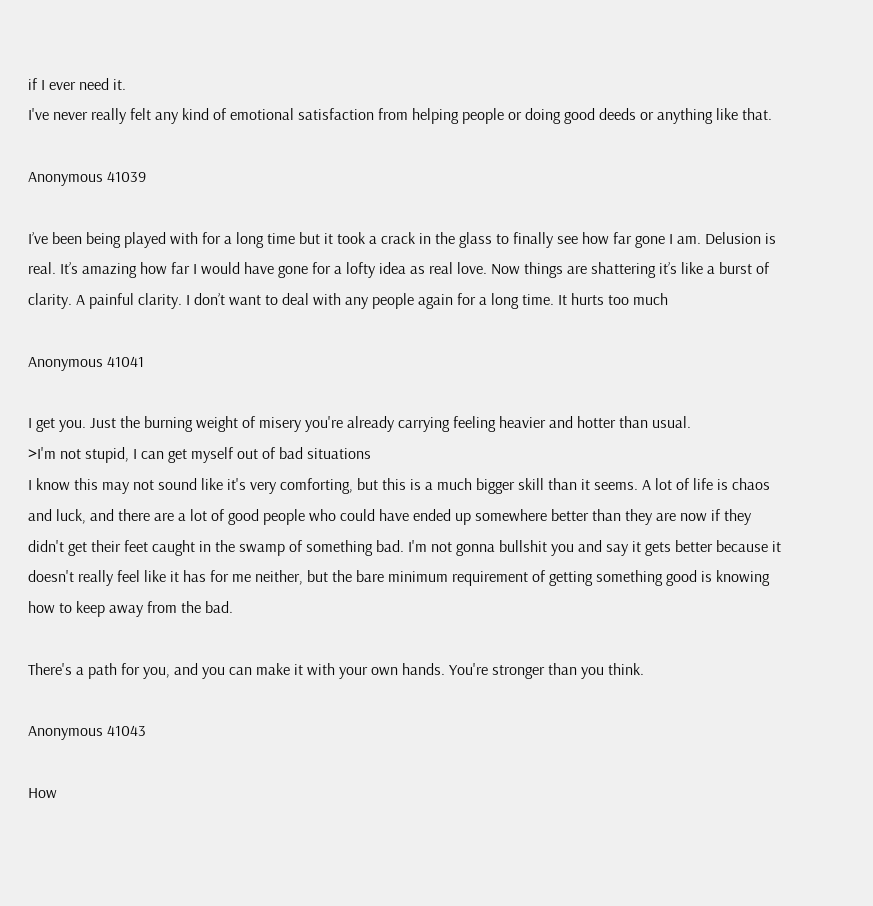if I ever need it.
I've never really felt any kind of emotional satisfaction from helping people or doing good deeds or anything like that.

Anonymous 41039

I’ve been being played with for a long time but it took a crack in the glass to finally see how far gone I am. Delusion is real. It’s amazing how far I would have gone for a lofty idea as real love. Now things are shattering it’s like a burst of clarity. A painful clarity. I don’t want to deal with any people again for a long time. It hurts too much

Anonymous 41041

I get you. Just the burning weight of misery you're already carrying feeling heavier and hotter than usual.
>I'm not stupid, I can get myself out of bad situations
I know this may not sound like it's very comforting, but this is a much bigger skill than it seems. A lot of life is chaos and luck, and there are a lot of good people who could have ended up somewhere better than they are now if they didn't get their feet caught in the swamp of something bad. I'm not gonna bullshit you and say it gets better because it doesn't really feel like it has for me neither, but the bare minimum requirement of getting something good is knowing how to keep away from the bad.

There's a path for you, and you can make it with your own hands. You're stronger than you think.

Anonymous 41043

How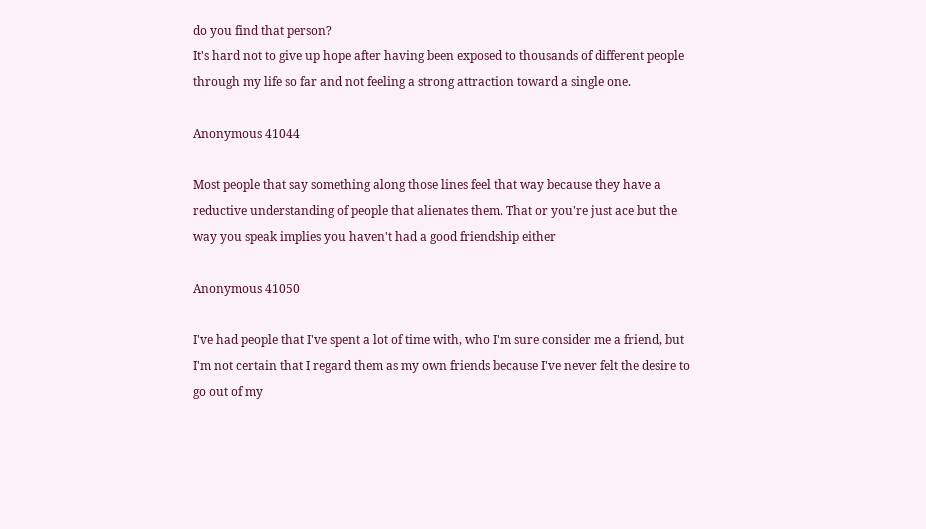do you find that person?
It's hard not to give up hope after having been exposed to thousands of different people through my life so far and not feeling a strong attraction toward a single one.

Anonymous 41044

Most people that say something along those lines feel that way because they have a reductive understanding of people that alienates them. That or you're just ace but the way you speak implies you haven't had a good friendship either

Anonymous 41050

I've had people that I've spent a lot of time with, who I'm sure consider me a friend, but I'm not certain that I regard them as my own friends because I've never felt the desire to go out of my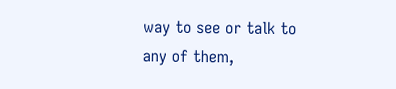way to see or talk to any of them,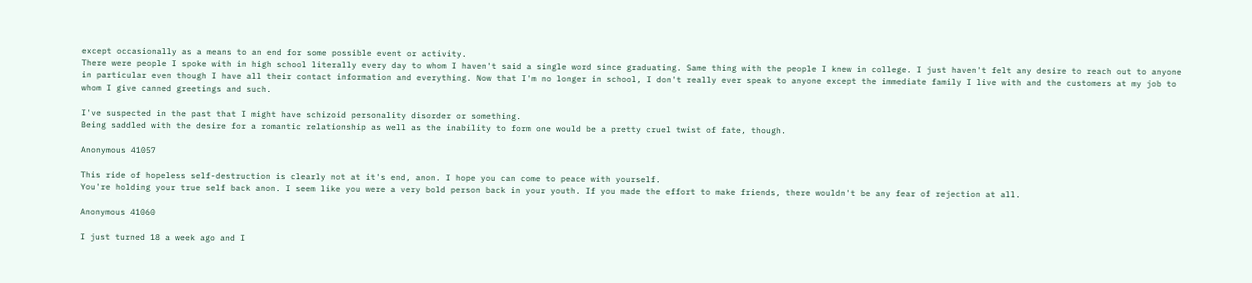except occasionally as a means to an end for some possible event or activity.
There were people I spoke with in high school literally every day to whom I haven't said a single word since graduating. Same thing with the people I knew in college. I just haven't felt any desire to reach out to anyone in particular even though I have all their contact information and everything. Now that I'm no longer in school, I don't really ever speak to anyone except the immediate family I live with and the customers at my job to whom I give canned greetings and such.

I've suspected in the past that I might have schizoid personality disorder or something.
Being saddled with the desire for a romantic relationship as well as the inability to form one would be a pretty cruel twist of fate, though.

Anonymous 41057

This ride of hopeless self-destruction is clearly not at it's end, anon. I hope you can come to peace with yourself.
You're holding your true self back anon. I seem like you were a very bold person back in your youth. If you made the effort to make friends, there wouldn't be any fear of rejection at all.

Anonymous 41060

I just turned 18 a week ago and I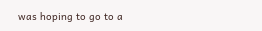was hoping to go to a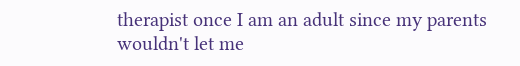therapist once I am an adult since my parents wouldn't let me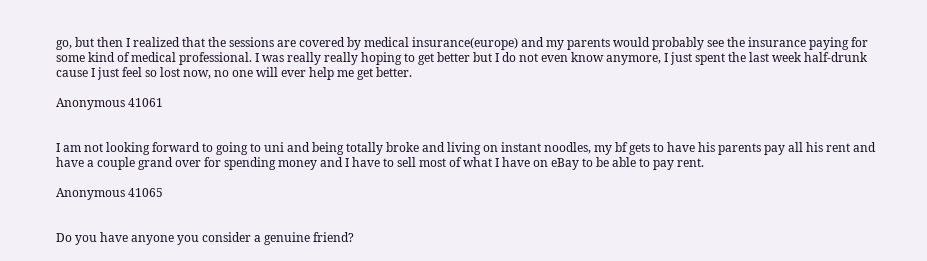go, but then I realized that the sessions are covered by medical insurance(europe) and my parents would probably see the insurance paying for some kind of medical professional. I was really really hoping to get better but I do not even know anymore, I just spent the last week half-drunk cause I just feel so lost now, no one will ever help me get better.

Anonymous 41061


I am not looking forward to going to uni and being totally broke and living on instant noodles, my bf gets to have his parents pay all his rent and have a couple grand over for spending money and I have to sell most of what I have on eBay to be able to pay rent.

Anonymous 41065


Do you have anyone you consider a genuine friend?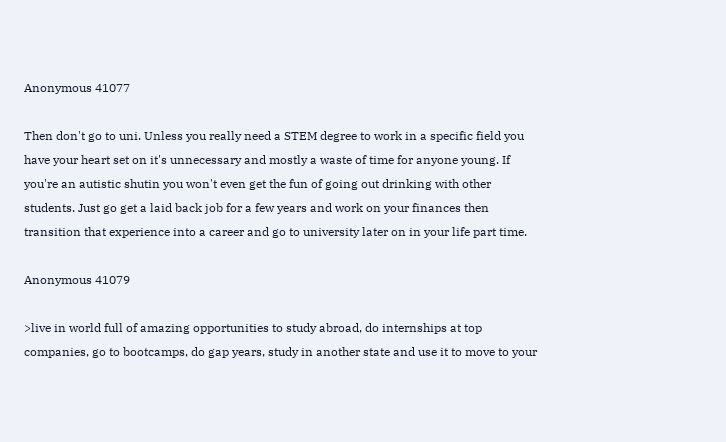Anonymous 41077

Then don't go to uni. Unless you really need a STEM degree to work in a specific field you have your heart set on it's unnecessary and mostly a waste of time for anyone young. If you're an autistic shutin you won't even get the fun of going out drinking with other students. Just go get a laid back job for a few years and work on your finances then transition that experience into a career and go to university later on in your life part time.

Anonymous 41079

>live in world full of amazing opportunities to study abroad, do internships at top companies, go to bootcamps, do gap years, study in another state and use it to move to your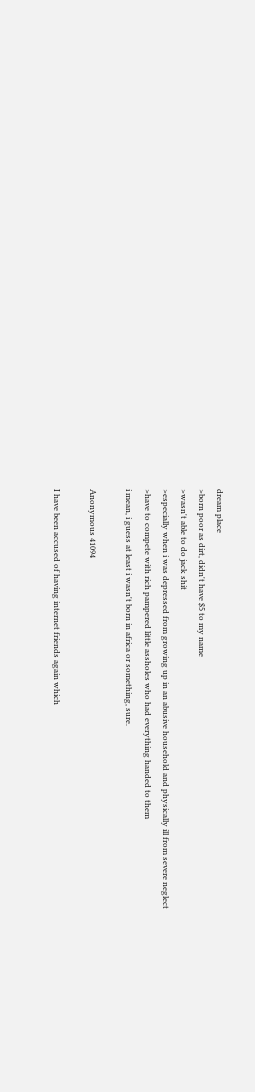dream place
>born poor as dirt, didn't have $5 to my name
>wasn't able to do jack shit
>especially when i was depressed from growing up in an abusive household and physically ill from severe neglect
>have to compete with rich pampered little assholes who had everything handed to them
i mean, i guess at least i wasn't born in africa or something, sure.

Anonymous 41094

I have been accused of having internet friends again which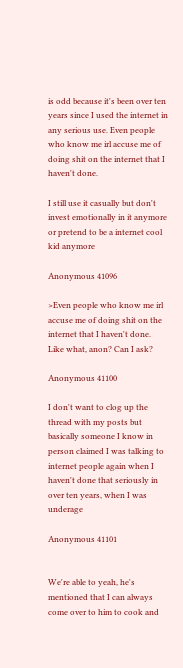is odd because it's been over ten years since I used the internet in any serious use. Even people who know me irl accuse me of doing shit on the internet that I haven't done.

I still use it casually but don't invest emotionally in it anymore or pretend to be a internet cool kid anymore

Anonymous 41096

>Even people who know me irl accuse me of doing shit on the internet that I haven't done.
Like what, anon? Can I ask?

Anonymous 41100

I don't want to clog up the thread with my posts but basically someone I know in person claimed I was talking to internet people again when I haven't done that seriously in over ten years, when I was underage

Anonymous 41101


We're able to yeah, he's mentioned that I can always come over to him to cook and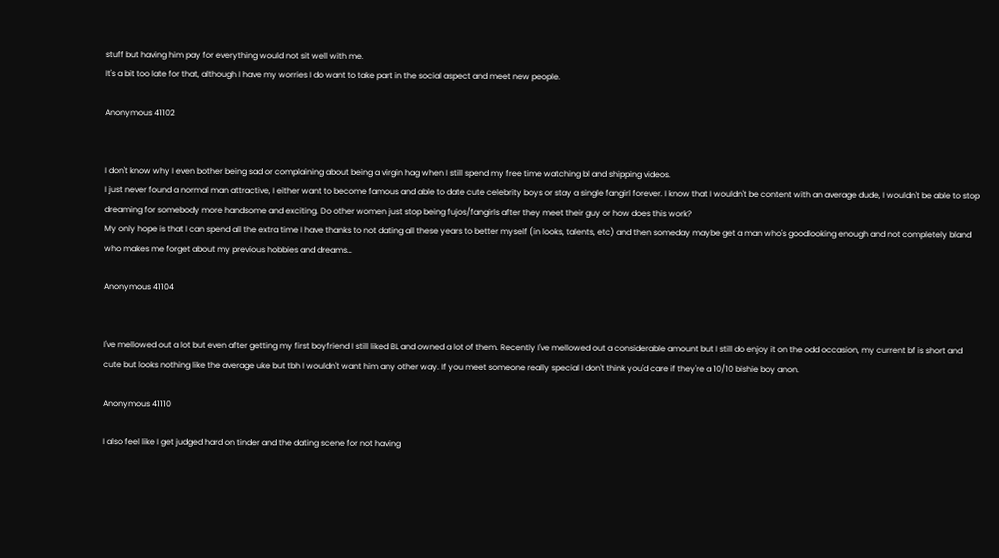stuff but having him pay for everything would not sit well with me.
It's a bit too late for that, although I have my worries I do want to take part in the social aspect and meet new people.

Anonymous 41102


I don't know why I even bother being sad or complaining about being a virgin hag when I still spend my free time watching bl and shipping videos.
I just never found a normal man attractive, I either want to become famous and able to date cute celebrity boys or stay a single fangirl forever. I know that I wouldn't be content with an average dude, I wouldn't be able to stop dreaming for somebody more handsome and exciting. Do other women just stop being fujos/fangirls after they meet their guy or how does this work?
My only hope is that I can spend all the extra time I have thanks to not dating all these years to better myself (in looks, talents, etc) and then someday maybe get a man who's goodlooking enough and not completely bland who makes me forget about my previous hobbies and dreams…

Anonymous 41104


I've mellowed out a lot but even after getting my first boyfriend I still liked BL and owned a lot of them. Recently I've mellowed out a considerable amount but I still do enjoy it on the odd occasion, my current bf is short and cute but looks nothing like the average uke but tbh I wouldn't want him any other way. If you meet someone really special I don't think you'd care if they're a 10/10 bishie boy anon.

Anonymous 41110

I also feel like I get judged hard on tinder and the dating scene for not having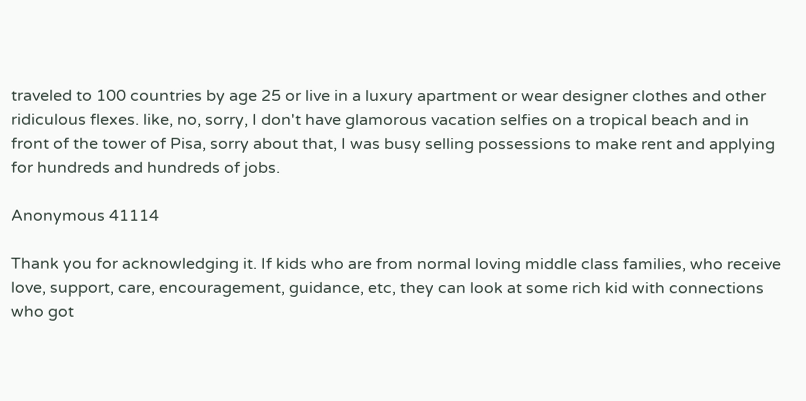traveled to 100 countries by age 25 or live in a luxury apartment or wear designer clothes and other ridiculous flexes. like, no, sorry, I don't have glamorous vacation selfies on a tropical beach and in front of the tower of Pisa, sorry about that, I was busy selling possessions to make rent and applying for hundreds and hundreds of jobs.

Anonymous 41114

Thank you for acknowledging it. If kids who are from normal loving middle class families, who receive love, support, care, encouragement, guidance, etc, they can look at some rich kid with connections who got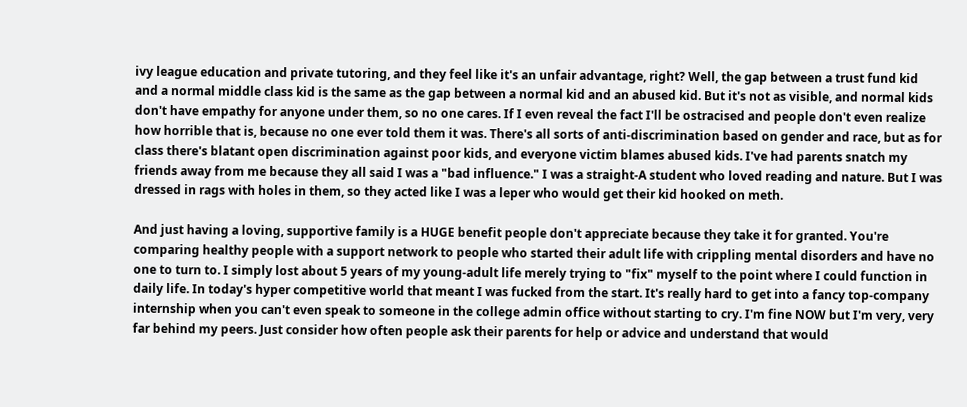ivy league education and private tutoring, and they feel like it's an unfair advantage, right? Well, the gap between a trust fund kid and a normal middle class kid is the same as the gap between a normal kid and an abused kid. But it's not as visible, and normal kids don't have empathy for anyone under them, so no one cares. If I even reveal the fact I'll be ostracised and people don't even realize how horrible that is, because no one ever told them it was. There's all sorts of anti-discrimination based on gender and race, but as for class there's blatant open discrimination against poor kids, and everyone victim blames abused kids. I've had parents snatch my friends away from me because they all said I was a "bad influence." I was a straight-A student who loved reading and nature. But I was dressed in rags with holes in them, so they acted like I was a leper who would get their kid hooked on meth.

And just having a loving, supportive family is a HUGE benefit people don't appreciate because they take it for granted. You're comparing healthy people with a support network to people who started their adult life with crippling mental disorders and have no one to turn to. I simply lost about 5 years of my young-adult life merely trying to "fix" myself to the point where I could function in daily life. In today's hyper competitive world that meant I was fucked from the start. It's really hard to get into a fancy top-company internship when you can't even speak to someone in the college admin office without starting to cry. I'm fine NOW but I'm very, very far behind my peers. Just consider how often people ask their parents for help or advice and understand that would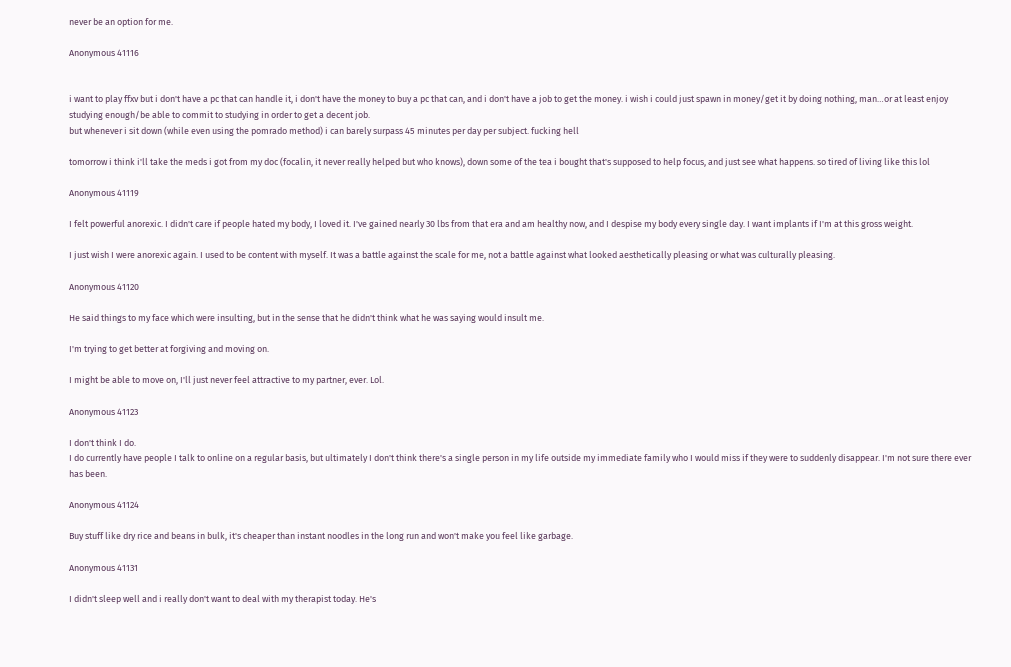never be an option for me.

Anonymous 41116


i want to play ffxv but i don't have a pc that can handle it, i don't have the money to buy a pc that can, and i don't have a job to get the money. i wish i could just spawn in money/get it by doing nothing, man…or at least enjoy studying enough/be able to commit to studying in order to get a decent job.
but whenever i sit down (while even using the pomrado method) i can barely surpass 45 minutes per day per subject. fucking hell

tomorrow i think i'll take the meds i got from my doc (focalin, it never really helped but who knows), down some of the tea i bought that's supposed to help focus, and just see what happens. so tired of living like this lol

Anonymous 41119

I felt powerful anorexic. I didn't care if people hated my body, I loved it. I've gained nearly 30 lbs from that era and am healthy now, and I despise my body every single day. I want implants if I'm at this gross weight.

I just wish I were anorexic again. I used to be content with myself. It was a battle against the scale for me, not a battle against what looked aesthetically pleasing or what was culturally pleasing.

Anonymous 41120

He said things to my face which were insulting, but in the sense that he didn't think what he was saying would insult me.

I'm trying to get better at forgiving and moving on.

I might be able to move on, I'll just never feel attractive to my partner, ever. Lol.

Anonymous 41123

I don't think I do.
I do currently have people I talk to online on a regular basis, but ultimately I don't think there's a single person in my life outside my immediate family who I would miss if they were to suddenly disappear. I'm not sure there ever has been.

Anonymous 41124

Buy stuff like dry rice and beans in bulk, it's cheaper than instant noodles in the long run and won't make you feel like garbage.

Anonymous 41131

I didn't sleep well and i really don't want to deal with my therapist today. He's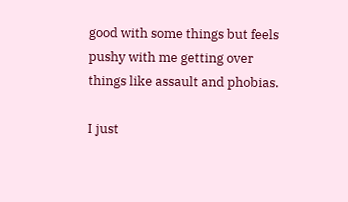good with some things but feels pushy with me getting over things like assault and phobias.

I just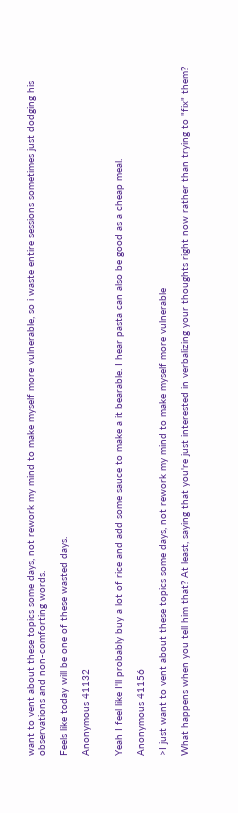want to vent about these topics some days, not rework my mind to make myself more vulnerable, so i waste entire sessions sometimes just dodging his observations and non-comforting words.

Feels like today will be one of these wasted days.

Anonymous 41132


Yeah I feel like I'll probably buy a lot of rice and add some sauce to make a it bearable. I hear pasta can also be good as a cheap meal.

Anonymous 41156

>I just want to vent about these topics some days, not rework my mind to make myself more vulnerable

What happens when you tell him that? At least, saying that you're just interested in verbalizing your thoughts right now rather than trying to "fix" them?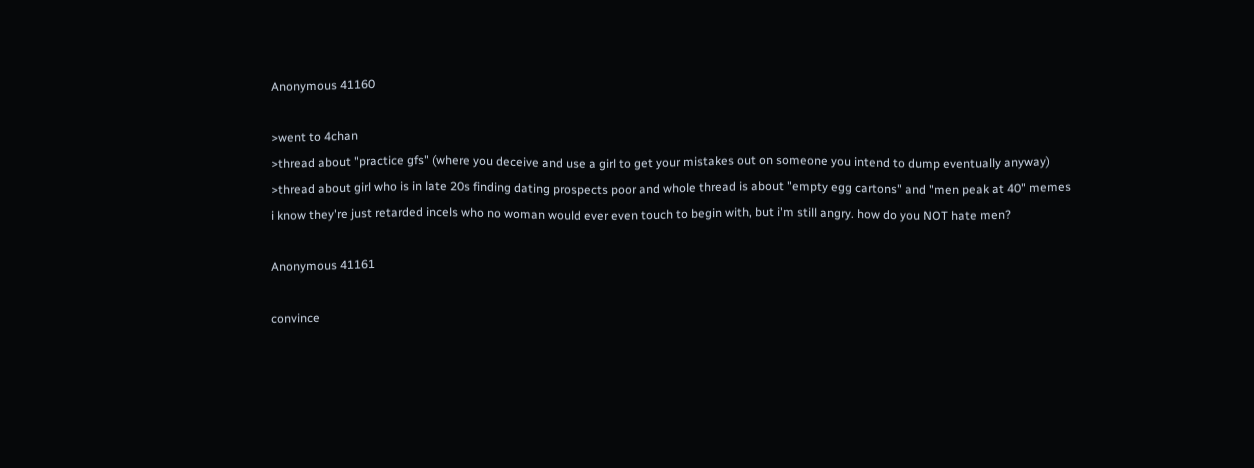Anonymous 41160

>went to 4chan
>thread about "practice gfs" (where you deceive and use a girl to get your mistakes out on someone you intend to dump eventually anyway)
>thread about girl who is in late 20s finding dating prospects poor and whole thread is about "empty egg cartons" and "men peak at 40" memes
i know they're just retarded incels who no woman would ever even touch to begin with, but i'm still angry. how do you NOT hate men?

Anonymous 41161

convince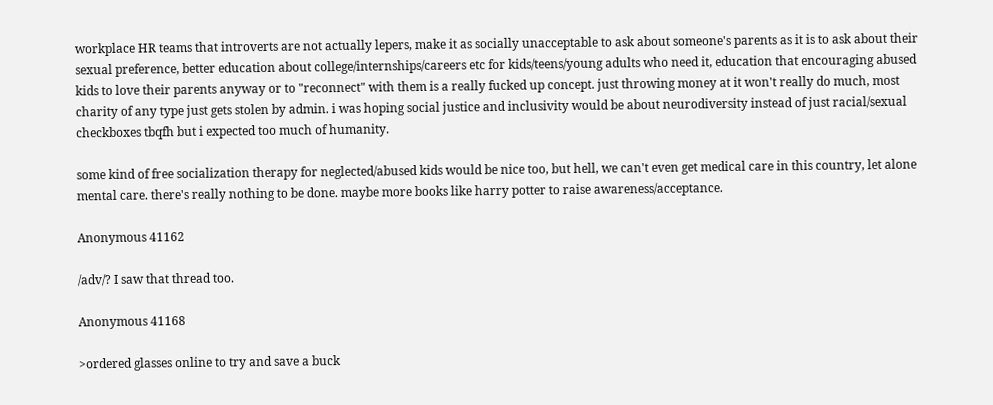workplace HR teams that introverts are not actually lepers, make it as socially unacceptable to ask about someone's parents as it is to ask about their sexual preference, better education about college/internships/careers etc for kids/teens/young adults who need it, education that encouraging abused kids to love their parents anyway or to "reconnect" with them is a really fucked up concept. just throwing money at it won't really do much, most charity of any type just gets stolen by admin. i was hoping social justice and inclusivity would be about neurodiversity instead of just racial/sexual checkboxes tbqfh but i expected too much of humanity.

some kind of free socialization therapy for neglected/abused kids would be nice too, but hell, we can't even get medical care in this country, let alone mental care. there's really nothing to be done. maybe more books like harry potter to raise awareness/acceptance.

Anonymous 41162

/adv/? I saw that thread too.

Anonymous 41168

>ordered glasses online to try and save a buck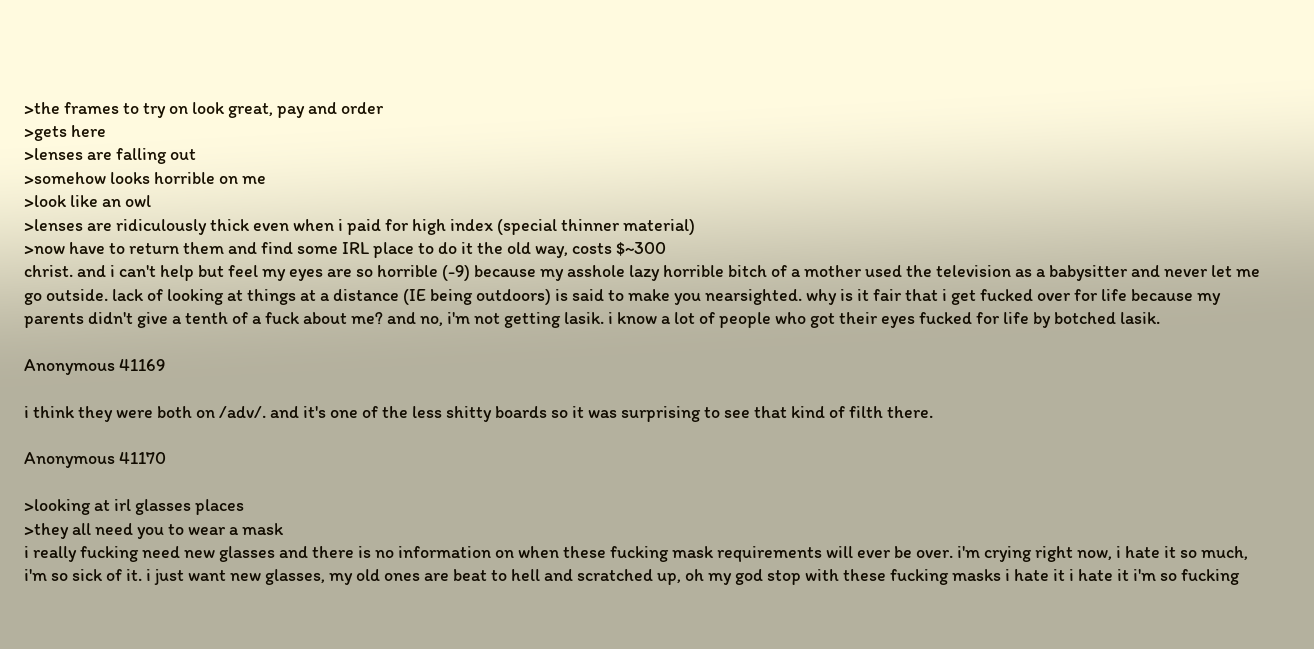>the frames to try on look great, pay and order
>gets here
>lenses are falling out
>somehow looks horrible on me
>look like an owl
>lenses are ridiculously thick even when i paid for high index (special thinner material)
>now have to return them and find some IRL place to do it the old way, costs $~300
christ. and i can't help but feel my eyes are so horrible (-9) because my asshole lazy horrible bitch of a mother used the television as a babysitter and never let me go outside. lack of looking at things at a distance (IE being outdoors) is said to make you nearsighted. why is it fair that i get fucked over for life because my parents didn't give a tenth of a fuck about me? and no, i'm not getting lasik. i know a lot of people who got their eyes fucked for life by botched lasik.

Anonymous 41169

i think they were both on /adv/. and it's one of the less shitty boards so it was surprising to see that kind of filth there.

Anonymous 41170

>looking at irl glasses places
>they all need you to wear a mask
i really fucking need new glasses and there is no information on when these fucking mask requirements will ever be over. i'm crying right now, i hate it so much, i'm so sick of it. i just want new glasses, my old ones are beat to hell and scratched up, oh my god stop with these fucking masks i hate it i hate it i'm so fucking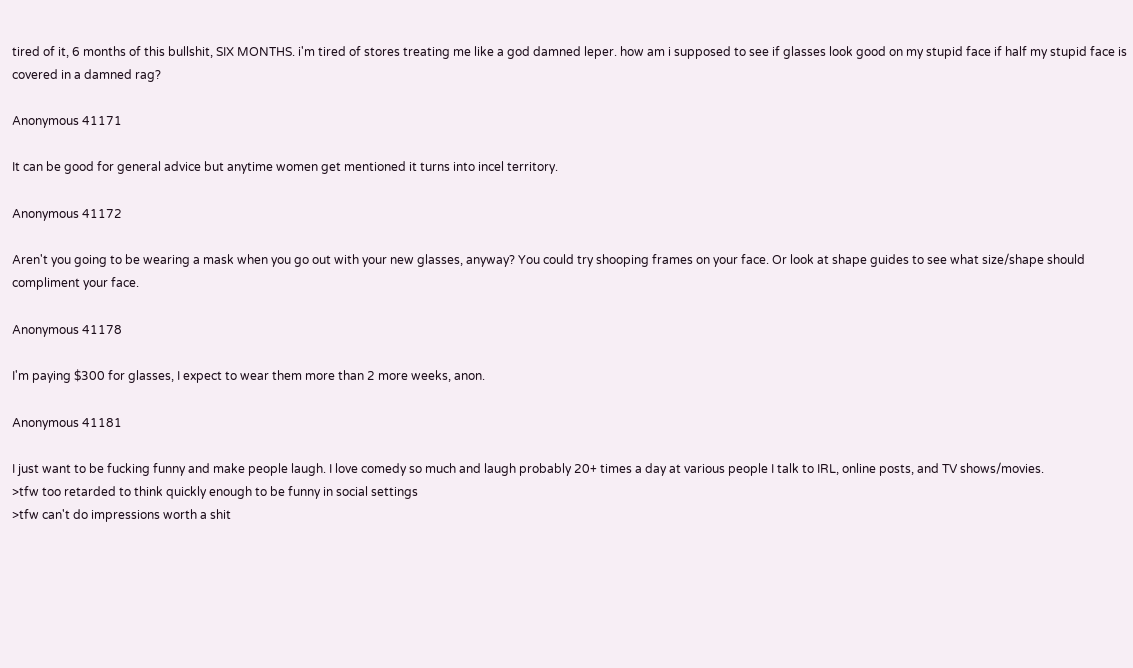tired of it, 6 months of this bullshit, SIX MONTHS. i'm tired of stores treating me like a god damned leper. how am i supposed to see if glasses look good on my stupid face if half my stupid face is covered in a damned rag?

Anonymous 41171

It can be good for general advice but anytime women get mentioned it turns into incel territory.

Anonymous 41172

Aren't you going to be wearing a mask when you go out with your new glasses, anyway? You could try shooping frames on your face. Or look at shape guides to see what size/shape should compliment your face.

Anonymous 41178

I'm paying $300 for glasses, I expect to wear them more than 2 more weeks, anon.

Anonymous 41181

I just want to be fucking funny and make people laugh. I love comedy so much and laugh probably 20+ times a day at various people I talk to IRL, online posts, and TV shows/movies.
>tfw too retarded to think quickly enough to be funny in social settings
>tfw can't do impressions worth a shit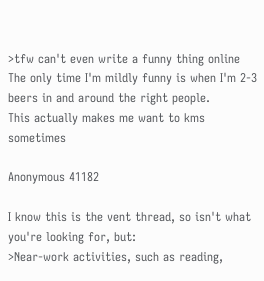>tfw can't even write a funny thing online
The only time I'm mildly funny is when I'm 2-3 beers in and around the right people.
This actually makes me want to kms sometimes

Anonymous 41182

I know this is the vent thread, so isn't what you're looking for, but:
>Near-work activities, such as reading,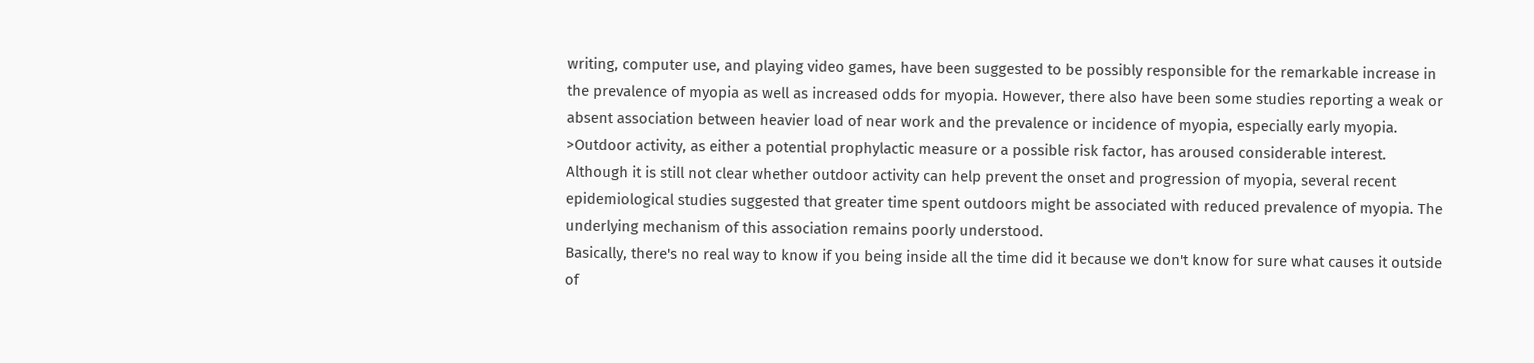writing, computer use, and playing video games, have been suggested to be possibly responsible for the remarkable increase in the prevalence of myopia as well as increased odds for myopia. However, there also have been some studies reporting a weak or absent association between heavier load of near work and the prevalence or incidence of myopia, especially early myopia.
>Outdoor activity, as either a potential prophylactic measure or a possible risk factor, has aroused considerable interest. Although it is still not clear whether outdoor activity can help prevent the onset and progression of myopia, several recent epidemiological studies suggested that greater time spent outdoors might be associated with reduced prevalence of myopia. The underlying mechanism of this association remains poorly understood.
Basically, there's no real way to know if you being inside all the time did it because we don't know for sure what causes it outside of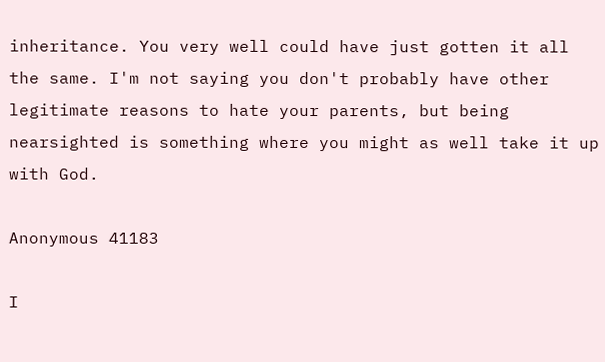inheritance. You very well could have just gotten it all the same. I'm not saying you don't probably have other legitimate reasons to hate your parents, but being nearsighted is something where you might as well take it up with God.

Anonymous 41183

I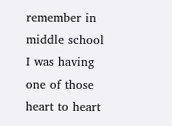remember in middle school I was having one of those heart to heart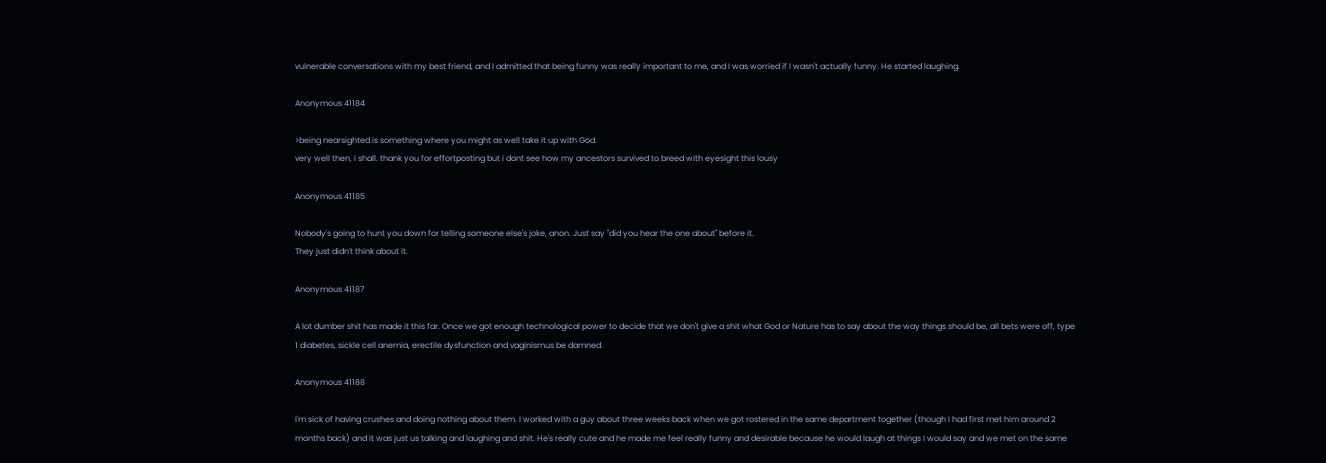vulnerable conversations with my best friend, and I admitted that being funny was really important to me, and I was worried if I wasn't actually funny. He started laughing.

Anonymous 41184

>being nearsighted is something where you might as well take it up with God.
very well then, i shall. thank you for effortposting but i dont see how my ancestors survived to breed with eyesight this lousy

Anonymous 41185

Nobody's going to hunt you down for telling someone else's joke, anon. Just say "did you hear the one about" before it.
They just didn't think about it.

Anonymous 41187

A lot dumber shit has made it this far. Once we got enough technological power to decide that we don't give a shit what God or Nature has to say about the way things should be, all bets were off, type 1 diabetes, sickle cell anemia, erectile dysfunction and vaginismus be damned.

Anonymous 41188

I'm sick of having crushes and doing nothing about them. I worked with a guy about three weeks back when we got rostered in the same department together (though I had first met him around 2 months back) and it was just us talking and laughing and shit. He's really cute and he made me feel really funny and desirable because he would laugh at things I would say and we met on the same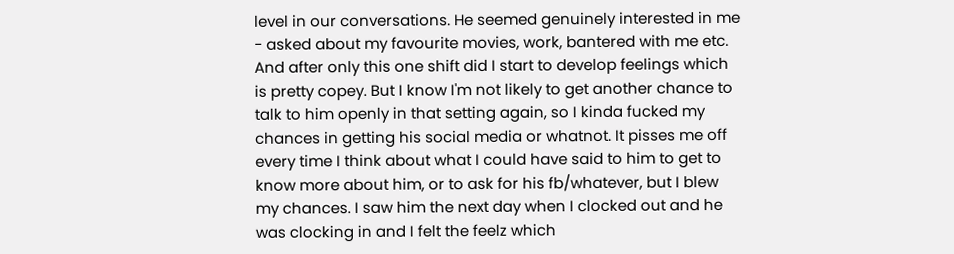level in our conversations. He seemed genuinely interested in me - asked about my favourite movies, work, bantered with me etc. And after only this one shift did I start to develop feelings which is pretty copey. But I know I'm not likely to get another chance to talk to him openly in that setting again, so I kinda fucked my chances in getting his social media or whatnot. It pisses me off every time I think about what I could have said to him to get to know more about him, or to ask for his fb/whatever, but I blew my chances. I saw him the next day when I clocked out and he was clocking in and I felt the feelz which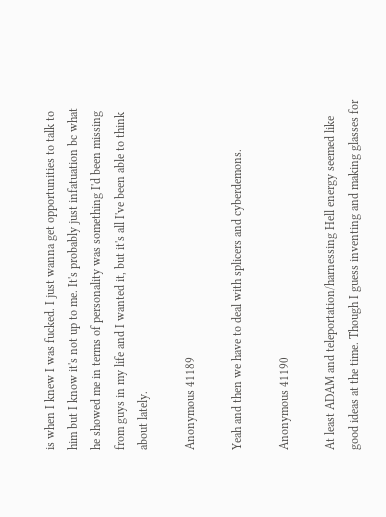is when I knew I was fucked. I just wanna get opportunities to talk to him but I know it's not up to me. It's probably just infatuation bc what he showed me in terms of personality was something I'd been missing from guys in my life and I wanted it, but it's all I've been able to think about lately.

Anonymous 41189

Yeah and then we have to deal with splicers and cyberdemons.

Anonymous 41190

At least ADAM and teleportation/harnessing Hell energy seemed like good ideas at the time. Though I guess inventing and making glasses for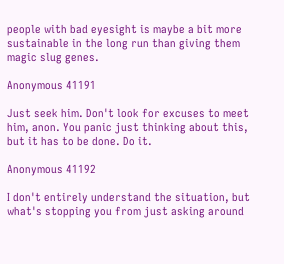people with bad eyesight is maybe a bit more sustainable in the long run than giving them magic slug genes.

Anonymous 41191

Just seek him. Don't look for excuses to meet him, anon. You panic just thinking about this, but it has to be done. Do it.

Anonymous 41192

I don't entirely understand the situation, but what's stopping you from just asking around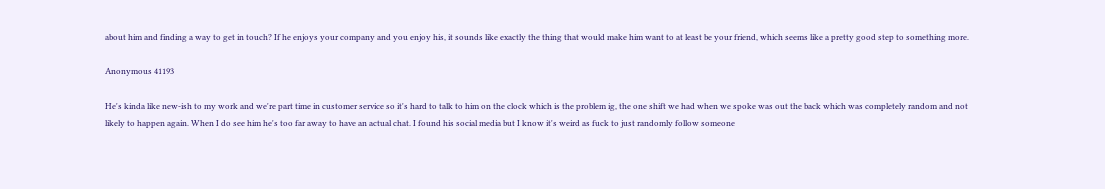about him and finding a way to get in touch? If he enjoys your company and you enjoy his, it sounds like exactly the thing that would make him want to at least be your friend, which seems like a pretty good step to something more.

Anonymous 41193

He's kinda like new-ish to my work and we're part time in customer service so it's hard to talk to him on the clock which is the problem ig, the one shift we had when we spoke was out the back which was completely random and not likely to happen again. When I do see him he's too far away to have an actual chat. I found his social media but I know it's weird as fuck to just randomly follow someone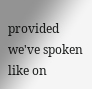provided we've spoken like on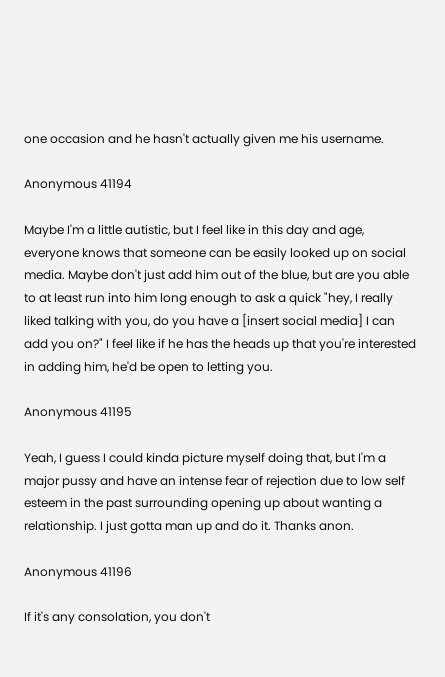one occasion and he hasn't actually given me his username.

Anonymous 41194

Maybe I'm a little autistic, but I feel like in this day and age, everyone knows that someone can be easily looked up on social media. Maybe don't just add him out of the blue, but are you able to at least run into him long enough to ask a quick "hey, I really liked talking with you, do you have a [insert social media] I can add you on?" I feel like if he has the heads up that you're interested in adding him, he'd be open to letting you.

Anonymous 41195

Yeah, I guess I could kinda picture myself doing that, but I'm a major pussy and have an intense fear of rejection due to low self esteem in the past surrounding opening up about wanting a relationship. I just gotta man up and do it. Thanks anon.

Anonymous 41196

If it's any consolation, you don't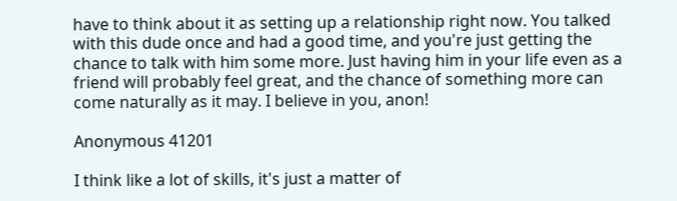have to think about it as setting up a relationship right now. You talked with this dude once and had a good time, and you're just getting the chance to talk with him some more. Just having him in your life even as a friend will probably feel great, and the chance of something more can come naturally as it may. I believe in you, anon!

Anonymous 41201

I think like a lot of skills, it's just a matter of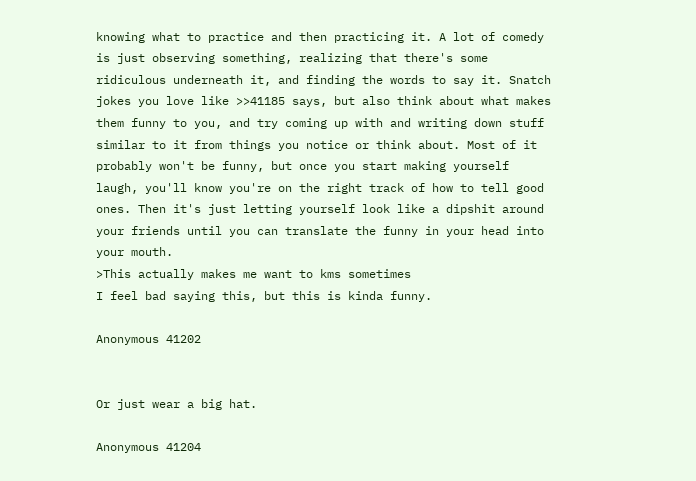knowing what to practice and then practicing it. A lot of comedy is just observing something, realizing that there's some ridiculous underneath it, and finding the words to say it. Snatch jokes you love like >>41185 says, but also think about what makes them funny to you, and try coming up with and writing down stuff similar to it from things you notice or think about. Most of it probably won't be funny, but once you start making yourself laugh, you'll know you're on the right track of how to tell good ones. Then it's just letting yourself look like a dipshit around your friends until you can translate the funny in your head into your mouth.
>This actually makes me want to kms sometimes
I feel bad saying this, but this is kinda funny.

Anonymous 41202


Or just wear a big hat.

Anonymous 41204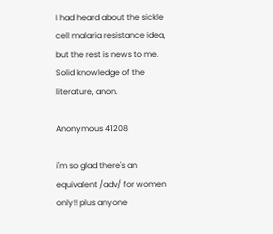I had heard about the sickle cell malaria resistance idea, but the rest is news to me. Solid knowledge of the literature, anon.

Anonymous 41208

i'm so glad there's an equivalent /adv/ for women only!! plus anyone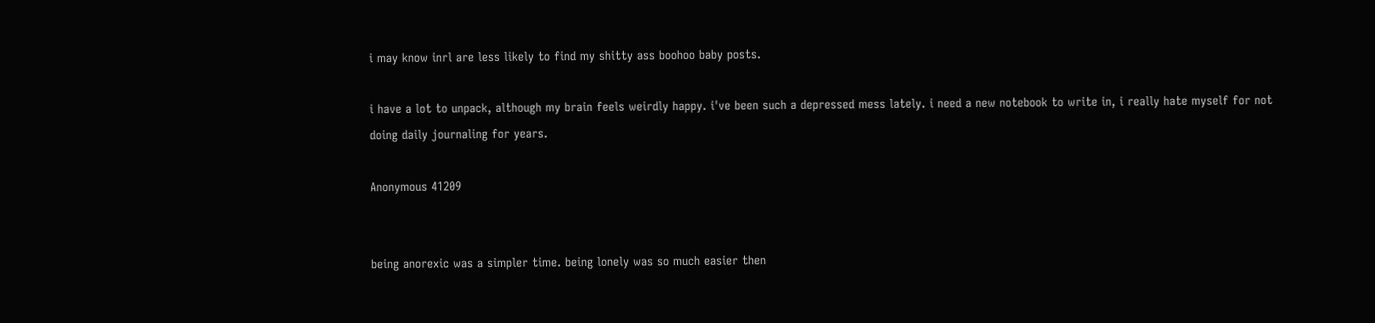i may know inrl are less likely to find my shitty ass boohoo baby posts.

i have a lot to unpack, although my brain feels weirdly happy. i've been such a depressed mess lately. i need a new notebook to write in, i really hate myself for not doing daily journaling for years.

Anonymous 41209


being anorexic was a simpler time. being lonely was so much easier then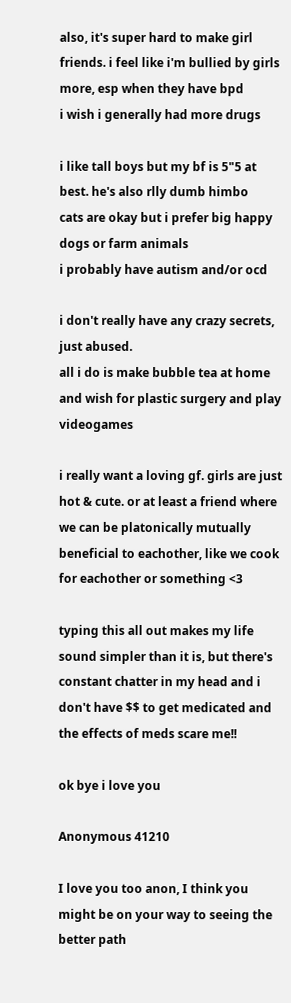also, it's super hard to make girl friends. i feel like i'm bullied by girls more, esp when they have bpd
i wish i generally had more drugs

i like tall boys but my bf is 5"5 at best. he's also rlly dumb himbo
cats are okay but i prefer big happy dogs or farm animals
i probably have autism and/or ocd

i don't really have any crazy secrets, just abused.
all i do is make bubble tea at home and wish for plastic surgery and play videogames

i really want a loving gf. girls are just hot & cute. or at least a friend where we can be platonically mutually beneficial to eachother, like we cook for eachother or something <3

typing this all out makes my life sound simpler than it is, but there's constant chatter in my head and i don't have $$ to get medicated and the effects of meds scare me!!

ok bye i love you

Anonymous 41210

I love you too anon, I think you might be on your way to seeing the better path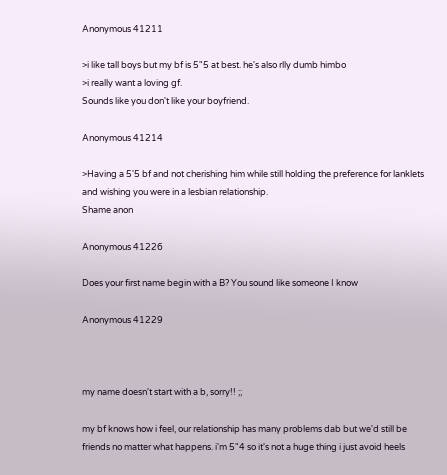Anonymous 41211

>i like tall boys but my bf is 5"5 at best. he's also rlly dumb himbo
>i really want a loving gf.
Sounds like you don't like your boyfriend.

Anonymous 41214

>Having a 5'5 bf and not cherishing him while still holding the preference for lanklets and wishing you were in a lesbian relationship.
Shame anon

Anonymous 41226

Does your first name begin with a B? You sound like someone I know

Anonymous 41229



my name doesn't start with a b, sorry!! ;;

my bf knows how i feel, our relationship has many problems dab but we'd still be friends no matter what happens. i'm 5"4 so it's not a huge thing i just avoid heels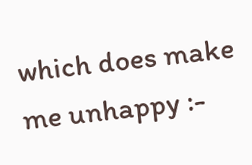which does make me unhappy :-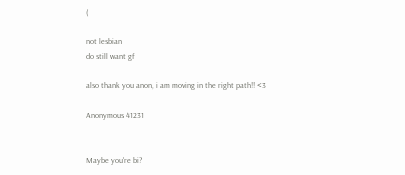(

not lesbian
do still want gf

also thank you anon, i am moving in the right path!! <3

Anonymous 41231


Maybe you're bi?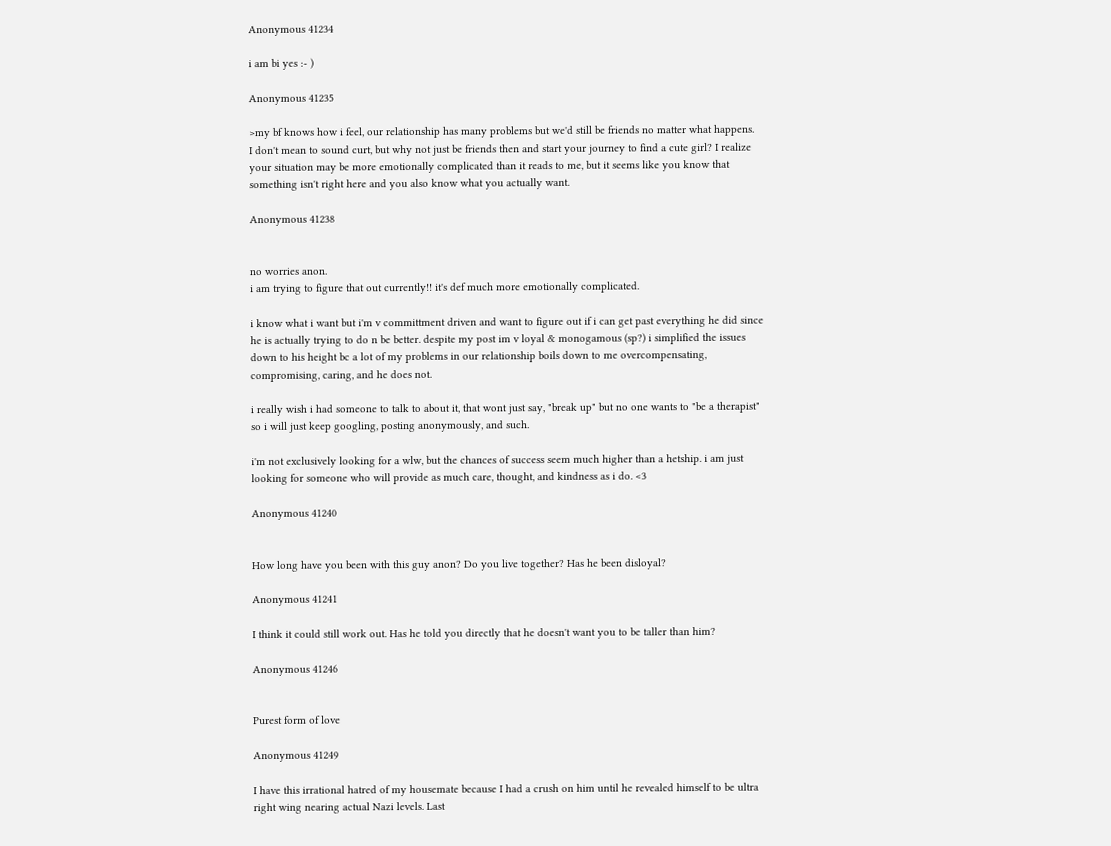Anonymous 41234

i am bi yes :- )

Anonymous 41235

>my bf knows how i feel, our relationship has many problems but we'd still be friends no matter what happens.
I don't mean to sound curt, but why not just be friends then and start your journey to find a cute girl? I realize your situation may be more emotionally complicated than it reads to me, but it seems like you know that something isn't right here and you also know what you actually want.

Anonymous 41238


no worries anon.
i am trying to figure that out currently!! it's def much more emotionally complicated.

i know what i want but i'm v committment driven and want to figure out if i can get past everything he did since he is actually trying to do n be better. despite my post im v loyal & monogamous (sp?) i simplified the issues down to his height bc a lot of my problems in our relationship boils down to me overcompensating, compromising, caring, and he does not.

i really wish i had someone to talk to about it, that wont just say, "break up" but no one wants to "be a therapist" so i will just keep googling, posting anonymously, and such.

i'm not exclusively looking for a wlw, but the chances of success seem much higher than a hetship. i am just looking for someone who will provide as much care, thought, and kindness as i do. <3

Anonymous 41240


How long have you been with this guy anon? Do you live together? Has he been disloyal?

Anonymous 41241

I think it could still work out. Has he told you directly that he doesn't want you to be taller than him?

Anonymous 41246


Purest form of love

Anonymous 41249

I have this irrational hatred of my housemate because I had a crush on him until he revealed himself to be ultra right wing nearing actual Nazi levels. Last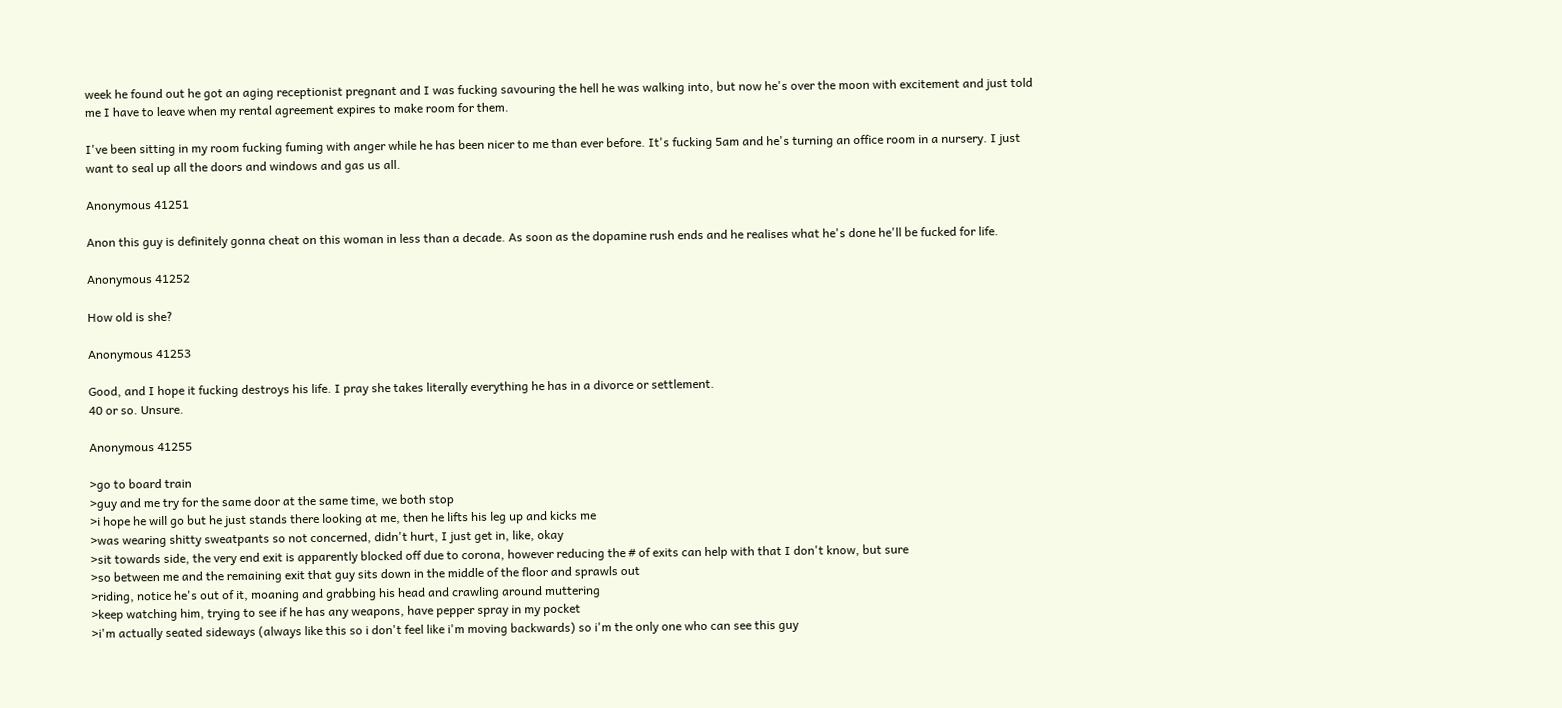week he found out he got an aging receptionist pregnant and I was fucking savouring the hell he was walking into, but now he's over the moon with excitement and just told me I have to leave when my rental agreement expires to make room for them.

I've been sitting in my room fucking fuming with anger while he has been nicer to me than ever before. It's fucking 5am and he's turning an office room in a nursery. I just want to seal up all the doors and windows and gas us all.

Anonymous 41251

Anon this guy is definitely gonna cheat on this woman in less than a decade. As soon as the dopamine rush ends and he realises what he's done he'll be fucked for life.

Anonymous 41252

How old is she?

Anonymous 41253

Good, and I hope it fucking destroys his life. I pray she takes literally everything he has in a divorce or settlement.
40 or so. Unsure.

Anonymous 41255

>go to board train
>guy and me try for the same door at the same time, we both stop
>i hope he will go but he just stands there looking at me, then he lifts his leg up and kicks me
>was wearing shitty sweatpants so not concerned, didn't hurt, I just get in, like, okay
>sit towards side, the very end exit is apparently blocked off due to corona, however reducing the # of exits can help with that I don't know, but sure
>so between me and the remaining exit that guy sits down in the middle of the floor and sprawls out
>riding, notice he's out of it, moaning and grabbing his head and crawling around muttering
>keep watching him, trying to see if he has any weapons, have pepper spray in my pocket
>i'm actually seated sideways (always like this so i don't feel like i'm moving backwards) so i'm the only one who can see this guy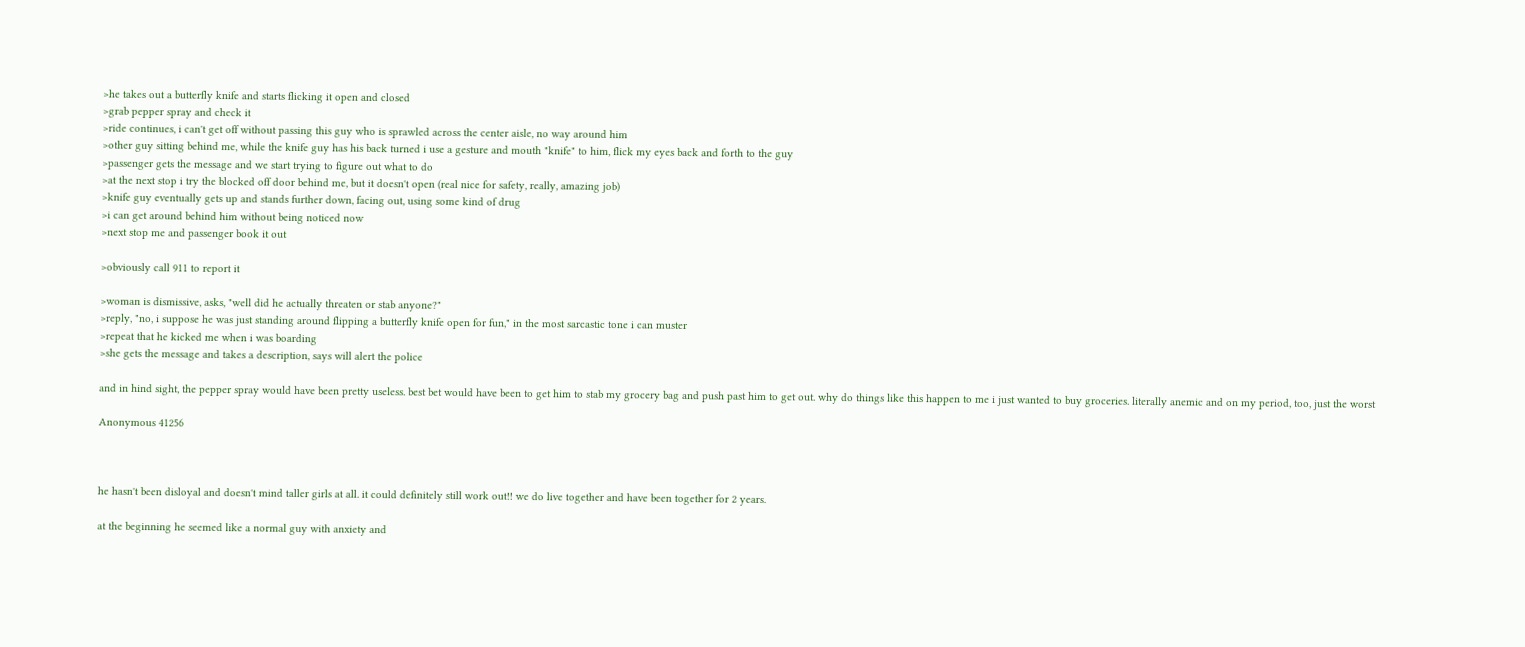>he takes out a butterfly knife and starts flicking it open and closed
>grab pepper spray and check it
>ride continues, i can't get off without passing this guy who is sprawled across the center aisle, no way around him
>other guy sitting behind me, while the knife guy has his back turned i use a gesture and mouth "knife" to him, flick my eyes back and forth to the guy
>passenger gets the message and we start trying to figure out what to do
>at the next stop i try the blocked off door behind me, but it doesn't open (real nice for safety, really, amazing job)
>knife guy eventually gets up and stands further down, facing out, using some kind of drug
>i can get around behind him without being noticed now
>next stop me and passenger book it out

>obviously call 911 to report it

>woman is dismissive, asks, "well did he actually threaten or stab anyone?"
>reply, "no, i suppose he was just standing around flipping a butterfly knife open for fun," in the most sarcastic tone i can muster
>repeat that he kicked me when i was boarding
>she gets the message and takes a description, says will alert the police

and in hind sight, the pepper spray would have been pretty useless. best bet would have been to get him to stab my grocery bag and push past him to get out. why do things like this happen to me i just wanted to buy groceries. literally anemic and on my period, too, just the worst

Anonymous 41256



he hasn't been disloyal and doesn't mind taller girls at all. it could definitely still work out!! we do live together and have been together for 2 years.

at the beginning he seemed like a normal guy with anxiety and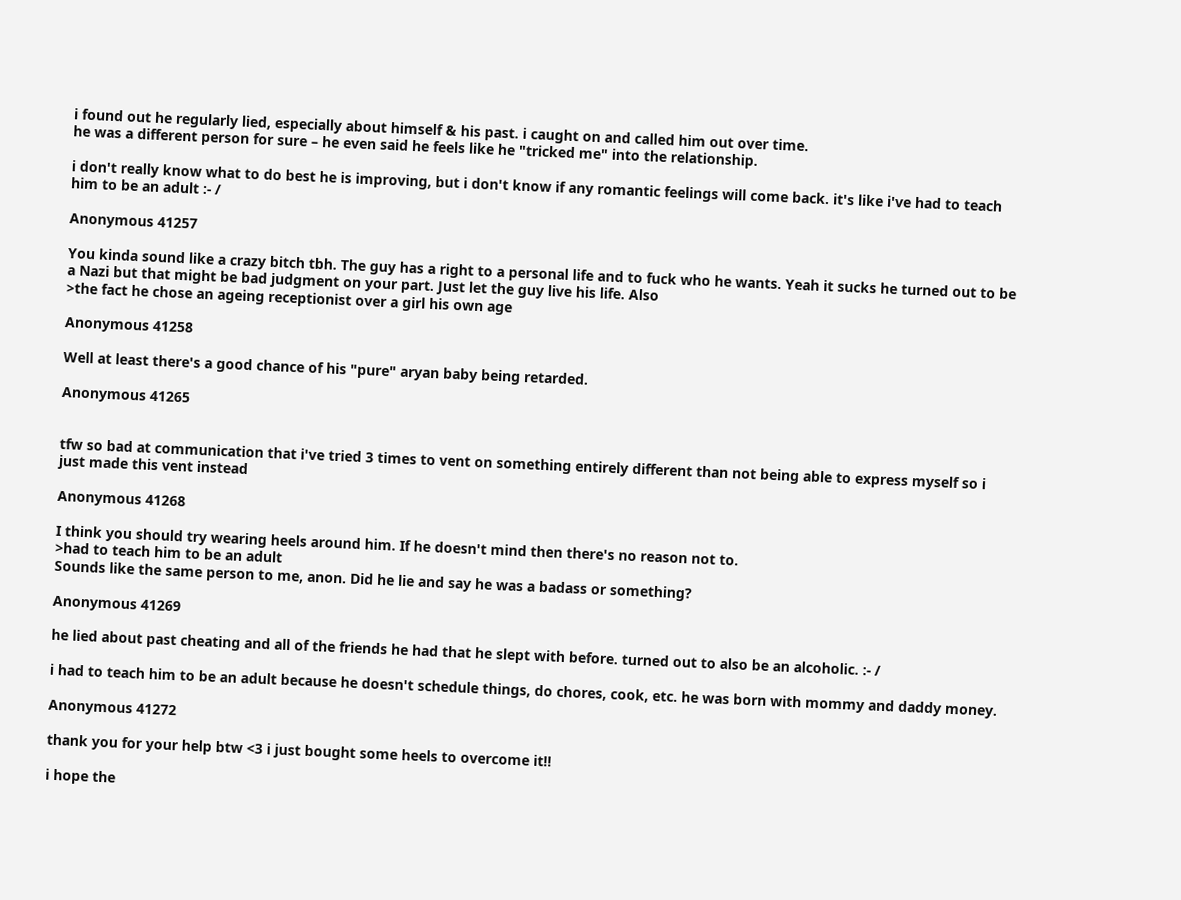i found out he regularly lied, especially about himself & his past. i caught on and called him out over time.
he was a different person for sure – he even said he feels like he "tricked me" into the relationship.

i don't really know what to do best he is improving, but i don't know if any romantic feelings will come back. it's like i've had to teach him to be an adult :- /

Anonymous 41257

You kinda sound like a crazy bitch tbh. The guy has a right to a personal life and to fuck who he wants. Yeah it sucks he turned out to be a Nazi but that might be bad judgment on your part. Just let the guy live his life. Also
>the fact he chose an ageing receptionist over a girl his own age

Anonymous 41258

Well at least there's a good chance of his "pure" aryan baby being retarded.

Anonymous 41265


tfw so bad at communication that i've tried 3 times to vent on something entirely different than not being able to express myself so i just made this vent instead

Anonymous 41268

I think you should try wearing heels around him. If he doesn't mind then there's no reason not to.
>had to teach him to be an adult
Sounds like the same person to me, anon. Did he lie and say he was a badass or something?

Anonymous 41269

he lied about past cheating and all of the friends he had that he slept with before. turned out to also be an alcoholic. :- /

i had to teach him to be an adult because he doesn't schedule things, do chores, cook, etc. he was born with mommy and daddy money.

Anonymous 41272

thank you for your help btw <3 i just bought some heels to overcome it!!

i hope the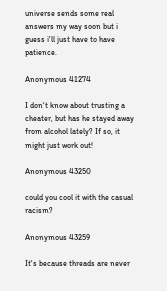universe sends some real answers my way soon but i guess i'll just have to have patience.

Anonymous 41274

I don't know about trusting a cheater, but has he stayed away from alcohol lately? If so, it might just work out!

Anonymous 43250

could you cool it with the casual racism?

Anonymous 43259

It's because threads are never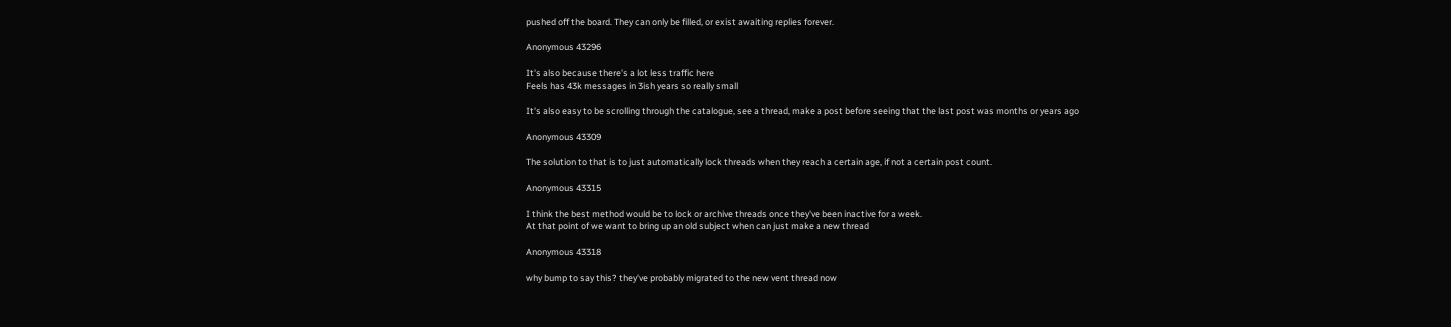pushed off the board. They can only be filled, or exist awaiting replies forever.

Anonymous 43296

It's also because there's a lot less traffic here
Feels has 43k messages in 3ish years so really small

It's also easy to be scrolling through the catalogue, see a thread, make a post before seeing that the last post was months or years ago

Anonymous 43309

The solution to that is to just automatically lock threads when they reach a certain age, if not a certain post count.

Anonymous 43315

I think the best method would be to lock or archive threads once they've been inactive for a week.
At that point of we want to bring up an old subject when can just make a new thread

Anonymous 43318

why bump to say this? they've probably migrated to the new vent thread now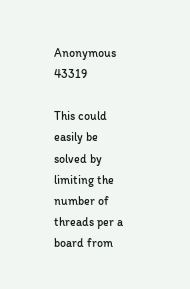Anonymous 43319

This could easily be solved by limiting the number of threads per a board from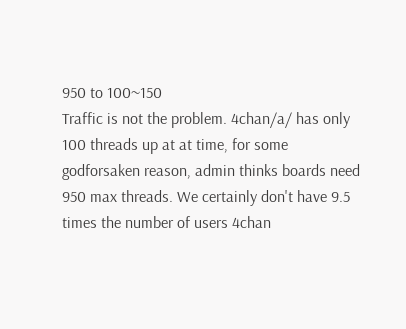950 to 100~150
Traffic is not the problem. 4chan/a/ has only 100 threads up at at time, for some godforsaken reason, admin thinks boards need 950 max threads. We certainly don't have 9.5 times the number of users 4chan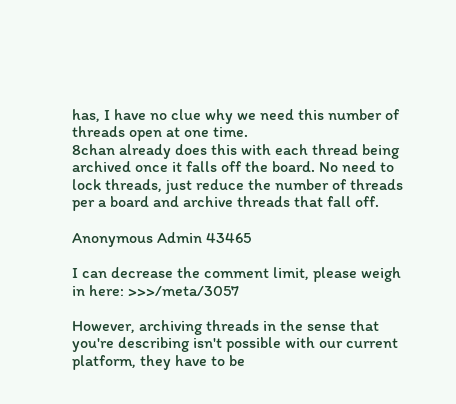has, I have no clue why we need this number of threads open at one time.
8chan already does this with each thread being archived once it falls off the board. No need to lock threads, just reduce the number of threads per a board and archive threads that fall off.

Anonymous Admin 43465

I can decrease the comment limit, please weigh in here: >>>/meta/3057

However, archiving threads in the sense that you're describing isn't possible with our current platform, they have to be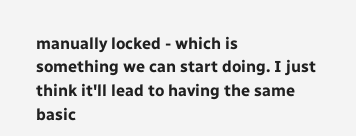manually locked - which is something we can start doing. I just think it'll lead to having the same basic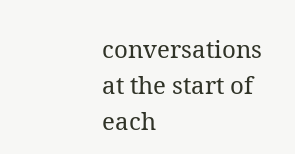conversations at the start of each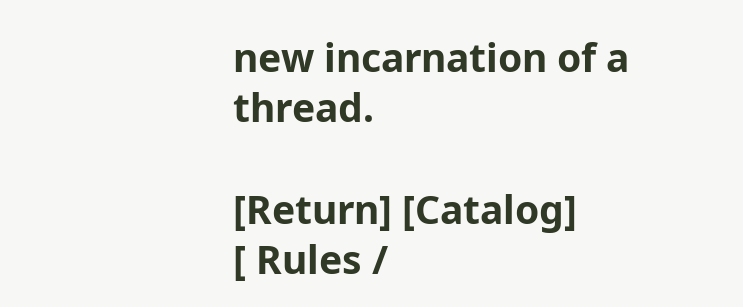new incarnation of a thread.

[Return] [Catalog]
[ Rules /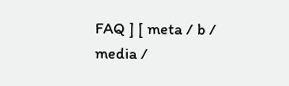FAQ ] [ meta / b / media /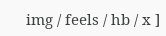img / feels / hb / x ]